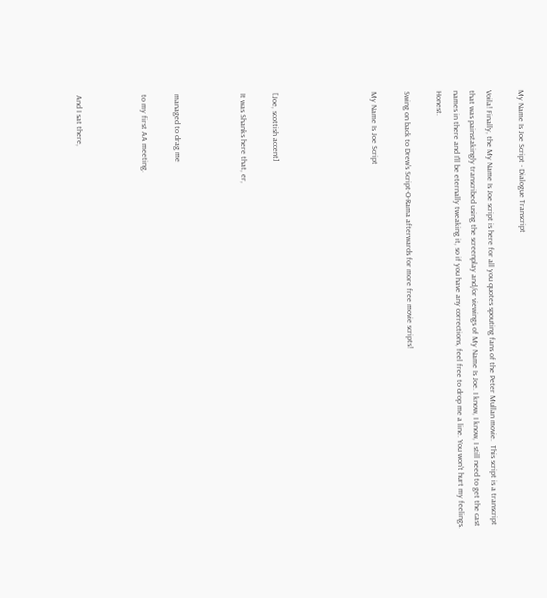My Name Is Joe Script - Dialogue Transcript

Voila! Finally, the My Name Is Joe script is here for all you quotes spouting fans of the Peter Mullan movie.  This script is a transcript that was painstakingly transcribed using the screenplay and/or viewings of My Name Is Joe. I know, I know, I still need to get the cast names in there and I'll be eternally tweaking it, so if you have any corrections, feel free to drop me a line. You won't hurt my feelings. Honest.

Swing on back to Drew's Script-O-Rama afterwards for more free movie scripts!

My Name Is Joe Script





[Joe, scottish accent]

It was Shanks here that, er,



managed to drag me

to my first AA meeting.



And I sat there,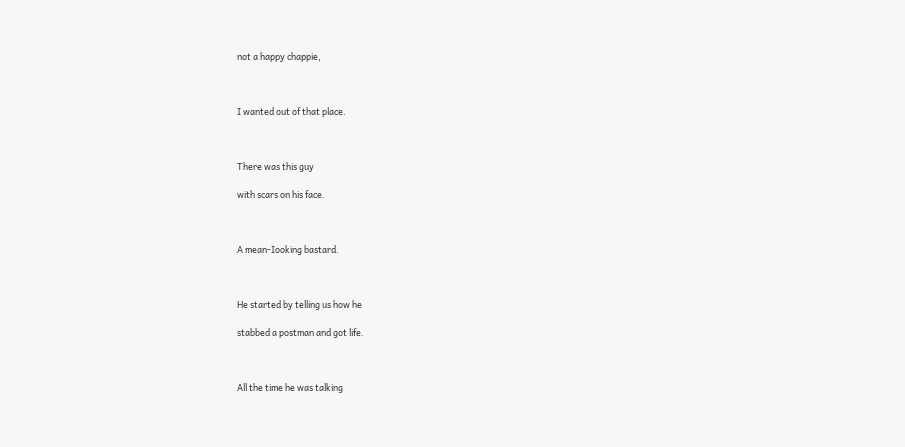not a happy chappie,



I wanted out of that place.



There was this guy

with scars on his face.



A mean-Iooking bastard.



He started by telling us how he

stabbed a postman and got life.



All the time he was talking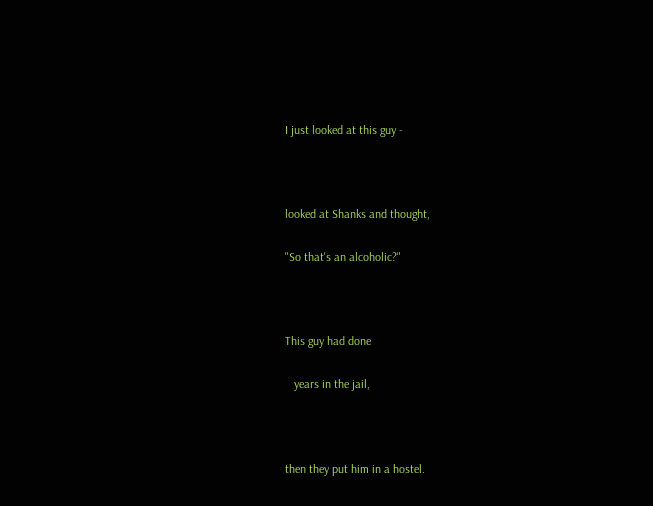I just looked at this guy -



looked at Shanks and thought,

"So that's an alcoholic?"



This guy had done

   years in the jail,



then they put him in a hostel.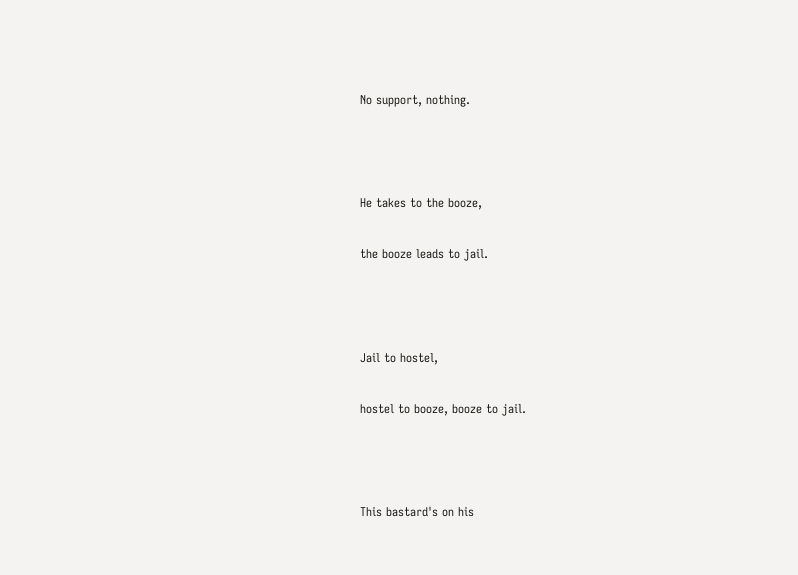No support, nothing.



He takes to the booze,

the booze leads to jail.



Jail to hostel,

hostel to booze, booze to jail.



This bastard's on his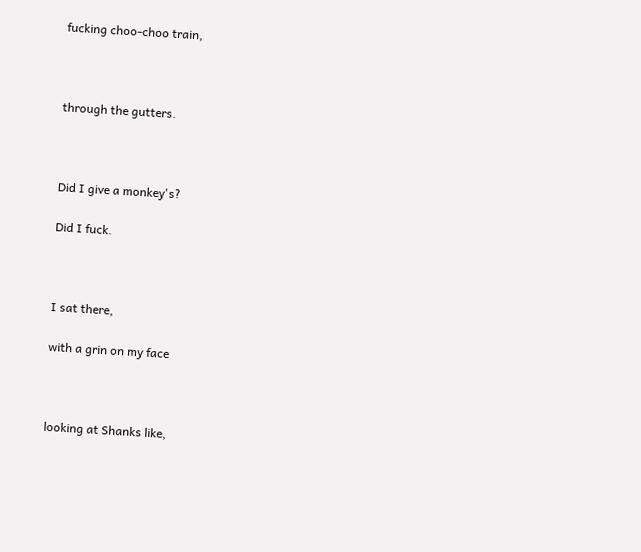fucking choo-choo train,



through the gutters.



Did I give a monkey's?

Did I fuck.



I sat there,

with a grin on my face



looking at Shanks like,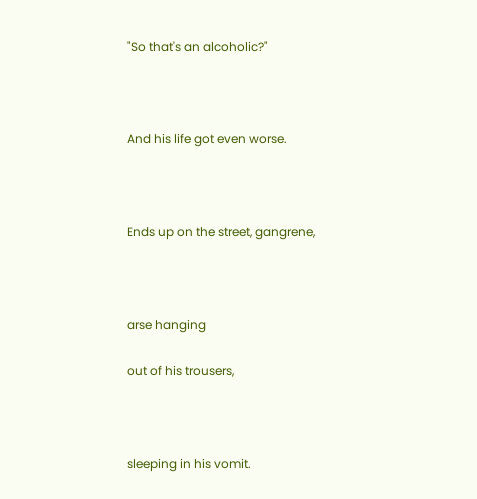"So that's an alcoholic?"



And his life got even worse.



Ends up on the street, gangrene,



arse hanging

out of his trousers,



sleeping in his vomit.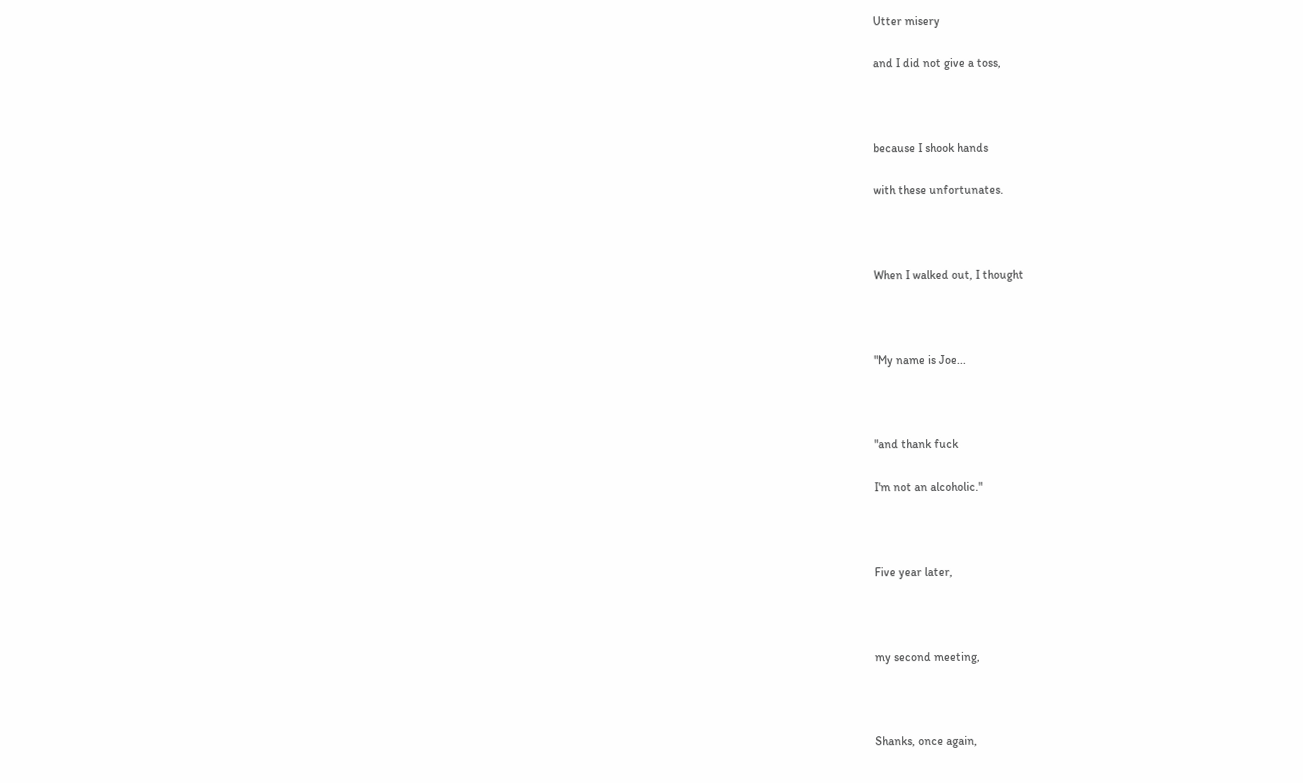Utter misery

and I did not give a toss,



because I shook hands

with these unfortunates.



When I walked out, I thought



"My name is Joe...



"and thank fuck

I'm not an alcoholic."



Five year later,



my second meeting,



Shanks, once again,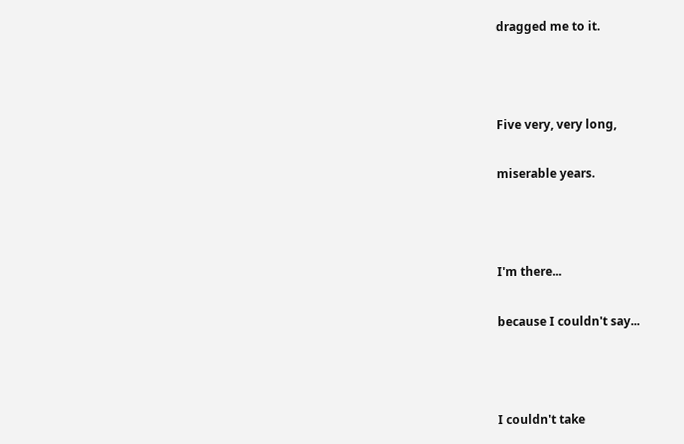dragged me to it.



Five very, very long,

miserable years.



I'm there...

because I couldn't say...



I couldn't take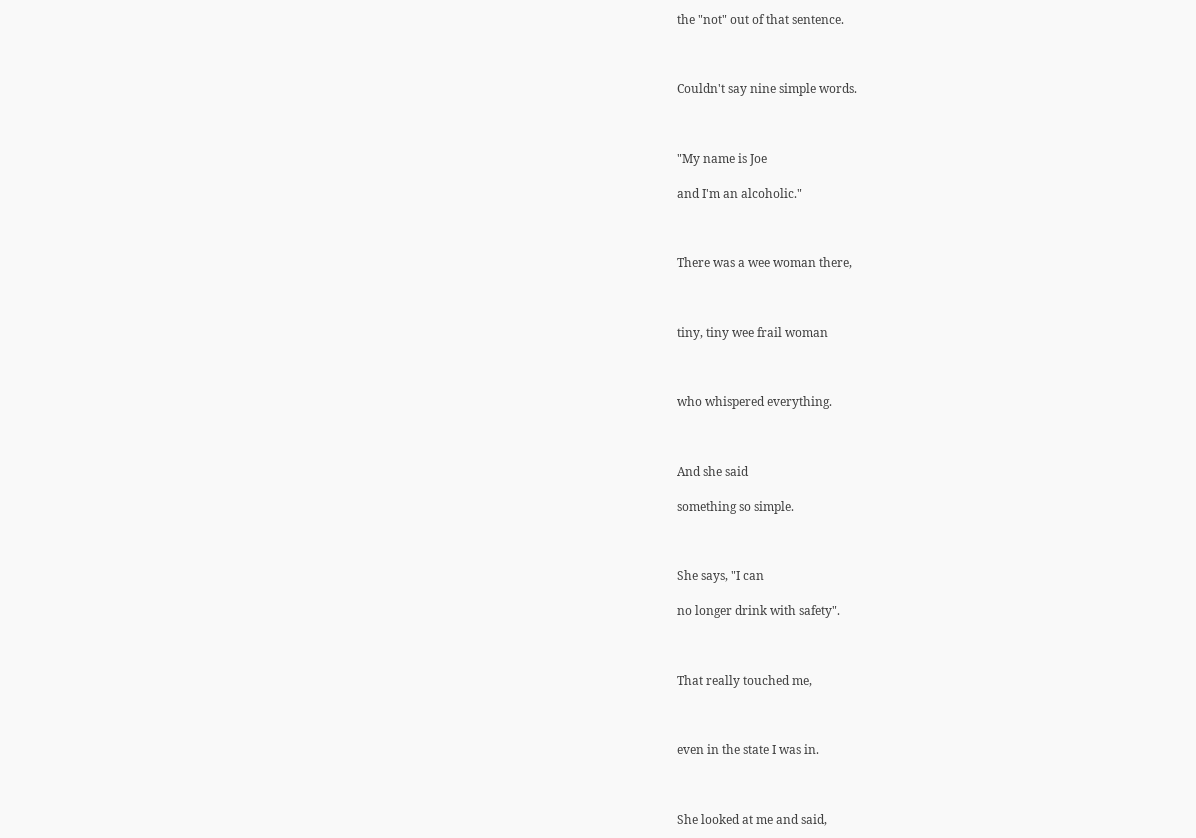the "not" out of that sentence.



Couldn't say nine simple words.



"My name is Joe

and I'm an alcoholic."



There was a wee woman there,



tiny, tiny wee frail woman



who whispered everything.



And she said

something so simple.



She says, "I can

no longer drink with safety".



That really touched me,



even in the state I was in.



She looked at me and said,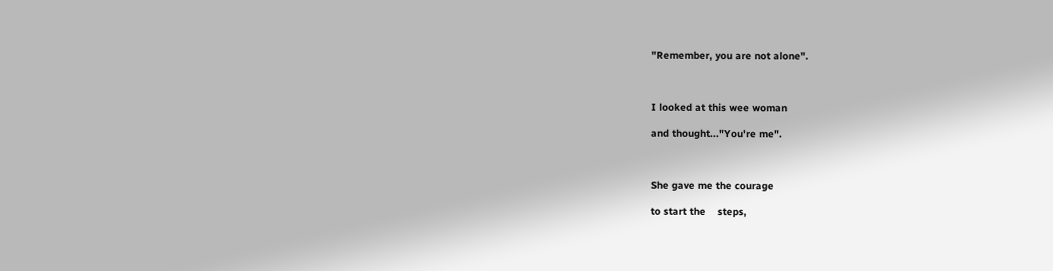"Remember, you are not alone".



I looked at this wee woman

and thought..."You're me".



She gave me the courage

to start the    steps,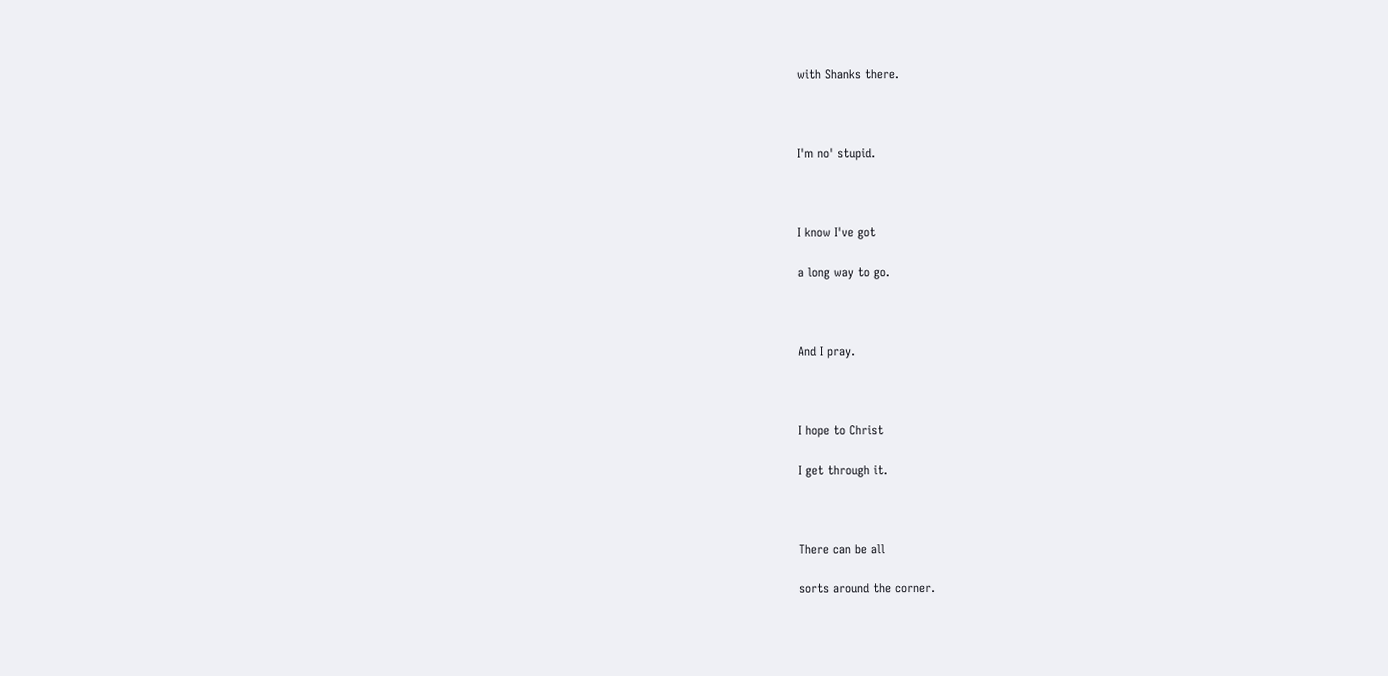with Shanks there.



I'm no' stupid.



I know I've got

a long way to go.



And I pray.



I hope to Christ

I get through it.



There can be all

sorts around the corner.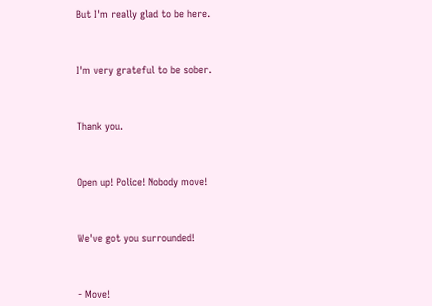But I'm really glad to be here.



I'm very grateful to be sober.



Thank you.



Open up! Police! Nobody move!



We've got you surrounded!



- Move!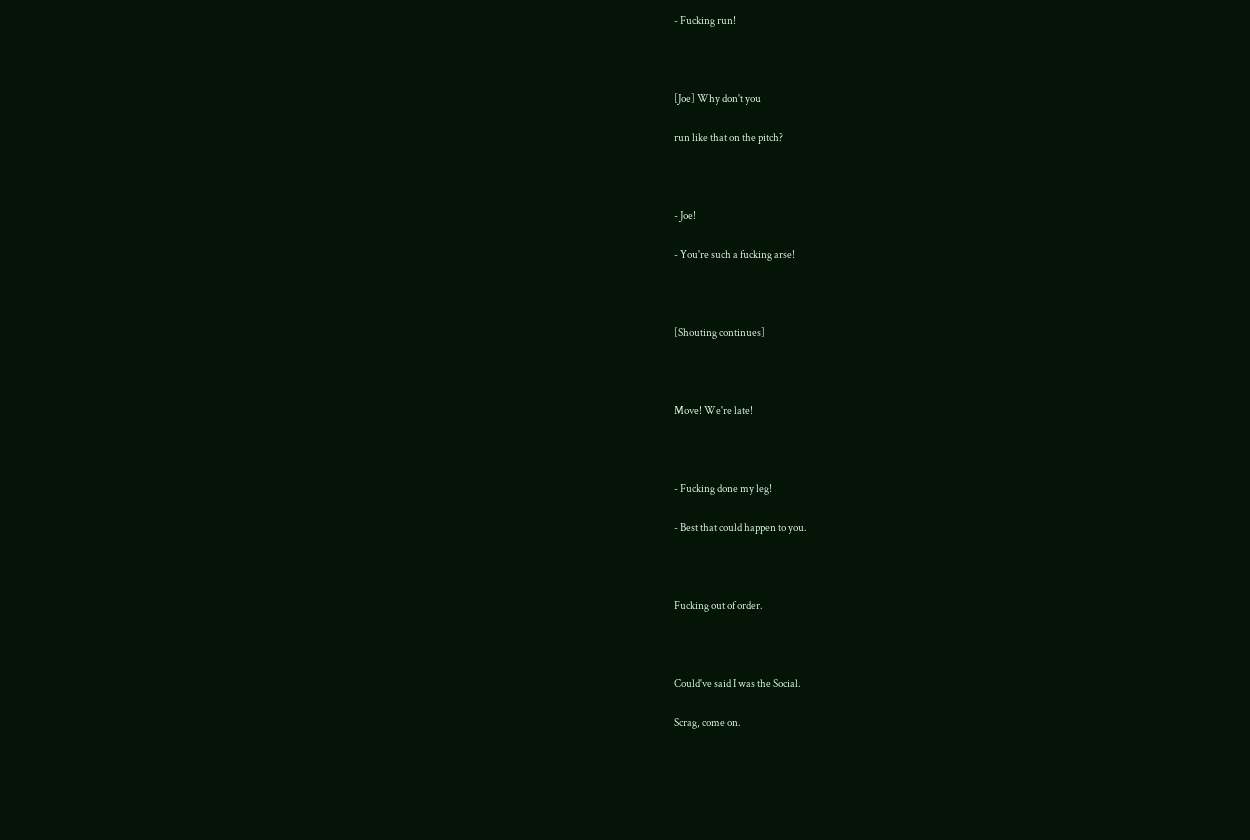- Fucking run!



[Joe] Why don't you

run like that on the pitch?



- Joe!

- You're such a fucking arse!



[Shouting continues]



Move! We're late!



- Fucking done my leg!

- Best that could happen to you.



Fucking out of order.



Could've said I was the Social.

Scrag, come on.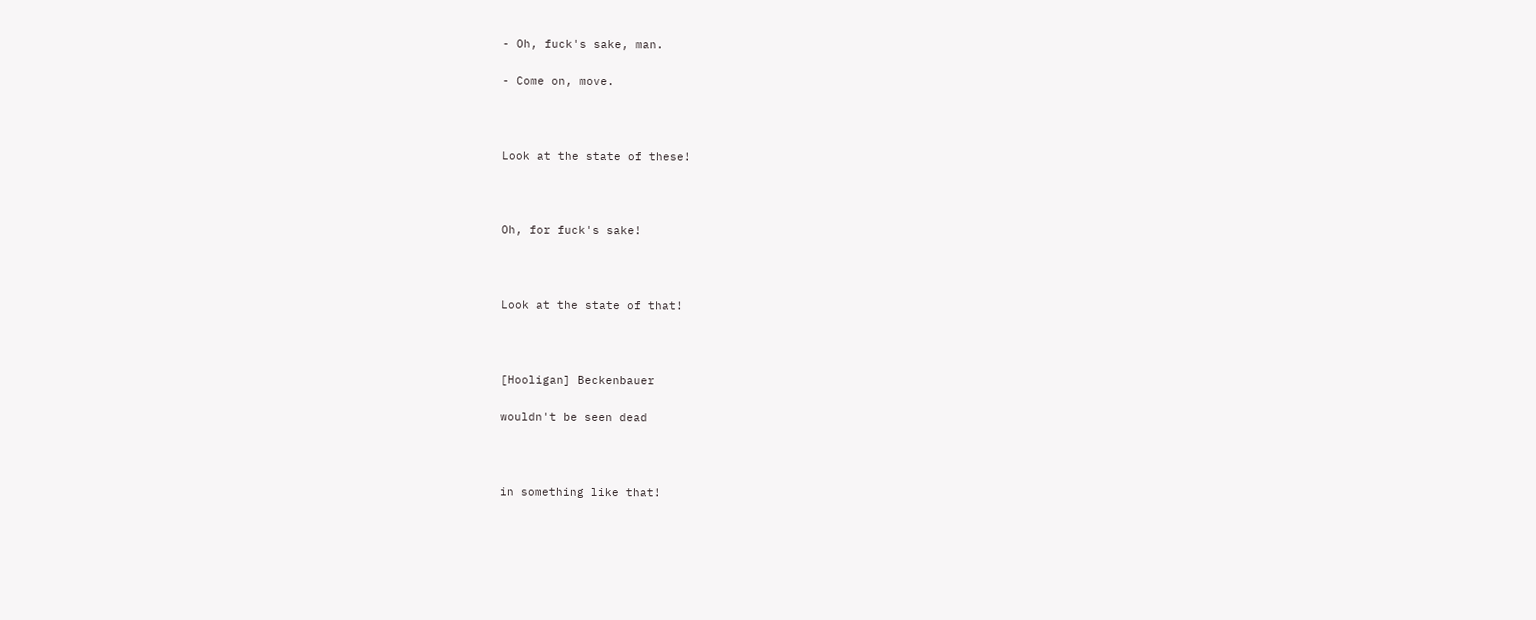- Oh, fuck's sake, man.

- Come on, move.



Look at the state of these!



Oh, for fuck's sake!



Look at the state of that!



[Hooligan] Beckenbauer

wouldn't be seen dead



in something like that!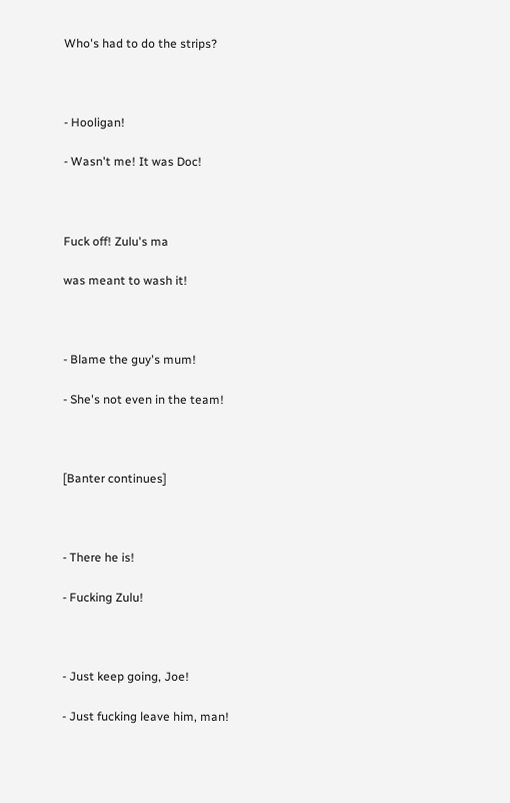Who's had to do the strips?



- Hooligan!

- Wasn't me! It was Doc!



Fuck off! Zulu's ma

was meant to wash it!



- Blame the guy's mum!

- She's not even in the team!



[Banter continues]



- There he is!

- Fucking Zulu!



- Just keep going, Joe!

- Just fucking leave him, man!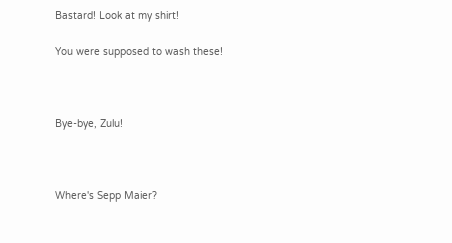Bastard! Look at my shirt!

You were supposed to wash these!



Bye-bye, Zulu!



Where's Sepp Maier?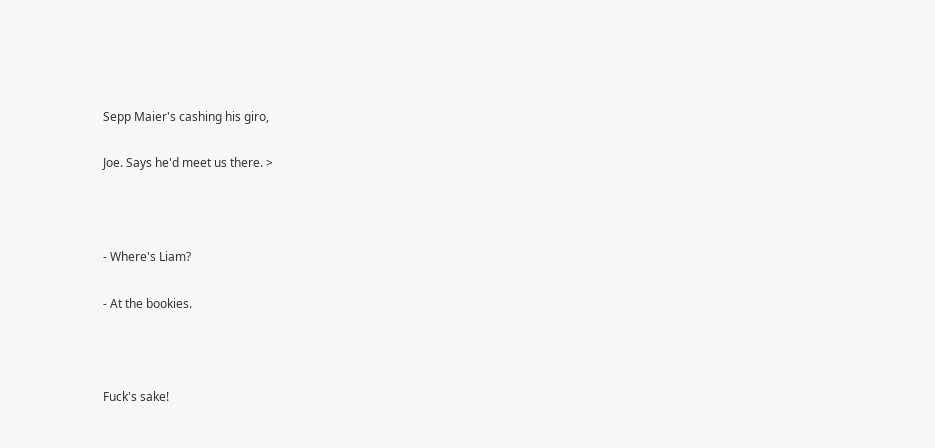Sepp Maier's cashing his giro,

Joe. Says he'd meet us there. >



- Where's Liam?

- At the bookies.



Fuck's sake!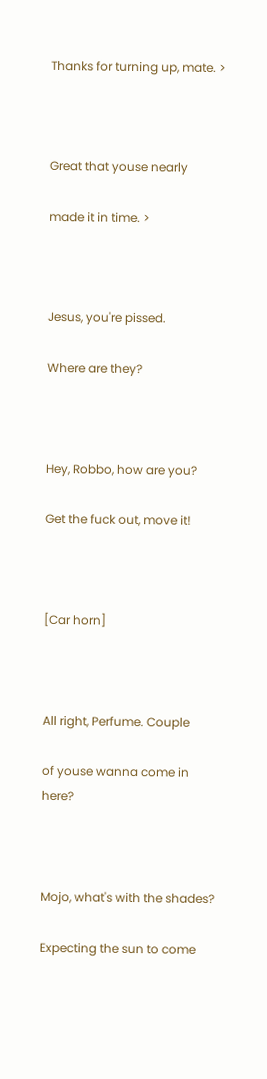Thanks for turning up, mate. >



Great that youse nearly

made it in time. >



Jesus, you're pissed.

Where are they?



Hey, Robbo, how are you?

Get the fuck out, move it!



[Car horn]



All right, Perfume. Couple

of youse wanna come in here?



Mojo, what's with the shades?

Expecting the sun to come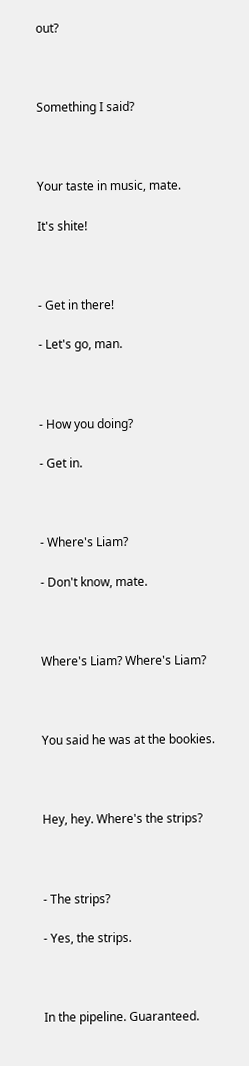out?



Something I said?



Your taste in music, mate.

It's shite!



- Get in there!

- Let's go, man.



- How you doing?

- Get in.



- Where's Liam?

- Don't know, mate.



Where's Liam? Where's Liam?



You said he was at the bookies.



Hey, hey. Where's the strips?



- The strips?

- Yes, the strips.



In the pipeline. Guaranteed.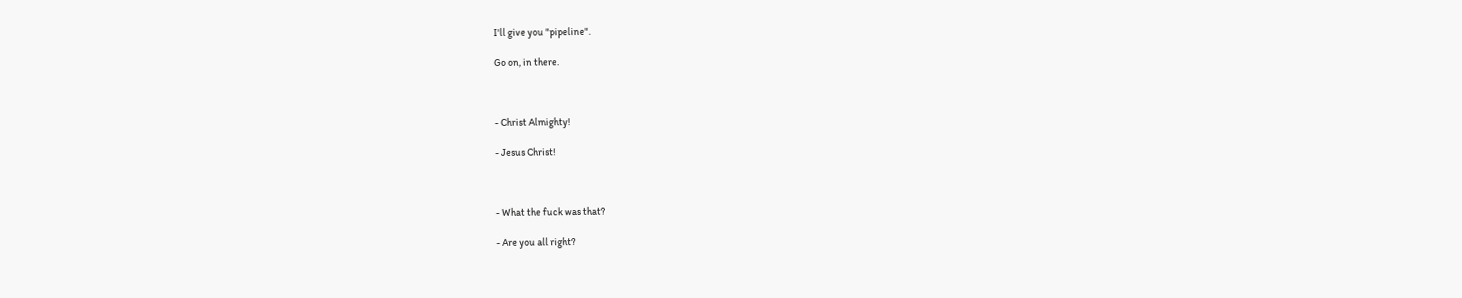I'll give you "pipeline".

Go on, in there.



- Christ Almighty!

- Jesus Christ!



- What the fuck was that?

- Are you all right?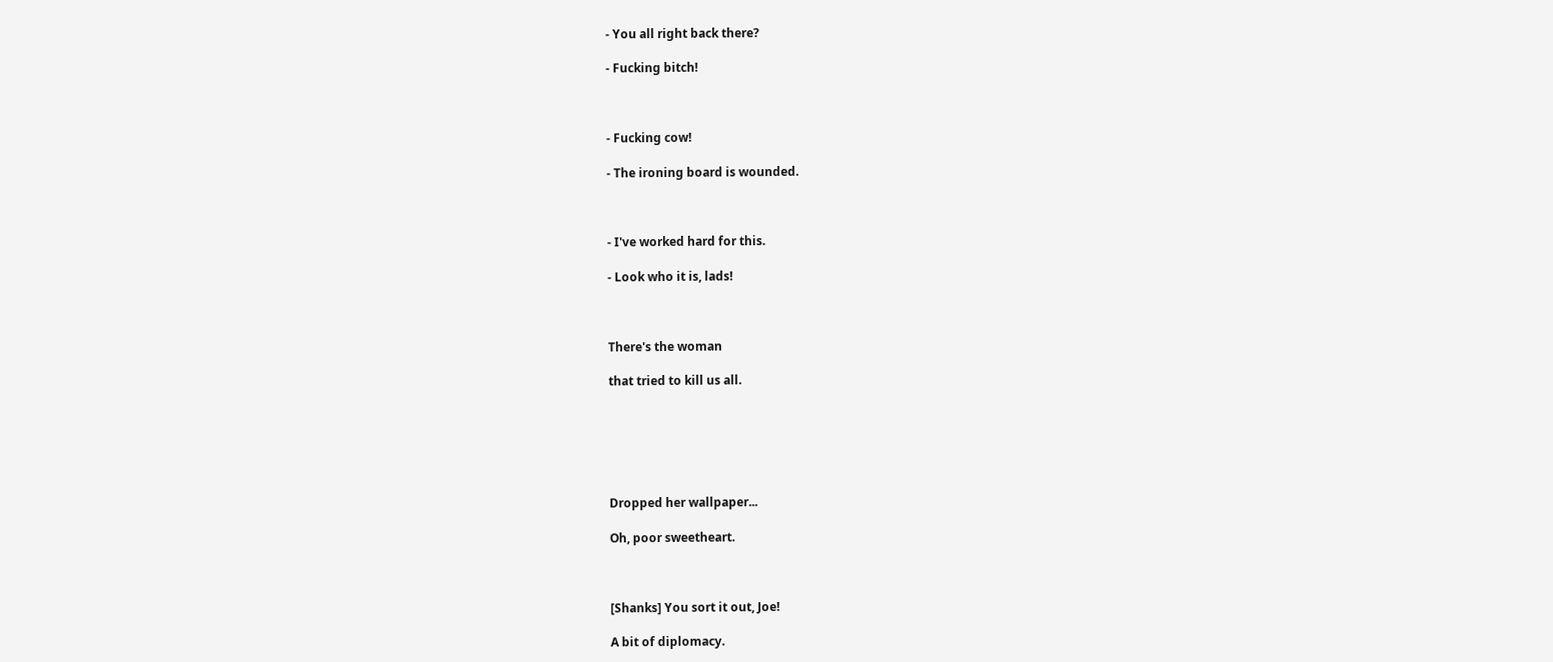- You all right back there?

- Fucking bitch!



- Fucking cow!

- The ironing board is wounded.



- I've worked hard for this.

- Look who it is, lads!



There's the woman

that tried to kill us all.






Dropped her wallpaper...

Oh, poor sweetheart.



[Shanks] You sort it out, Joe!

A bit of diplomacy.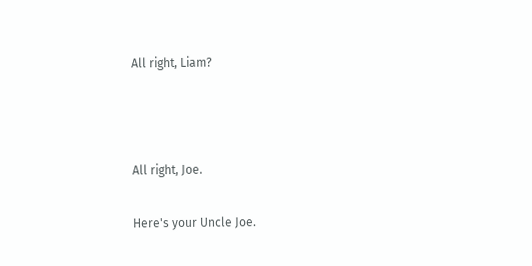All right, Liam?



All right, Joe.

Here's your Uncle Joe.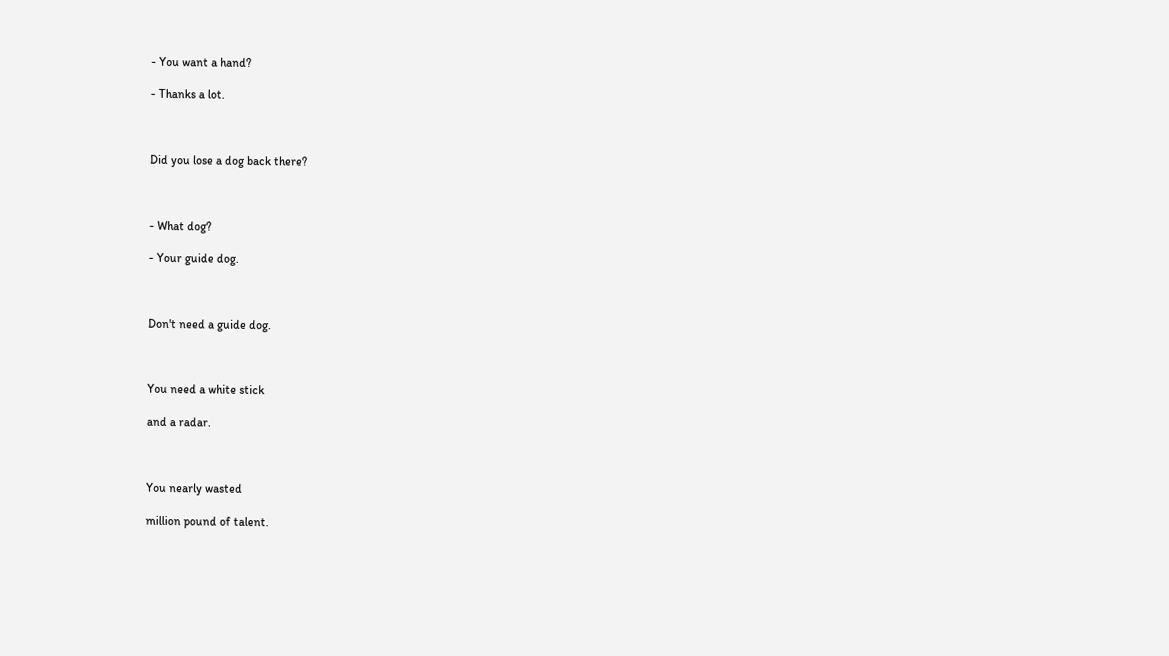- You want a hand?

- Thanks a lot.



Did you lose a dog back there?



- What dog?

- Your guide dog.



Don't need a guide dog.



You need a white stick

and a radar.



You nearly wasted

million pound of talent.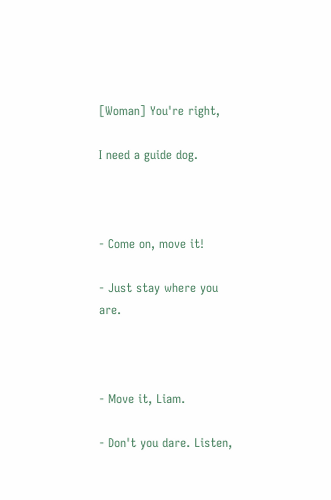[Woman] You're right,

I need a guide dog.



- Come on, move it!

- Just stay where you are.



- Move it, Liam.

- Don't you dare. Listen,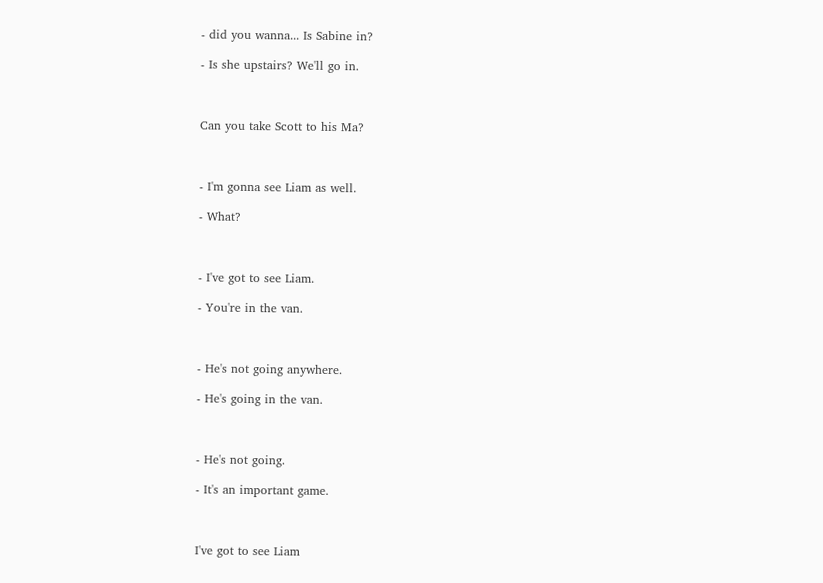- did you wanna... Is Sabine in?

- Is she upstairs? We'll go in.



Can you take Scott to his Ma?



- I'm gonna see Liam as well.

- What?



- I've got to see Liam.

- You're in the van.



- He's not going anywhere.

- He's going in the van.



- He's not going.

- It's an important game.



I've got to see Liam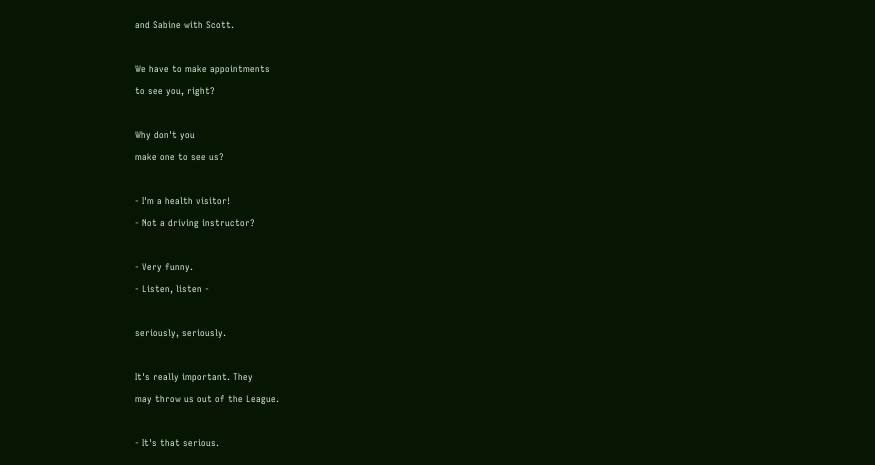and Sabine with Scott.



We have to make appointments

to see you, right?



Why don't you

make one to see us?



- I'm a health visitor!

- Not a driving instructor?



- Very funny.

- Listen, listen -



seriously, seriously.



It's really important. They

may throw us out of the League.



- It's that serious.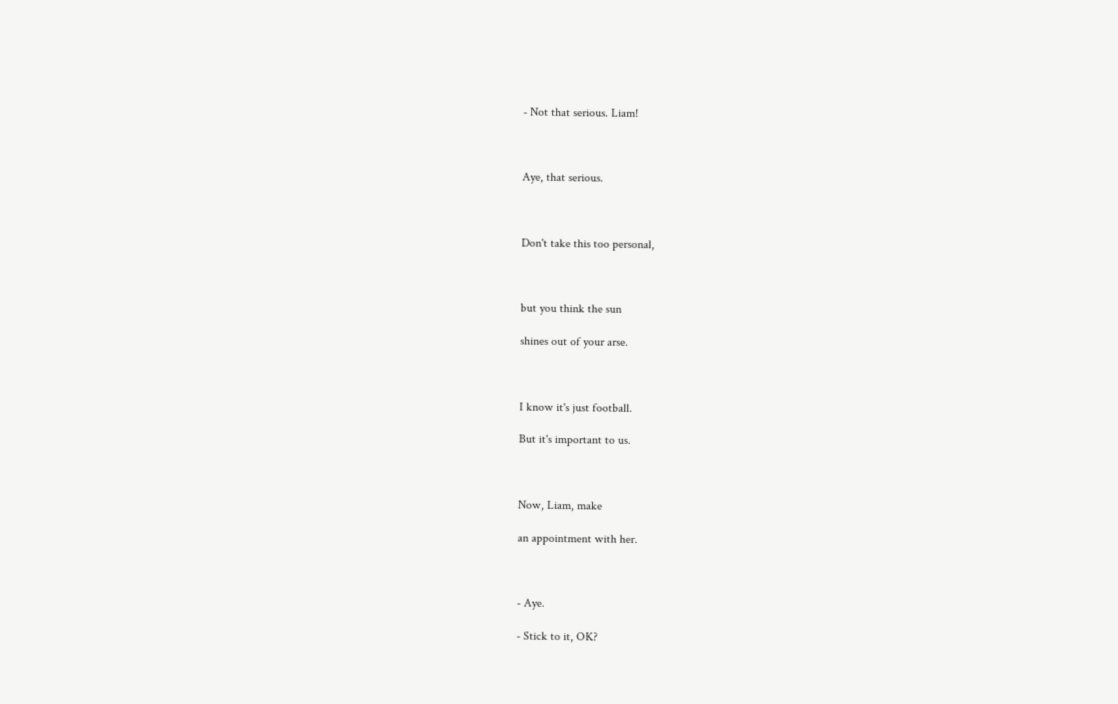- Not that serious. Liam!



Aye, that serious.



Don't take this too personal,



but you think the sun

shines out of your arse.



I know it's just football.

But it's important to us.



Now, Liam, make

an appointment with her.



- Aye.

- Stick to it, OK?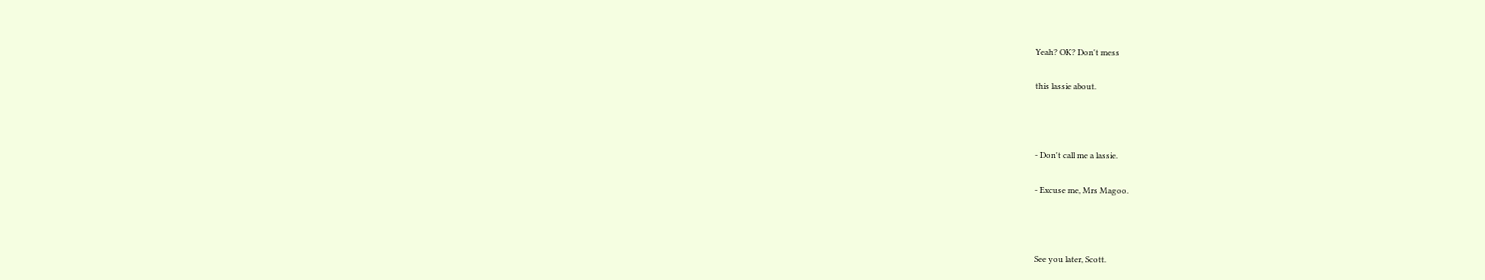Yeah? OK? Don't mess

this lassie about.



- Don't call me a lassie.

- Excuse me, Mrs Magoo.



See you later, Scott.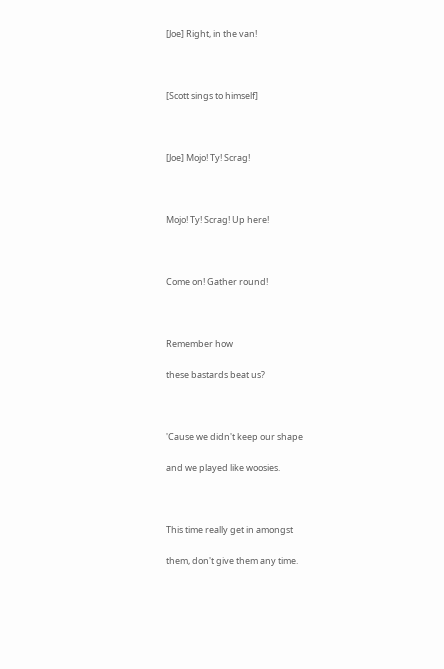[Joe] Right, in the van!



[Scott sings to himself]



[Joe] Mojo! Ty! Scrag!



Mojo! Ty! Scrag! Up here!



Come on! Gather round!



Remember how

these bastards beat us?



'Cause we didn't keep our shape

and we played like woosies.



This time really get in amongst

them, don't give them any time.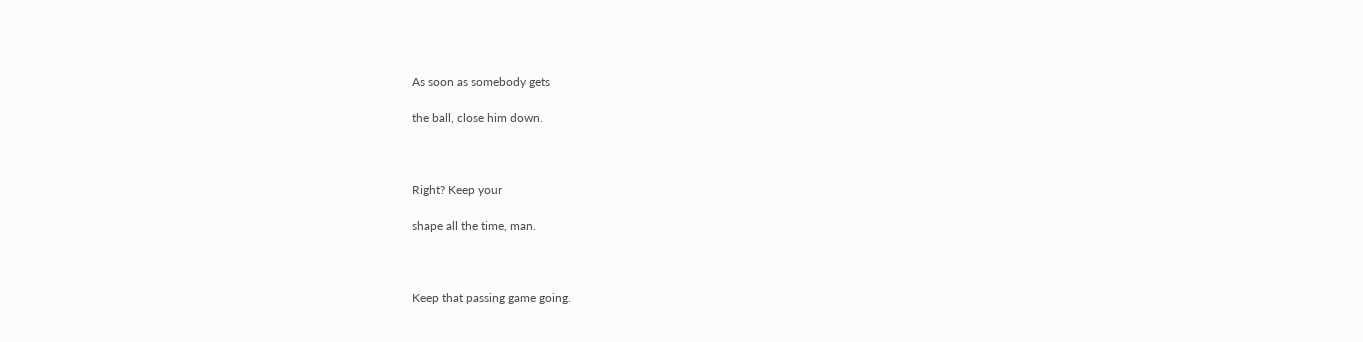As soon as somebody gets

the ball, close him down.



Right? Keep your

shape all the time, man.



Keep that passing game going.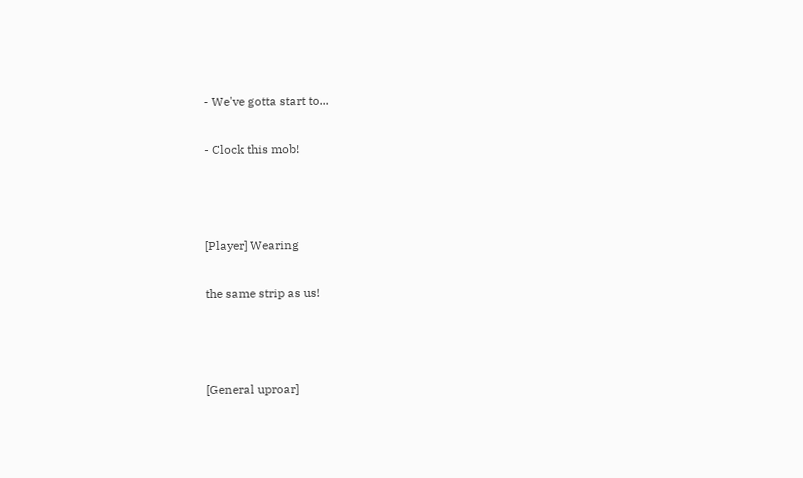- We've gotta start to...

- Clock this mob!



[Player] Wearing

the same strip as us!



[General uproar]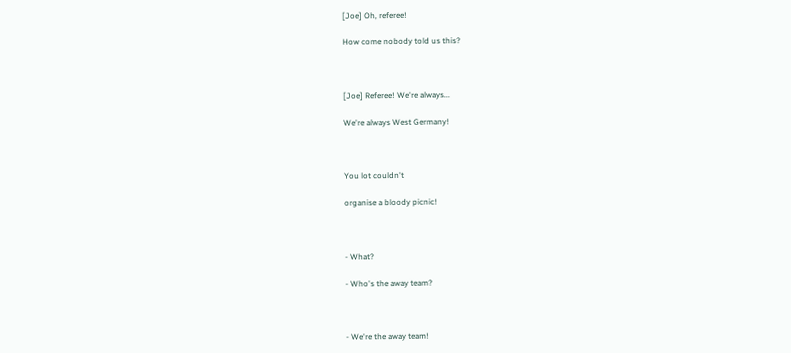[Joe] Oh, referee!

How come nobody told us this?



[Joe] Referee! We're always...

We're always West Germany!



You lot couldn't

organise a bloody picnic!



- What?

- Who's the away team?



- We're the away team!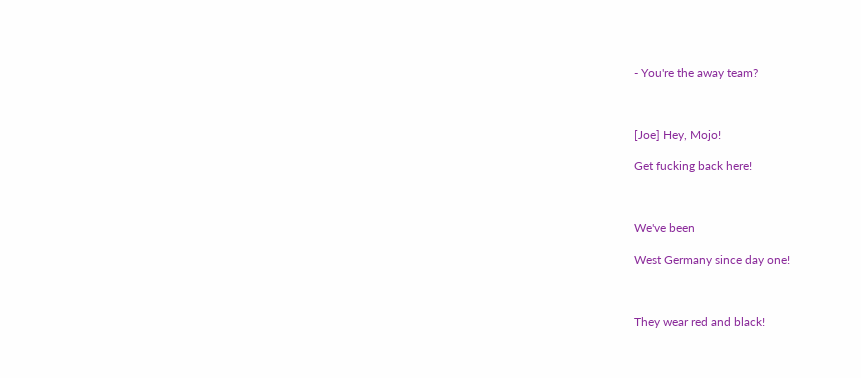- You're the away team?



[Joe] Hey, Mojo!

Get fucking back here!



We've been

West Germany since day one!



They wear red and black!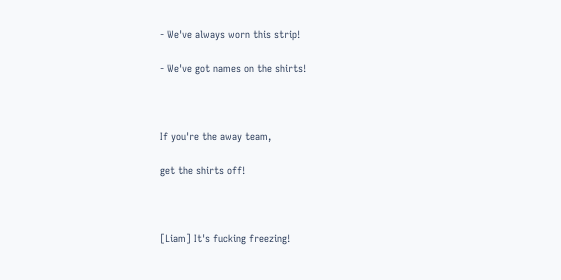- We've always worn this strip!

- We've got names on the shirts!



If you're the away team,

get the shirts off!



[Liam] It's fucking freezing!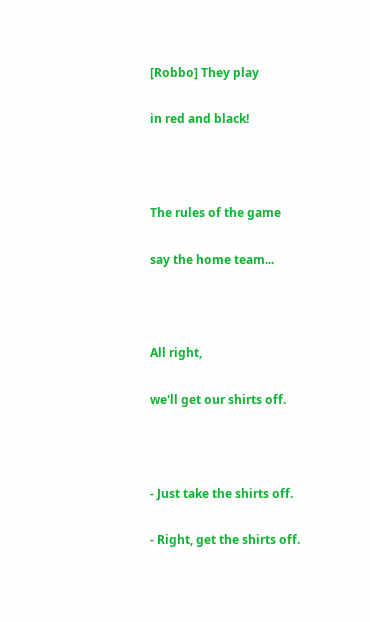[Robbo] They play

in red and black!



The rules of the game

say the home team...



All right,

we'll get our shirts off.



- Just take the shirts off.

- Right, get the shirts off.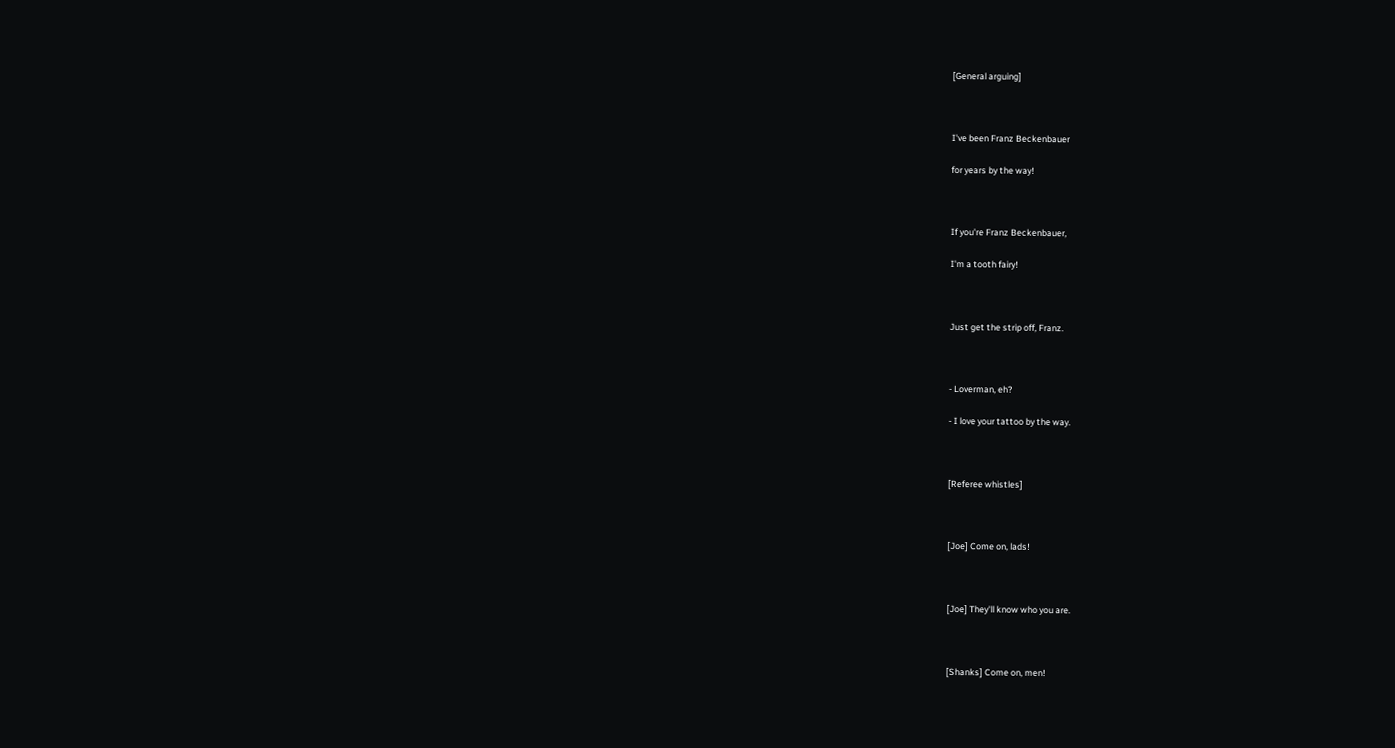[General arguing]



I've been Franz Beckenbauer

for years by the way!



If you're Franz Beckenbauer,

I'm a tooth fairy!



Just get the strip off, Franz.



- Loverman, eh?

- I love your tattoo by the way.



[Referee whistles]



[Joe] Come on, lads!



[Joe] They'll know who you are.



[Shanks] Come on, men!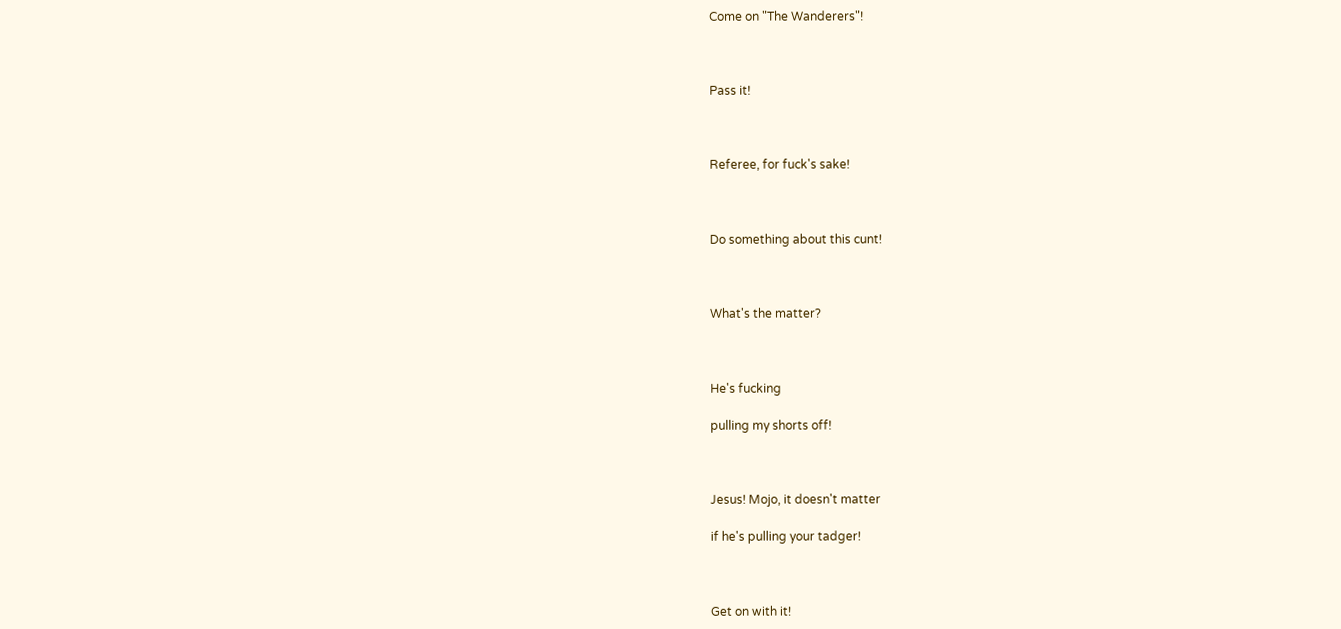Come on "The Wanderers"!



Pass it!



Referee, for fuck's sake!



Do something about this cunt!



What's the matter?



He's fucking

pulling my shorts off!



Jesus! Mojo, it doesn't matter

if he's pulling your tadger!



Get on with it!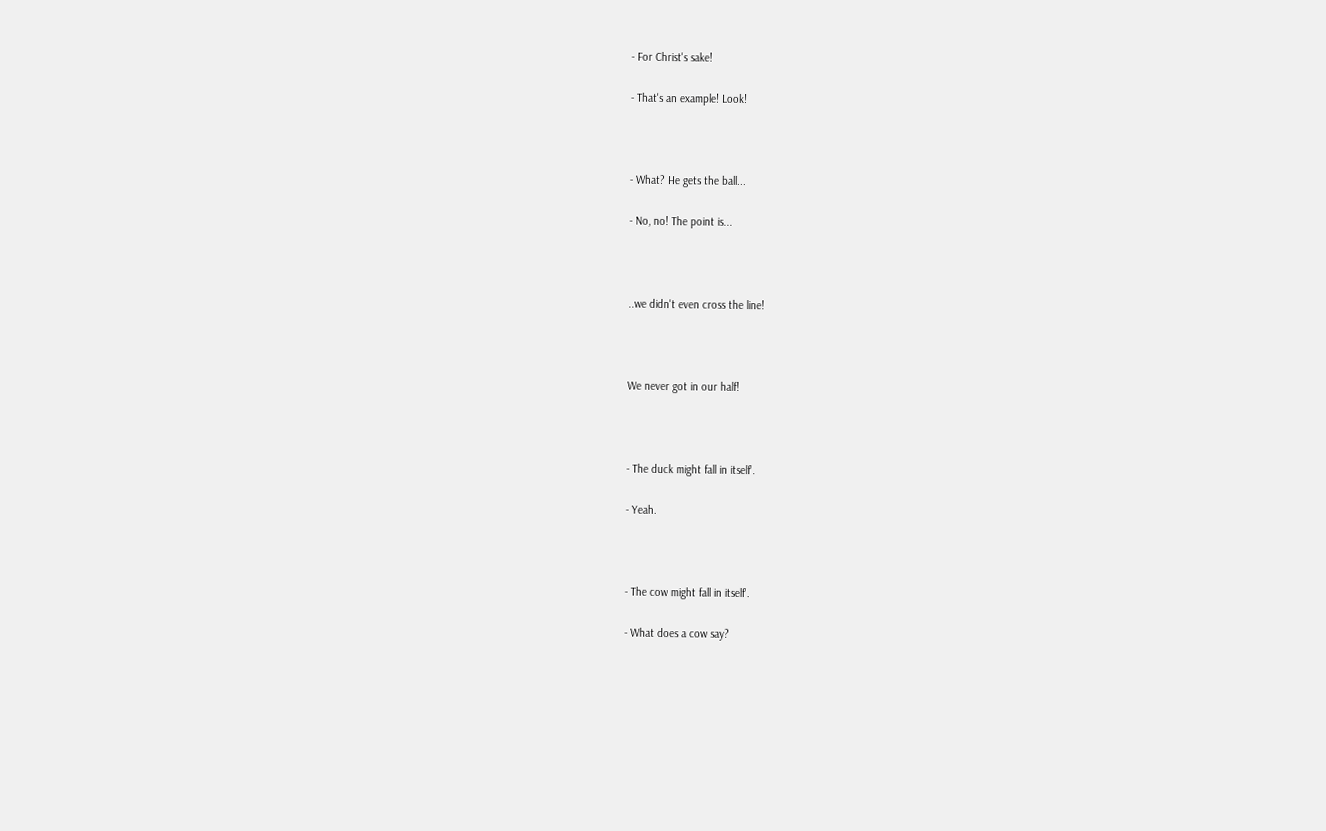- For Christ's sake!

- That's an example! Look!



- What? He gets the ball...

- No, no! The point is...



..we didn't even cross the line!



We never got in our half!



- The duck might fall in itself'.

- Yeah.



- The cow might fall in itself'.

- What does a cow say?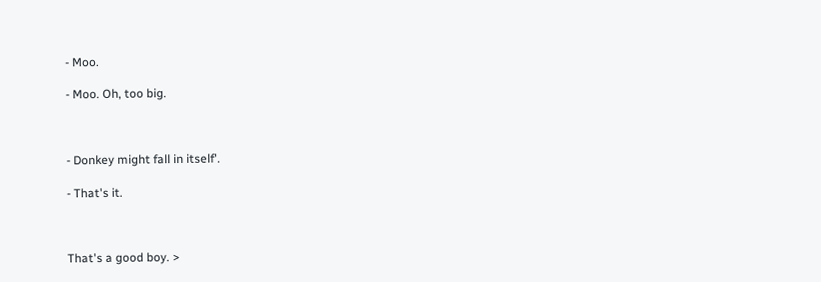- Moo.

- Moo. Oh, too big.



- Donkey might fall in itself'.

- That's it.



That's a good boy. >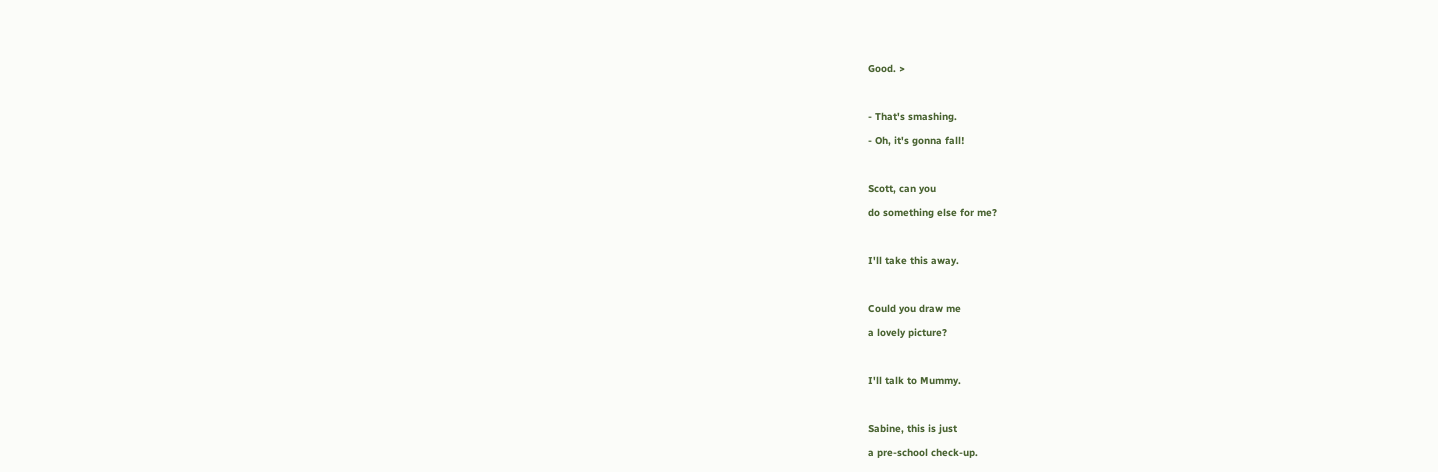Good. >



- That's smashing.

- Oh, it's gonna fall!



Scott, can you

do something else for me?



I'll take this away.



Could you draw me

a lovely picture?



I'll talk to Mummy.



Sabine, this is just

a pre-school check-up.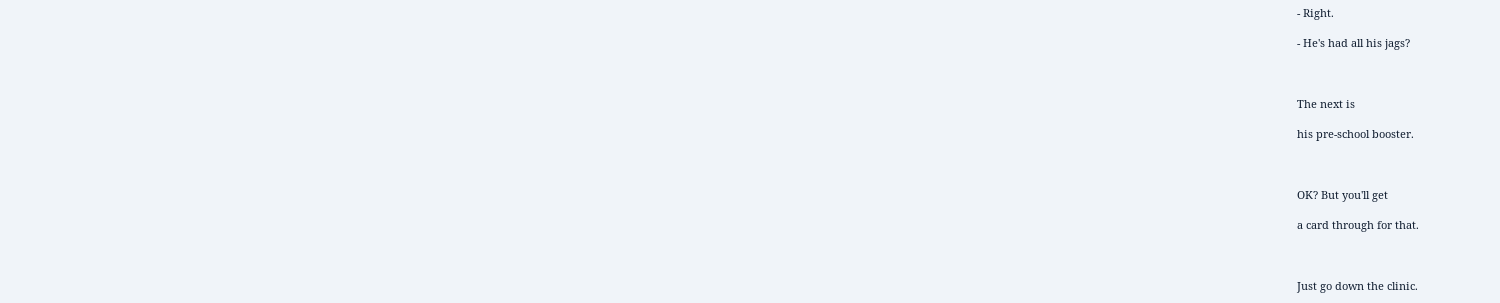- Right.

- He's had all his jags?



The next is

his pre-school booster.



OK? But you'll get

a card through for that.



Just go down the clinic.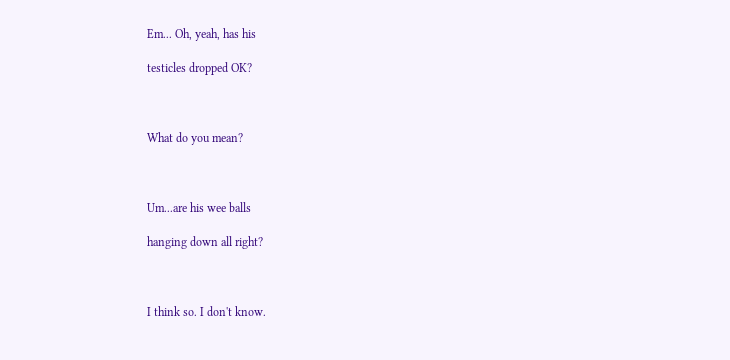Em... Oh, yeah, has his

testicles dropped OK?



What do you mean?



Um...are his wee balls

hanging down all right?



I think so. I don't know.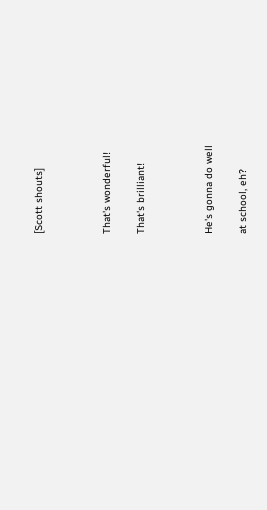[Scott shouts]



That's wonderful!

That's brilliant!



He's gonna do well

at school, eh?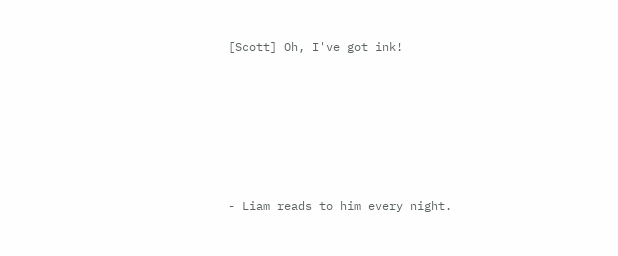[Scott] Oh, I've got ink!






- Liam reads to him every night.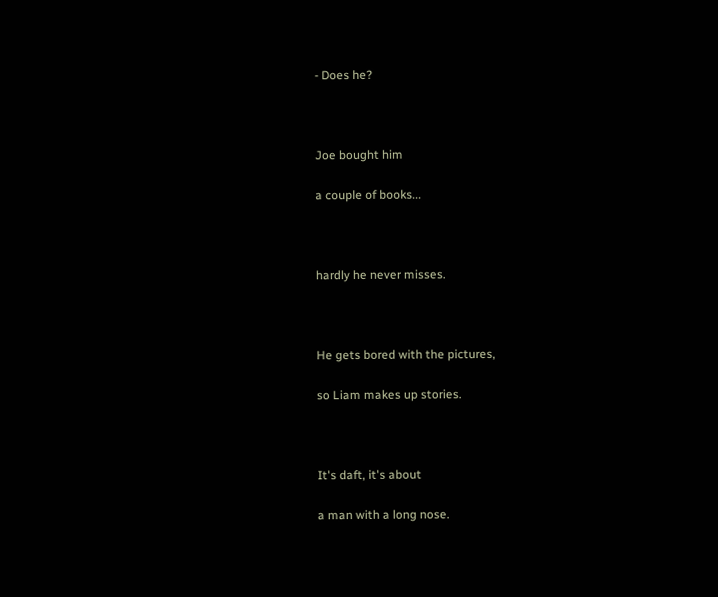- Does he?



Joe bought him

a couple of books...



hardly he never misses.



He gets bored with the pictures,

so Liam makes up stories.



It's daft, it's about

a man with a long nose.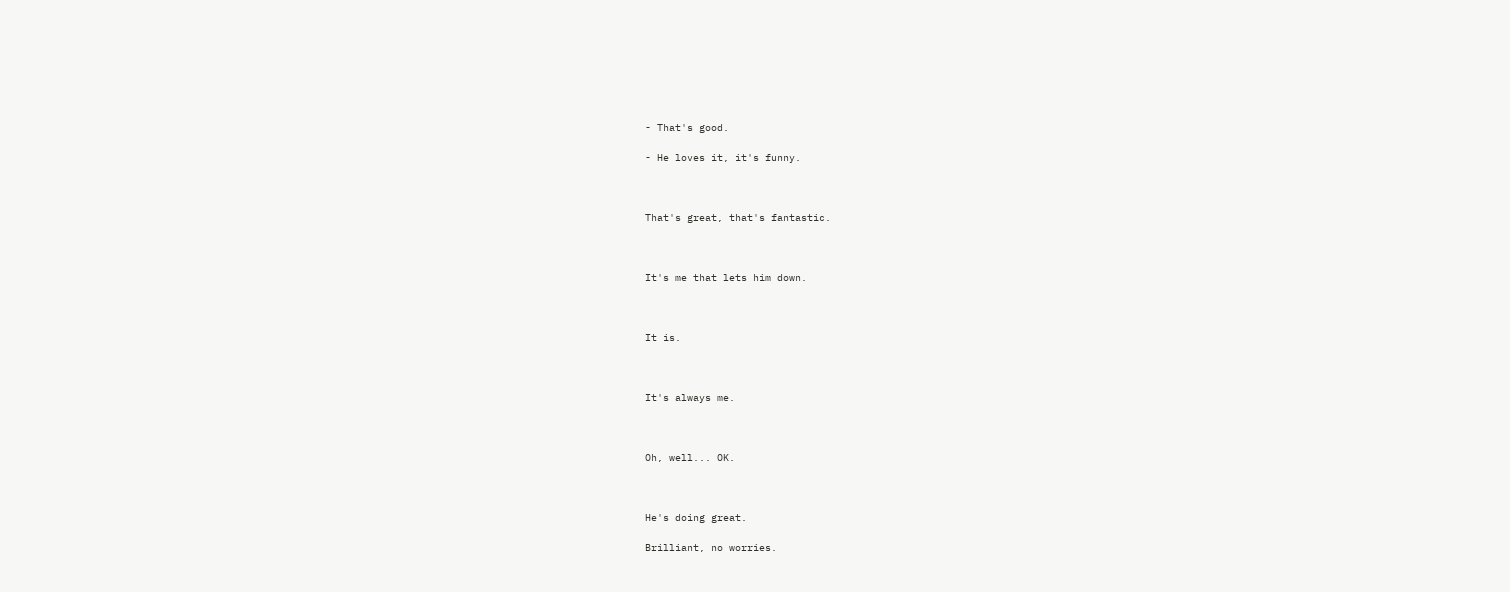- That's good.

- He loves it, it's funny.



That's great, that's fantastic.



It's me that lets him down.



It is.



It's always me.



Oh, well... OK.



He's doing great.

Brilliant, no worries.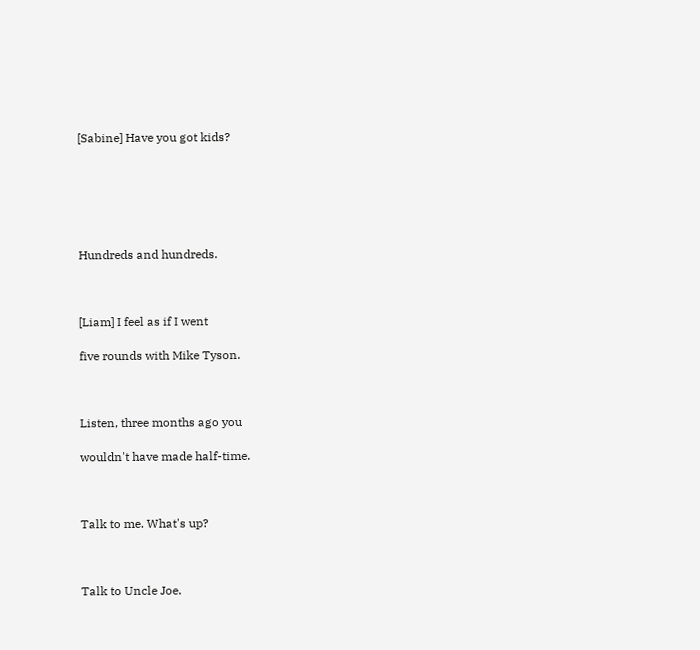[Sabine] Have you got kids?






Hundreds and hundreds.



[Liam] I feel as if I went

five rounds with Mike Tyson.



Listen, three months ago you

wouldn't have made half-time.



Talk to me. What's up?



Talk to Uncle Joe.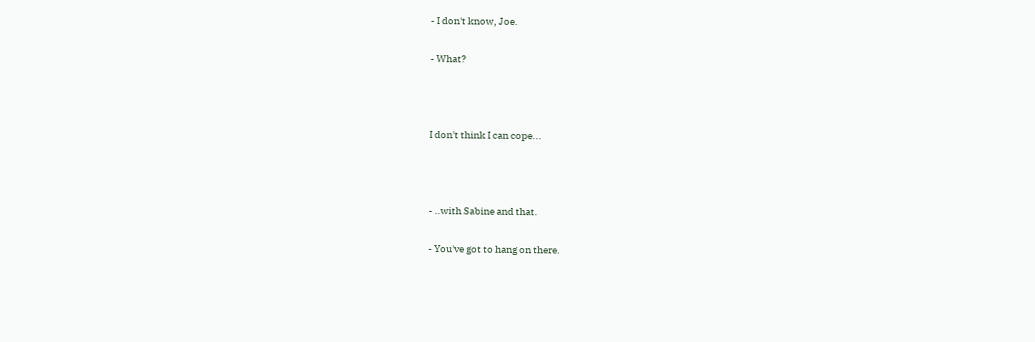- I don't know, Joe.

- What?



I don't think I can cope...



- ..with Sabine and that.

- You've got to hang on there.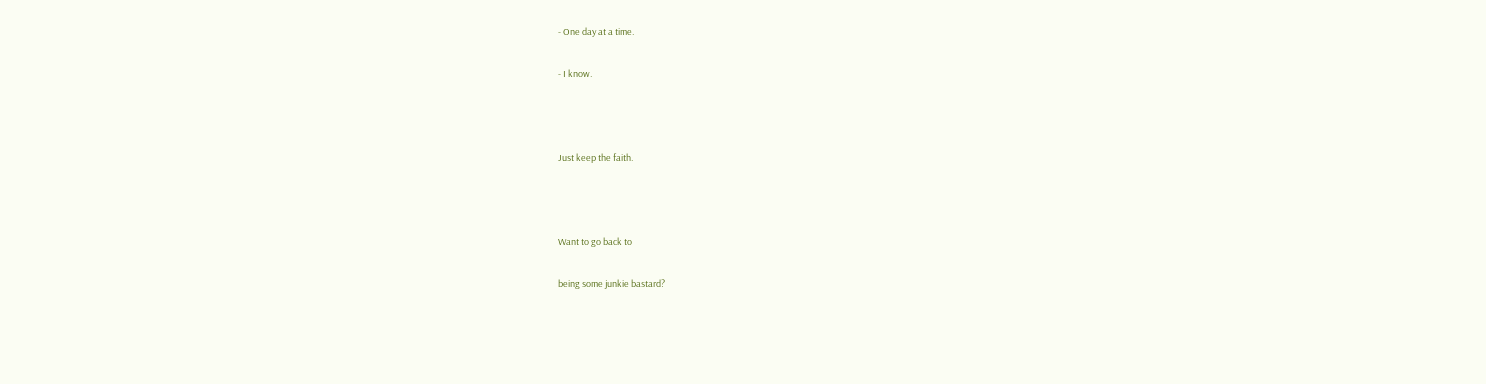- One day at a time.

- I know.



Just keep the faith.



Want to go back to

being some junkie bastard?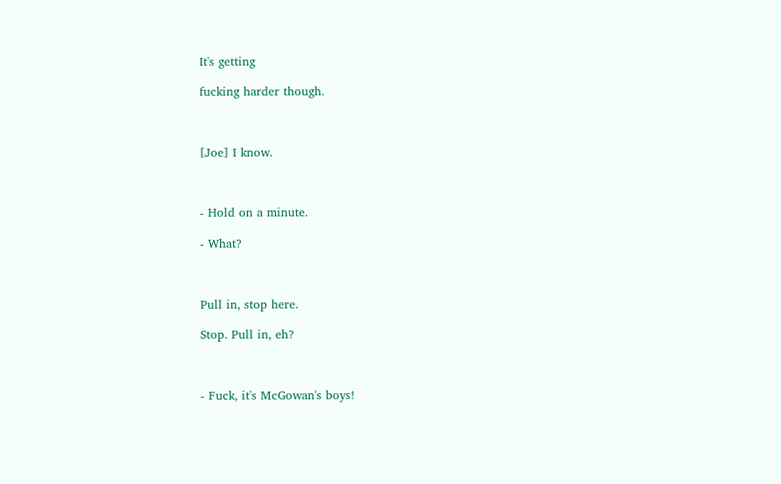It's getting

fucking harder though.



[Joe] I know.



- Hold on a minute.

- What?



Pull in, stop here.

Stop. Pull in, eh?



- Fuck, it's McGowan's boys!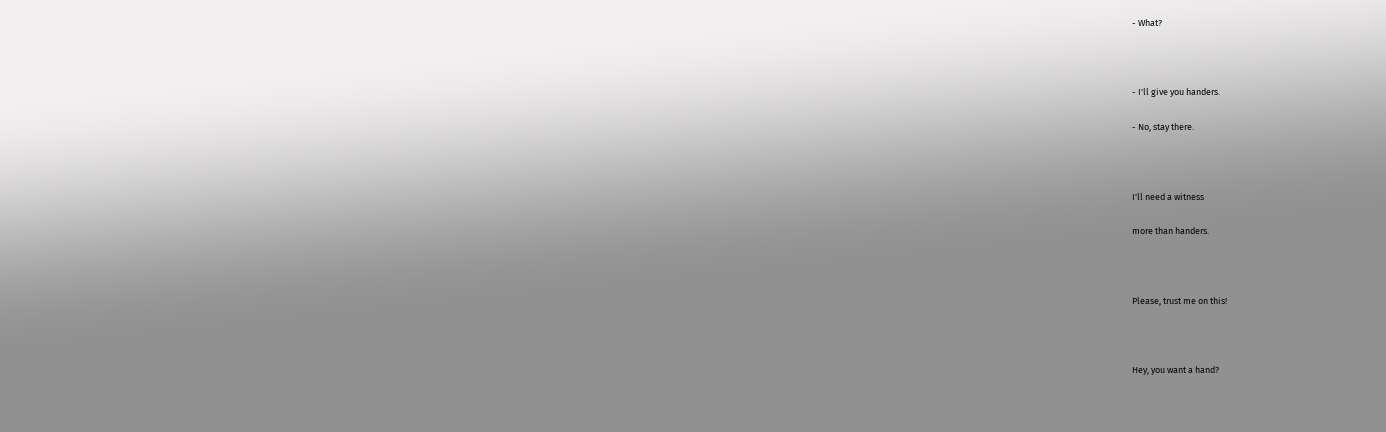- What?



- I'll give you handers.

- No, stay there.



I'll need a witness

more than handers.



Please, trust me on this!



Hey, you want a hand?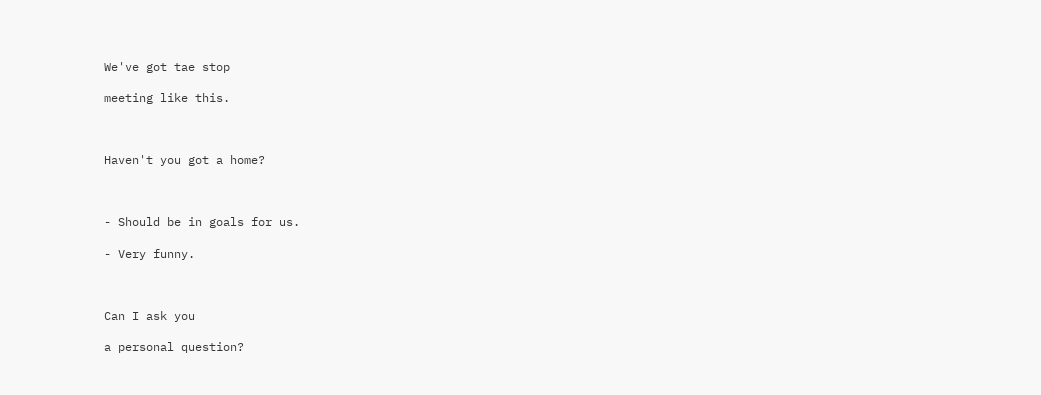We've got tae stop

meeting like this.



Haven't you got a home?



- Should be in goals for us.

- Very funny.



Can I ask you

a personal question?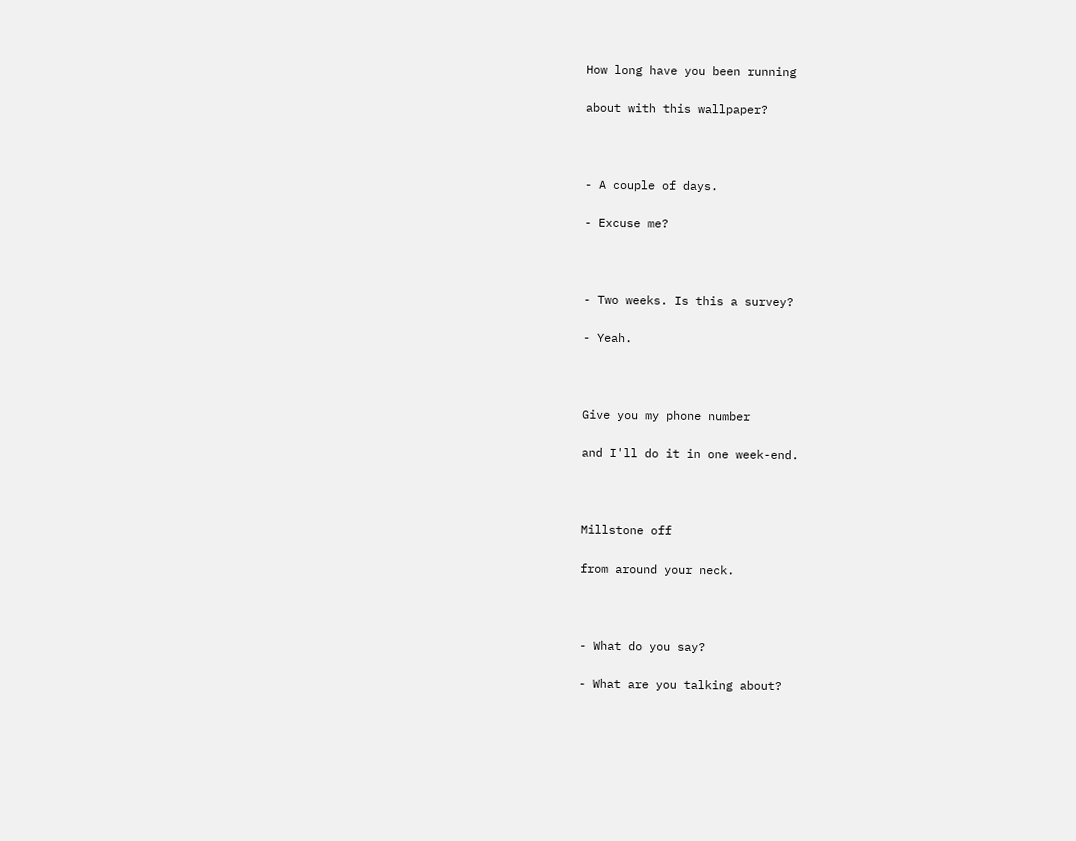How long have you been running

about with this wallpaper?



- A couple of days.

- Excuse me?



- Two weeks. Is this a survey?

- Yeah.



Give you my phone number

and I'll do it in one week-end.



Millstone off

from around your neck.



- What do you say?

- What are you talking about?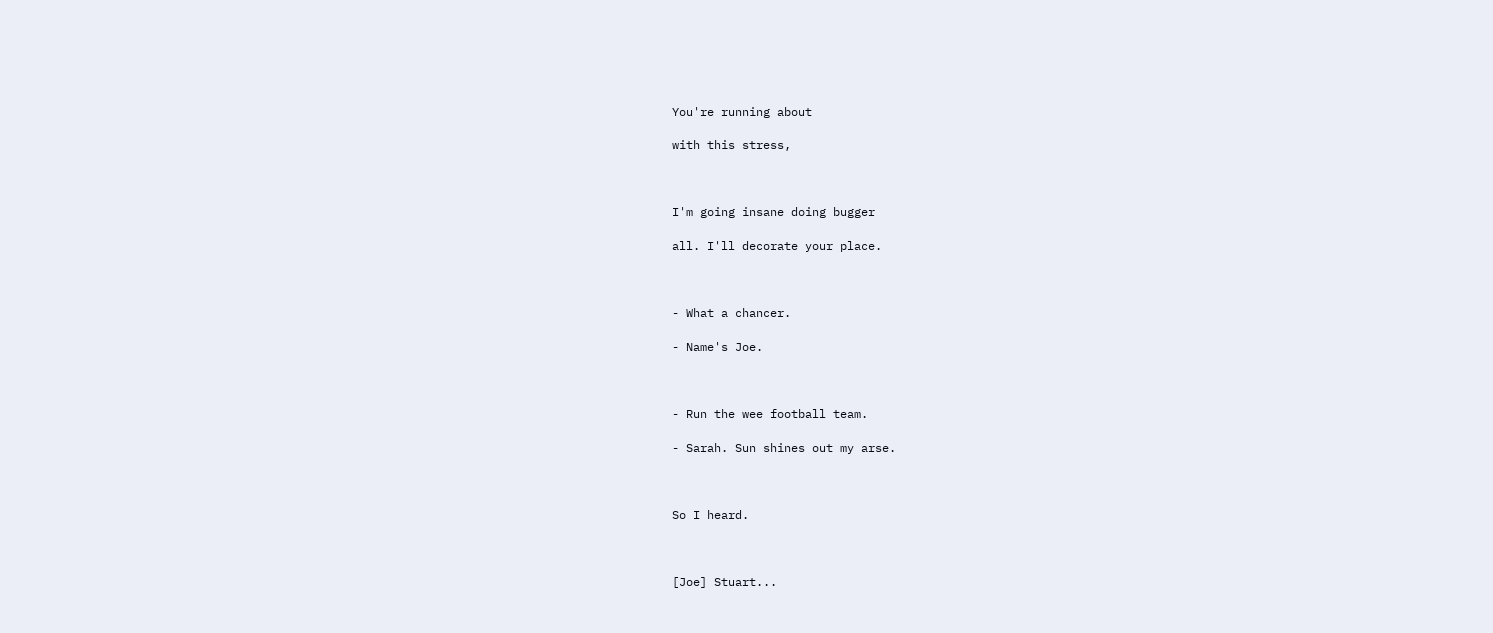You're running about

with this stress,



I'm going insane doing bugger

all. I'll decorate your place.



- What a chancer.

- Name's Joe.



- Run the wee football team.

- Sarah. Sun shines out my arse.



So I heard.



[Joe] Stuart...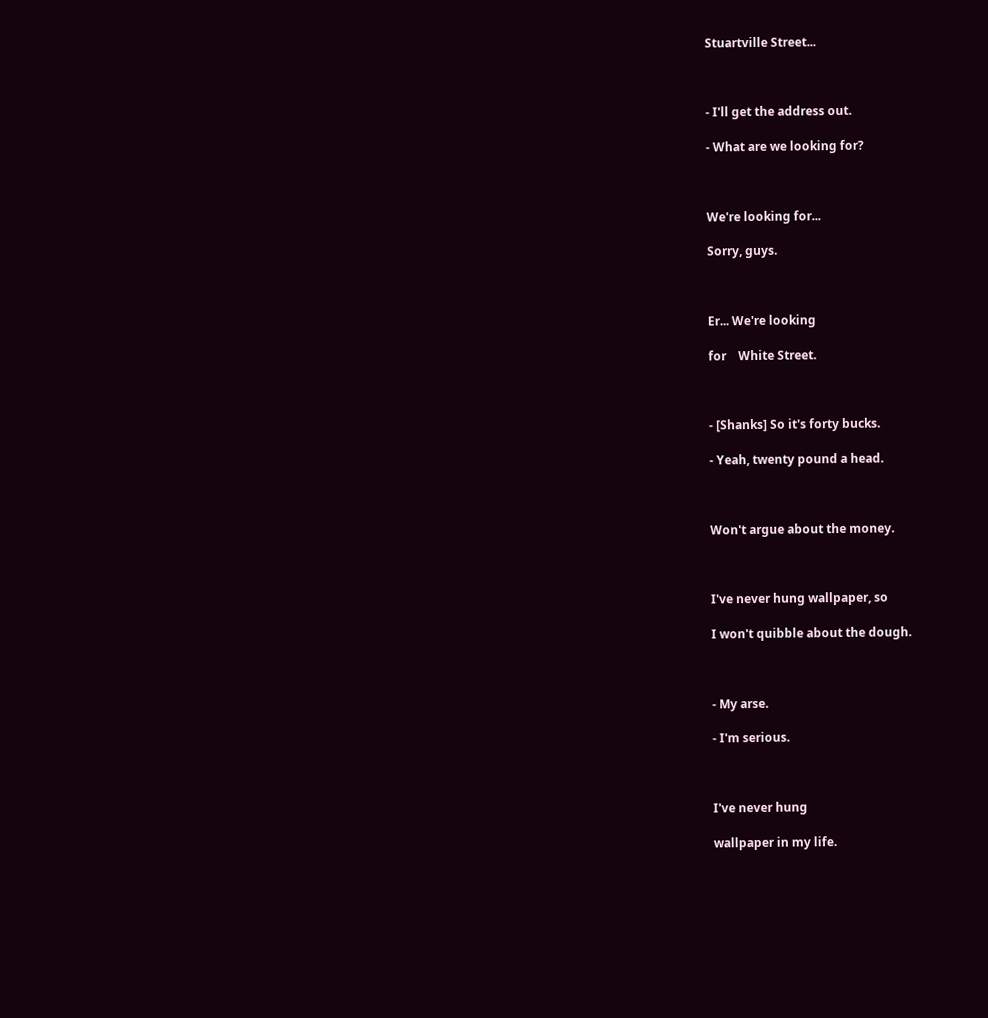Stuartville Street...



- I'll get the address out.

- What are we looking for?



We're looking for...

Sorry, guys.



Er... We're looking

for    White Street.



- [Shanks] So it's forty bucks.

- Yeah, twenty pound a head.



Won't argue about the money.



I've never hung wallpaper, so

I won't quibble about the dough.



- My arse.

- I'm serious.



I've never hung

wallpaper in my life.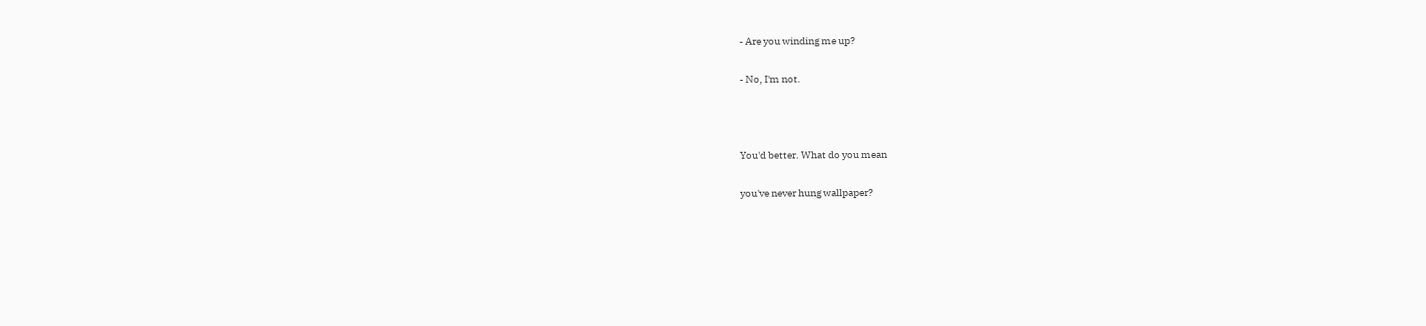- Are you winding me up?

- No, I'm not.



You'd better. What do you mean

you've never hung wallpaper?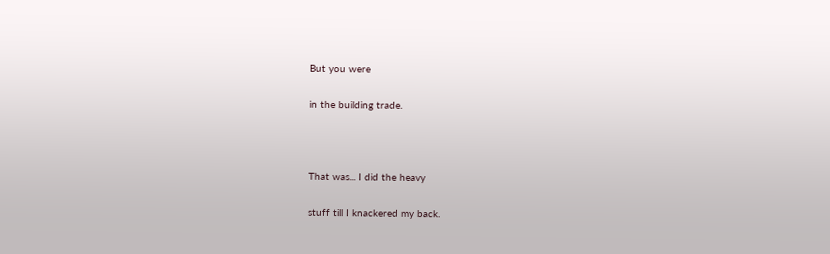But you were

in the building trade.



That was... I did the heavy

stuff till I knackered my back.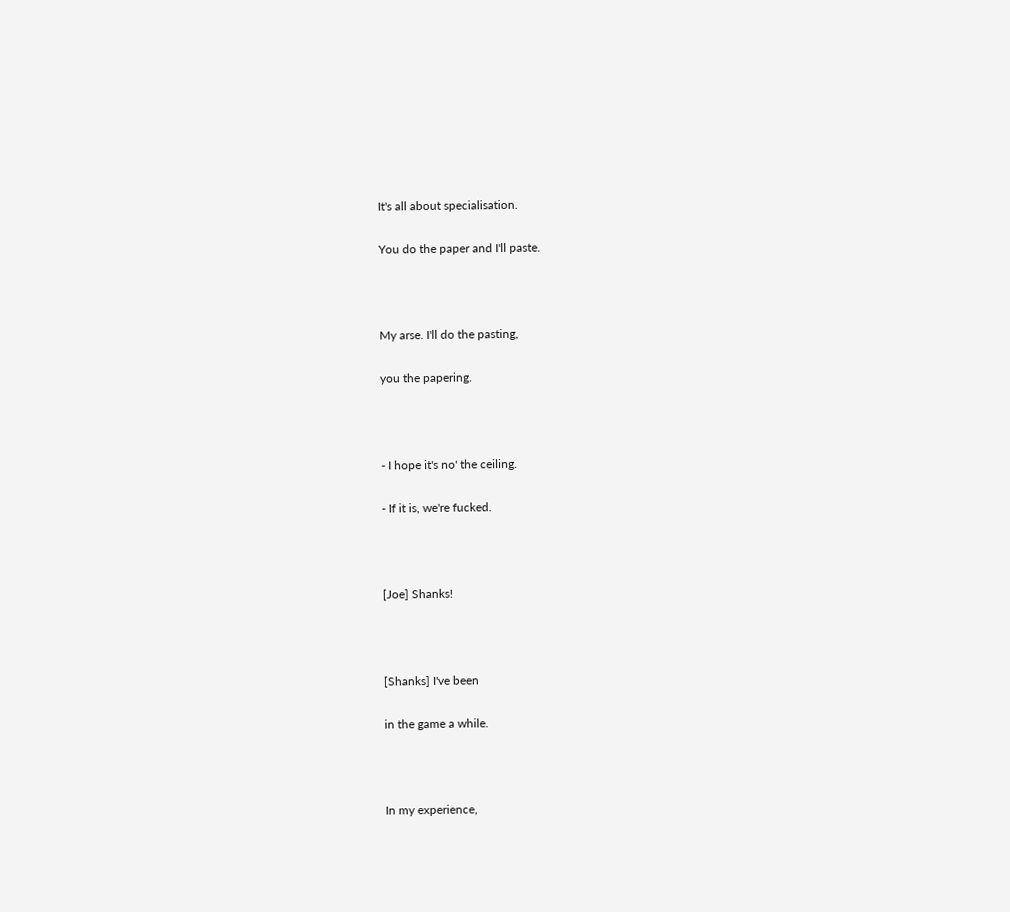It's all about specialisation.

You do the paper and I'll paste.



My arse. I'll do the pasting,

you the papering.



- I hope it's no' the ceiling.

- If it is, we're fucked.



[Joe] Shanks!



[Shanks] I've been

in the game a while.



In my experience,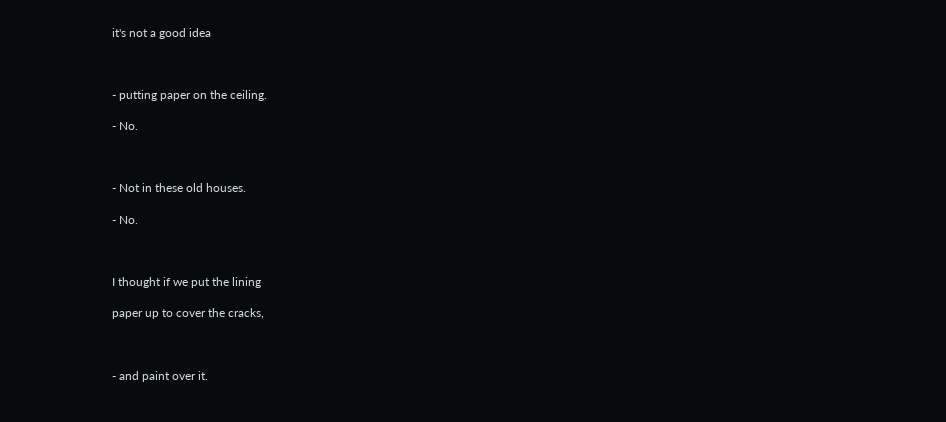it's not a good idea



- putting paper on the ceiling.

- No.



- Not in these old houses.

- No.



I thought if we put the lining

paper up to cover the cracks,



- and paint over it.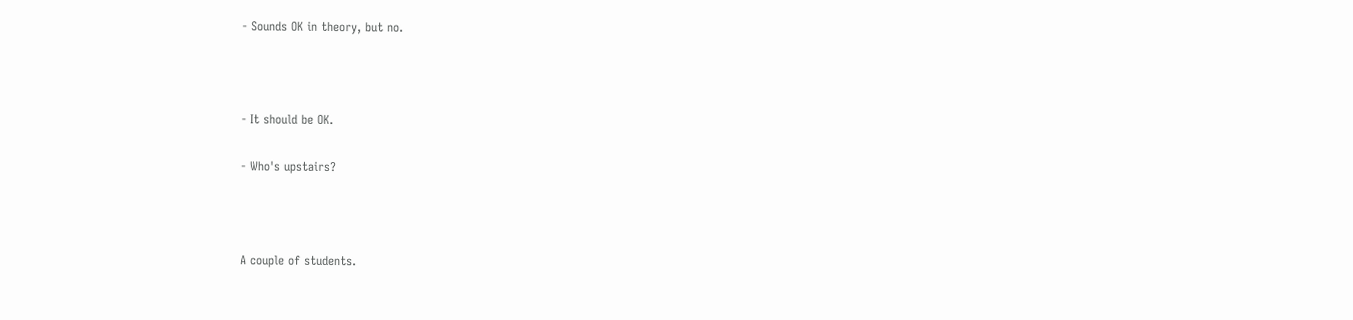- Sounds OK in theory, but no.



- It should be OK.

- Who's upstairs?



A couple of students.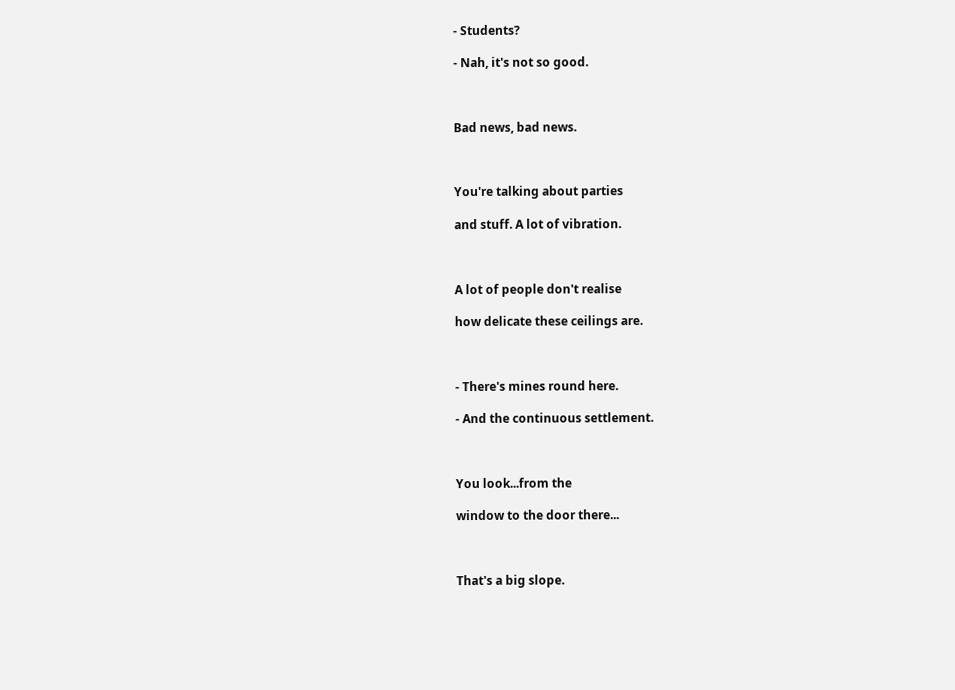- Students?

- Nah, it's not so good.



Bad news, bad news.



You're talking about parties

and stuff. A lot of vibration.



A lot of people don't realise

how delicate these ceilings are.



- There's mines round here.

- And the continuous settlement.



You look...from the

window to the door there...



That's a big slope.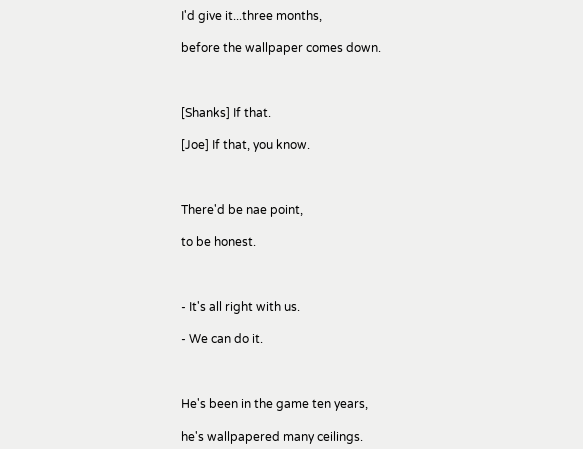I'd give it...three months,

before the wallpaper comes down.



[Shanks] If that.

[Joe] If that, you know.



There'd be nae point,

to be honest.



- It's all right with us.

- We can do it.



He's been in the game ten years,

he's wallpapered many ceilings.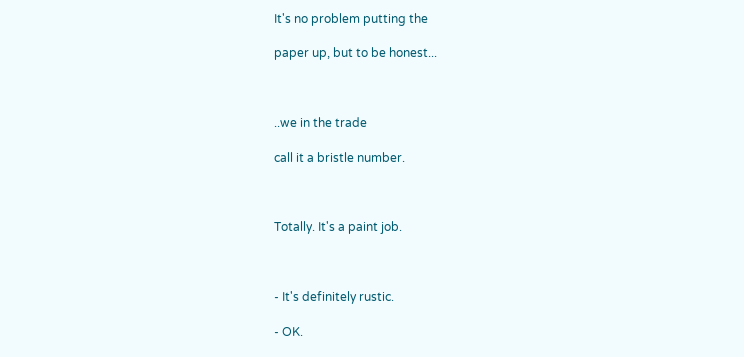It's no problem putting the

paper up, but to be honest...



..we in the trade

call it a bristle number.



Totally. It's a paint job.



- It's definitely rustic.

- OK.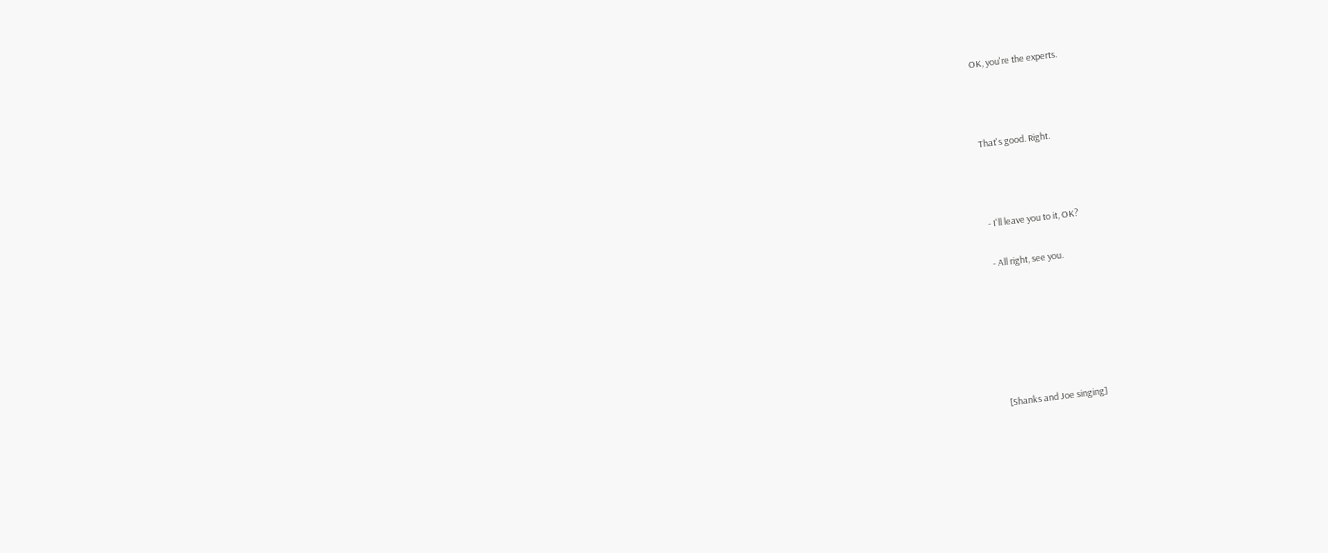OK, you're the experts.



That's good. Right.



- I'll leave you to it, OK?

- All right, see you.






[Shanks and Joe singing]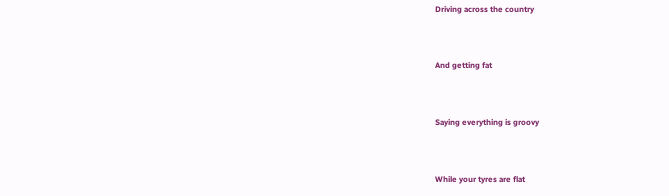Driving across the country



And getting fat



Saying everything is groovy



While your tyres are flat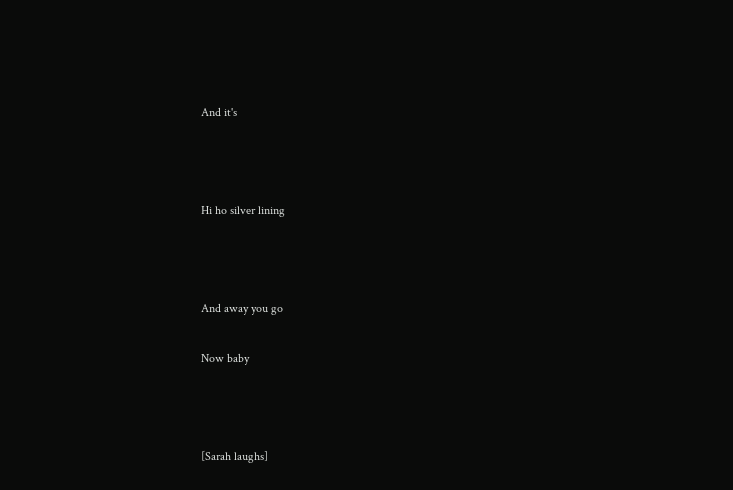And it's



Hi ho silver lining



And away you go

Now baby



[Sarah laughs]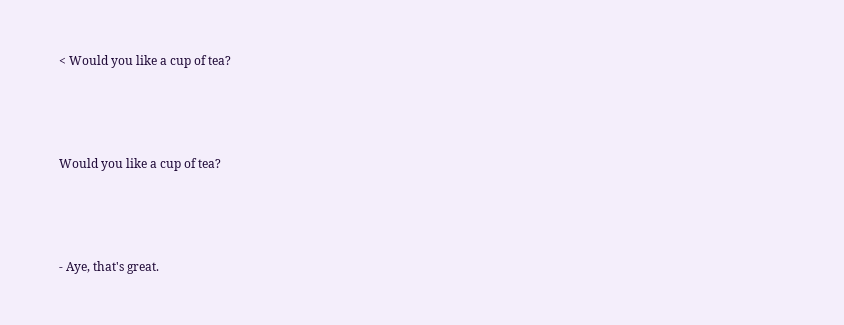< Would you like a cup of tea?



Would you like a cup of tea?



- Aye, that's great.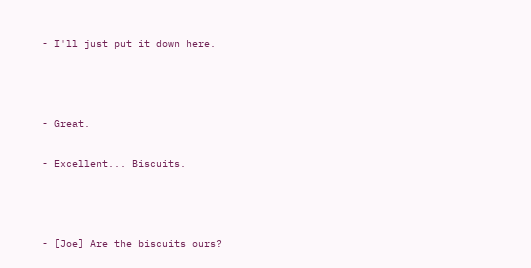- I'll just put it down here.



- Great.

- Excellent... Biscuits.



- [Joe] Are the biscuits ours?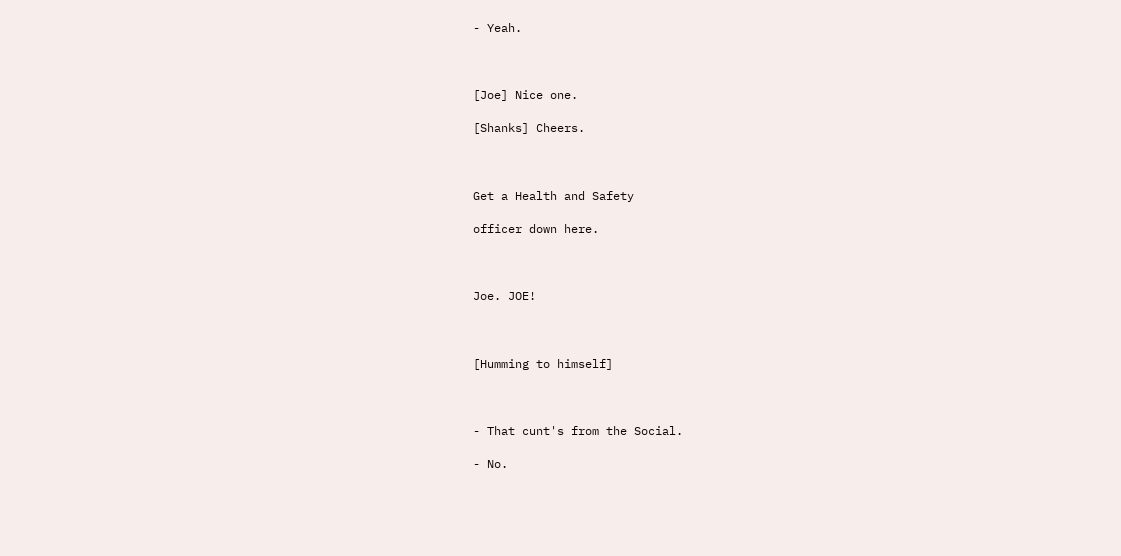- Yeah.



[Joe] Nice one.

[Shanks] Cheers.



Get a Health and Safety

officer down here.



Joe. JOE!



[Humming to himself]



- That cunt's from the Social.

- No.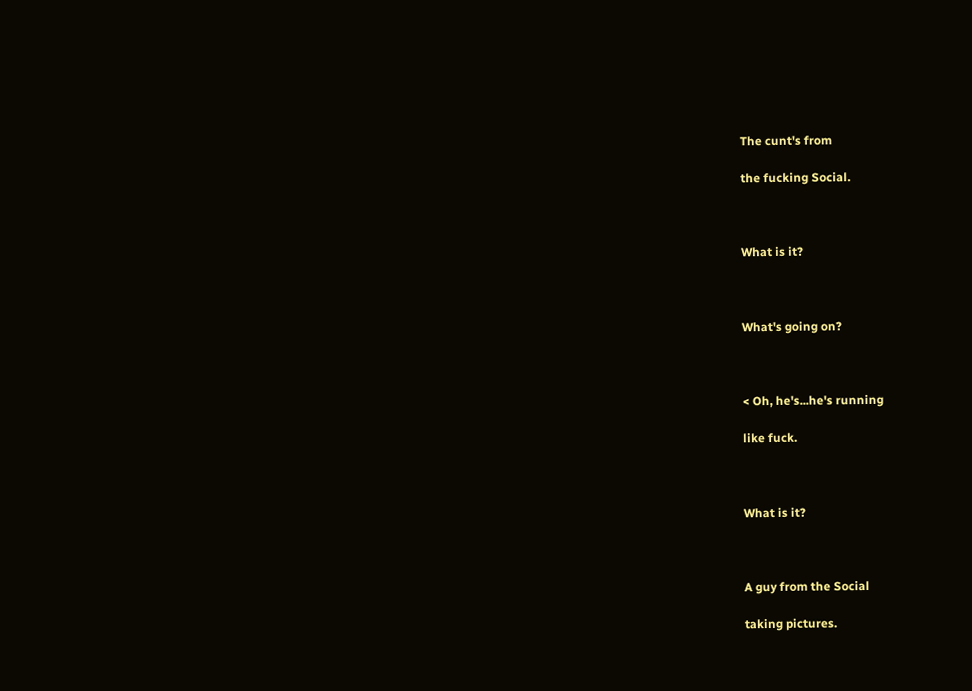The cunt's from

the fucking Social.



What is it?



What's going on?



< Oh, he's...he's running

like fuck.



What is it?



A guy from the Social

taking pictures.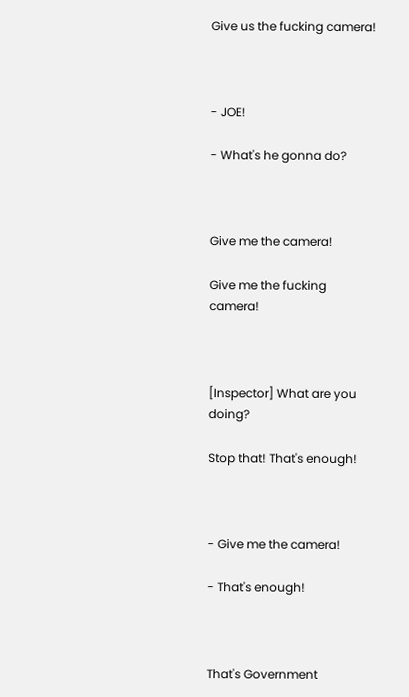Give us the fucking camera!



- JOE!

- What's he gonna do?



Give me the camera!

Give me the fucking camera!



[Inspector] What are you doing?

Stop that! That's enough!



- Give me the camera!

- That's enough!



That's Government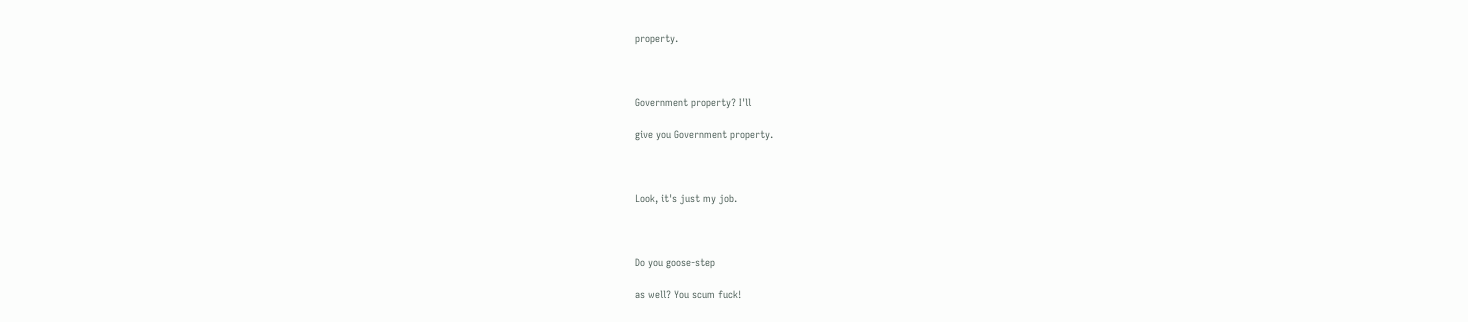property.



Government property? I'll

give you Government property.



Look, it's just my job.



Do you goose-step

as well? You scum fuck!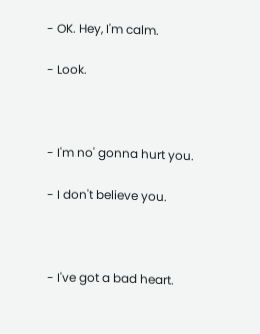- OK. Hey, I'm calm.

- Look.



- I'm no' gonna hurt you.

- I don't believe you.



- I've got a bad heart.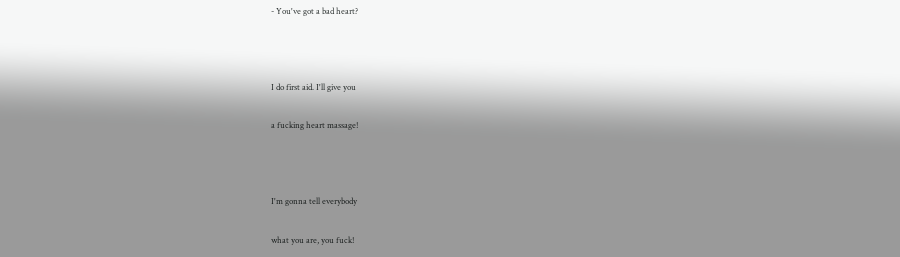- You've got a bad heart?



I do first aid. I'll give you

a fucking heart massage!



I'm gonna tell everybody

what you are, you fuck!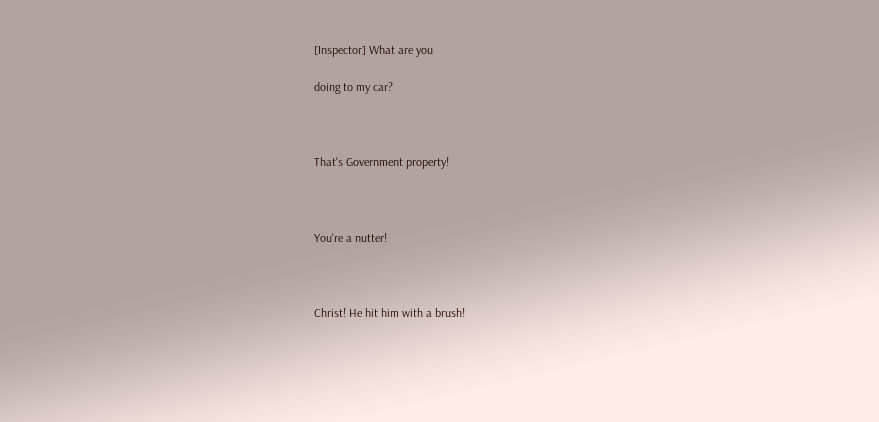[Inspector] What are you

doing to my car?



That's Government property!



You're a nutter!



Christ! He hit him with a brush!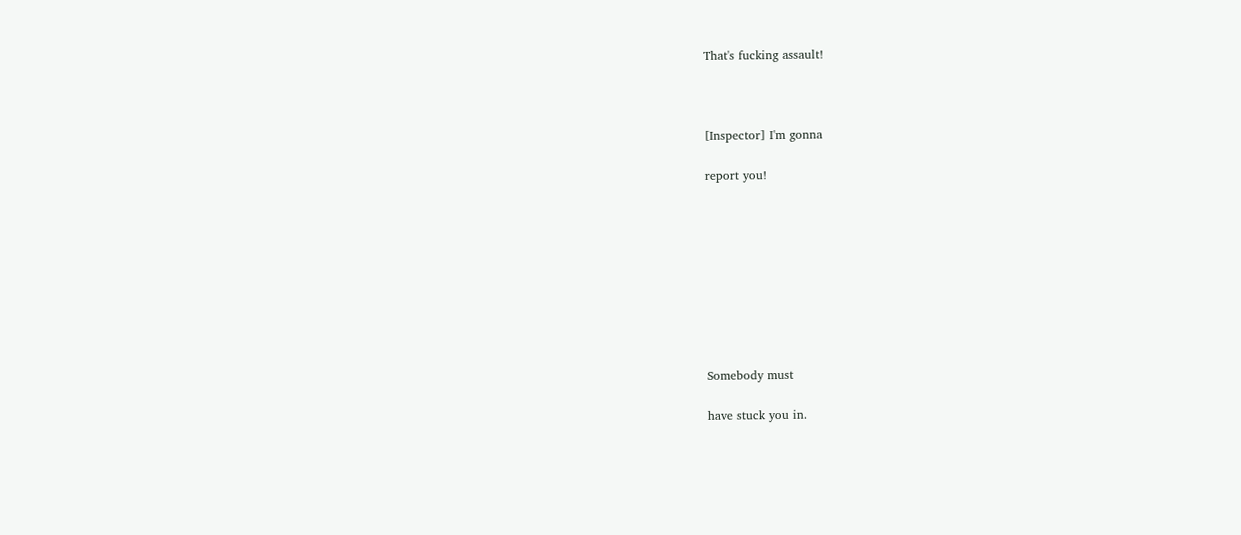That's fucking assault!



[Inspector] I'm gonna

report you!









Somebody must

have stuck you in.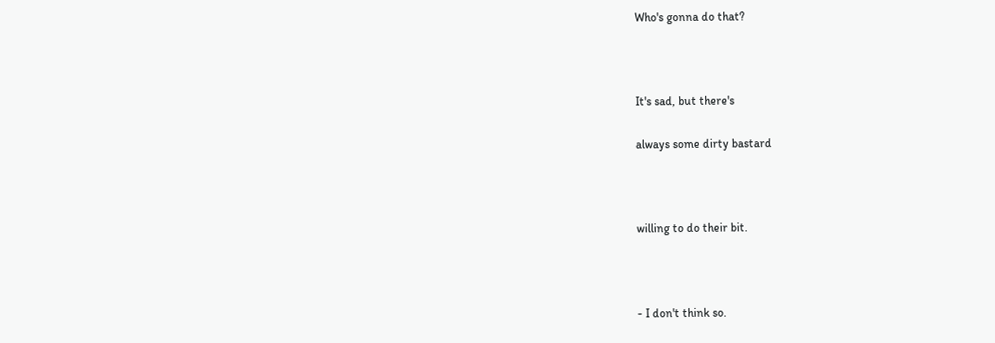Who's gonna do that?



It's sad, but there's

always some dirty bastard



willing to do their bit.



- I don't think so.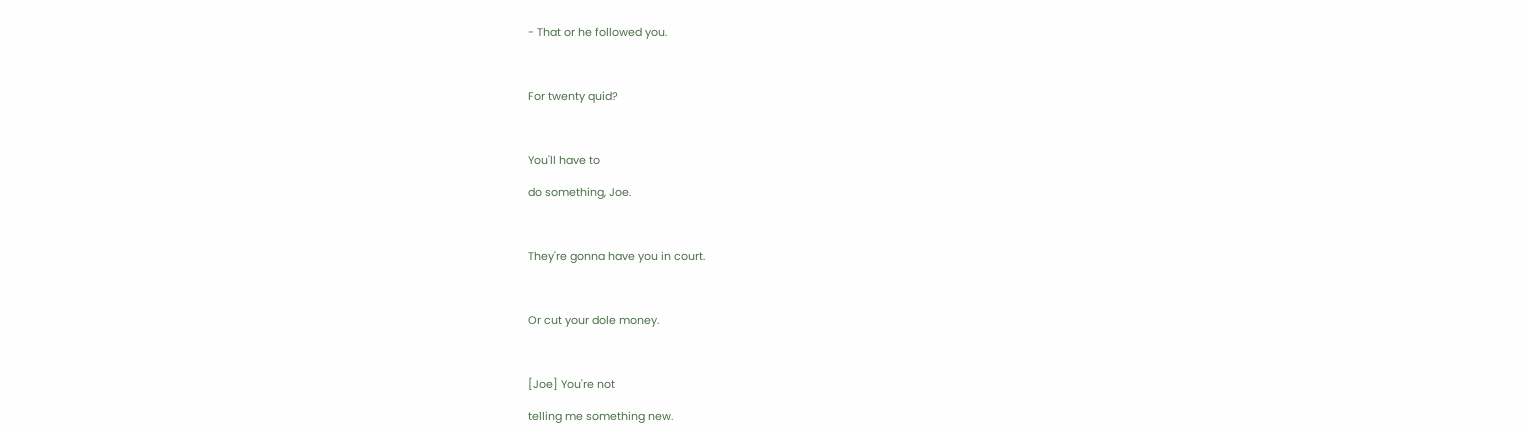- That or he followed you.



For twenty quid?



You'll have to

do something, Joe.



They're gonna have you in court.



Or cut your dole money.



[Joe] You're not

telling me something new.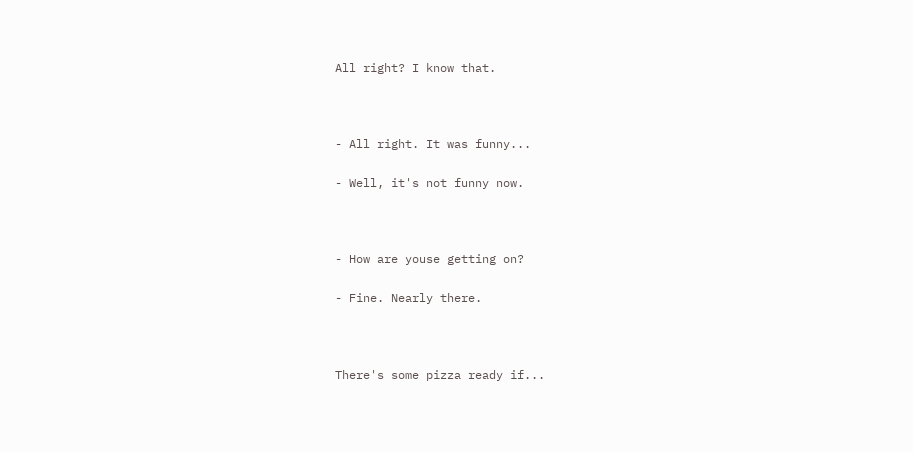All right? I know that.



- All right. It was funny...

- Well, it's not funny now.



- How are youse getting on?

- Fine. Nearly there.



There's some pizza ready if...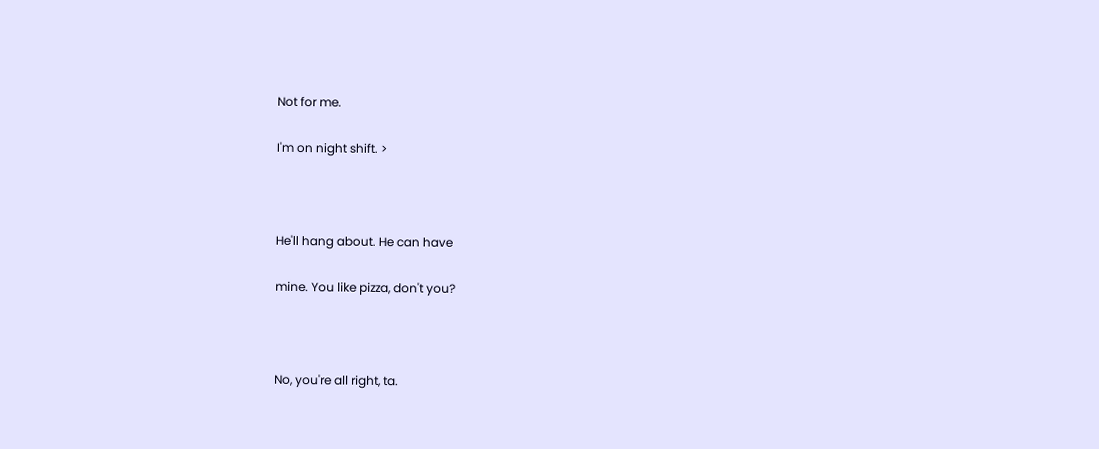Not for me.

I'm on night shift. >



He'll hang about. He can have

mine. You like pizza, don't you?



No, you're all right, ta.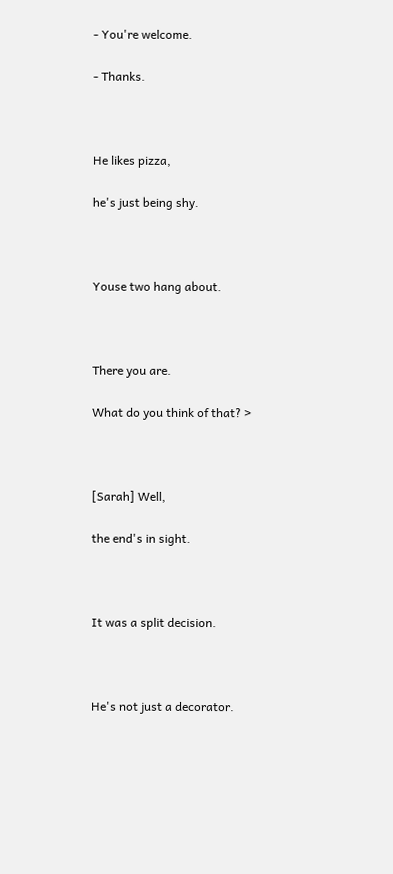- You're welcome.

- Thanks.



He likes pizza,

he's just being shy.



Youse two hang about.



There you are.

What do you think of that? >



[Sarah] Well,

the end's in sight.



It was a split decision.



He's not just a decorator.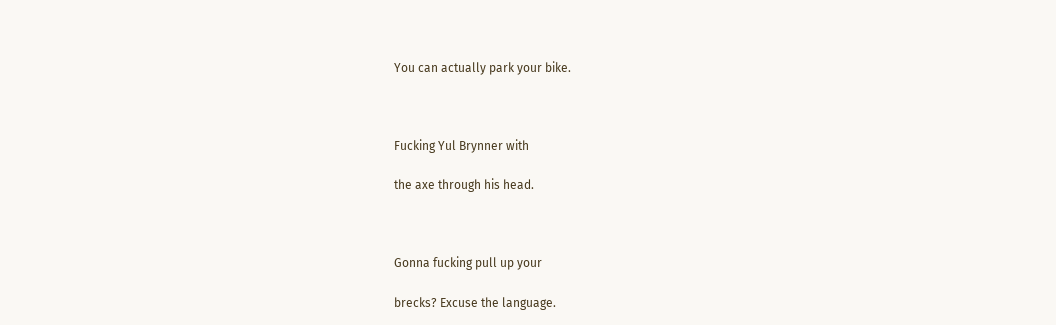You can actually park your bike.



Fucking Yul Brynner with

the axe through his head.



Gonna fucking pull up your

brecks? Excuse the language.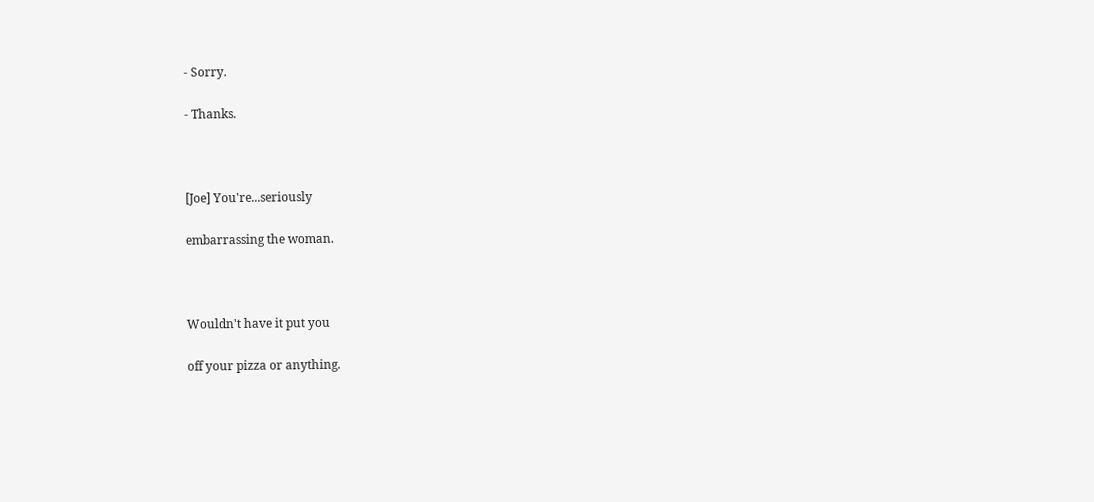- Sorry.

- Thanks.



[Joe] You're...seriously

embarrassing the woman.



Wouldn't have it put you

off your pizza or anything.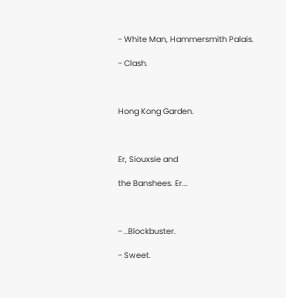- White Man, Hammersmith Palais.

- Clash.



Hong Kong Garden.



Er, Siouxsie and

the Banshees. Er...



- ..Blockbuster.

- Sweet.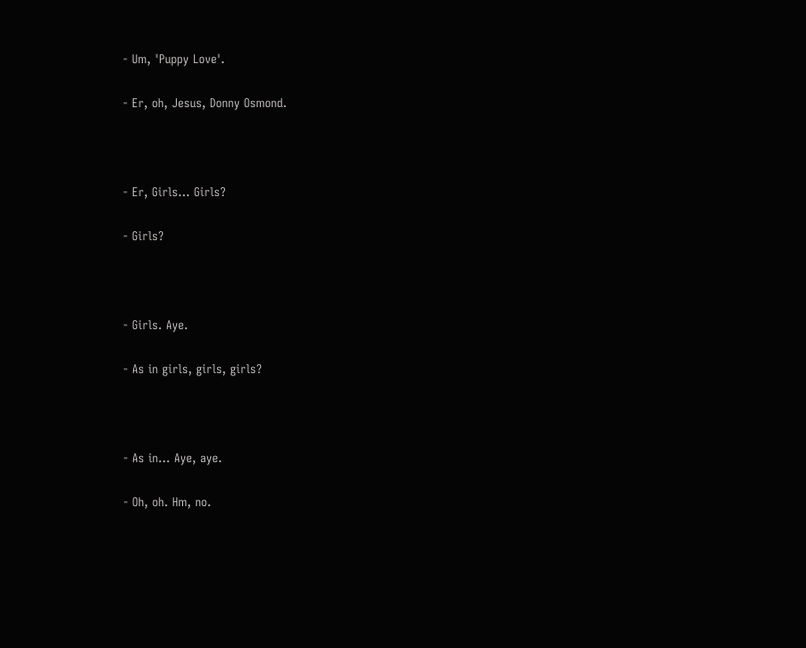- Um, 'Puppy Love'.

- Er, oh, Jesus, Donny Osmond.



- Er, Girls... Girls?

- Girls?



- Girls. Aye.

- As in girls, girls, girls?



- As in... Aye, aye.

- Oh, oh. Hm, no.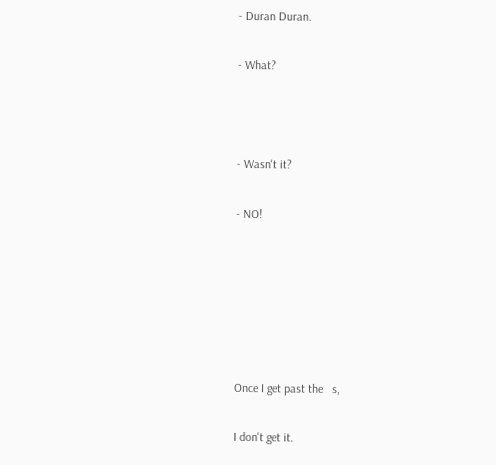- Duran Duran.

- What?



- Wasn't it?

- NO!






Once I get past the   s,

I don't get it.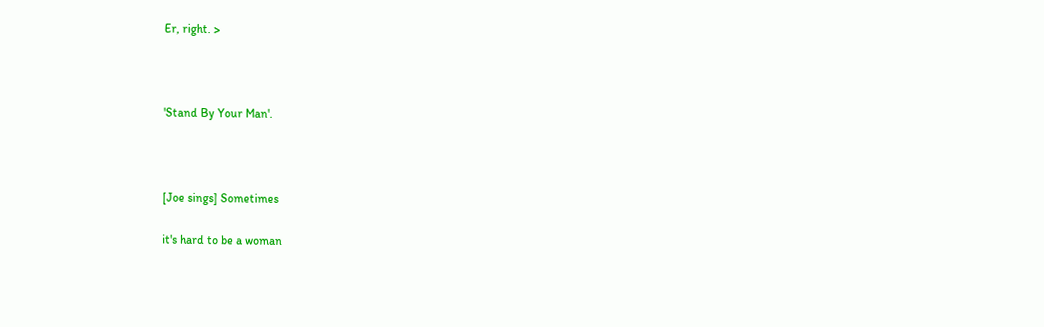Er, right. >



'Stand By Your Man'.



[Joe sings] Sometimes

it's hard to be a woman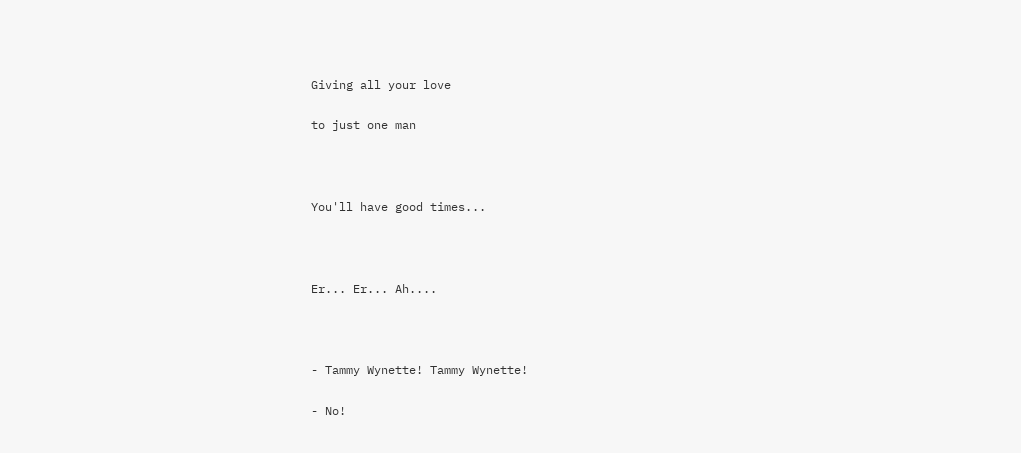Giving all your love

to just one man



You'll have good times...



Er... Er... Ah....



- Tammy Wynette! Tammy Wynette!

- No!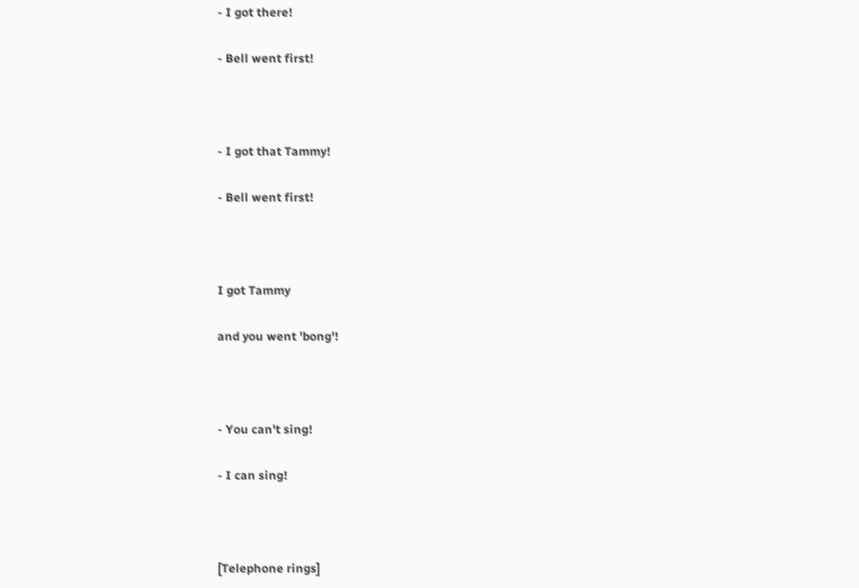- I got there!

- Bell went first!



- I got that Tammy!

- Bell went first!



I got Tammy

and you went 'bong'!



- You can't sing!

- I can sing!



[Telephone rings]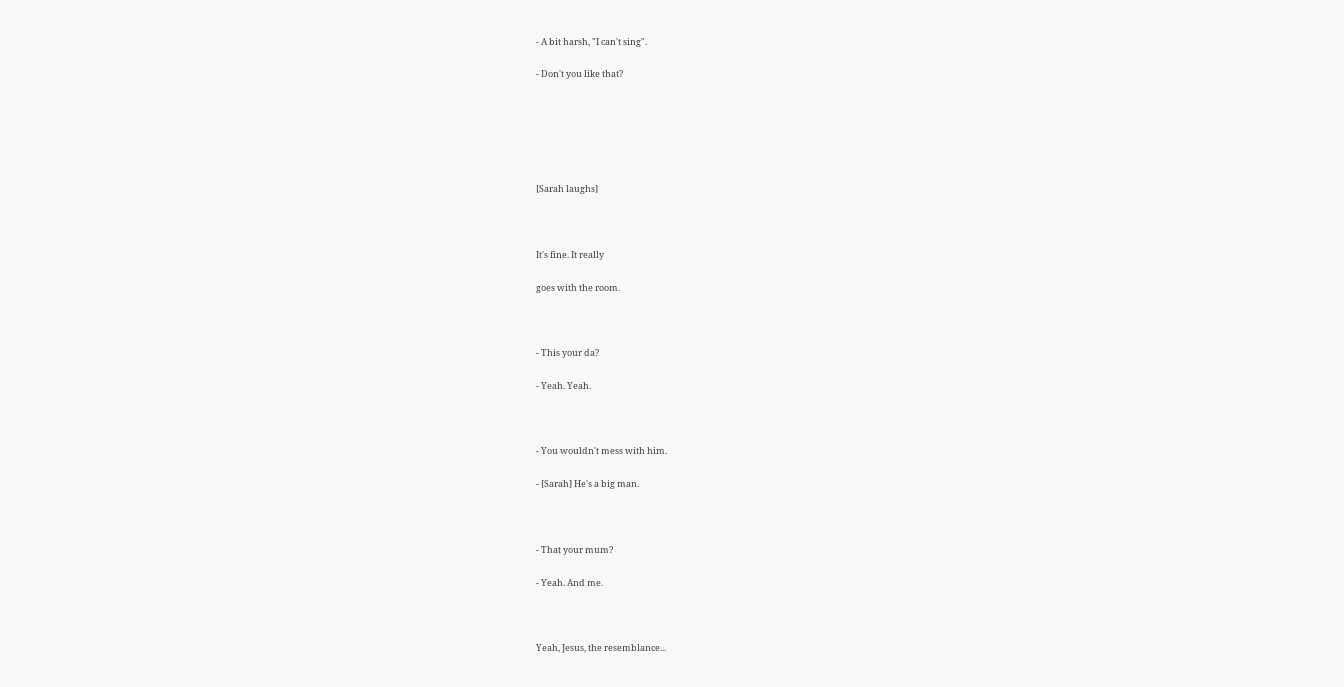- A bit harsh, "I can't sing".

- Don't you like that?






[Sarah laughs]



It's fine. It really

goes with the room.



- This your da?

- Yeah. Yeah.



- You wouldn't mess with him.

- [Sarah] He's a big man.



- That your mum?

- Yeah. And me.



Yeah, Jesus, the resemblance...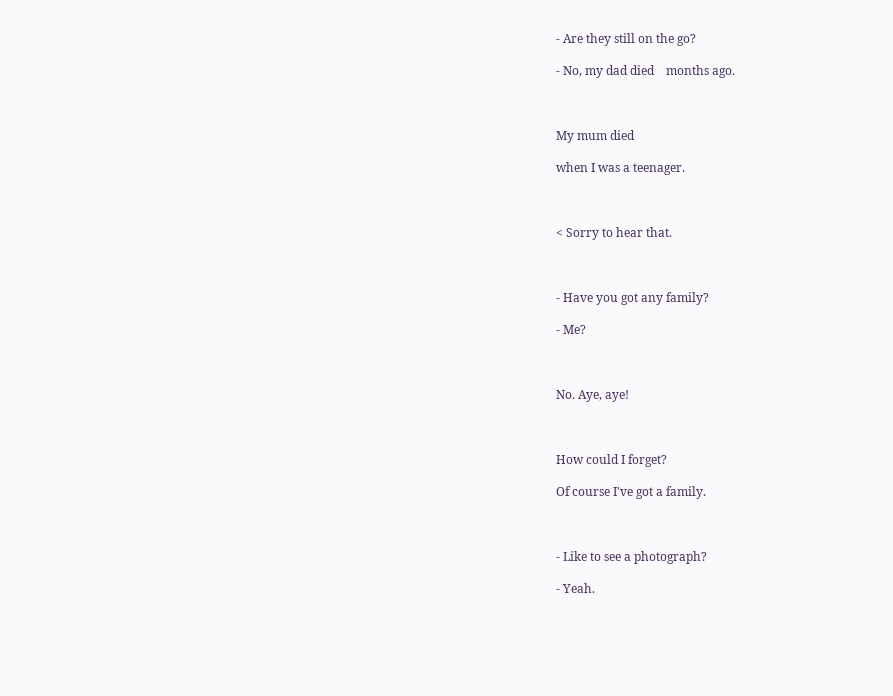- Are they still on the go?

- No, my dad died    months ago.



My mum died

when I was a teenager.



< Sorry to hear that.



- Have you got any family?

- Me?



No. Aye, aye!



How could I forget?

Of course I've got a family.



- Like to see a photograph?

- Yeah.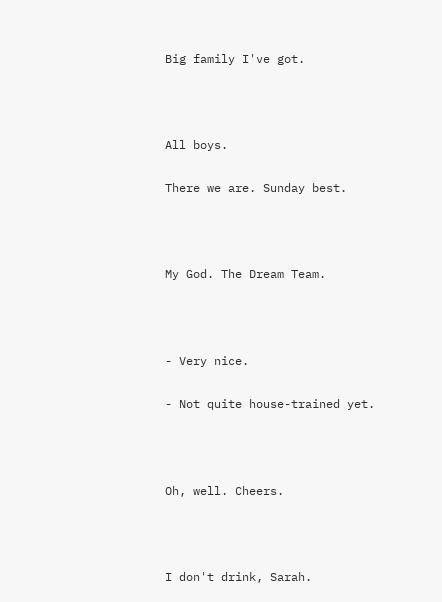Big family I've got.



All boys.

There we are. Sunday best.



My God. The Dream Team.



- Very nice.

- Not quite house-trained yet.



Oh, well. Cheers.



I don't drink, Sarah.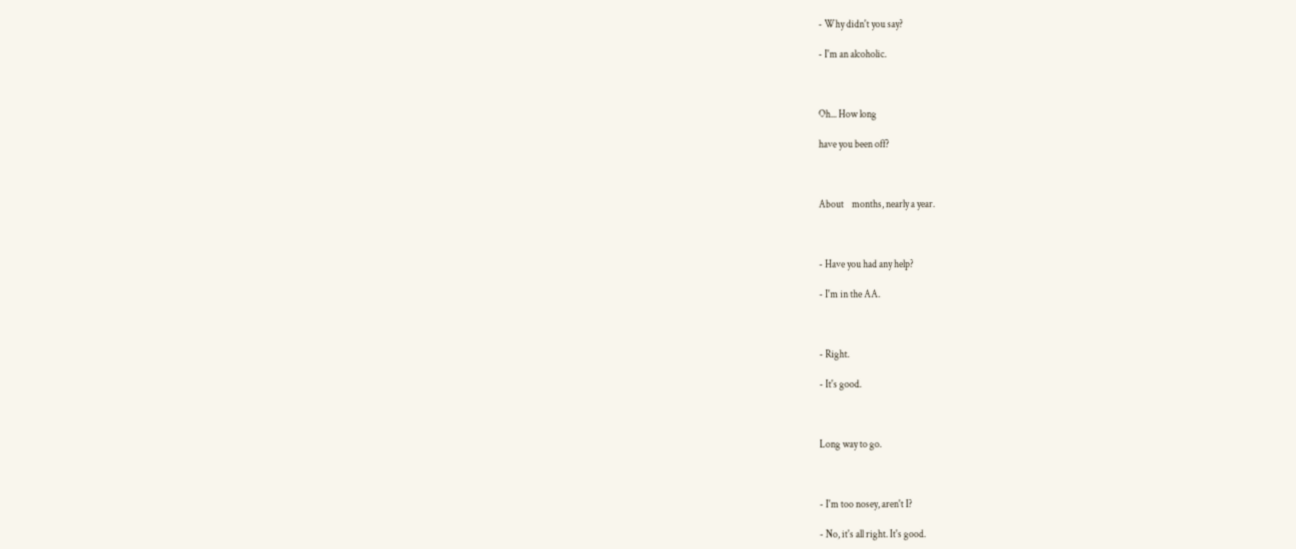- Why didn't you say?

- I'm an alcoholic.



Oh... How long

have you been off?



About    months, nearly a year.



- Have you had any help?

- I'm in the AA.



- Right.

- It's good.



Long way to go.



- I'm too nosey, aren't I?

- No, it's all right. It's good.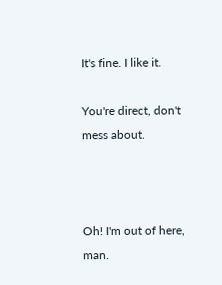It's fine. I like it.

You're direct, don't mess about.



Oh! I'm out of here, man.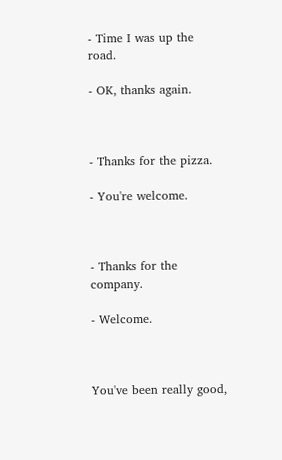- Time I was up the road.

- OK, thanks again.



- Thanks for the pizza.

- You're welcome.



- Thanks for the company.

- Welcome.



You've been really good,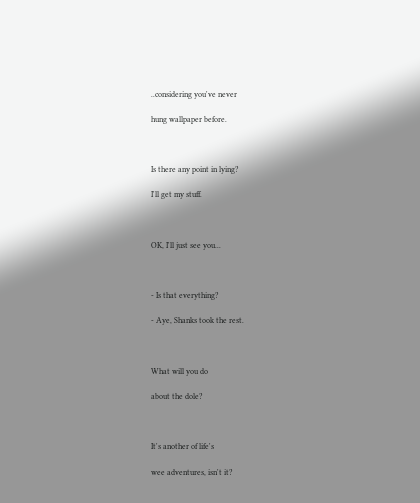..considering you've never

hung wallpaper before.



Is there any point in lying?

I'll get my stuff.



OK, I'll just see you...



- Is that everything?

- Aye, Shanks took the rest.



What will you do

about the dole?



It's another of life's

wee adventures, isn't it?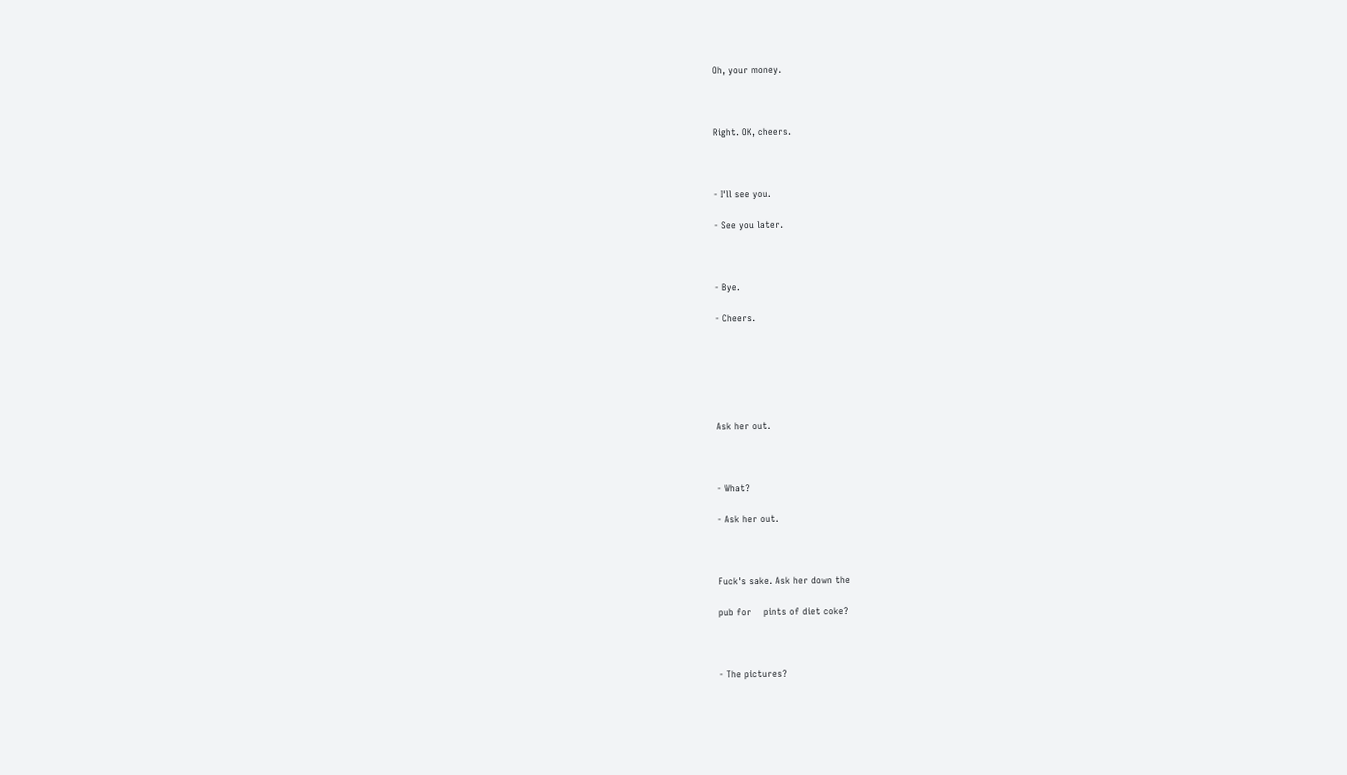Oh, your money.



Right. OK, cheers.



- I'll see you.

- See you later.



- Bye.

- Cheers.






Ask her out.



- What?

- Ask her out.



Fuck's sake. Ask her down the

pub for    pints of diet coke?



- The pictures?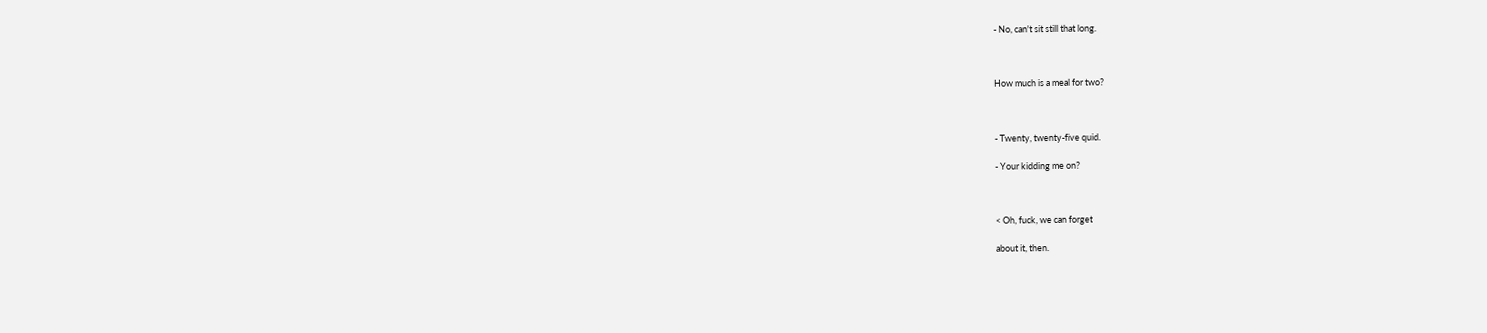- No, can't sit still that long.



How much is a meal for two?



- Twenty, twenty-five quid.

- Your kidding me on?



< Oh, fuck, we can forget

about it, then.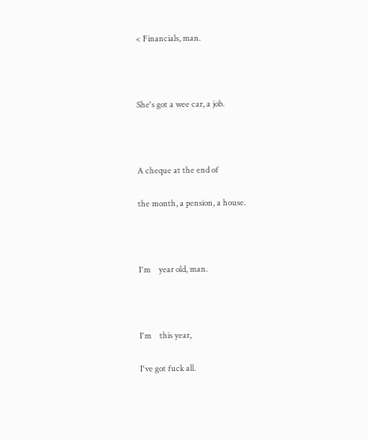< Financials, man.



She's got a wee car, a job.



A cheque at the end of

the month, a pension, a house.



I'm    year old, man.



I'm    this year,

I've got fuck all.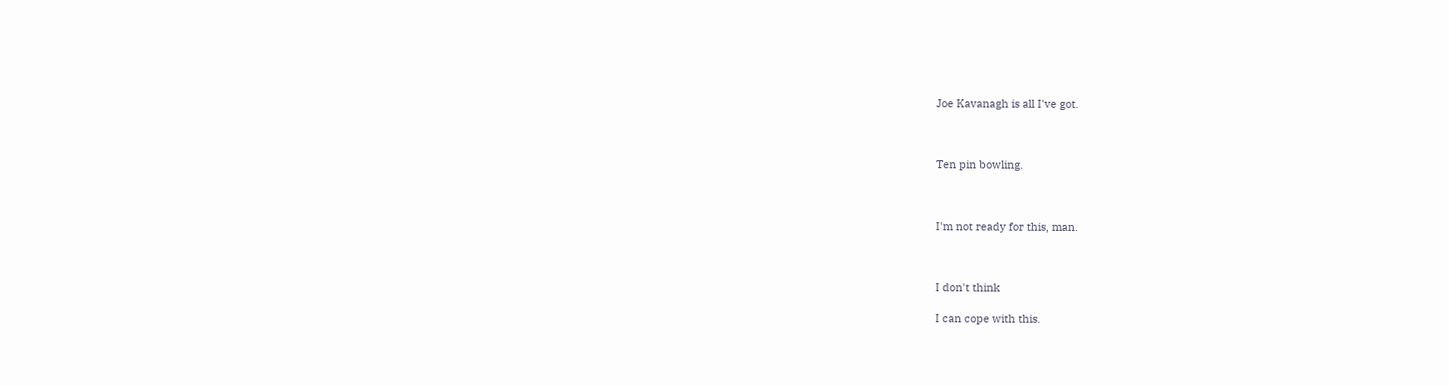Joe Kavanagh is all I've got.



Ten pin bowling.



I'm not ready for this, man.



I don't think

I can cope with this.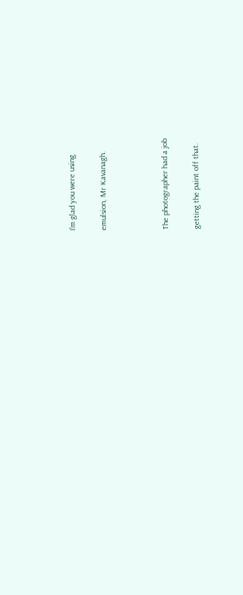I'm glad you were using

emulsion, Mr Kavanagh.



The photographer had a job

getting the paint off that.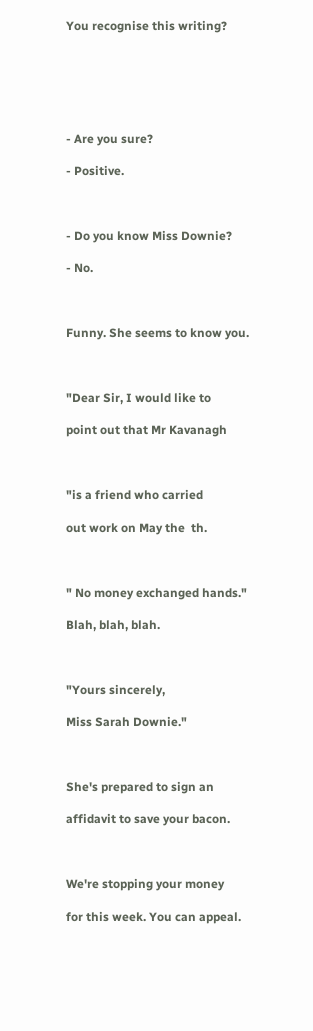You recognise this writing?






- Are you sure?

- Positive.



- Do you know Miss Downie?

- No.



Funny. She seems to know you.



"Dear Sir, I would like to

point out that Mr Kavanagh



"is a friend who carried

out work on May the  th.



" No money exchanged hands."

Blah, blah, blah.



"Yours sincerely,

Miss Sarah Downie."



She's prepared to sign an

affidavit to save your bacon.



We're stopping your money

for this week. You can appeal.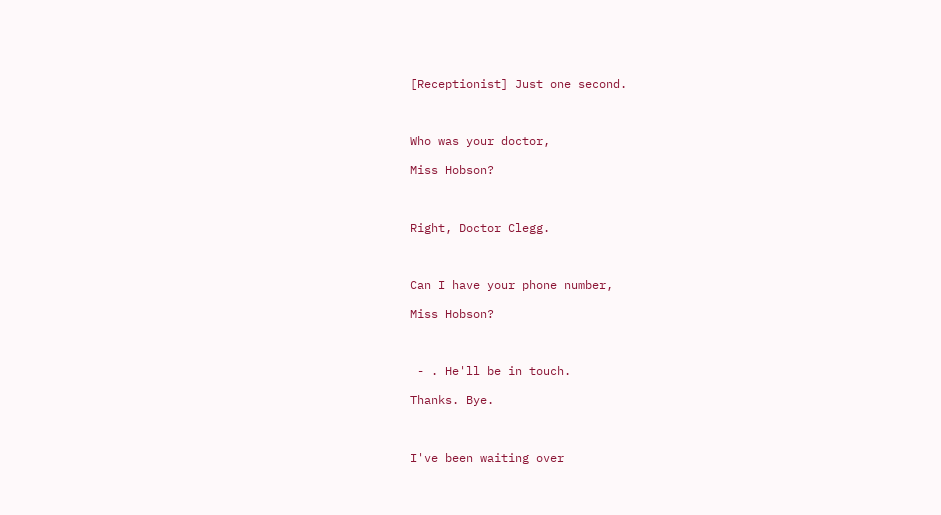[Receptionist] Just one second.



Who was your doctor,

Miss Hobson?



Right, Doctor Clegg.



Can I have your phone number,

Miss Hobson?



 - . He'll be in touch.

Thanks. Bye.



I've been waiting over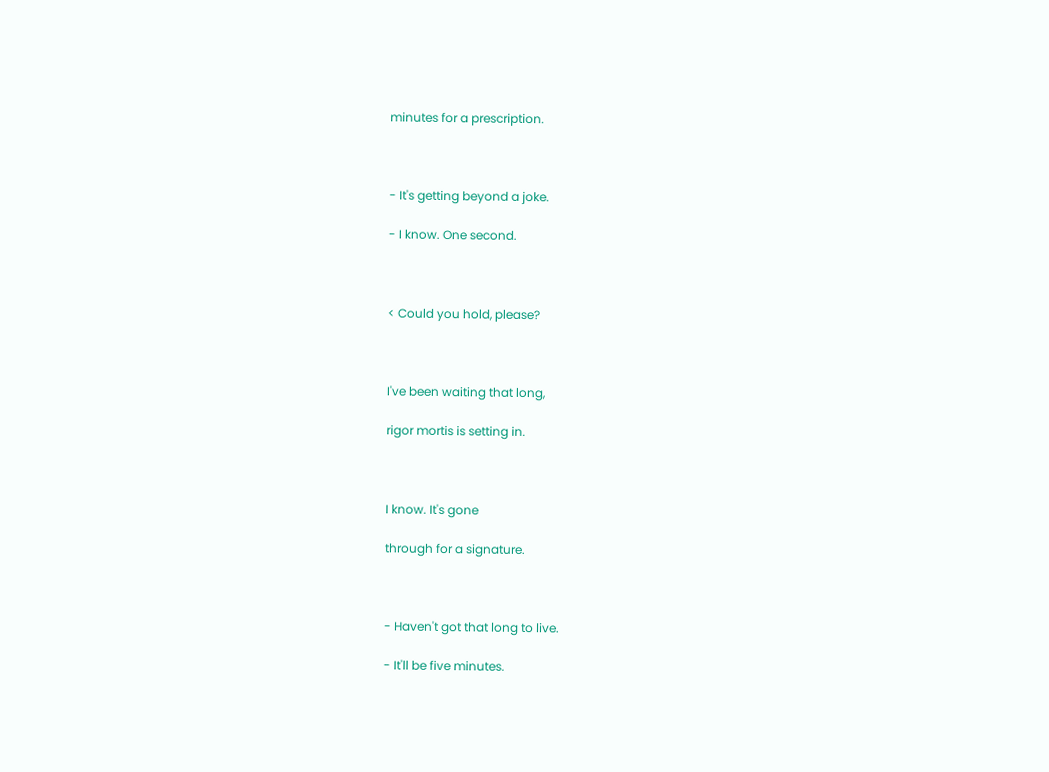minutes for a prescription.



- It's getting beyond a joke.

- I know. One second.



< Could you hold, please?



I've been waiting that long,

rigor mortis is setting in.



I know. It's gone

through for a signature.



- Haven't got that long to live.

- It'll be five minutes.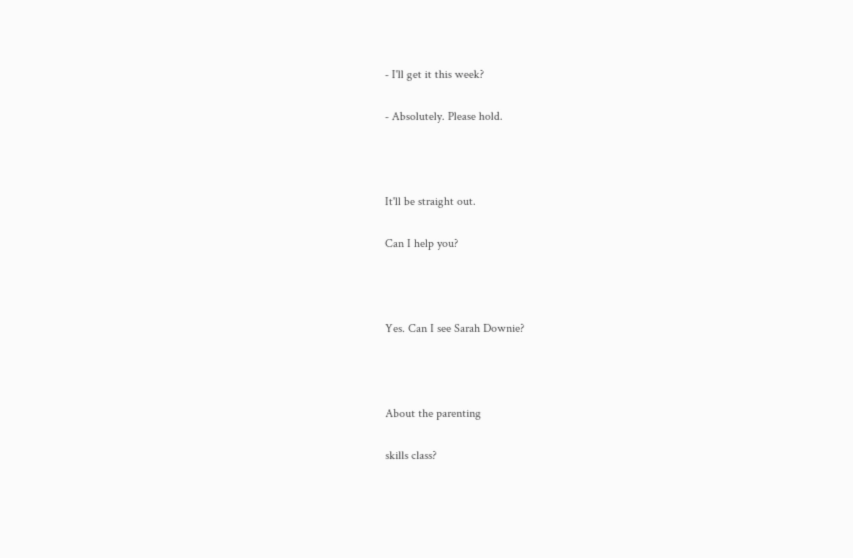- I'll get it this week?

- Absolutely. Please hold.



It'll be straight out.

Can I help you?



Yes. Can I see Sarah Downie?



About the parenting

skills class?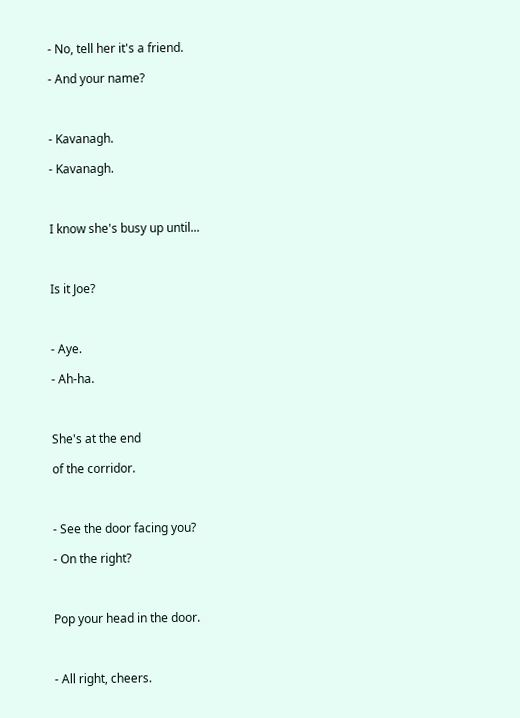- No, tell her it's a friend.

- And your name?



- Kavanagh.

- Kavanagh.



I know she's busy up until...



Is it Joe?



- Aye.

- Ah-ha.



She's at the end

of the corridor.



- See the door facing you?

- On the right?



Pop your head in the door.



- All right, cheers.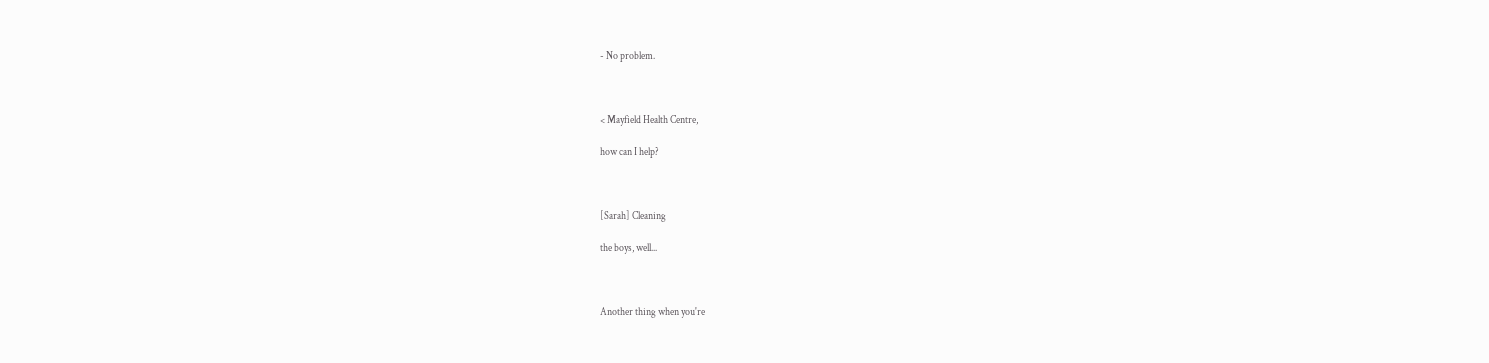- No problem.



< Mayfield Health Centre,

how can I help?



[Sarah] Cleaning

the boys, well...



Another thing when you're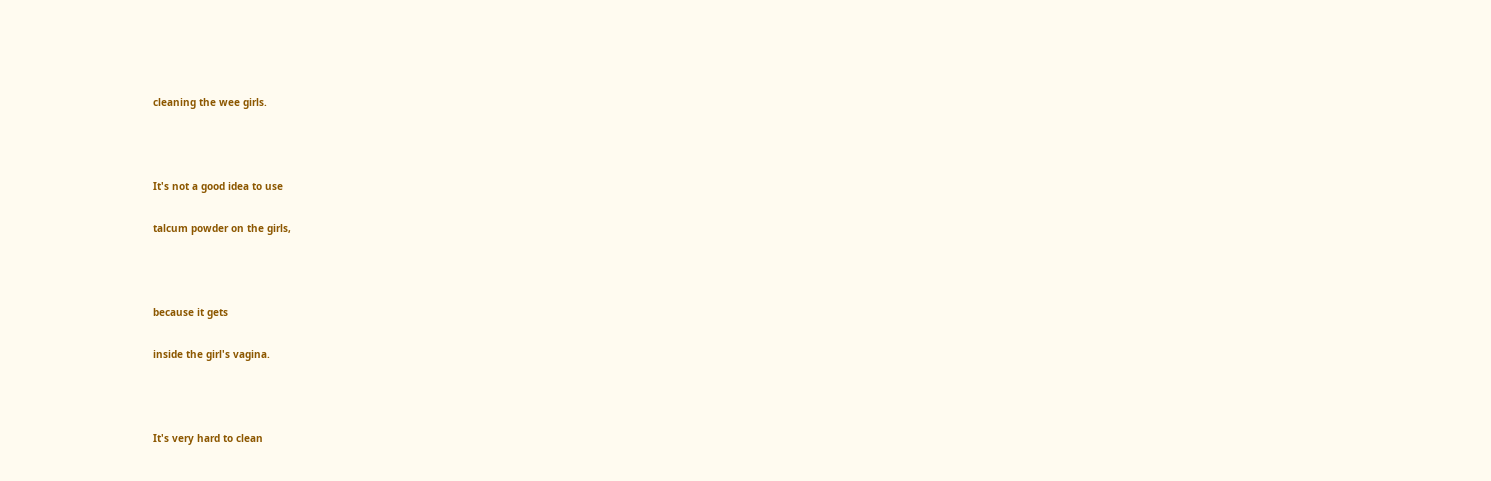cleaning the wee girls.



It's not a good idea to use

talcum powder on the girls,



because it gets

inside the girl's vagina.



It's very hard to clean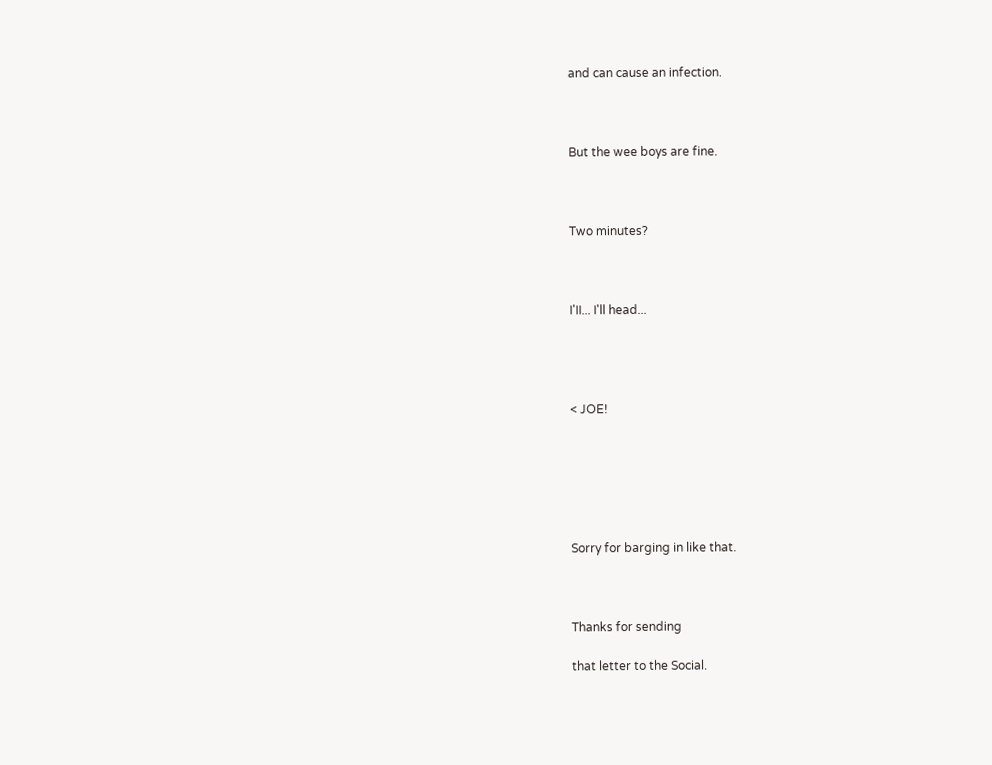and can cause an infection.



But the wee boys are fine.



Two minutes?



I'II... I'll head...




< JOE!






Sorry for barging in like that.



Thanks for sending

that letter to the Social.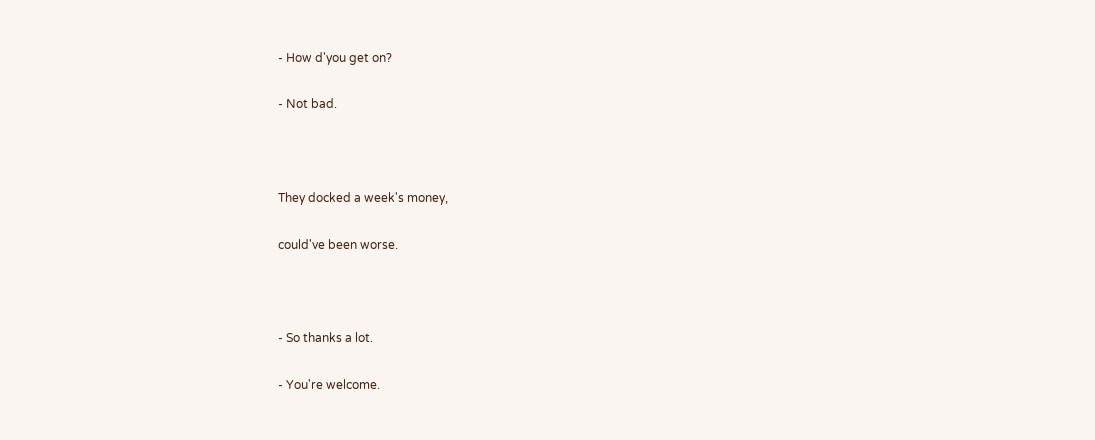- How d'you get on?

- Not bad.



They docked a week's money,

could've been worse.



- So thanks a lot.

- You're welcome.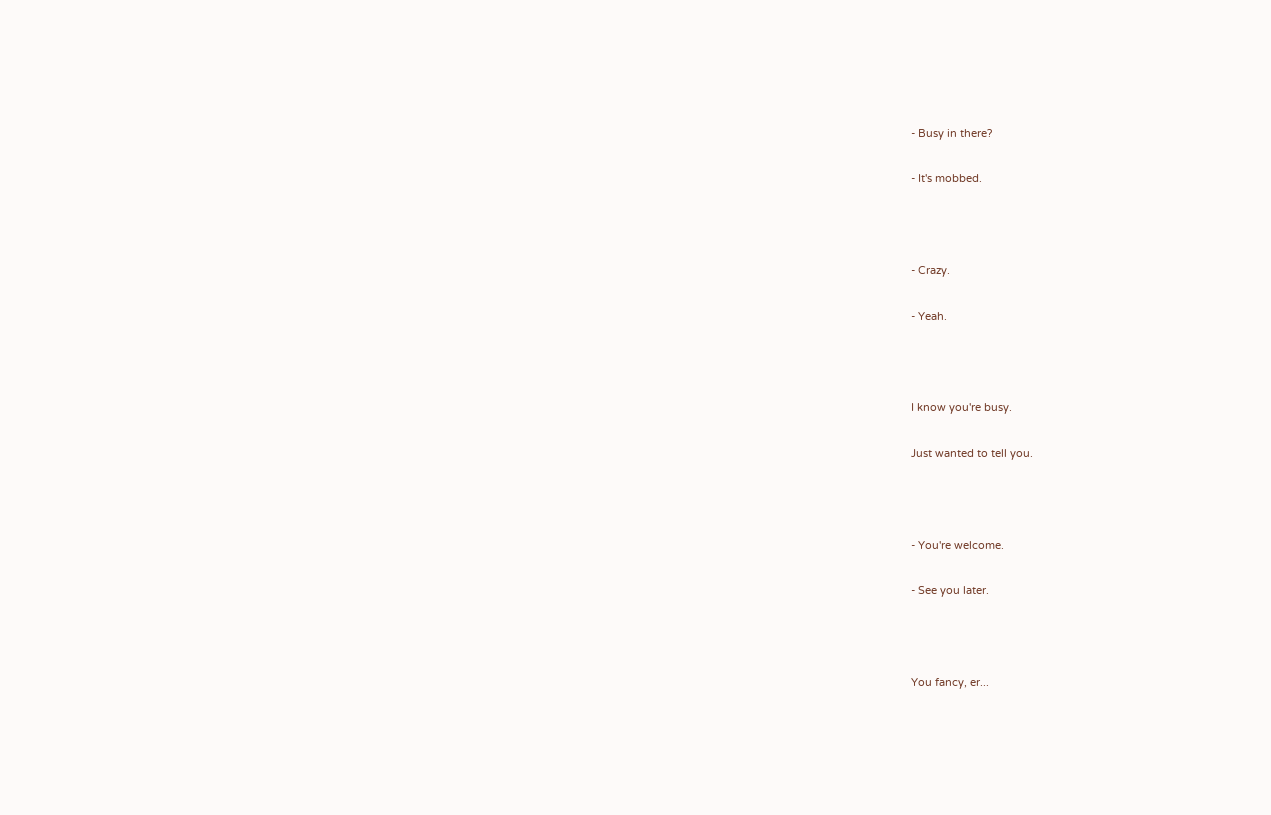- Busy in there?

- It's mobbed.



- Crazy.

- Yeah.



I know you're busy.

Just wanted to tell you.



- You're welcome.

- See you later.



You fancy, er...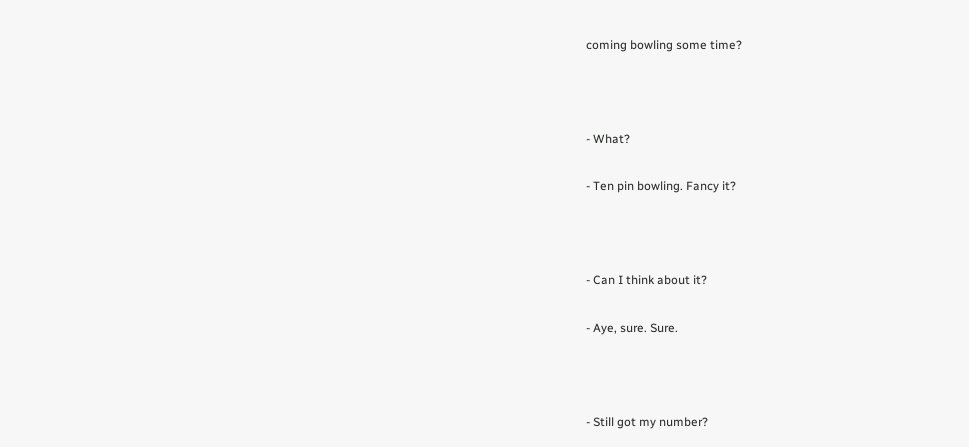coming bowling some time?



- What?

- Ten pin bowling. Fancy it?



- Can I think about it?

- Aye, sure. Sure.



- Still got my number?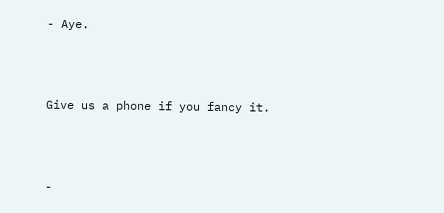- Aye.



Give us a phone if you fancy it.



-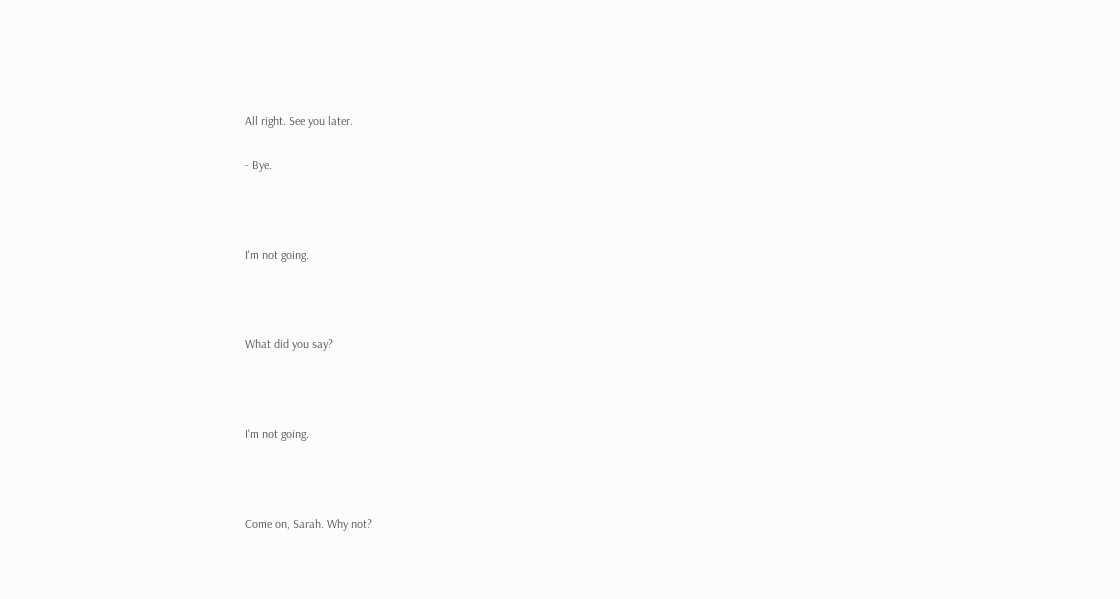All right. See you later.

- Bye.



I'm not going.



What did you say?



I'm not going.



Come on, Sarah. Why not?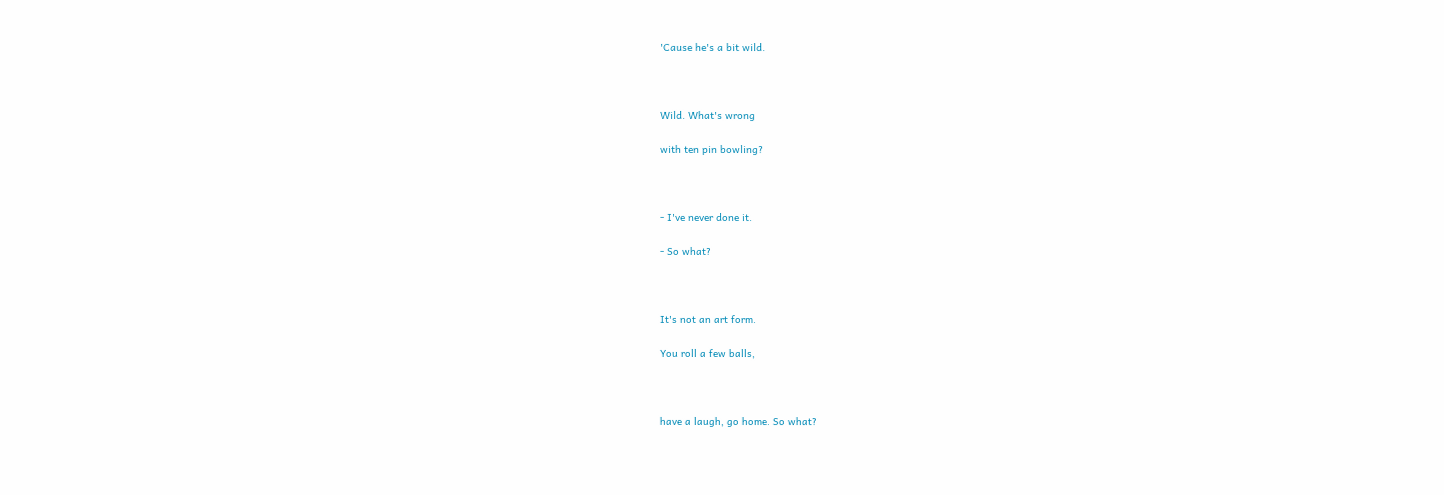'Cause he's a bit wild.



Wild. What's wrong

with ten pin bowling?



- I've never done it.

- So what?



It's not an art form.

You roll a few balls,



have a laugh, go home. So what?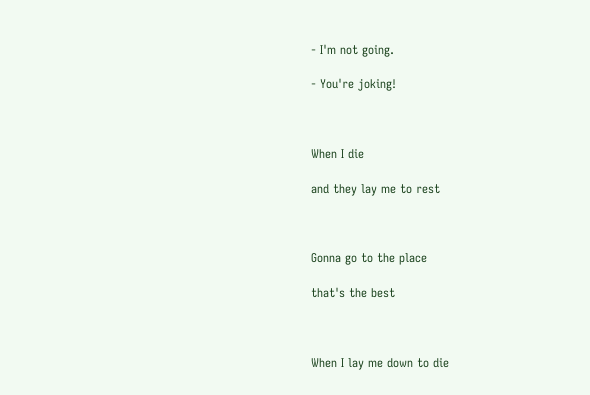- I'm not going.

- You're joking!



When I die

and they lay me to rest



Gonna go to the place

that's the best



When I lay me down to die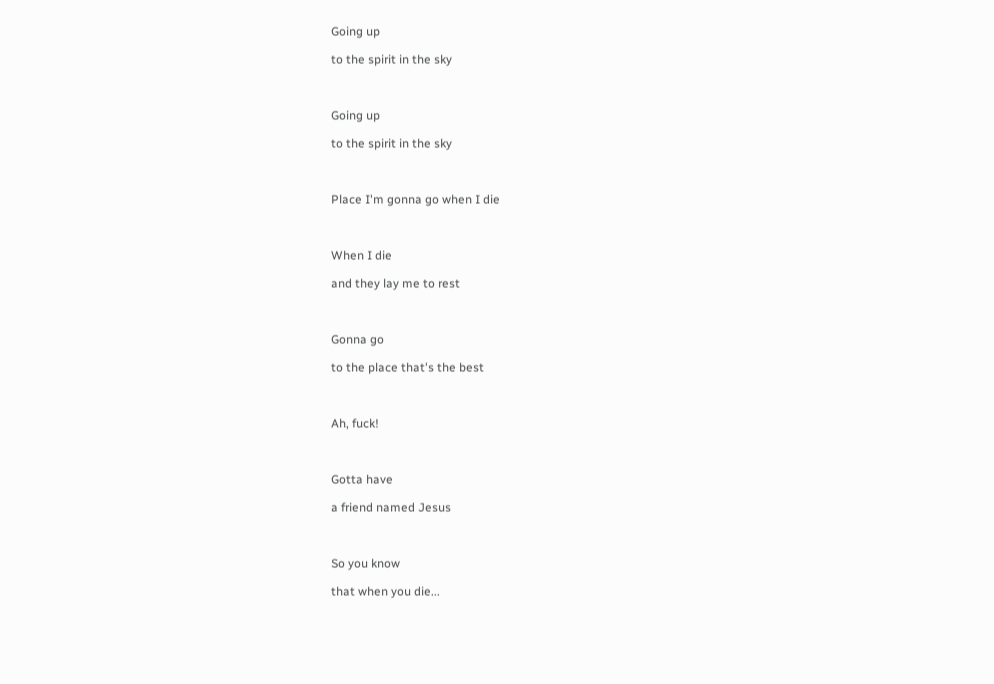Going up

to the spirit in the sky



Going up

to the spirit in the sky



Place I'm gonna go when I die



When I die

and they lay me to rest



Gonna go

to the place that's the best



Ah, fuck!



Gotta have

a friend named Jesus



So you know

that when you die...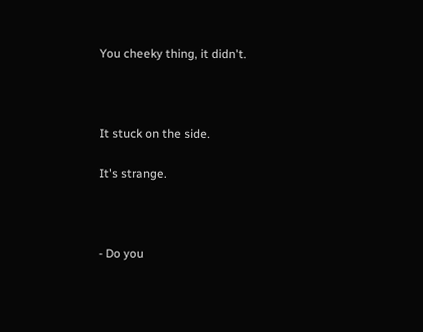You cheeky thing, it didn't.



It stuck on the side.

It's strange.



- Do you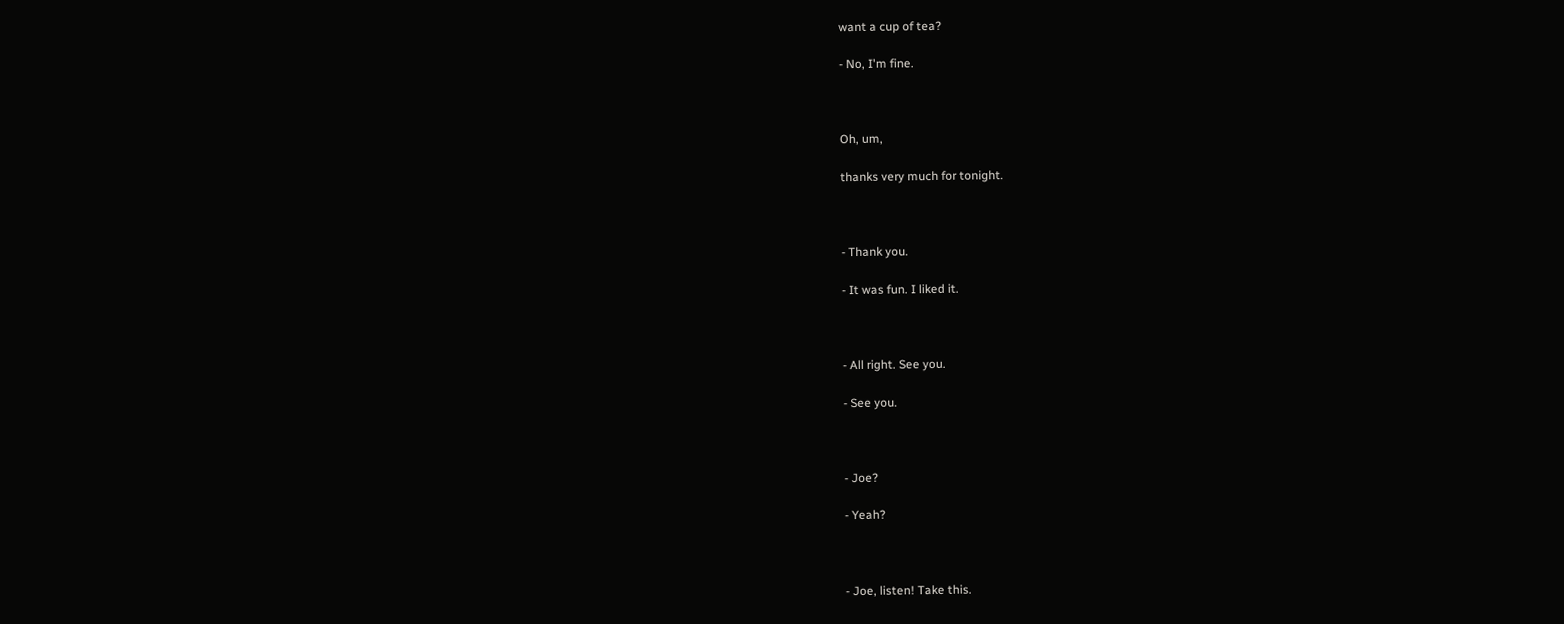want a cup of tea?

- No, I'm fine.



Oh, um,

thanks very much for tonight.



- Thank you.

- It was fun. I liked it.



- All right. See you.

- See you.



- Joe?

- Yeah?



- Joe, listen! Take this.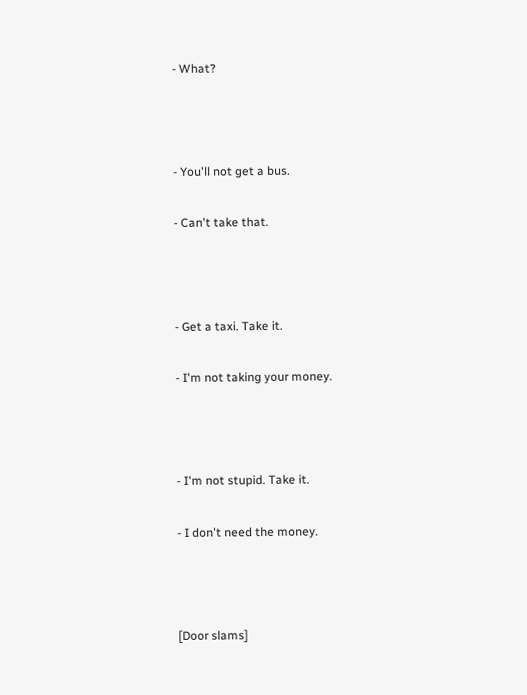- What?



- You'll not get a bus.

- Can't take that.



- Get a taxi. Take it.

- I'm not taking your money.



- I'm not stupid. Take it.

- I don't need the money.



[Door slams]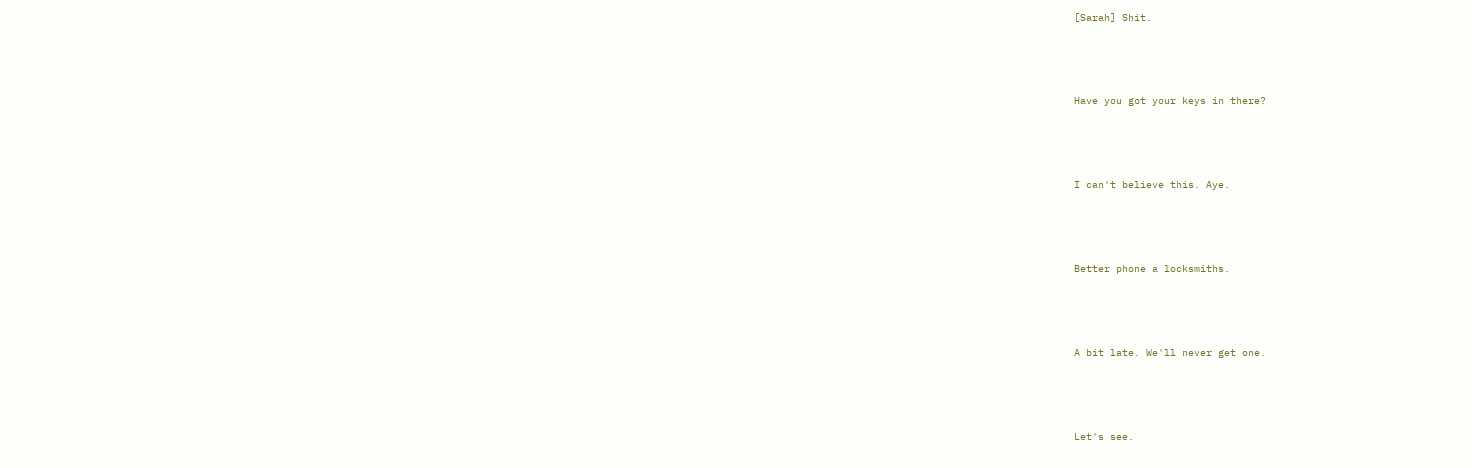[Sarah] Shit.



Have you got your keys in there?



I can't believe this. Aye.



Better phone a locksmiths.



A bit late. We'll never get one.



Let's see.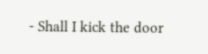- Shall I kick the door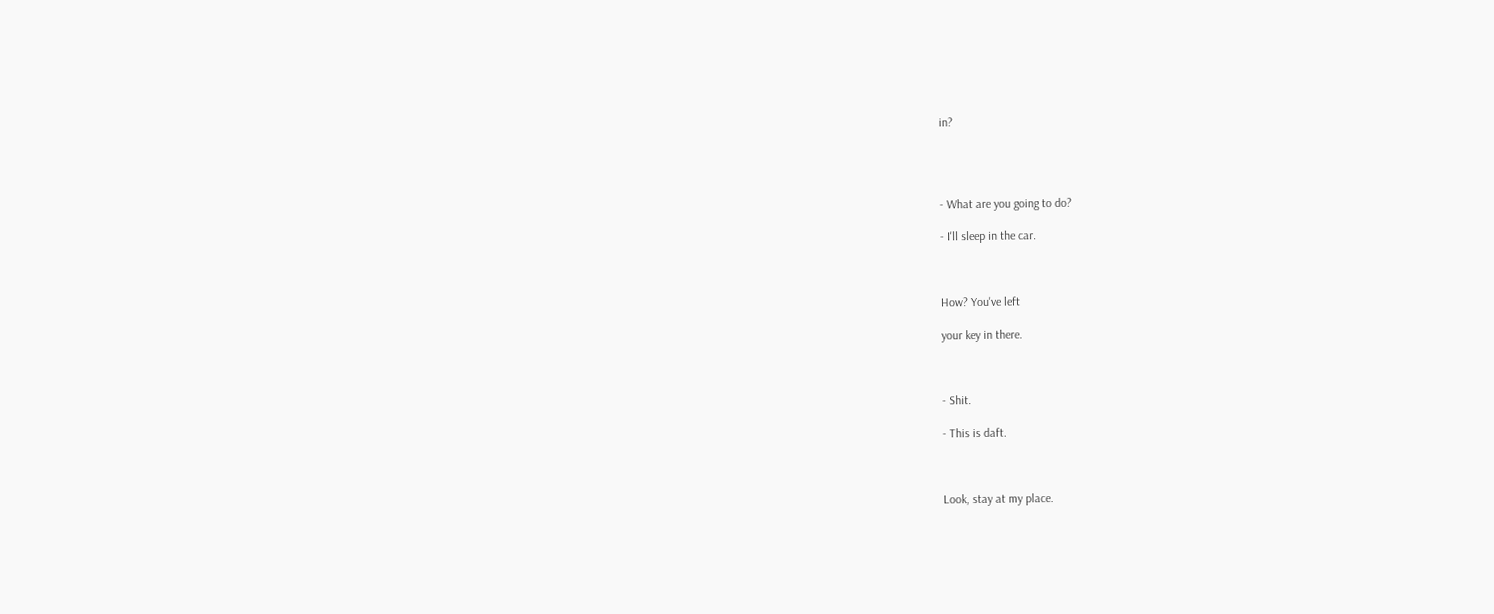in?




- What are you going to do?

- I'll sleep in the car.



How? You've left

your key in there.



- Shit.

- This is daft.



Look, stay at my place.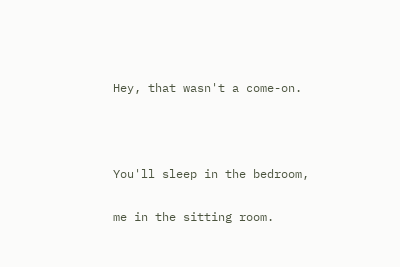Hey, that wasn't a come-on.



You'll sleep in the bedroom,

me in the sitting room.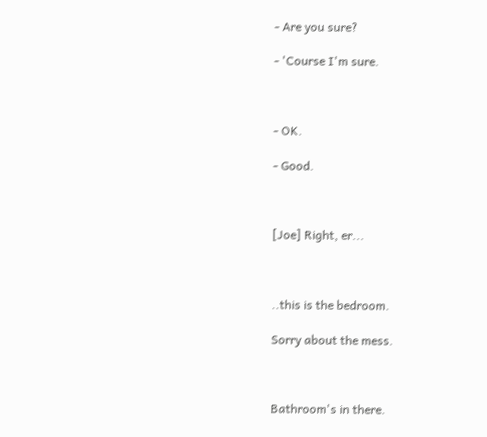- Are you sure?

- 'Course I'm sure.



- OK.

- Good.



[Joe] Right, er...



..this is the bedroom.

Sorry about the mess.



Bathroom's in there.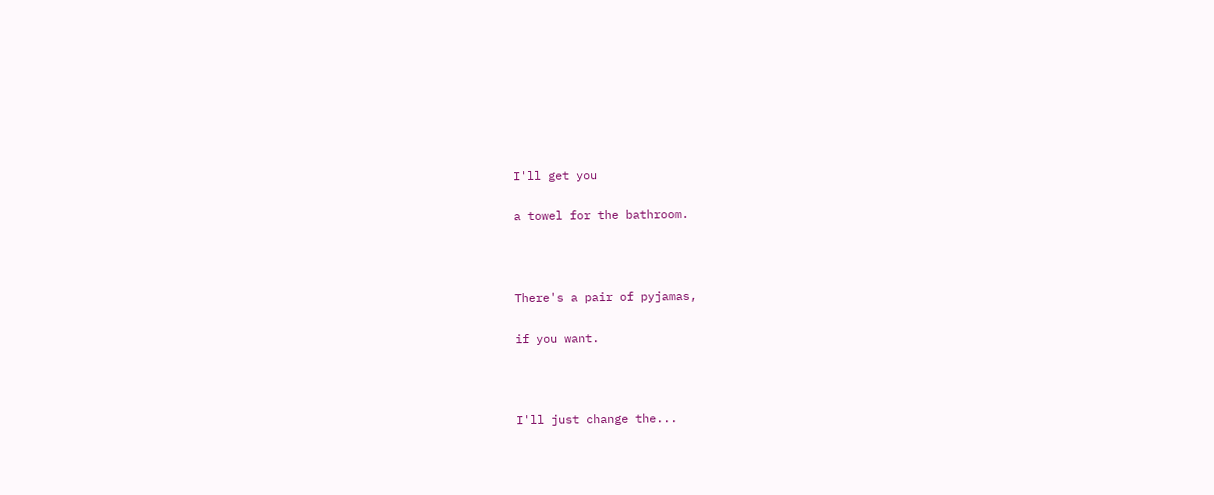I'll get you

a towel for the bathroom.



There's a pair of pyjamas,

if you want.



I'll just change the...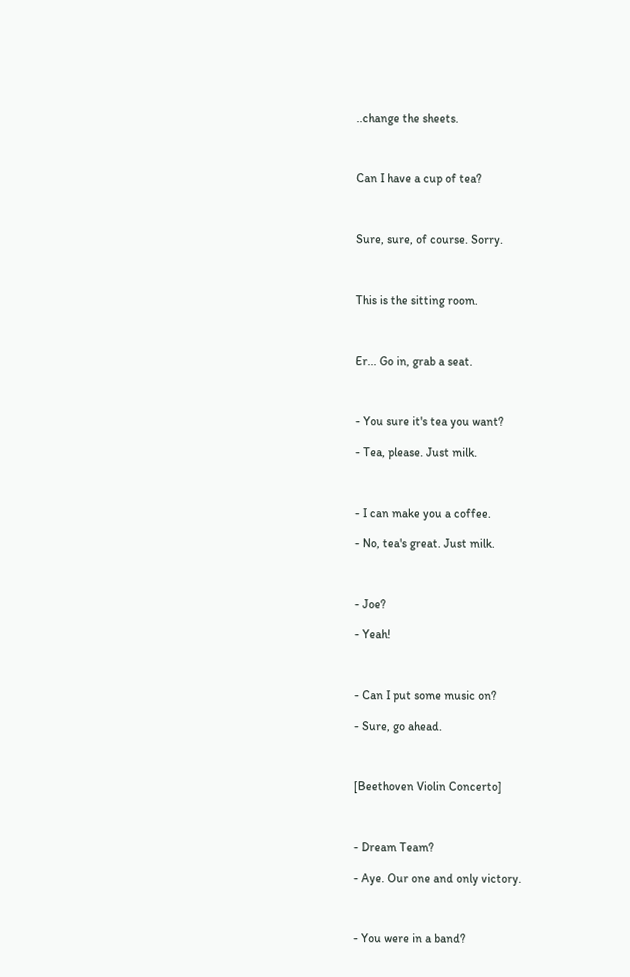..change the sheets.



Can I have a cup of tea?



Sure, sure, of course. Sorry.



This is the sitting room.



Er... Go in, grab a seat.



- You sure it's tea you want?

- Tea, please. Just milk.



- I can make you a coffee.

- No, tea's great. Just milk.



- Joe?

- Yeah!



- Can I put some music on?

- Sure, go ahead.



[Beethoven Violin Concerto]



- Dream Team?

- Aye. Our one and only victory.



- You were in a band?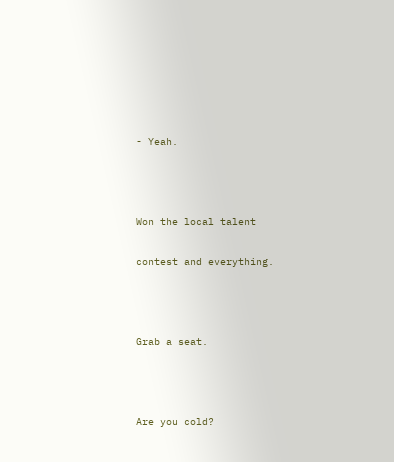- Yeah.



Won the local talent

contest and everything.



Grab a seat.



Are you cold?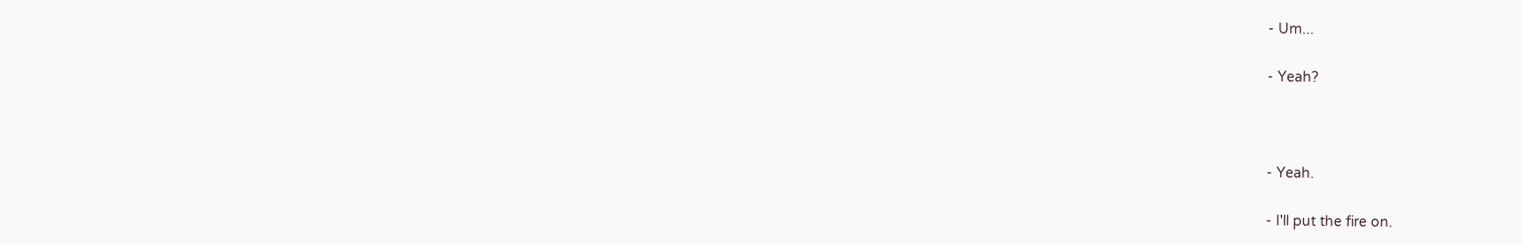- Um...

- Yeah?



- Yeah.

- I'll put the fire on.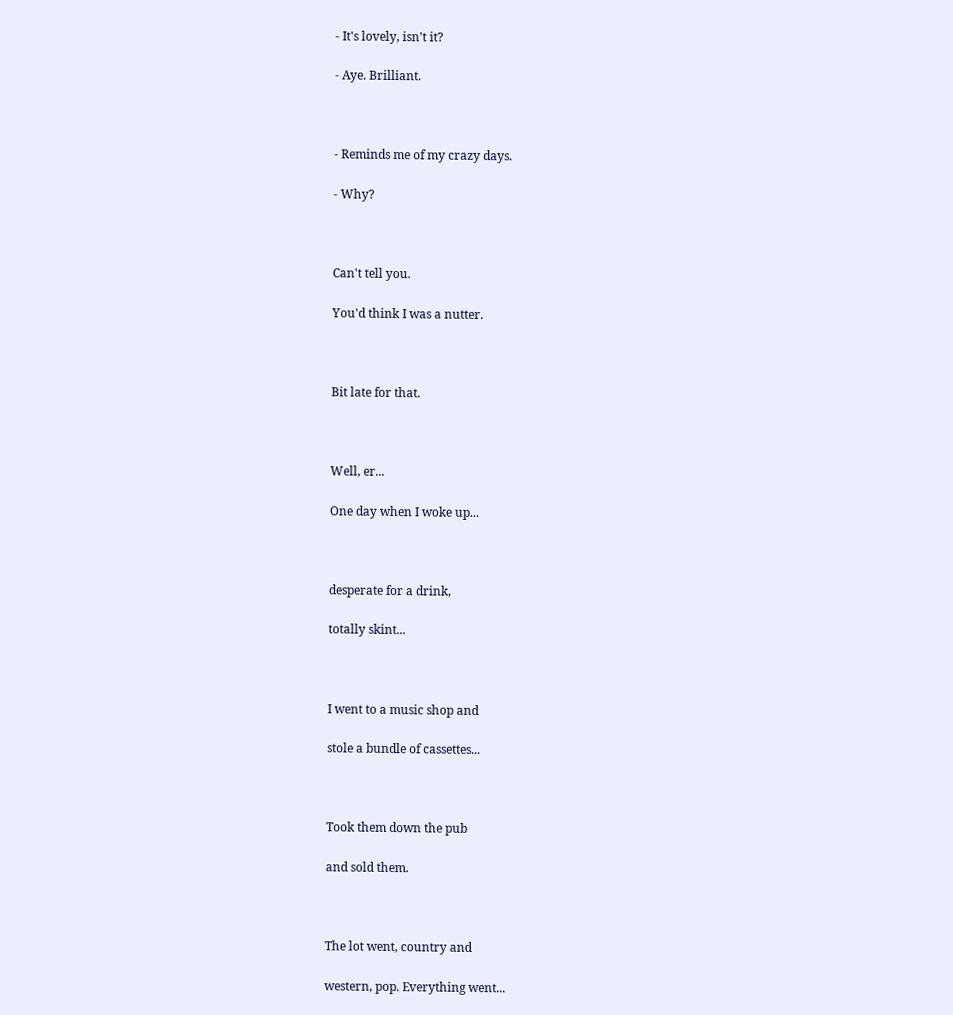- It's lovely, isn't it?

- Aye. Brilliant.



- Reminds me of my crazy days.

- Why?



Can't tell you.

You'd think I was a nutter.



Bit late for that.



Well, er...

One day when I woke up...



desperate for a drink,

totally skint...



I went to a music shop and

stole a bundle of cassettes...



Took them down the pub

and sold them.



The lot went, country and

western, pop. Everything went...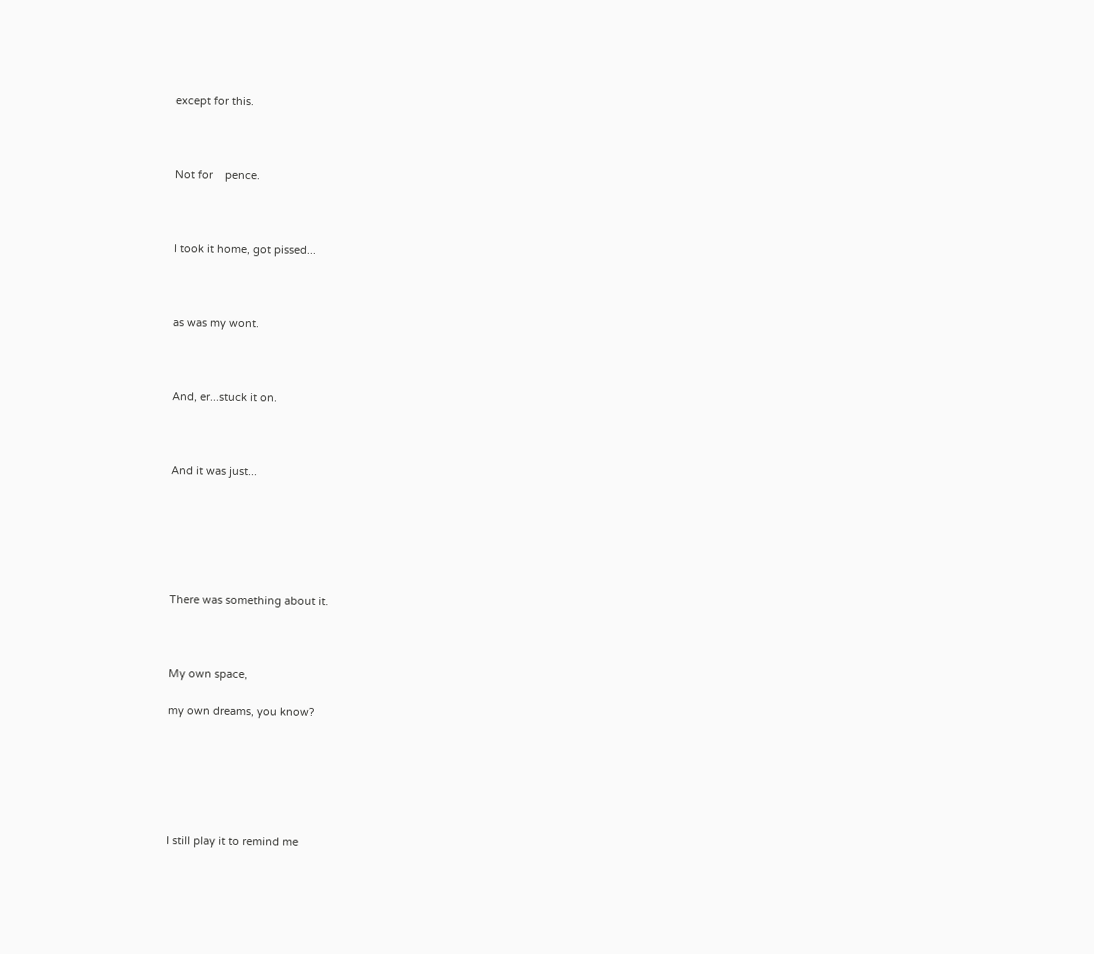except for this.



Not for    pence.



I took it home, got pissed...



as was my wont.



And, er...stuck it on.



And it was just...






There was something about it.



My own space,

my own dreams, you know?






I still play it to remind me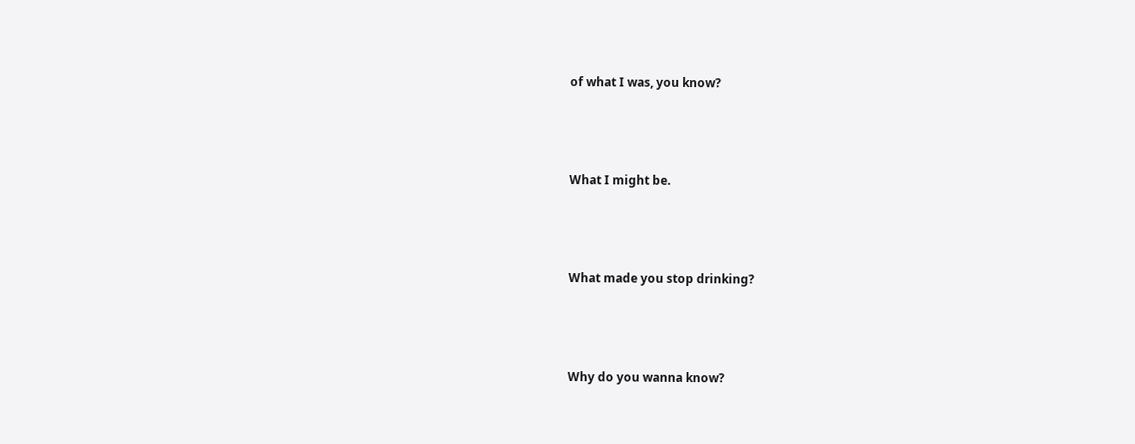of what I was, you know?



What I might be.



What made you stop drinking?



Why do you wanna know?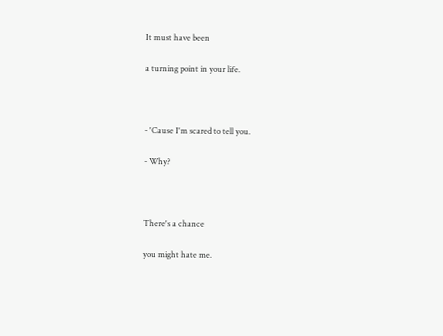It must have been

a turning point in your life.



- 'Cause I'm scared to tell you.

- Why?



There's a chance

you might hate me.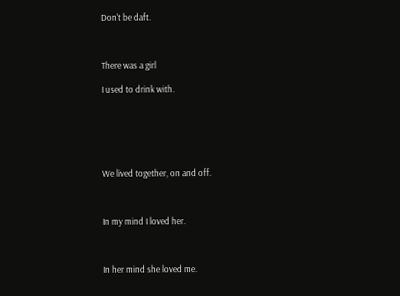Don't be daft.



There was a girl

I used to drink with.






We lived together, on and off.



In my mind I loved her.



In her mind she loved me.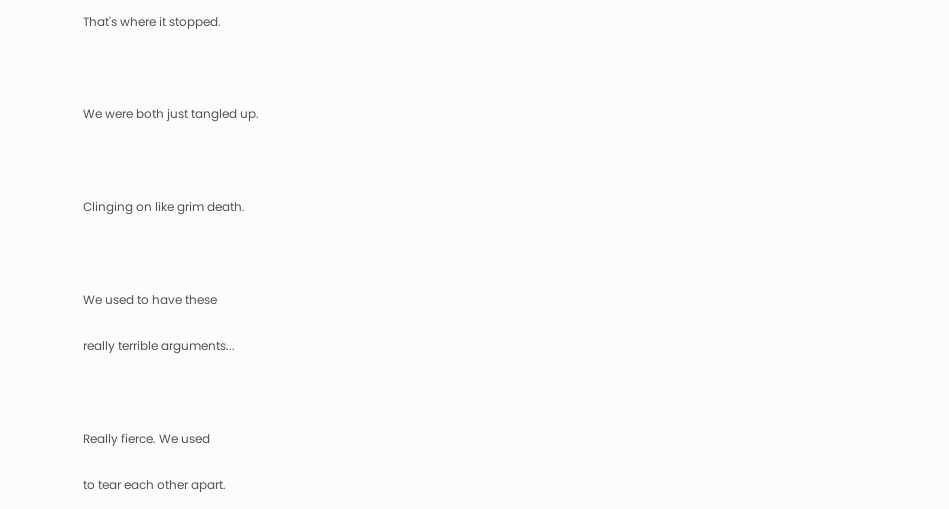That's where it stopped.



We were both just tangled up.



Clinging on like grim death.



We used to have these

really terrible arguments...



Really fierce. We used

to tear each other apart.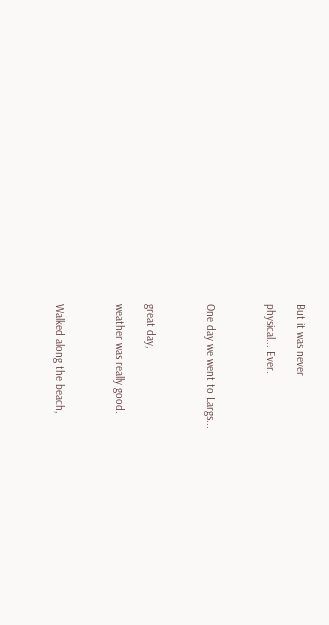But it was never

physical... Ever.



One day we went to Largs...



great day,

weather was really good.



Walked along the beach,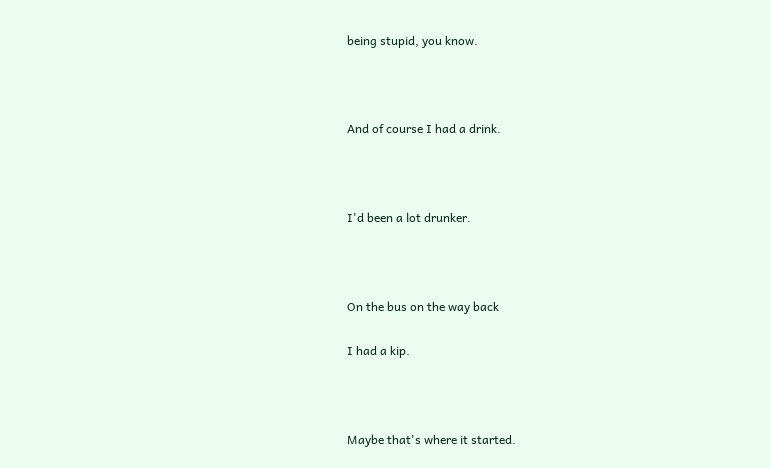being stupid, you know.



And of course I had a drink.



I'd been a lot drunker.



On the bus on the way back

I had a kip.



Maybe that's where it started.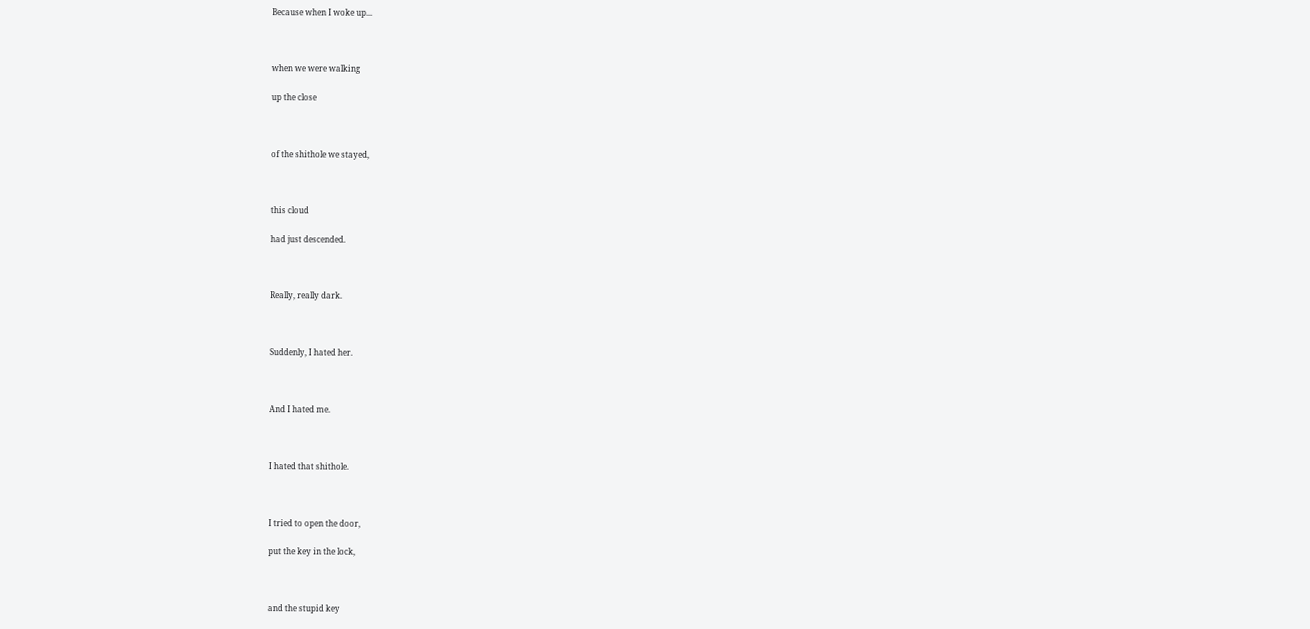Because when I woke up...



when we were walking

up the close



of the shithole we stayed,



this cloud

had just descended.



Really, really dark.



Suddenly, I hated her.



And I hated me.



I hated that shithole.



I tried to open the door,

put the key in the lock,



and the stupid key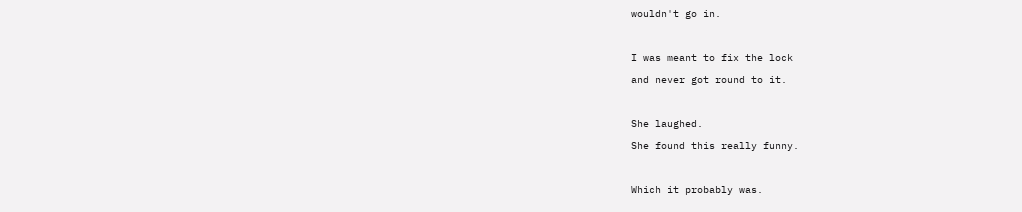wouldn't go in.



I was meant to fix the lock

and never got round to it.



She laughed.

She found this really funny.



Which it probably was.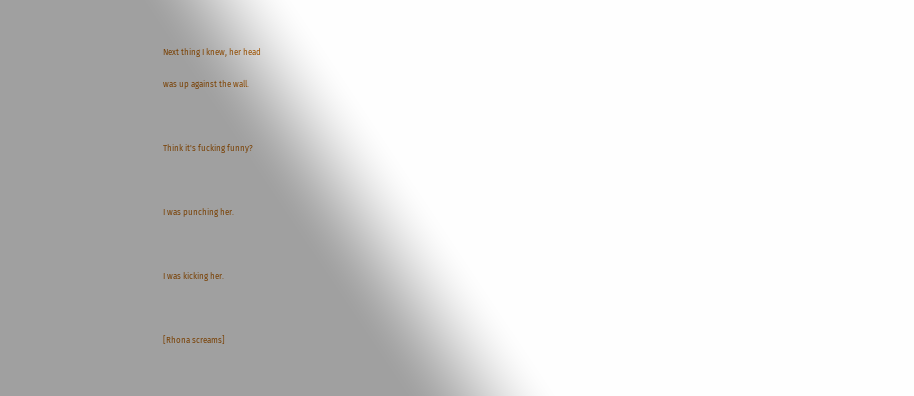Next thing I knew, her head

was up against the wall.



Think it's fucking funny?



I was punching her.



I was kicking her.



[Rhona screams]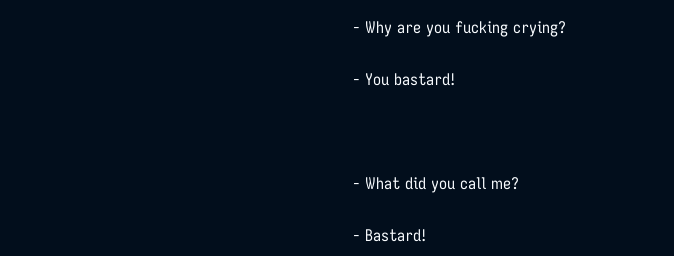- Why are you fucking crying?

- You bastard!



- What did you call me?

- Bastard!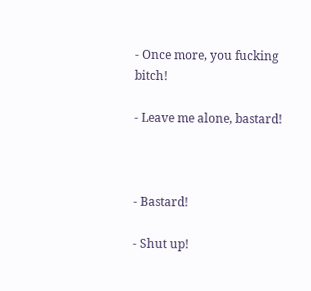- Once more, you fucking bitch!

- Leave me alone, bastard!



- Bastard!

- Shut up!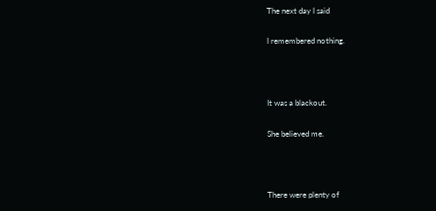The next day I said

I remembered nothing.



It was a blackout.

She believed me.



There were plenty of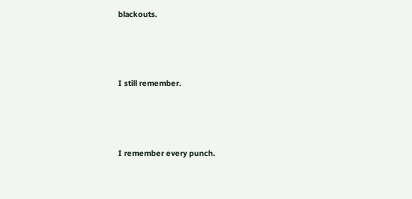blackouts.



I still remember.



I remember every punch.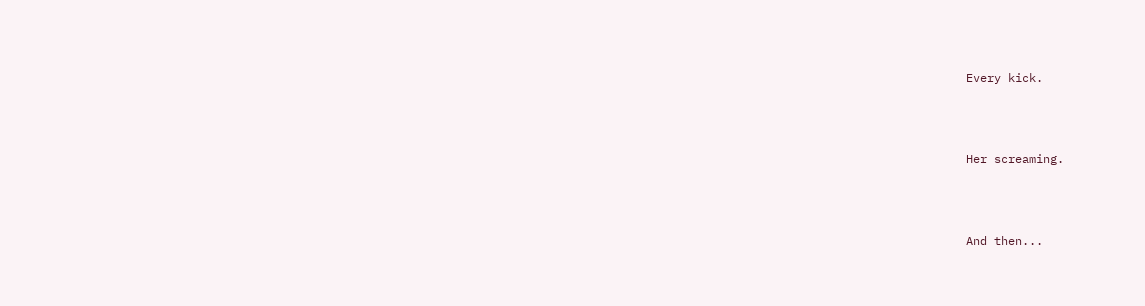Every kick.



Her screaming.



And then...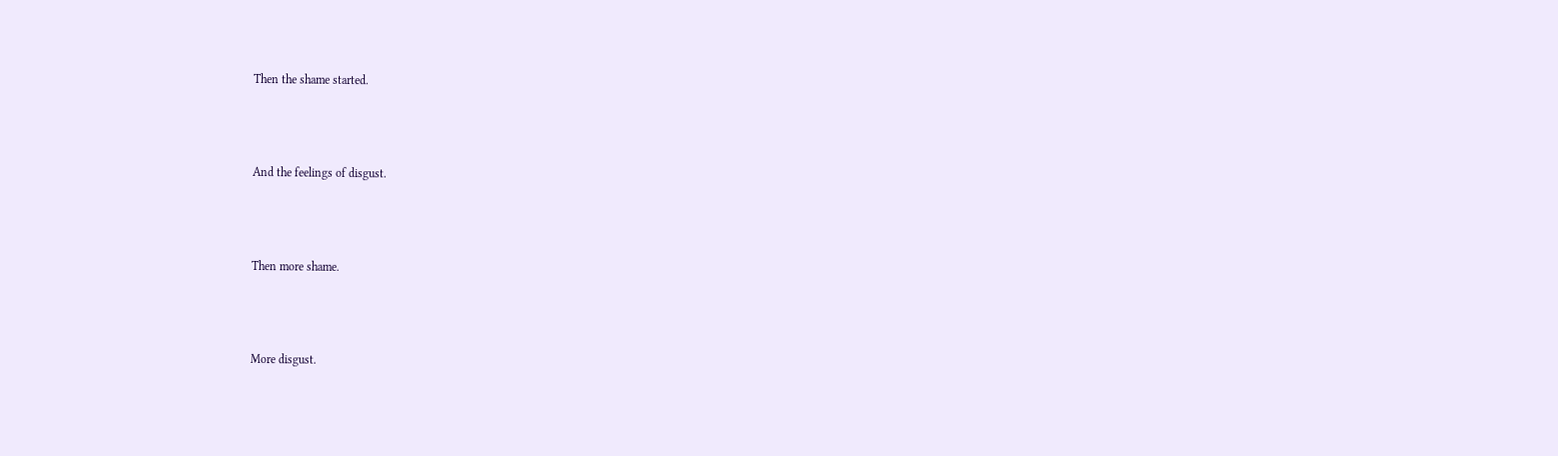Then the shame started.



And the feelings of disgust.



Then more shame.



More disgust.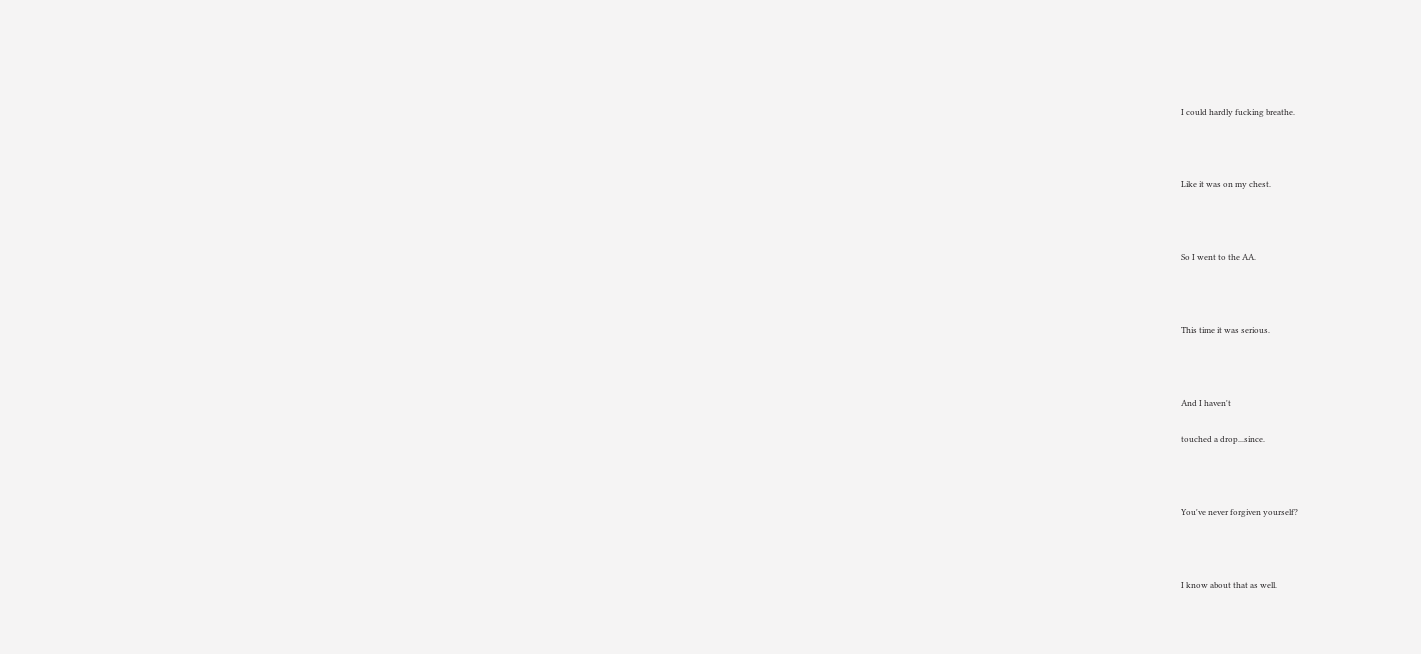I could hardly fucking breathe.



Like it was on my chest.



So I went to the AA.



This time it was serious.



And I haven't

touched a drop...since.



You've never forgiven yourself?



I know about that as well.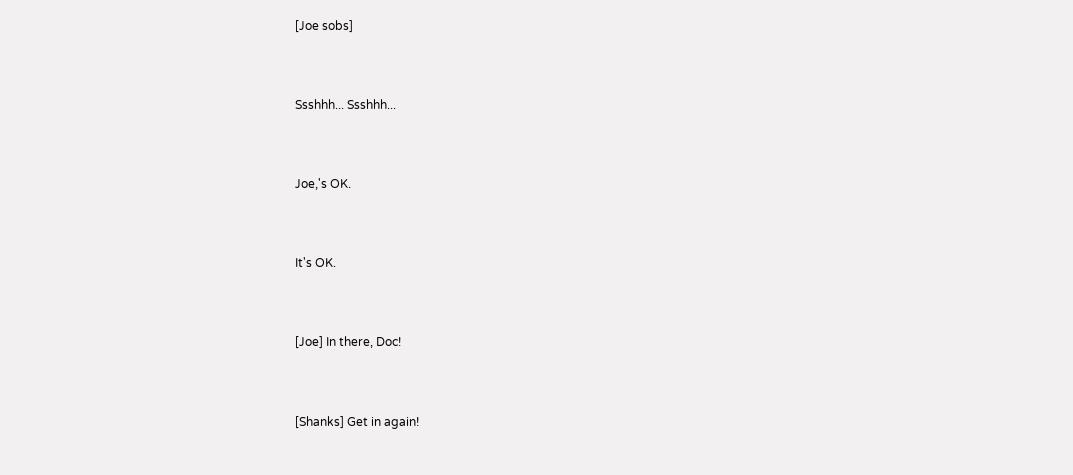[Joe sobs]



Ssshhh... Ssshhh...



Joe,'s OK.



It's OK.



[Joe] In there, Doc!



[Shanks] Get in again!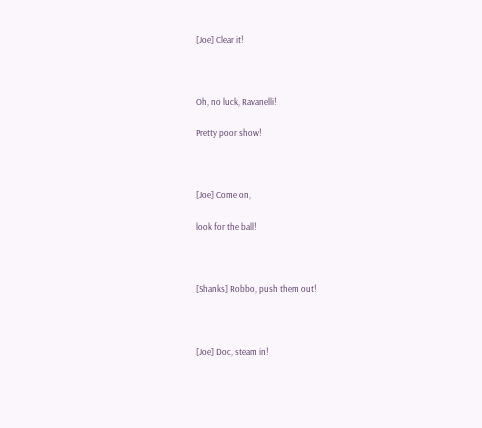[Joe] Clear it!



Oh, no luck, Ravanelli!

Pretty poor show!



[Joe] Come on,

look for the ball!



[Shanks] Robbo, push them out!



[Joe] Doc, steam in!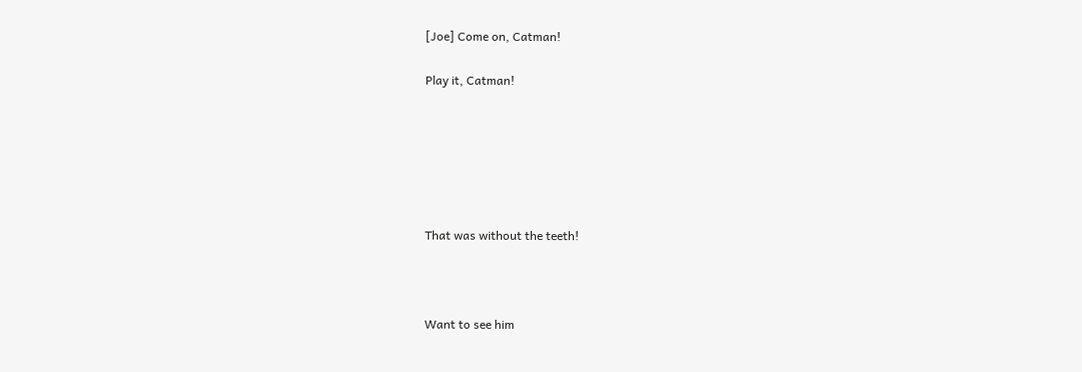[Joe] Come on, Catman!

Play it, Catman!






That was without the teeth!



Want to see him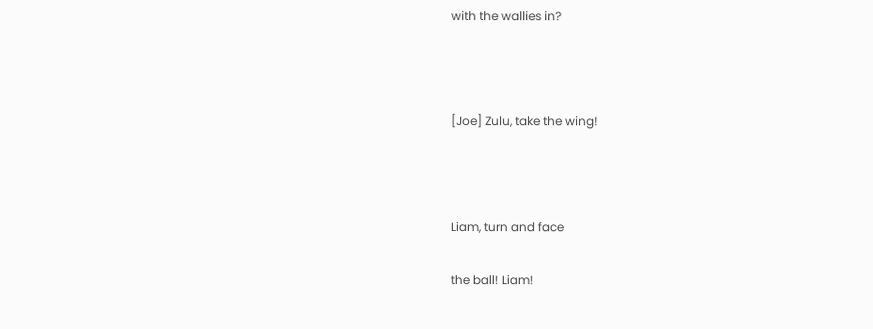with the wallies in?



[Joe] Zulu, take the wing!



Liam, turn and face

the ball! Liam!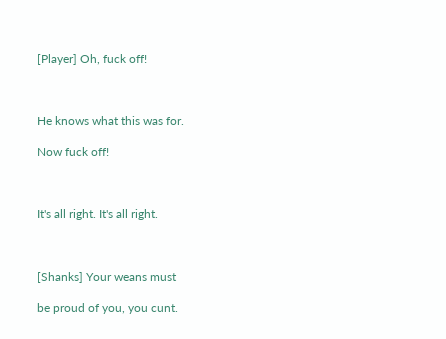[Player] Oh, fuck off!



He knows what this was for.

Now fuck off!



It's all right. It's all right.



[Shanks] Your weans must

be proud of you, you cunt.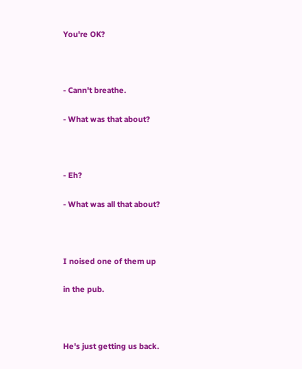You're OK?



- Cann't breathe.

- What was that about?



- Eh?

- What was all that about?



I noised one of them up

in the pub.



He's just getting us back.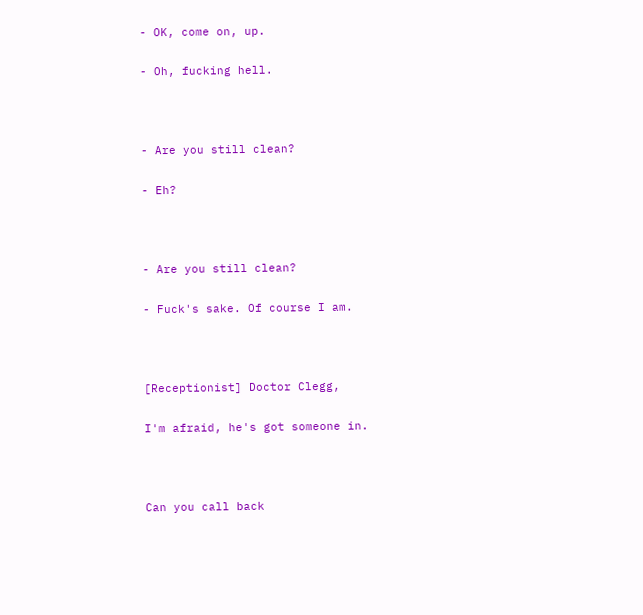- OK, come on, up.

- Oh, fucking hell.



- Are you still clean?

- Eh?



- Are you still clean?

- Fuck's sake. Of course I am.



[Receptionist] Doctor Clegg,

I'm afraid, he's got someone in.



Can you call back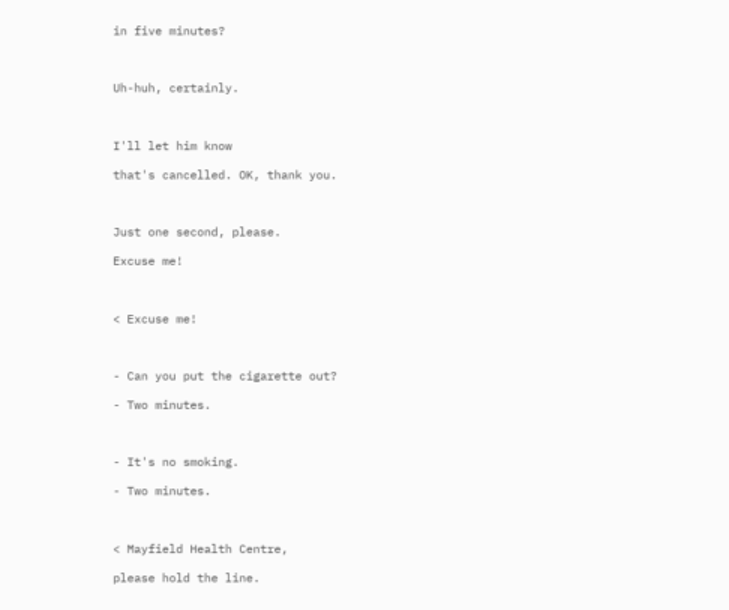in five minutes?



Uh-huh, certainly.



I'll let him know

that's cancelled. OK, thank you.



Just one second, please.

Excuse me!



< Excuse me!



- Can you put the cigarette out?

- Two minutes.



- It's no smoking.

- Two minutes.



< Mayfield Health Centre,

please hold the line.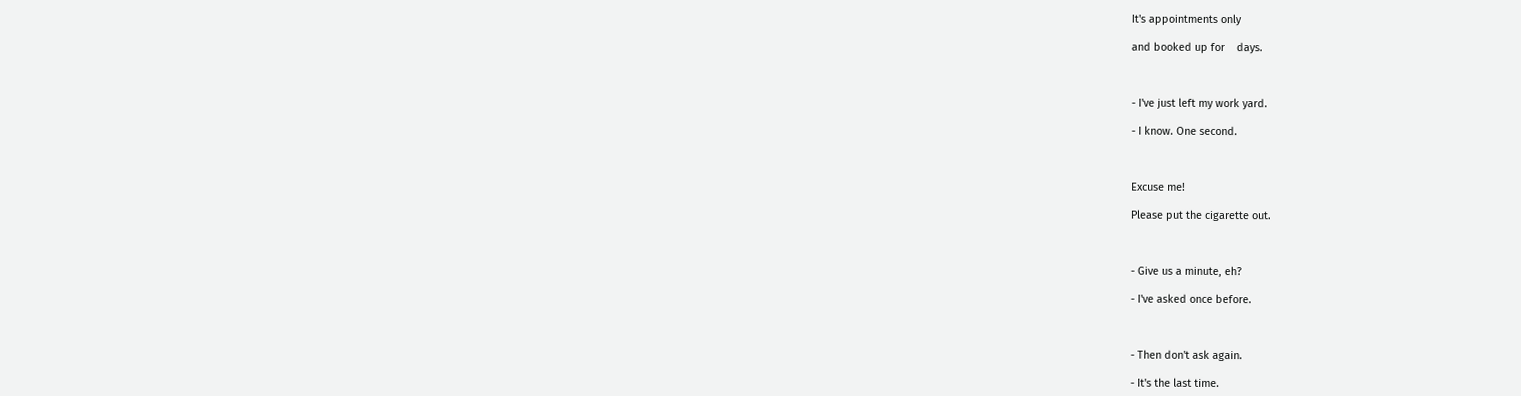It's appointments only

and booked up for    days.



- I've just left my work yard.

- I know. One second.



Excuse me!

Please put the cigarette out.



- Give us a minute, eh?

- I've asked once before.



- Then don't ask again.

- It's the last time.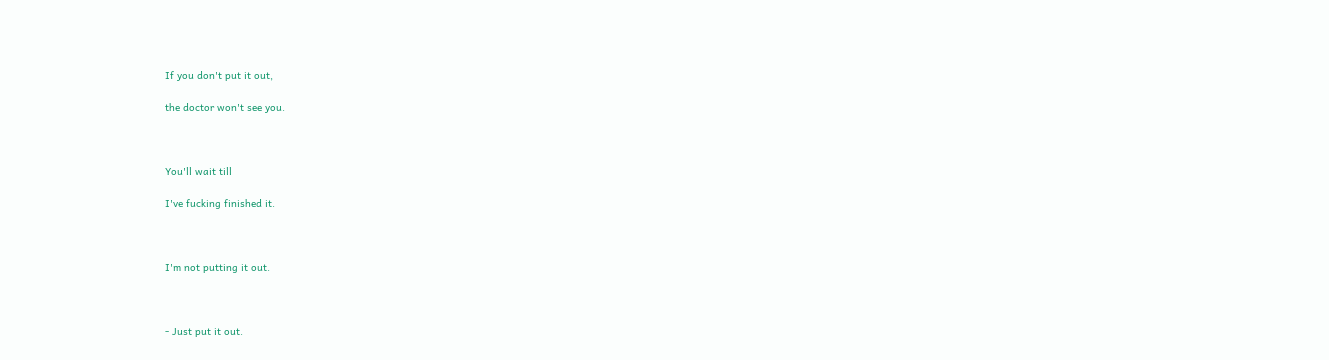If you don't put it out,

the doctor won't see you.



You'll wait till

I've fucking finished it.



I'm not putting it out.



- Just put it out.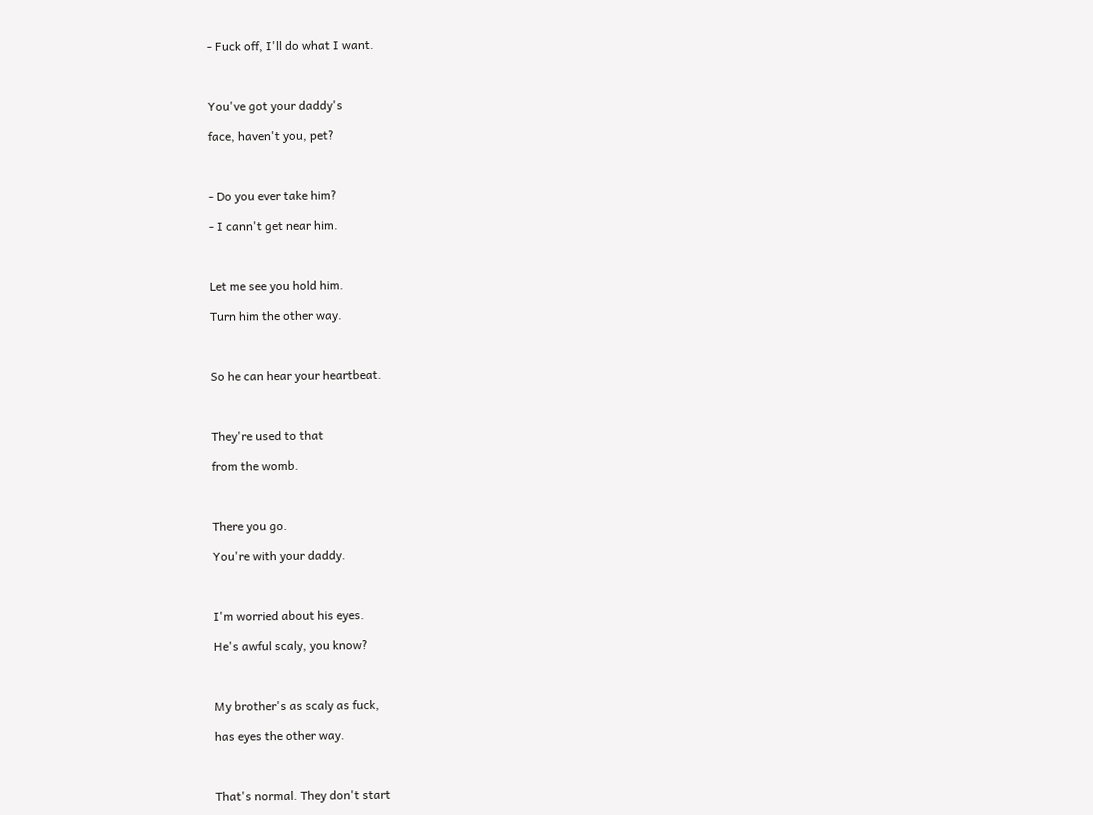- Fuck off, I'll do what I want.



You've got your daddy's

face, haven't you, pet?



- Do you ever take him?

- I cann't get near him.



Let me see you hold him.

Turn him the other way.



So he can hear your heartbeat.



They're used to that

from the womb.



There you go.

You're with your daddy.



I'm worried about his eyes.

He's awful scaly, you know?



My brother's as scaly as fuck,

has eyes the other way.



That's normal. They don't start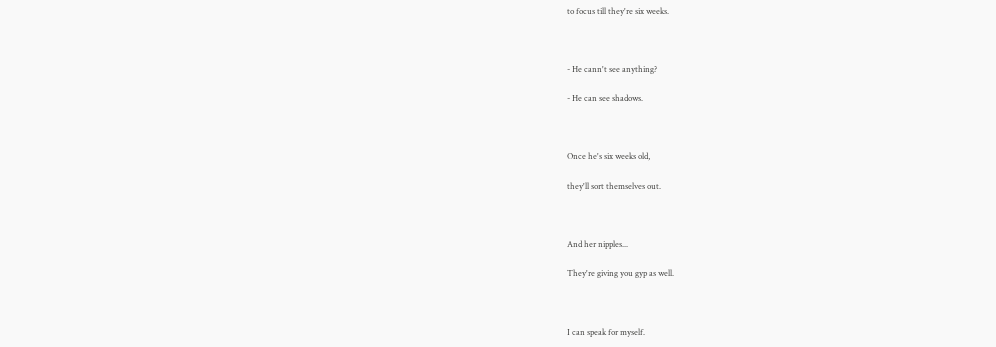to focus till they're six weeks.



- He cann't see anything?

- He can see shadows.



Once he's six weeks old,

they'll sort themselves out.



And her nipples...

They're giving you gyp as well.



I can speak for myself.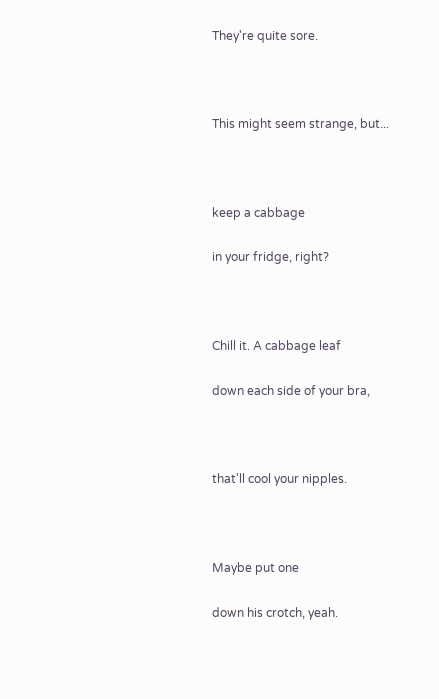They're quite sore.



This might seem strange, but...



keep a cabbage

in your fridge, right?



Chill it. A cabbage leaf

down each side of your bra,



that'll cool your nipples.



Maybe put one

down his crotch, yeah.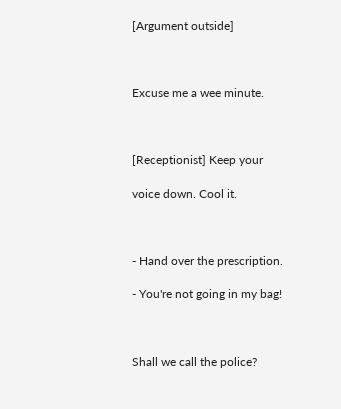[Argument outside]



Excuse me a wee minute.



[Receptionist] Keep your

voice down. Cool it.



- Hand over the prescription.

- You're not going in my bag!



Shall we call the police?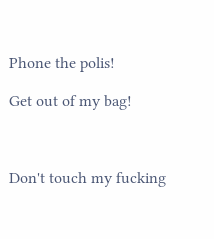Phone the polis!

Get out of my bag!



Don't touch my fucking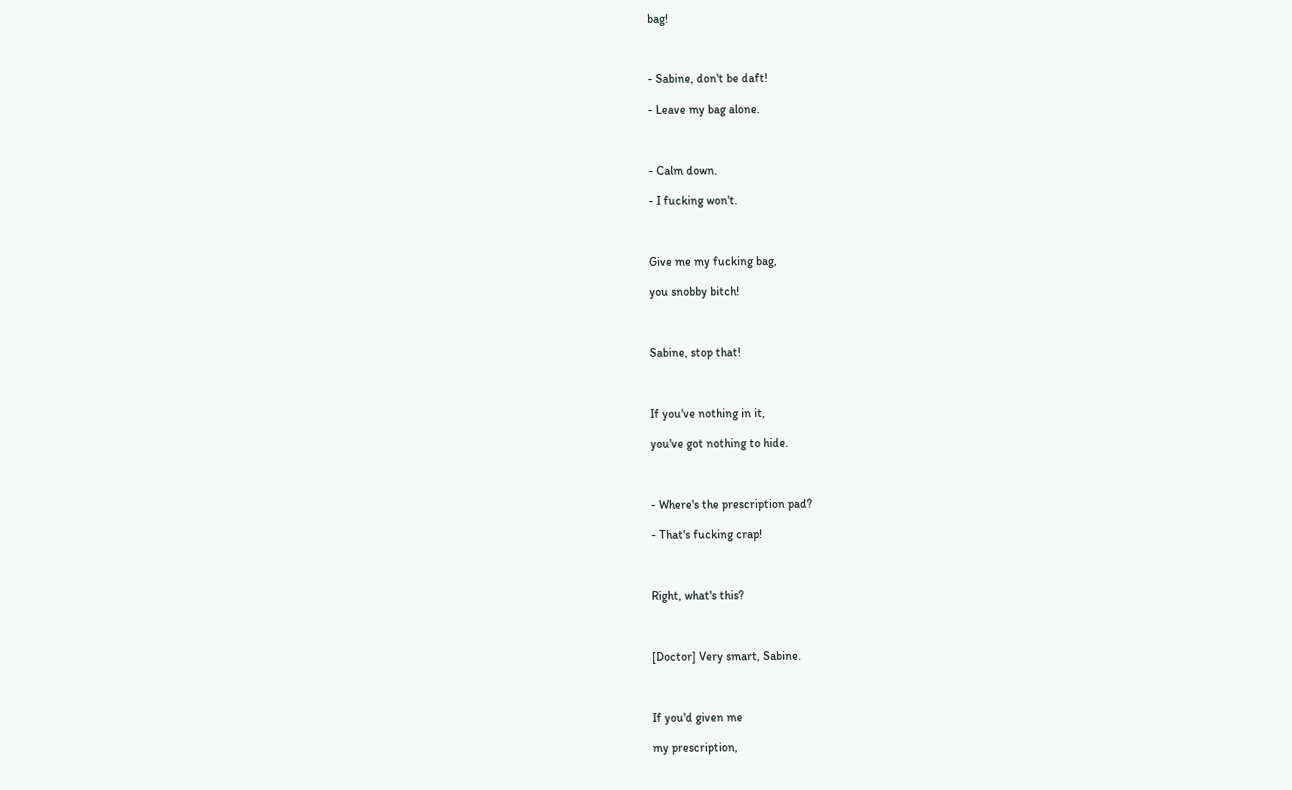bag!



- Sabine, don't be daft!

- Leave my bag alone.



- Calm down.

- I fucking won't.



Give me my fucking bag,

you snobby bitch!



Sabine, stop that!



If you've nothing in it,

you've got nothing to hide.



- Where's the prescription pad?

- That's fucking crap!



Right, what's this?



[Doctor] Very smart, Sabine.



If you'd given me

my prescription,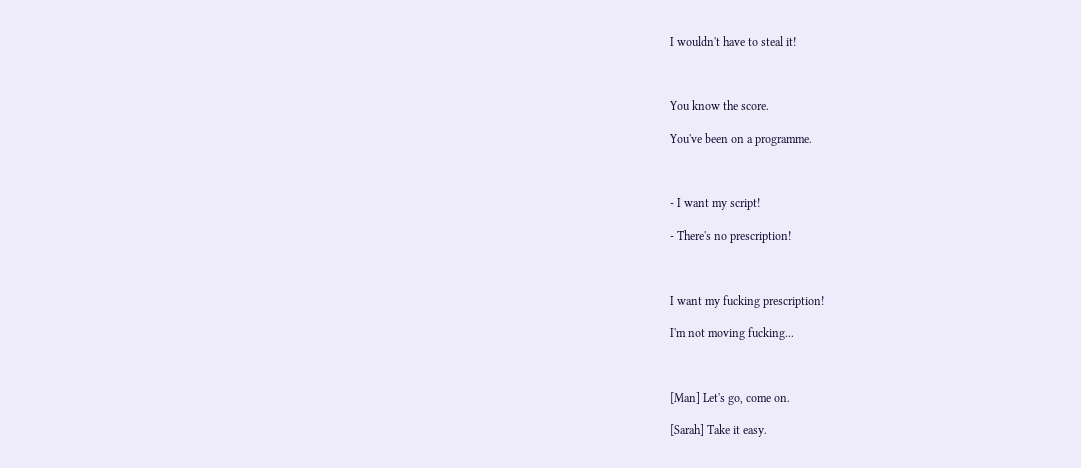I wouldn't have to steal it!



You know the score.

You've been on a programme.



- I want my script!

- There's no prescription!



I want my fucking prescription!

I'm not moving fucking...



[Man] Let's go, come on.

[Sarah] Take it easy.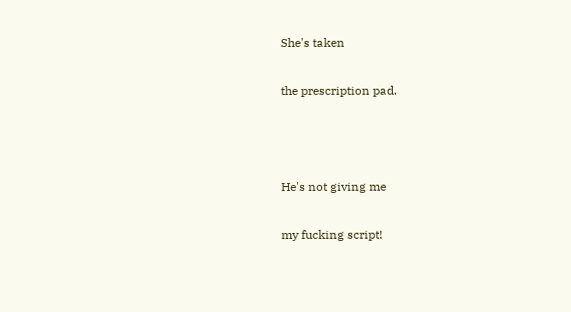She's taken

the prescription pad.



He's not giving me

my fucking script!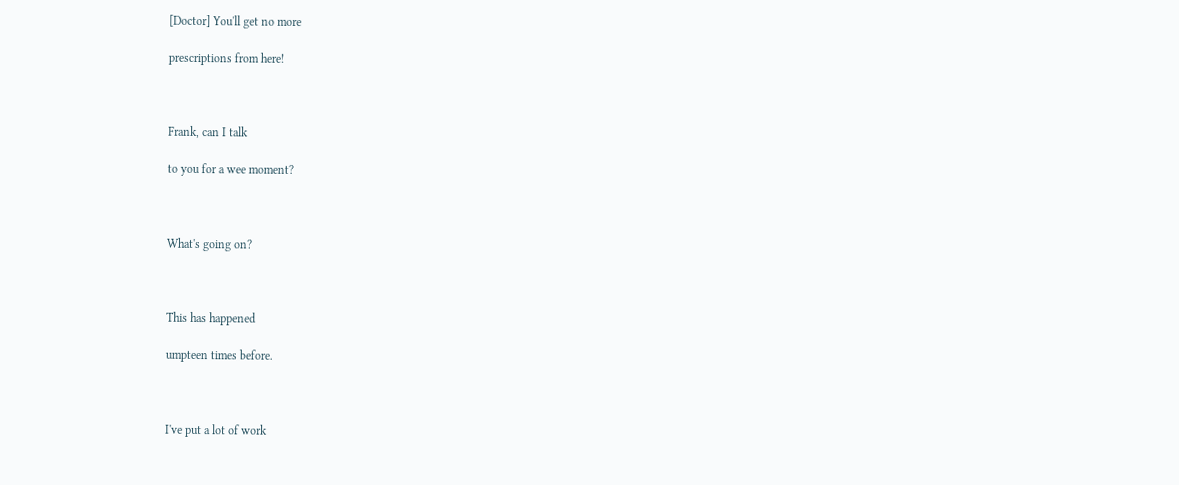[Doctor] You'll get no more

prescriptions from here!



Frank, can I talk

to you for a wee moment?



What's going on?



This has happened

umpteen times before.



I've put a lot of work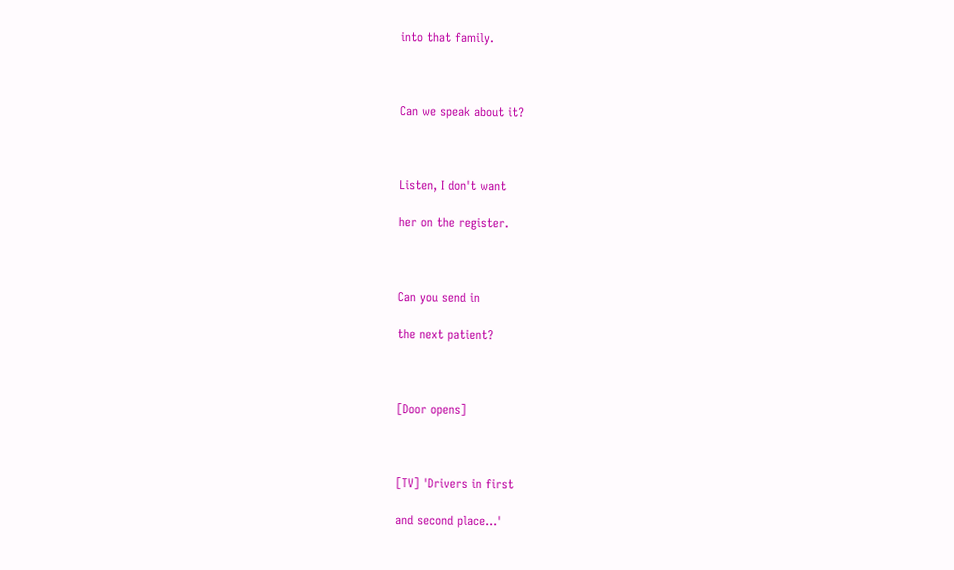into that family.



Can we speak about it?



Listen, I don't want

her on the register.



Can you send in

the next patient?



[Door opens]



[TV] 'Drivers in first

and second place...'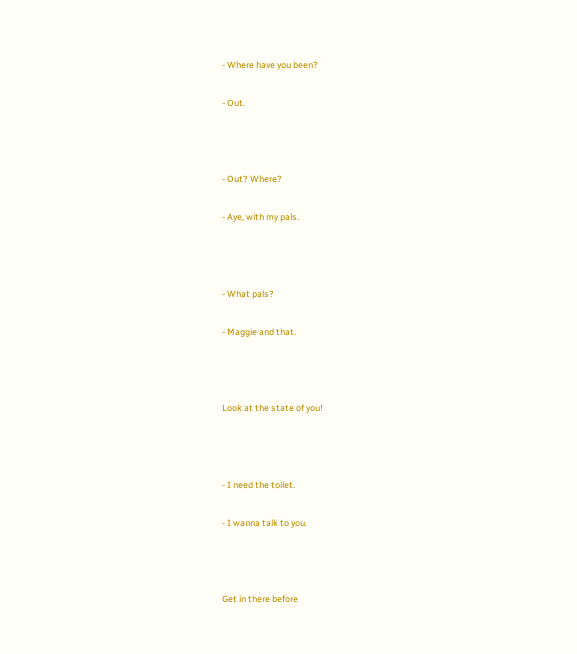- Where have you been?

- Out.



- Out? Where?

- Aye, with my pals.



- What pals?

- Maggie and that.



Look at the state of you!



- I need the toilet.

- I wanna talk to you.



Get in there before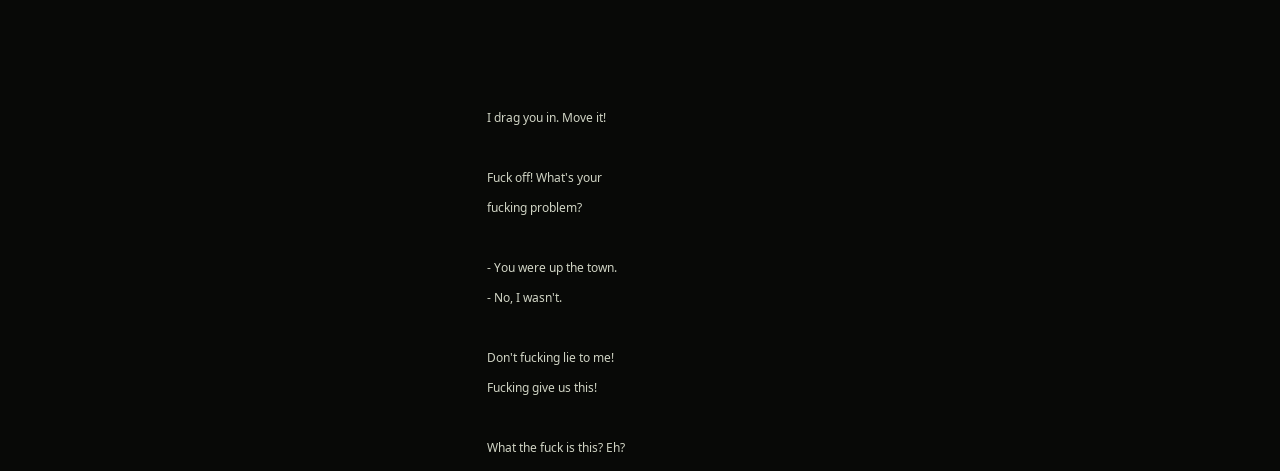I drag you in. Move it!



Fuck off! What's your

fucking problem?



- You were up the town.

- No, I wasn't.



Don't fucking lie to me!

Fucking give us this!



What the fuck is this? Eh?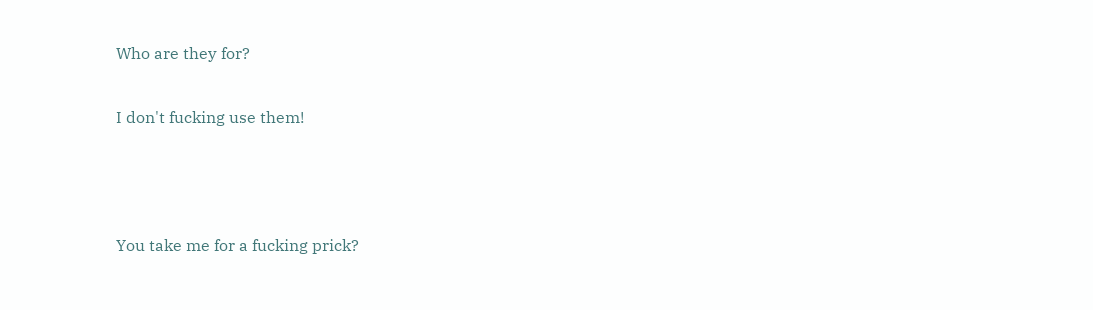Who are they for?

I don't fucking use them!



You take me for a fucking prick?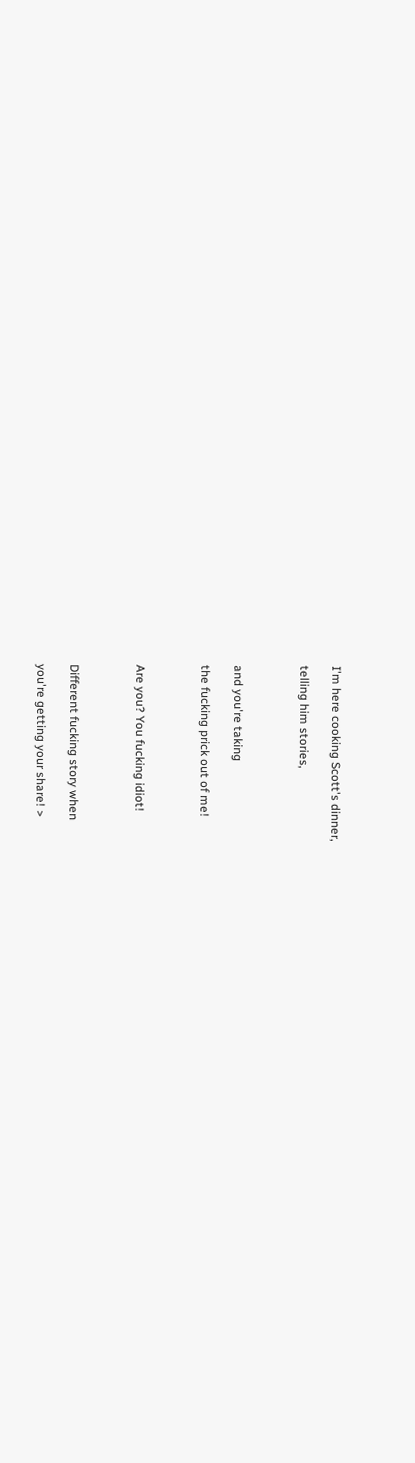I'm here cooking Scott's dinner,

telling him stories,



and you're taking

the fucking prick out of me!



Are you? You fucking idiot!



Different fucking story when

you're getting your share! >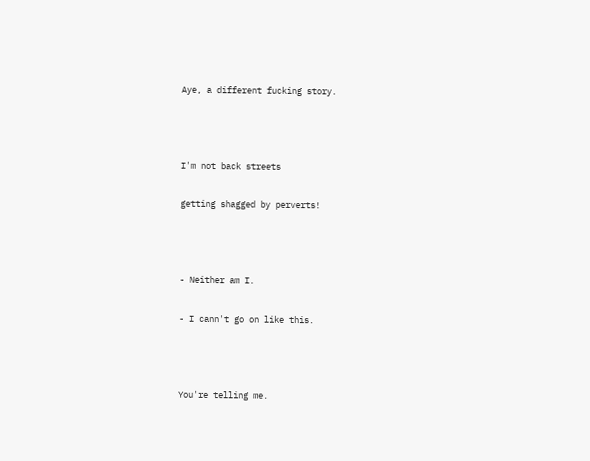Aye, a different fucking story.



I'm not back streets

getting shagged by perverts!



- Neither am I.

- I cann't go on like this.



You're telling me.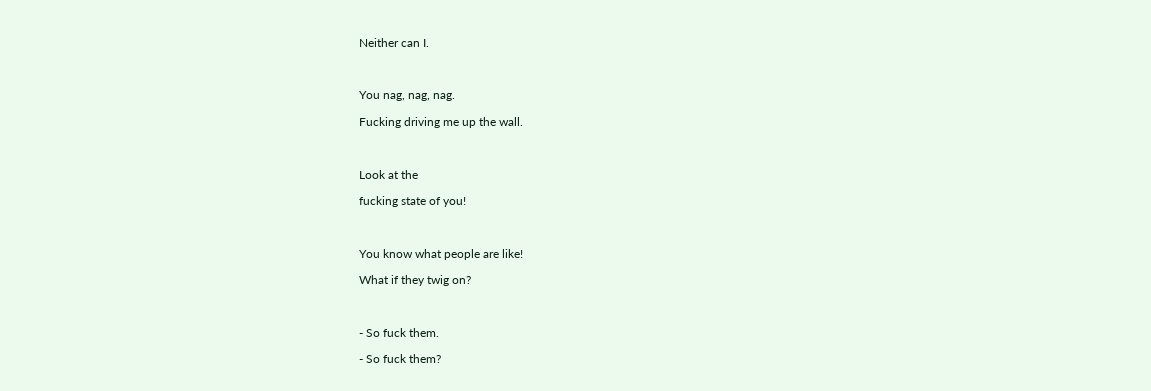Neither can I.



You nag, nag, nag.

Fucking driving me up the wall.



Look at the

fucking state of you!



You know what people are like!

What if they twig on?



- So fuck them.

- So fuck them?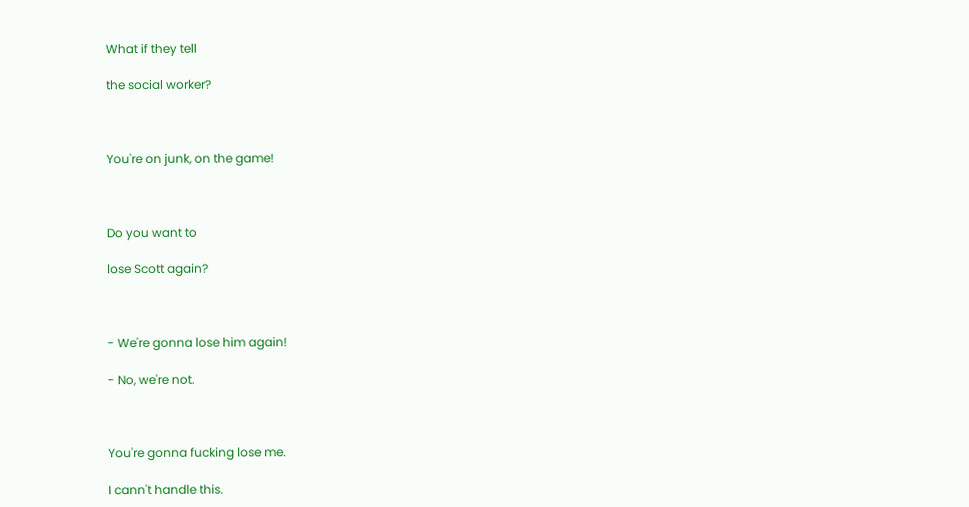What if they tell

the social worker?



You're on junk, on the game!



Do you want to

lose Scott again?



- We're gonna lose him again!

- No, we're not.



You're gonna fucking lose me.

I cann't handle this.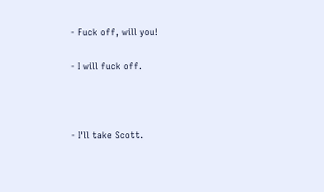- Fuck off, will you!

- I will fuck off.



- I'll take Scott.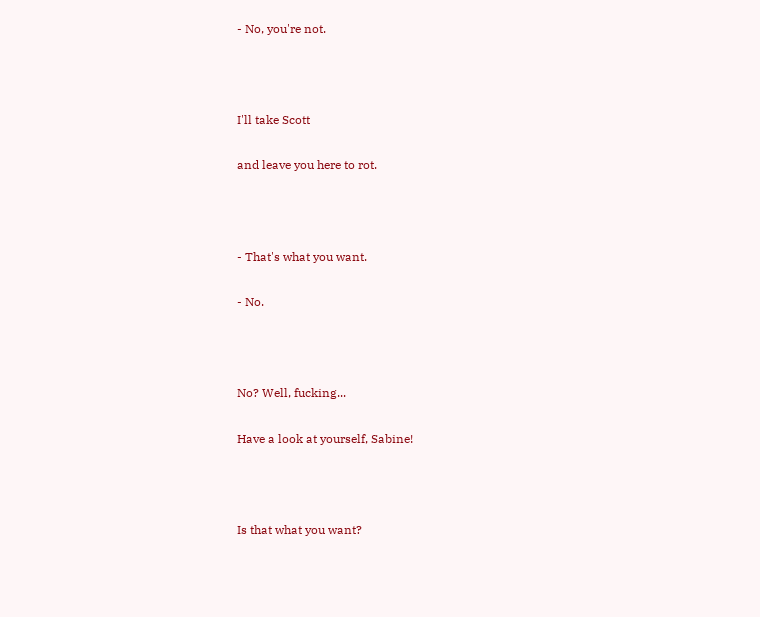- No, you're not.



I'll take Scott

and leave you here to rot.



- That's what you want.

- No.



No? Well, fucking...

Have a look at yourself, Sabine!



Is that what you want?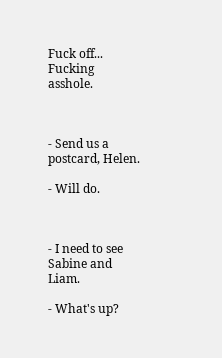Fuck off... Fucking asshole.



- Send us a postcard, Helen.

- Will do.



- I need to see Sabine and Liam.

- What's up?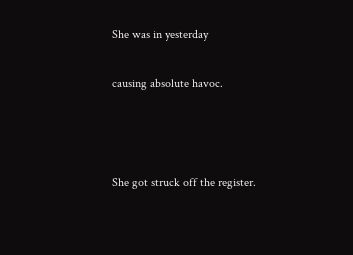She was in yesterday

causing absolute havoc.



She got struck off the register.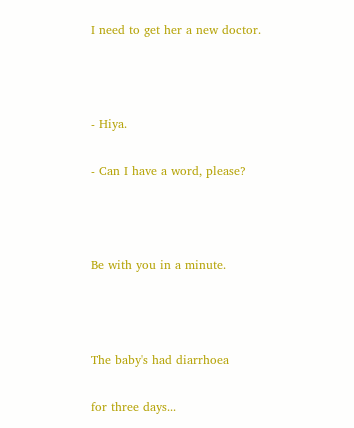I need to get her a new doctor.



- Hiya.

- Can I have a word, please?



Be with you in a minute.



The baby's had diarrhoea

for three days...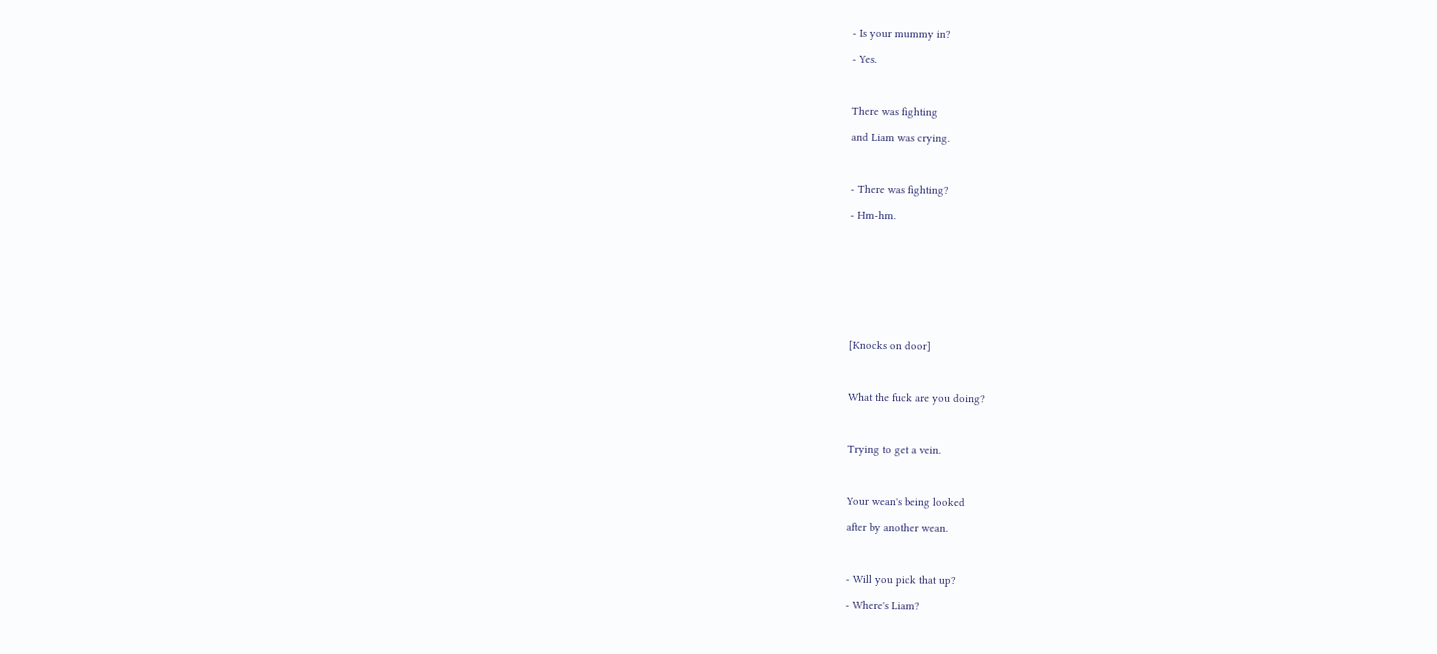- Is your mummy in?

- Yes.



There was fighting

and Liam was crying.



- There was fighting?

- Hm-hm.









[Knocks on door]



What the fuck are you doing?



Trying to get a vein.



Your wean's being looked

after by another wean.



- Will you pick that up?

- Where's Liam?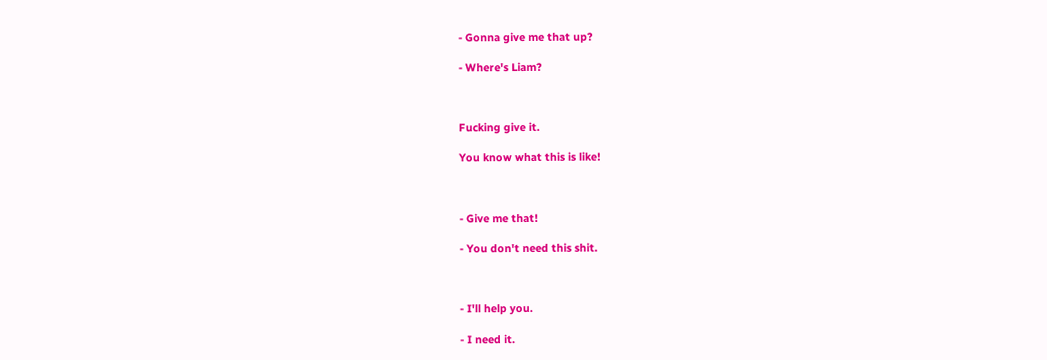- Gonna give me that up?

- Where's Liam?



Fucking give it.

You know what this is like!



- Give me that!

- You don't need this shit.



- I'll help you.

- I need it.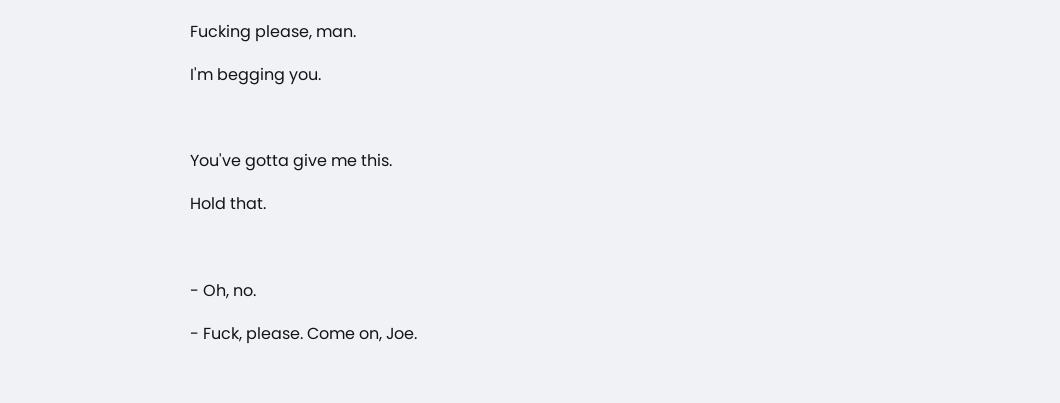Fucking please, man.

I'm begging you.



You've gotta give me this.

Hold that.



- Oh, no.

- Fuck, please. Come on, Joe.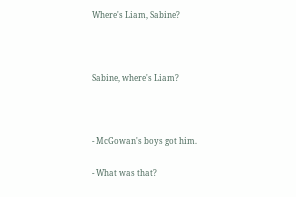Where's Liam, Sabine?



Sabine, where's Liam?



- McGowan's boys got him.

- What was that?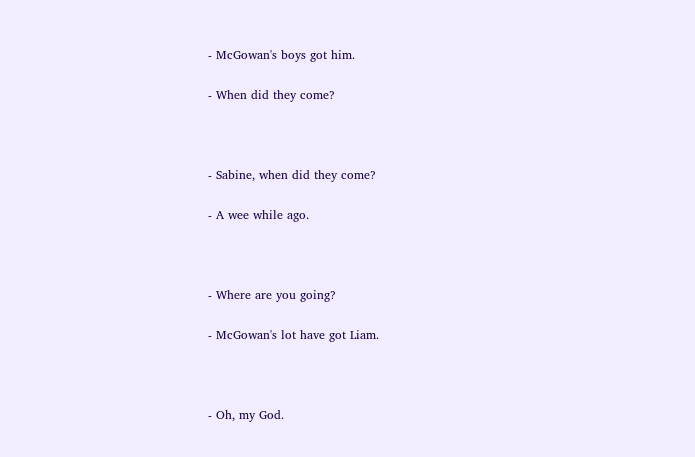- McGowan's boys got him.

- When did they come?



- Sabine, when did they come?

- A wee while ago.



- Where are you going?

- McGowan's lot have got Liam.



- Oh, my God.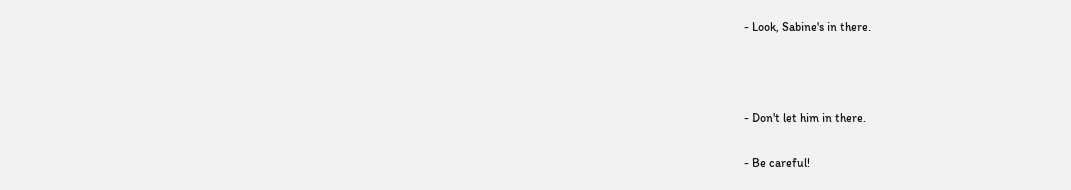- Look, Sabine's in there.



- Don't let him in there.

- Be careful!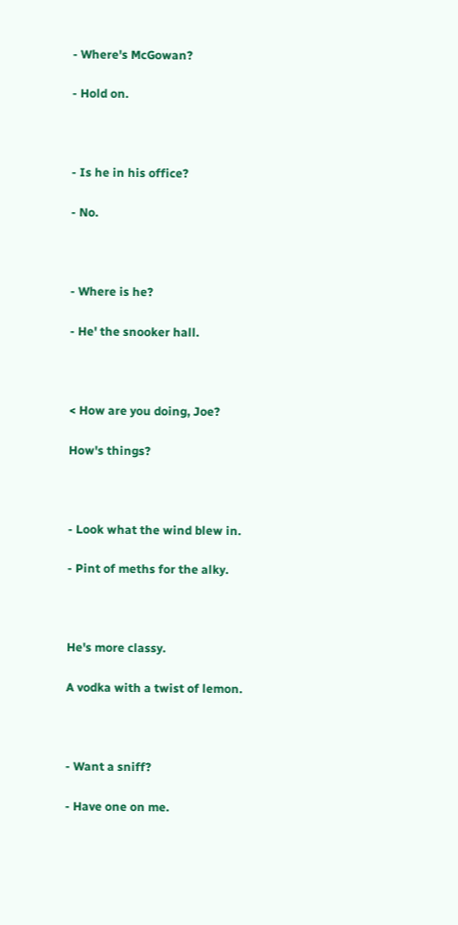- Where's McGowan?

- Hold on.



- Is he in his office?

- No.



- Where is he?

- He' the snooker hall.



< How are you doing, Joe?

How's things?



- Look what the wind blew in.

- Pint of meths for the alky.



He's more classy.

A vodka with a twist of lemon.



- Want a sniff?

- Have one on me.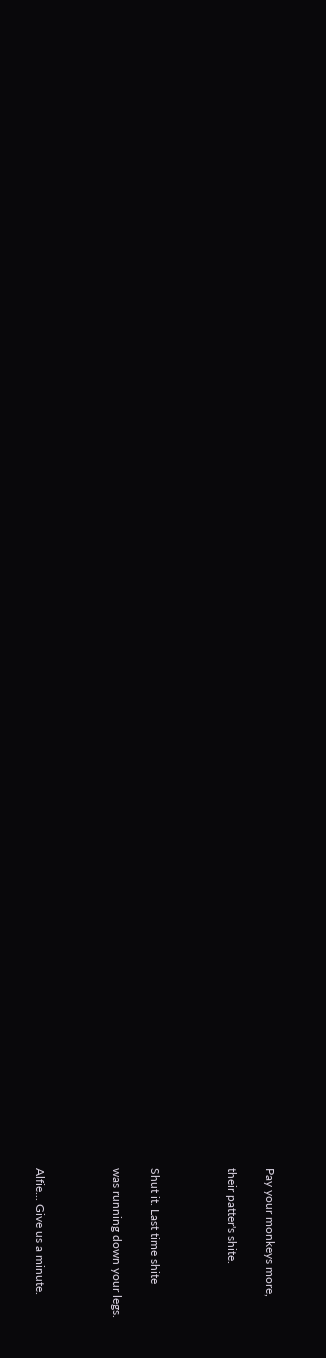Pay your monkeys more,

their patter's shite.



Shut it. Last time shite

was running down your legs.



Alfie... Give us a minute.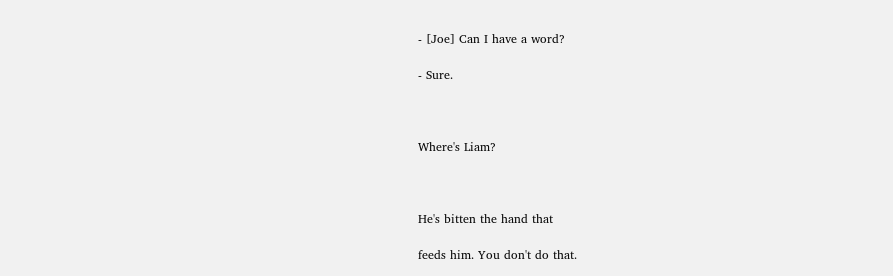- [Joe] Can I have a word?

- Sure.



Where's Liam?



He's bitten the hand that

feeds him. You don't do that.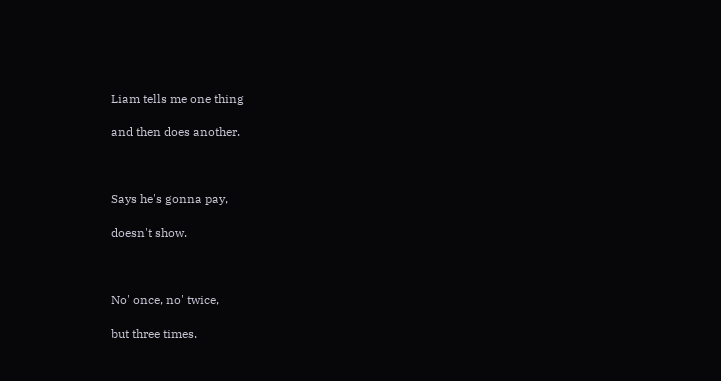Liam tells me one thing

and then does another.



Says he's gonna pay,

doesn't show.



No' once, no' twice,

but three times.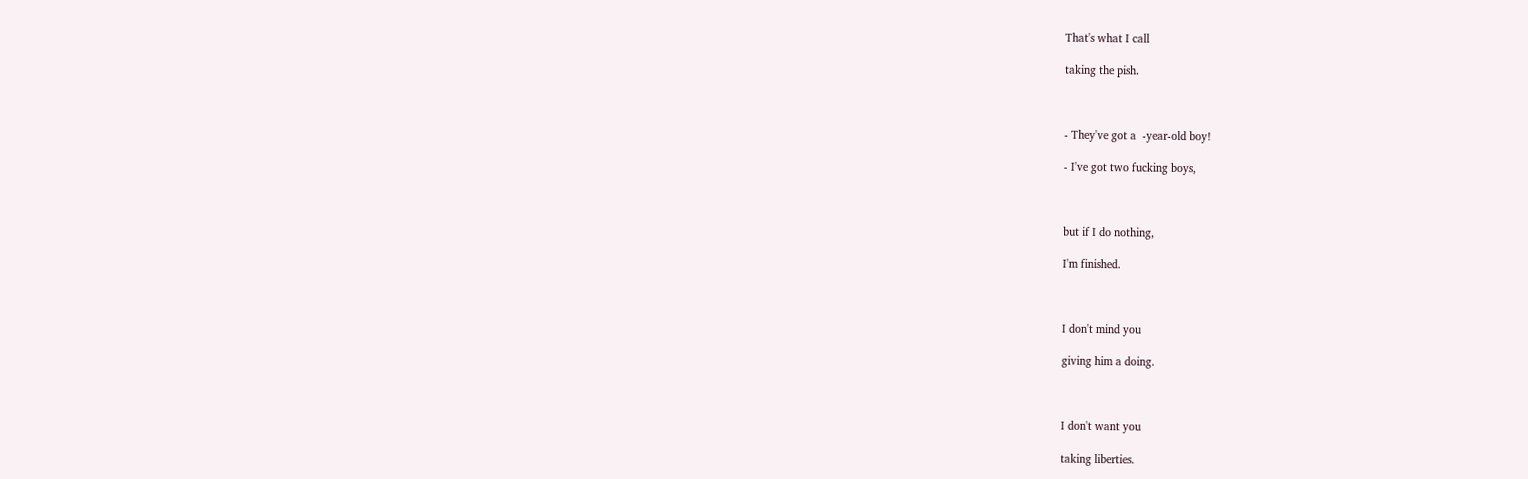That's what I call

taking the pish.



- They've got a  -year-old boy!

- I've got two fucking boys,



but if I do nothing,

I'm finished.



I don't mind you

giving him a doing.



I don't want you

taking liberties.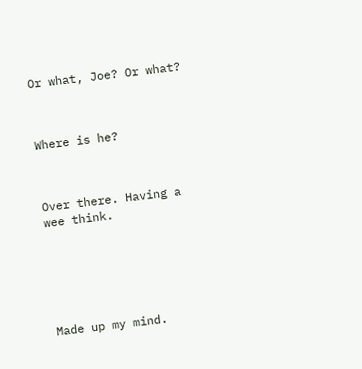Or what, Joe? Or what?



Where is he?



Over there. Having a wee think.






Made up my mind.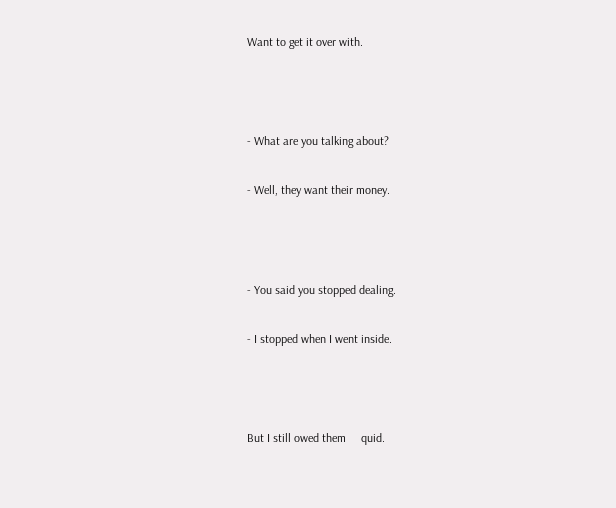Want to get it over with.



- What are you talking about?

- Well, they want their money.



- You said you stopped dealing.

- I stopped when I went inside.



But I still owed them     quid.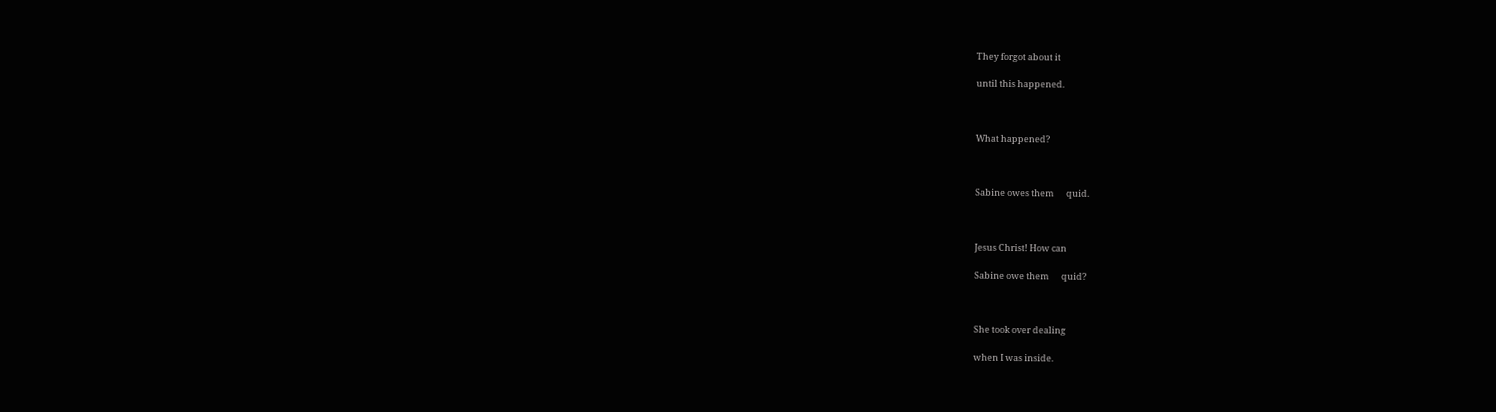They forgot about it

until this happened.



What happened?



Sabine owes them      quid.



Jesus Christ! How can

Sabine owe them      quid?



She took over dealing

when I was inside.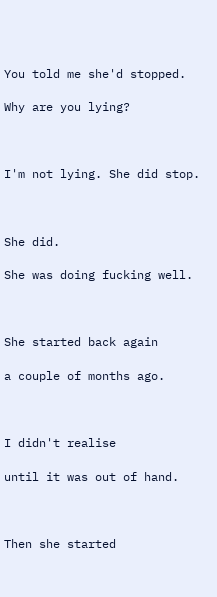You told me she'd stopped.

Why are you lying?



I'm not lying. She did stop.



She did.

She was doing fucking well.



She started back again

a couple of months ago.



I didn't realise

until it was out of hand.



Then she started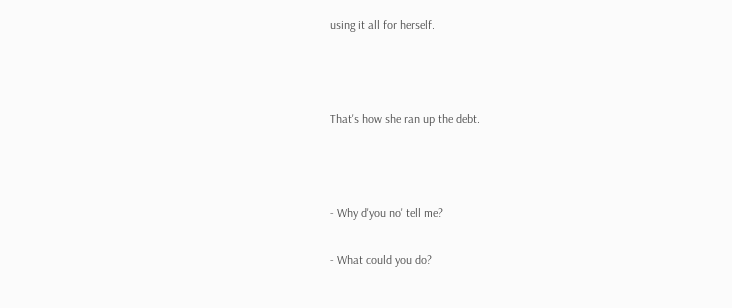using it all for herself.



That's how she ran up the debt.



- Why d'you no' tell me?

- What could you do?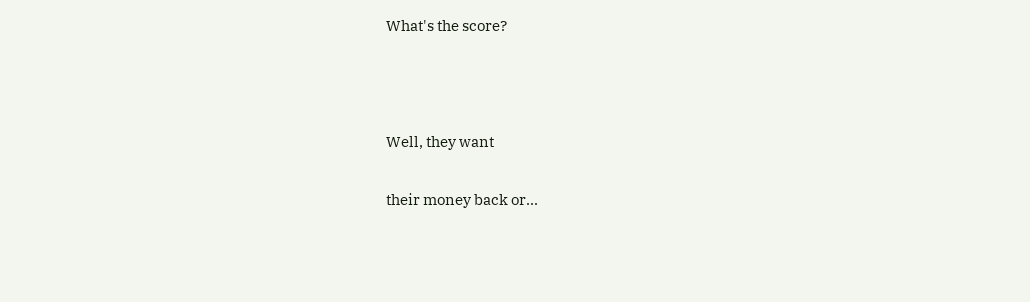What's the score?



Well, they want

their money back or...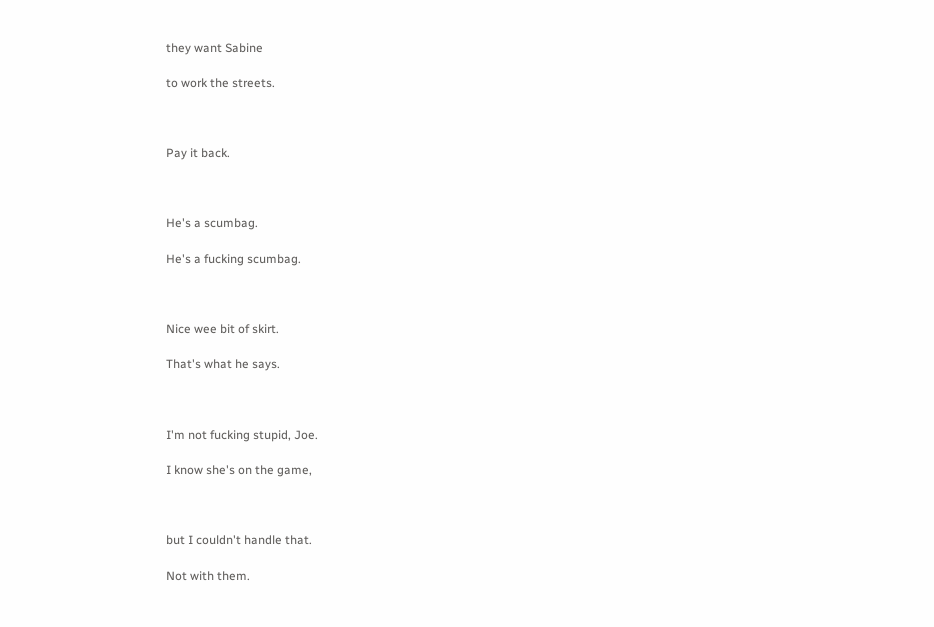they want Sabine

to work the streets.



Pay it back.



He's a scumbag.

He's a fucking scumbag.



Nice wee bit of skirt.

That's what he says.



I'm not fucking stupid, Joe.

I know she's on the game,



but I couldn't handle that.

Not with them.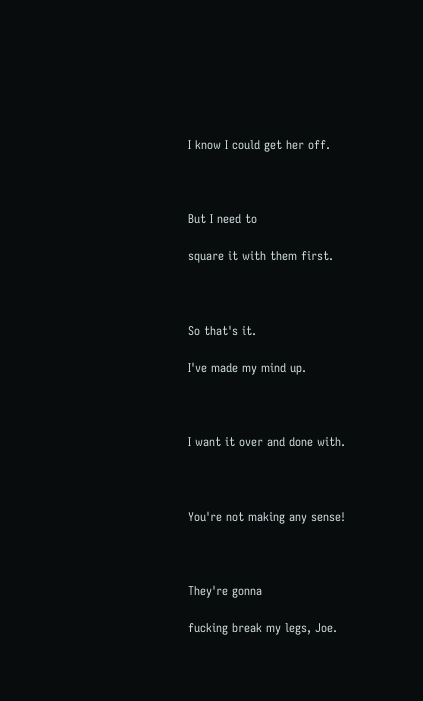I know I could get her off.



But I need to

square it with them first.



So that's it.

I've made my mind up.



I want it over and done with.



You're not making any sense!



They're gonna

fucking break my legs, Joe.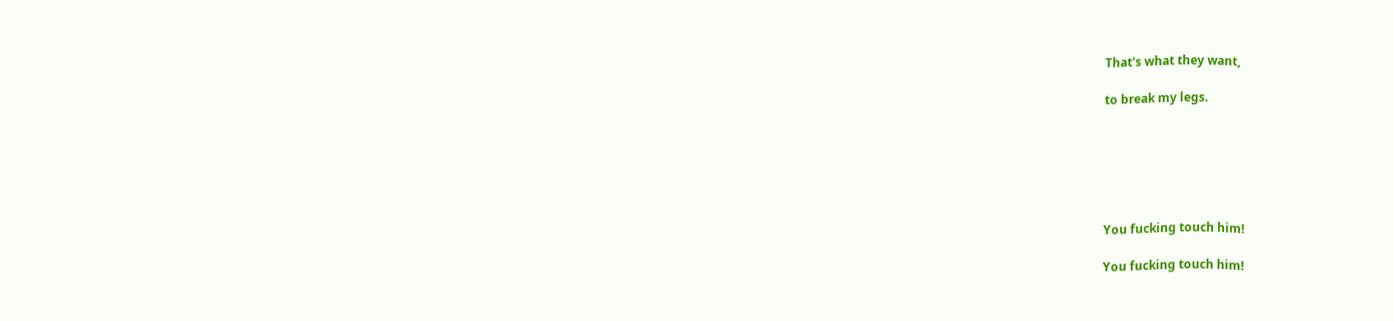That's what they want,

to break my legs.






You fucking touch him!

You fucking touch him!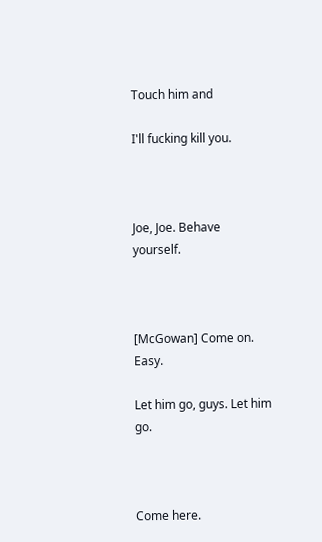Touch him and

I'll fucking kill you.



Joe, Joe. Behave yourself.



[McGowan] Come on. Easy.

Let him go, guys. Let him go.



Come here.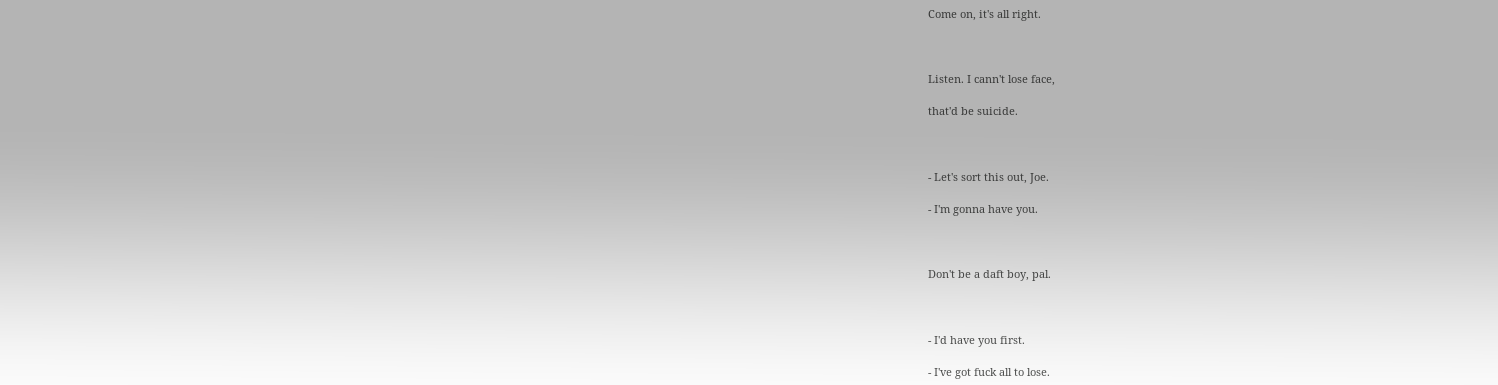Come on, it's all right.



Listen. I cann't lose face,

that'd be suicide.



- Let's sort this out, Joe.

- I'm gonna have you.



Don't be a daft boy, pal.



- I'd have you first.

- I've got fuck all to lose.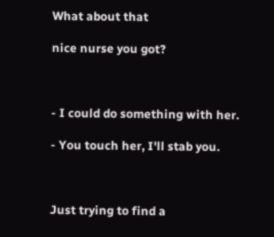What about that

nice nurse you got?



- I could do something with her.

- You touch her, I'll stab you.



Just trying to find a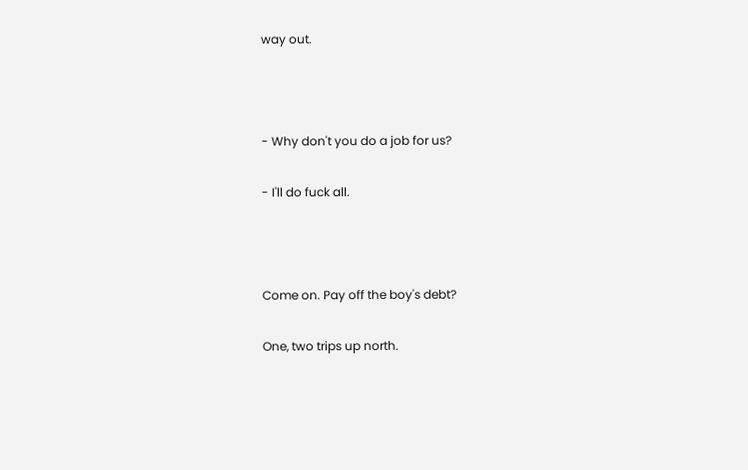way out.



- Why don't you do a job for us?

- I'll do fuck all.



Come on. Pay off the boy's debt?

One, two trips up north.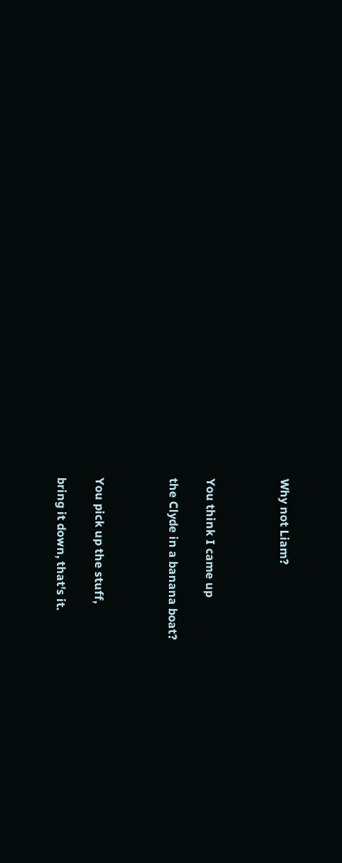Why not Liam?



You think I came up

the Clyde in a banana boat?



You pick up the stuff,

bring it down, that's it.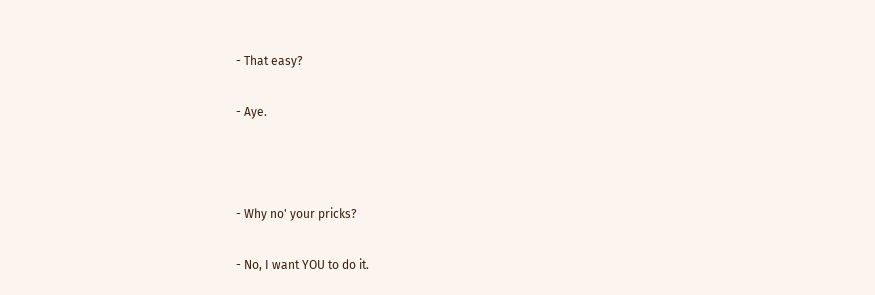- That easy?

- Aye.



- Why no' your pricks?

- No, I want YOU to do it.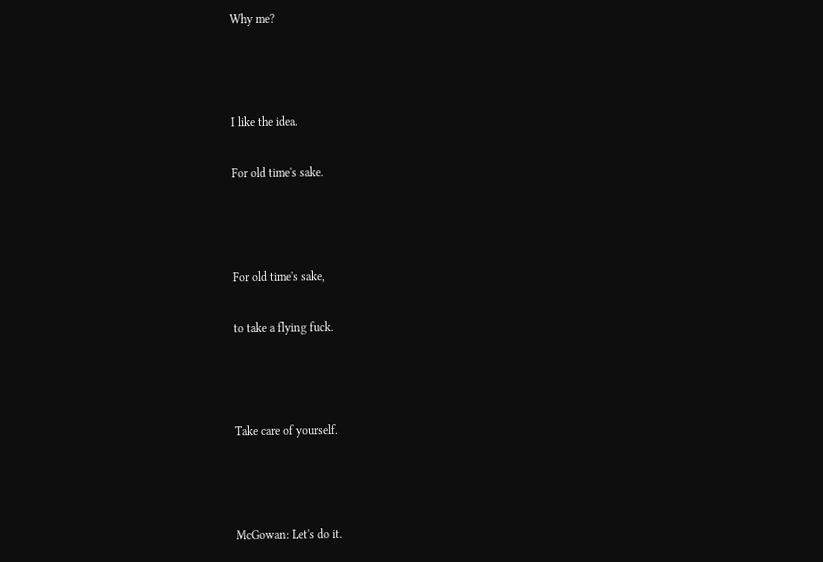Why me?



I like the idea.

For old time's sake.



For old time's sake,

to take a flying fuck.



Take care of yourself.



McGowan: Let's do it.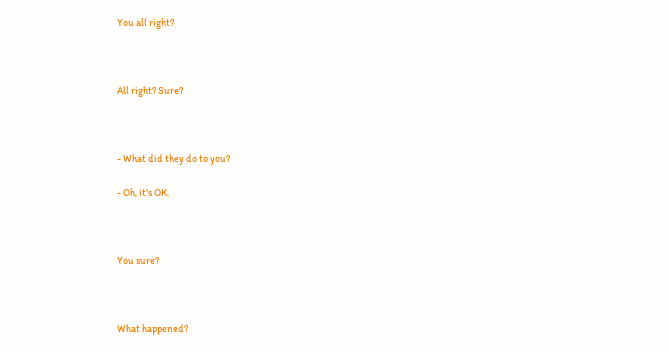You all right?



All right? Sure?



- What did they do to you?

- Oh, it's OK.



You sure?



What happened?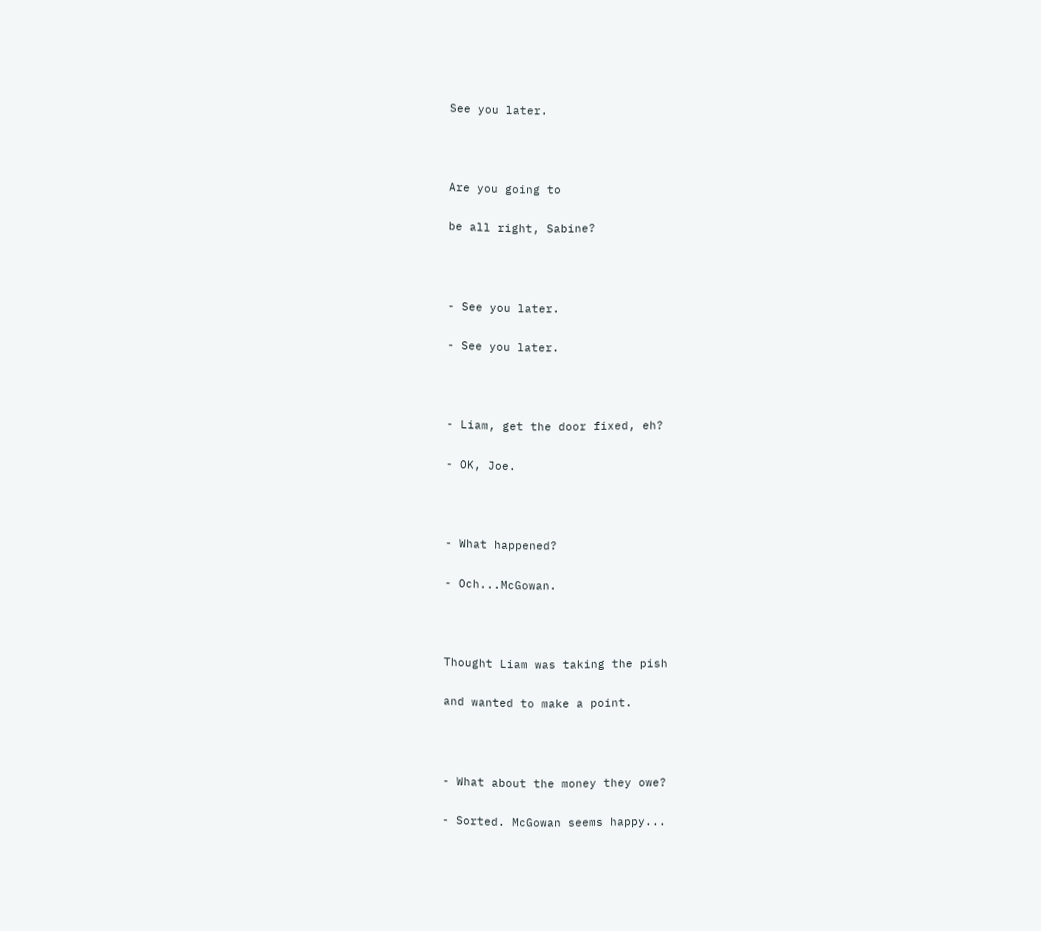See you later.



Are you going to

be all right, Sabine?



- See you later.

- See you later.



- Liam, get the door fixed, eh?

- OK, Joe.



- What happened?

- Och...McGowan.



Thought Liam was taking the pish

and wanted to make a point.



- What about the money they owe?

- Sorted. McGowan seems happy...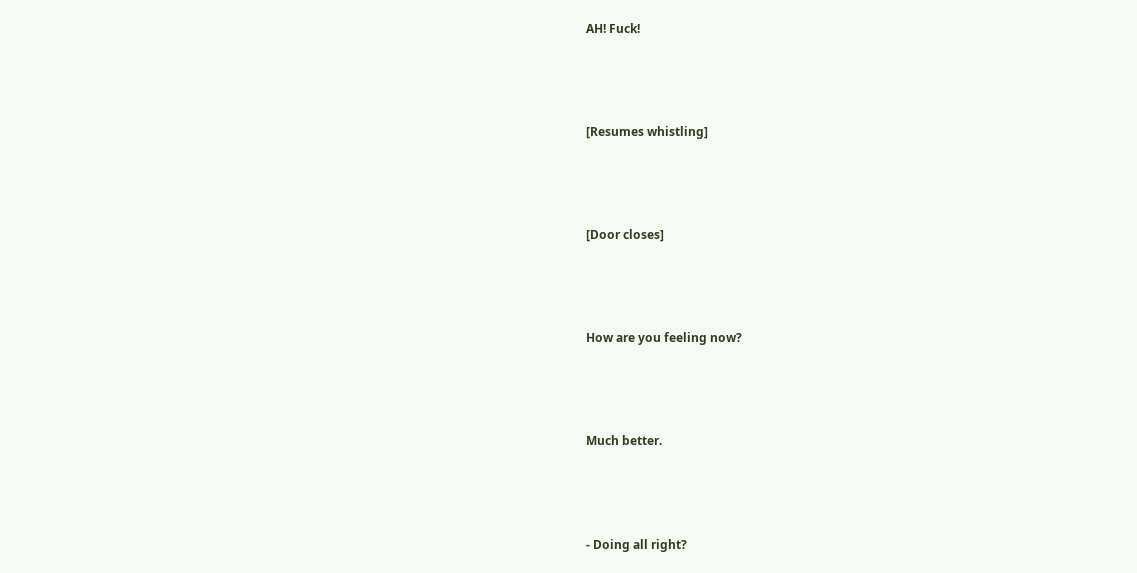AH! Fuck!



[Resumes whistling]



[Door closes]



How are you feeling now?



Much better.



- Doing all right?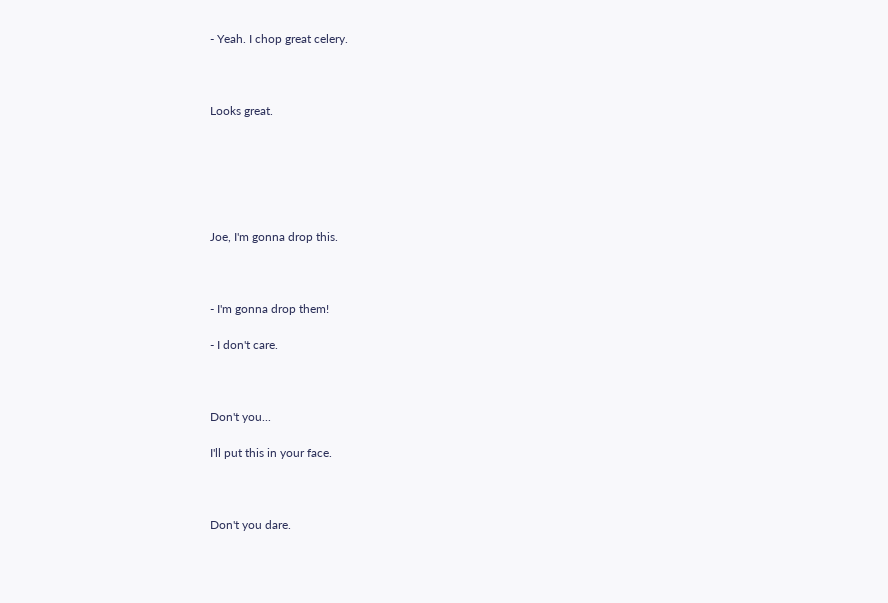- Yeah. I chop great celery.



Looks great.






Joe, I'm gonna drop this.



- I'm gonna drop them!

- I don't care.



Don't you...

I'll put this in your face.



Don't you dare.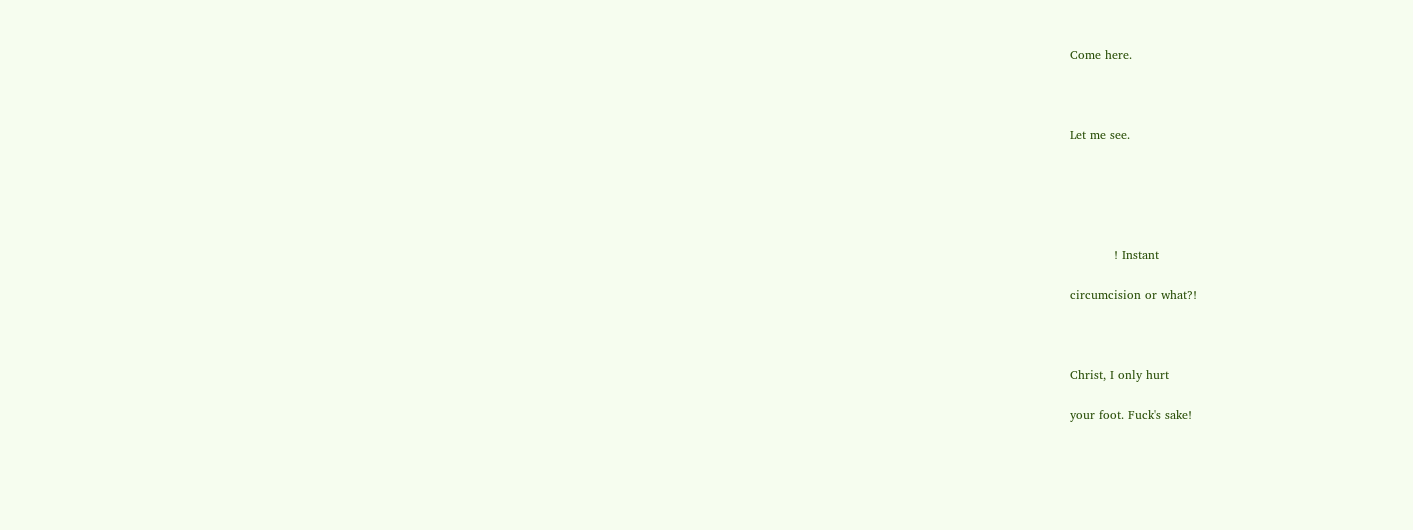Come here.



Let me see.





           ! Instant

circumcision or what?!



Christ, I only hurt

your foot. Fuck's sake!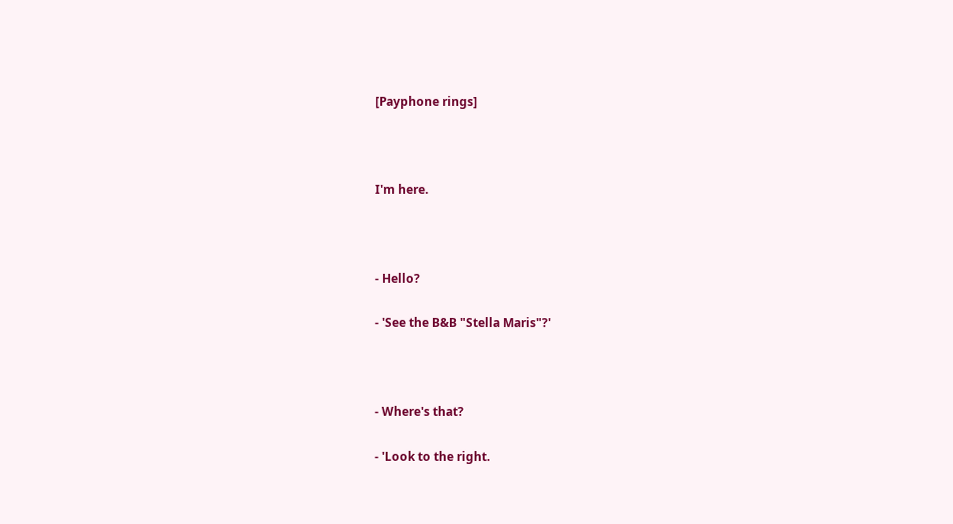[Payphone rings]



I'm here.



- Hello?

- 'See the B&B "Stella Maris"?'



- Where's that?

- 'Look to the right.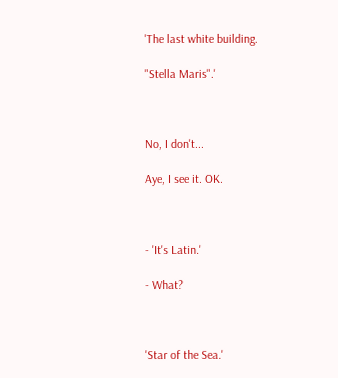'The last white building.

"Stella Maris".'



No, I don't...

Aye, I see it. OK.



- 'It's Latin.'

- What?



'Star of the Sea.'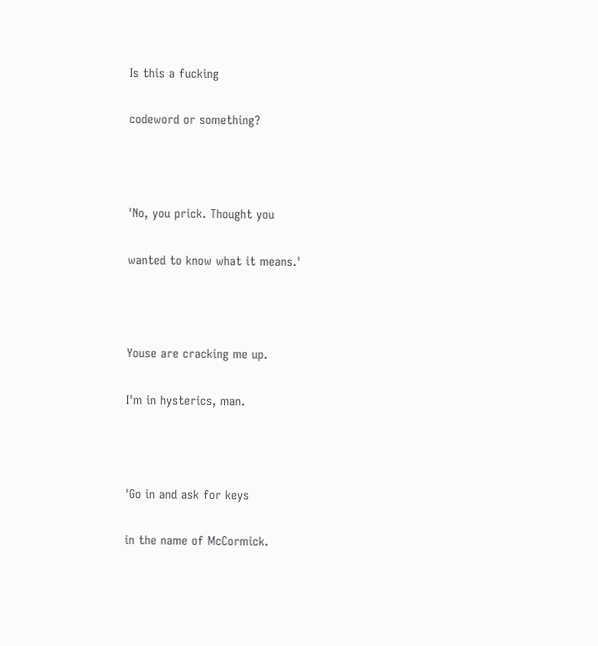Is this a fucking

codeword or something?



'No, you prick. Thought you

wanted to know what it means.'



Youse are cracking me up.

I'm in hysterics, man.



'Go in and ask for keys

in the name of McCormick.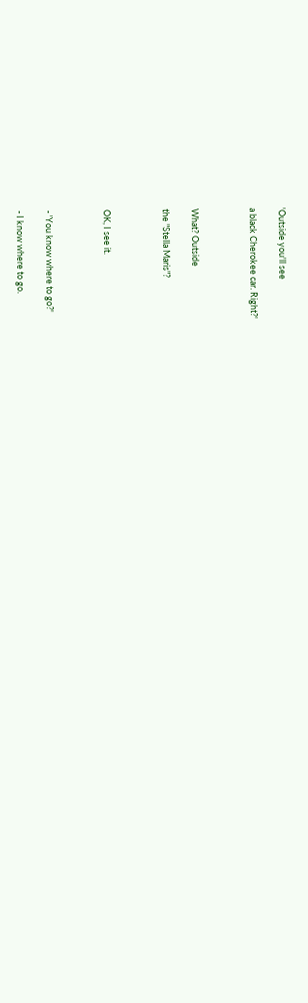'Outside you'll see

a black Cherokee car. Right?'



What? Outside

the "Stella Maris"?



OK, I see it.



- 'You know where to go?'

- I know where to go.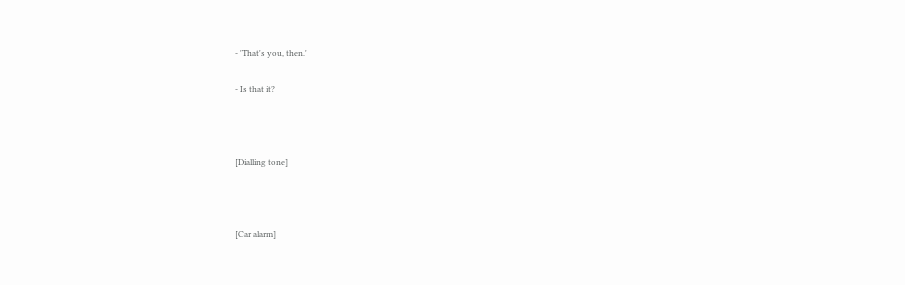- 'That's you, then.'

- Is that it?



[Dialling tone]



[Car alarm]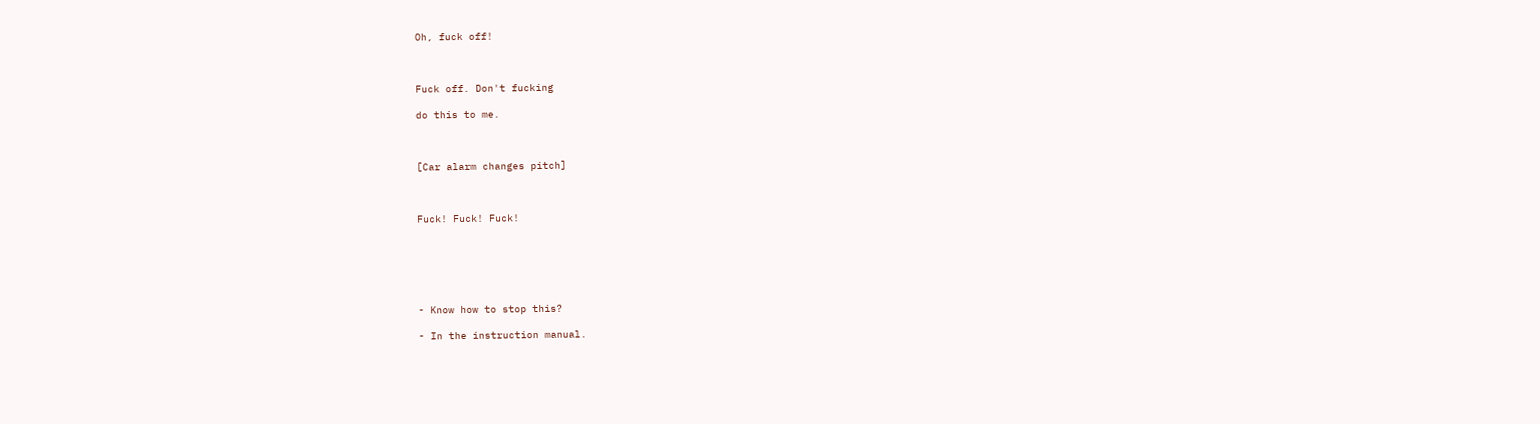Oh, fuck off!



Fuck off. Don't fucking

do this to me.



[Car alarm changes pitch]



Fuck! Fuck! Fuck!






- Know how to stop this?

- In the instruction manual.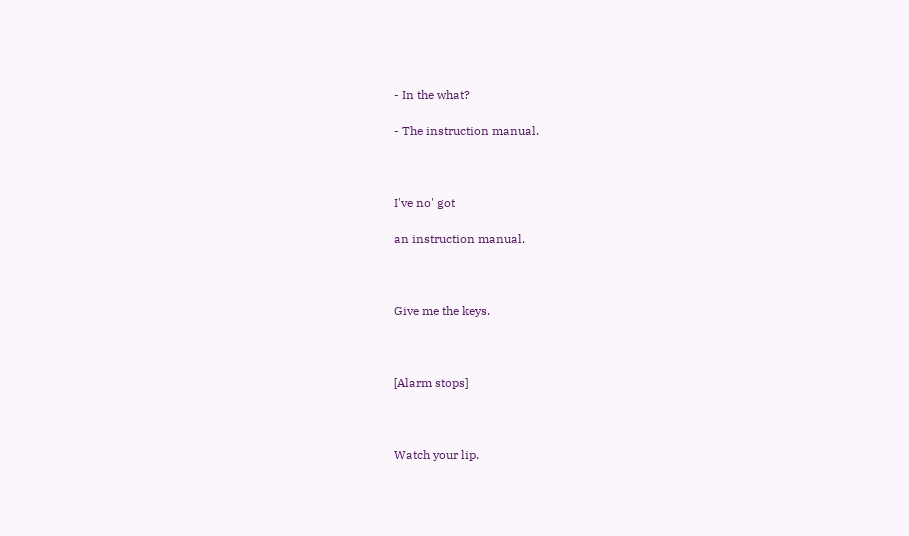- In the what?

- The instruction manual.



I've no' got

an instruction manual.



Give me the keys.



[Alarm stops]



Watch your lip.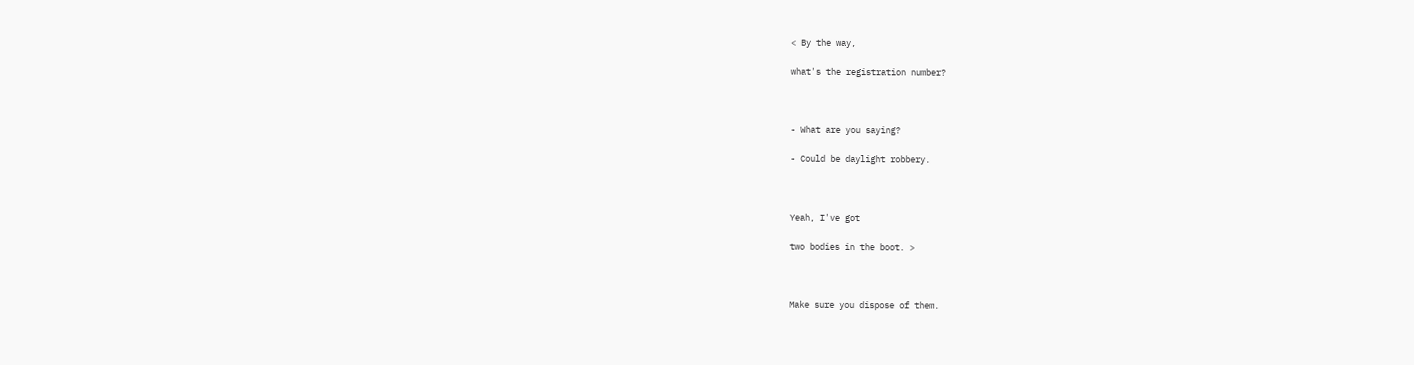< By the way,

what's the registration number?



- What are you saying?

- Could be daylight robbery.



Yeah, I've got

two bodies in the boot. >



Make sure you dispose of them.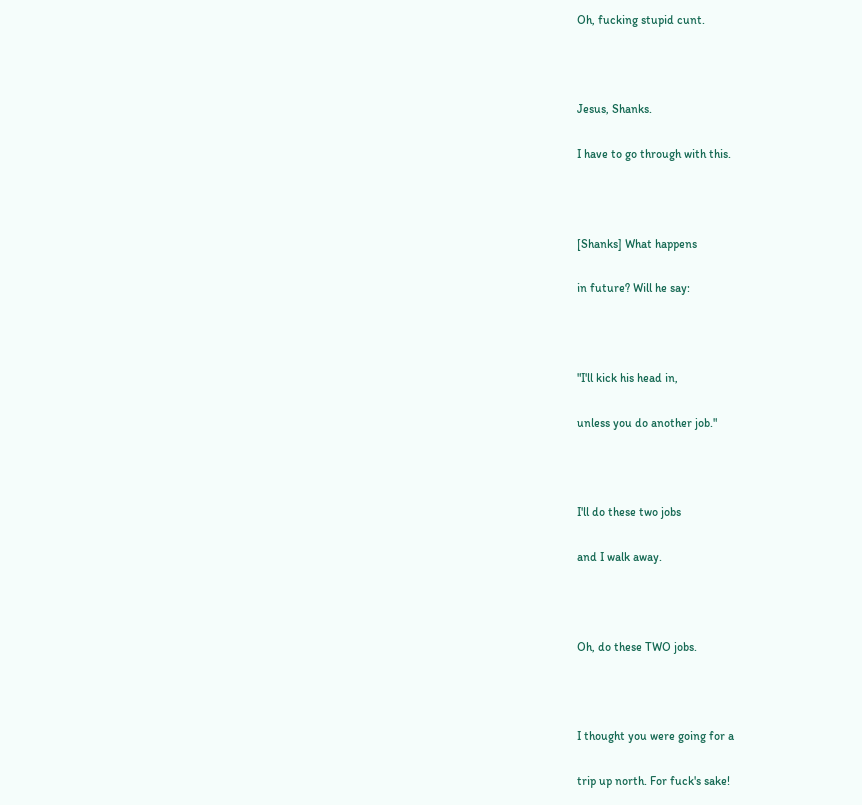Oh, fucking stupid cunt.



Jesus, Shanks.

I have to go through with this.



[Shanks] What happens

in future? Will he say:



"I'll kick his head in,

unless you do another job."



I'll do these two jobs

and I walk away.



Oh, do these TWO jobs.



I thought you were going for a

trip up north. For fuck's sake!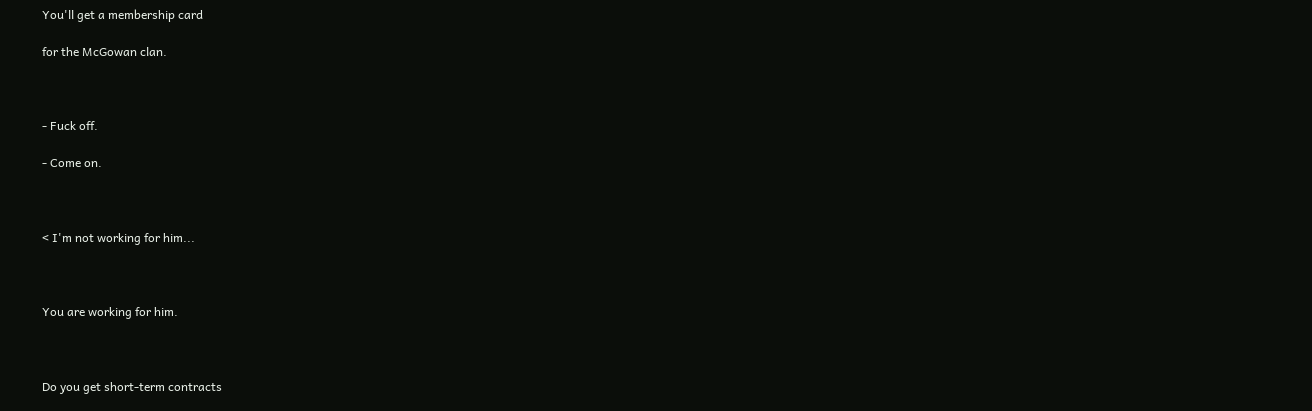You'll get a membership card

for the McGowan clan.



- Fuck off.

- Come on.



< I'm not working for him...



You are working for him.



Do you get short-term contracts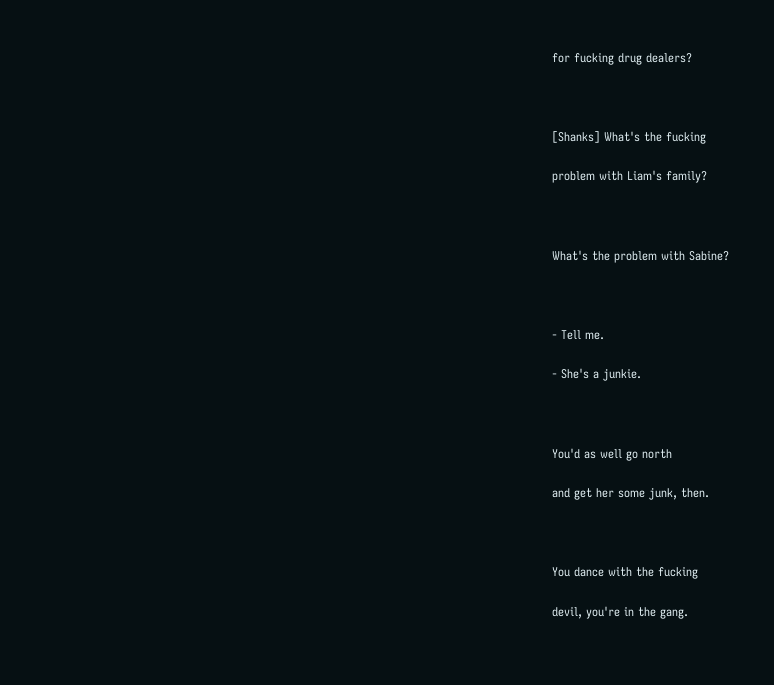for fucking drug dealers?



[Shanks] What's the fucking

problem with Liam's family?



What's the problem with Sabine?



- Tell me.

- She's a junkie.



You'd as well go north

and get her some junk, then.



You dance with the fucking

devil, you're in the gang.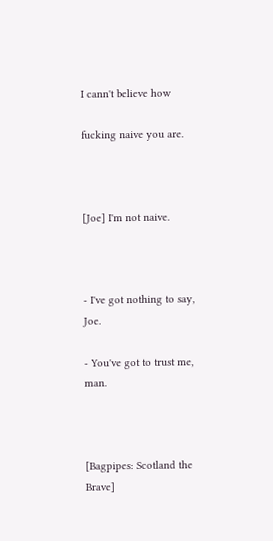I cann't believe how

fucking naive you are.



[Joe] I'm not naive.



- I've got nothing to say, Joe.

- You've got to trust me, man.



[Bagpipes: Scotland the Brave]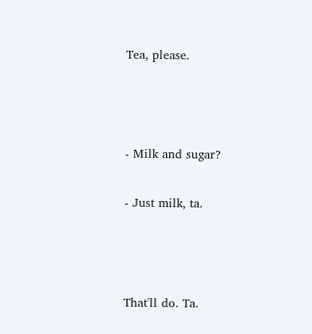Tea, please.



- Milk and sugar?

- Just milk, ta.



That'll do. Ta.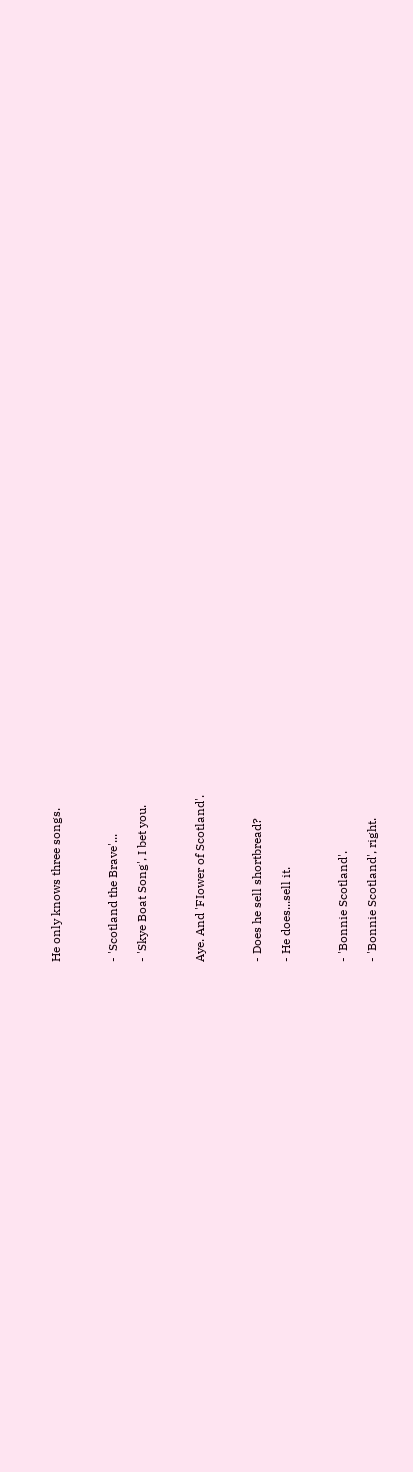He only knows three songs.



- 'Scotland the Brave'...

- 'Skye Boat Song', I bet you.



Aye. And 'FIower of Scotland'.



- Does he sell shortbread?

- He does...sell it.



- 'Bonnie Scotland'.

- 'Bonnie Scotland', right.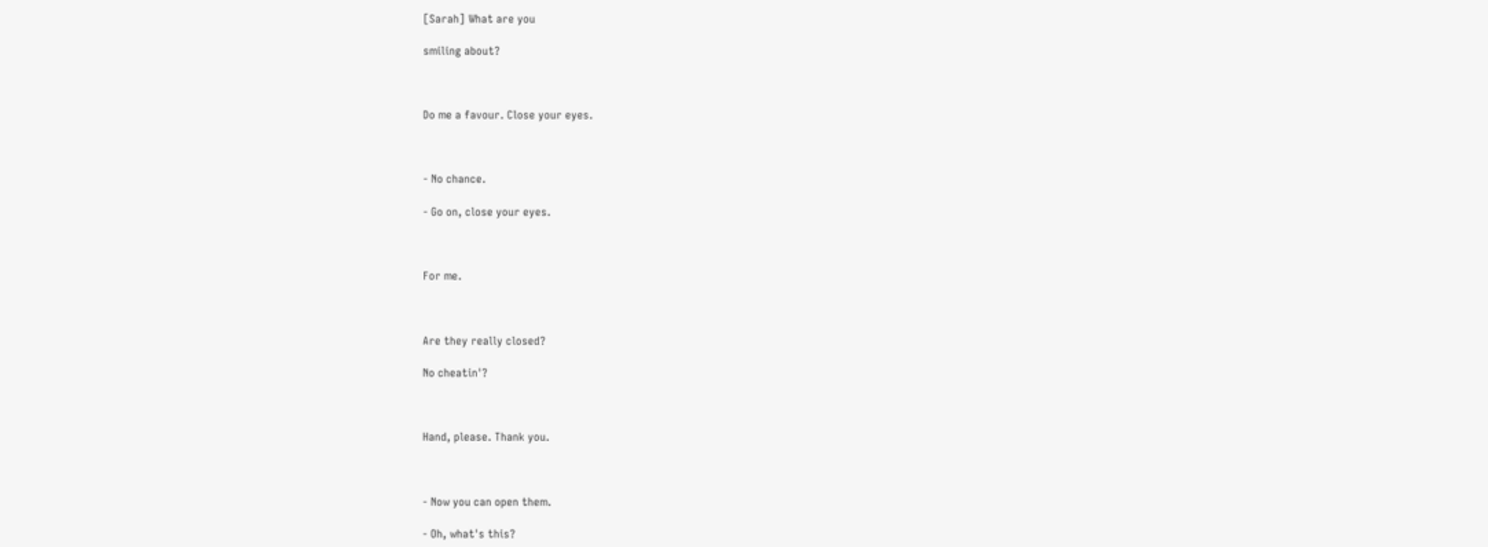[Sarah] What are you

smiling about?



Do me a favour. Close your eyes.



- No chance.

- Go on, close your eyes.



For me.



Are they really closed?

No cheatin'?



Hand, please. Thank you.



- Now you can open them.

- Oh, what's this?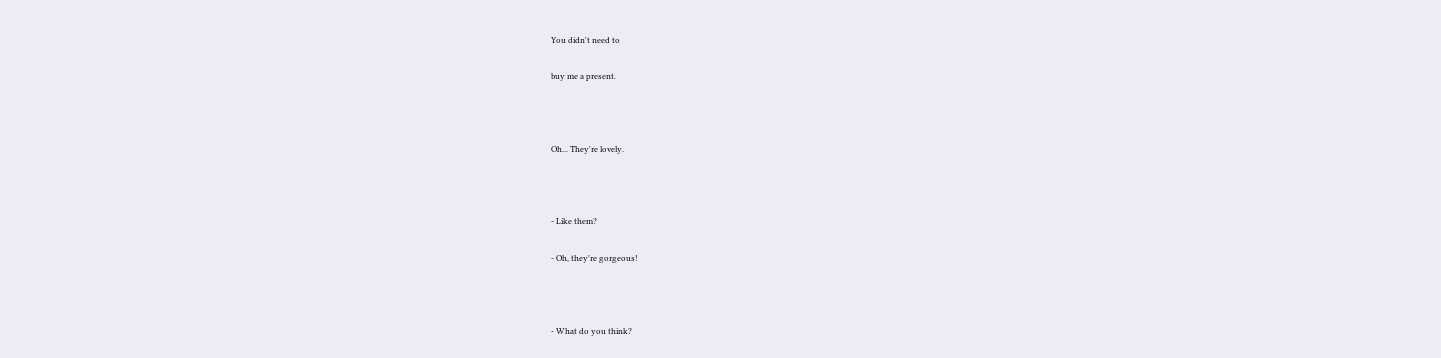You didn't need to

buy me a present.



Oh... They're lovely.



- Like them?

- Oh, they're gorgeous!



- What do you think?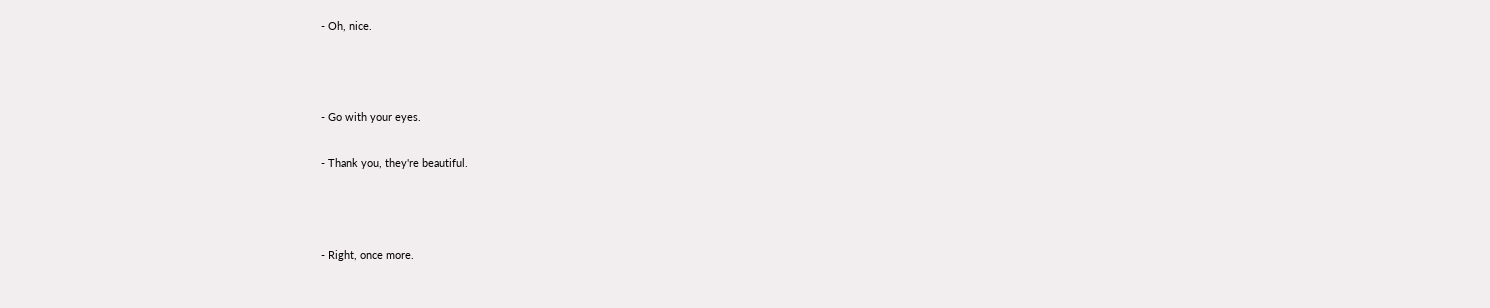- Oh, nice.



- Go with your eyes.

- Thank you, they're beautiful.



- Right, once more.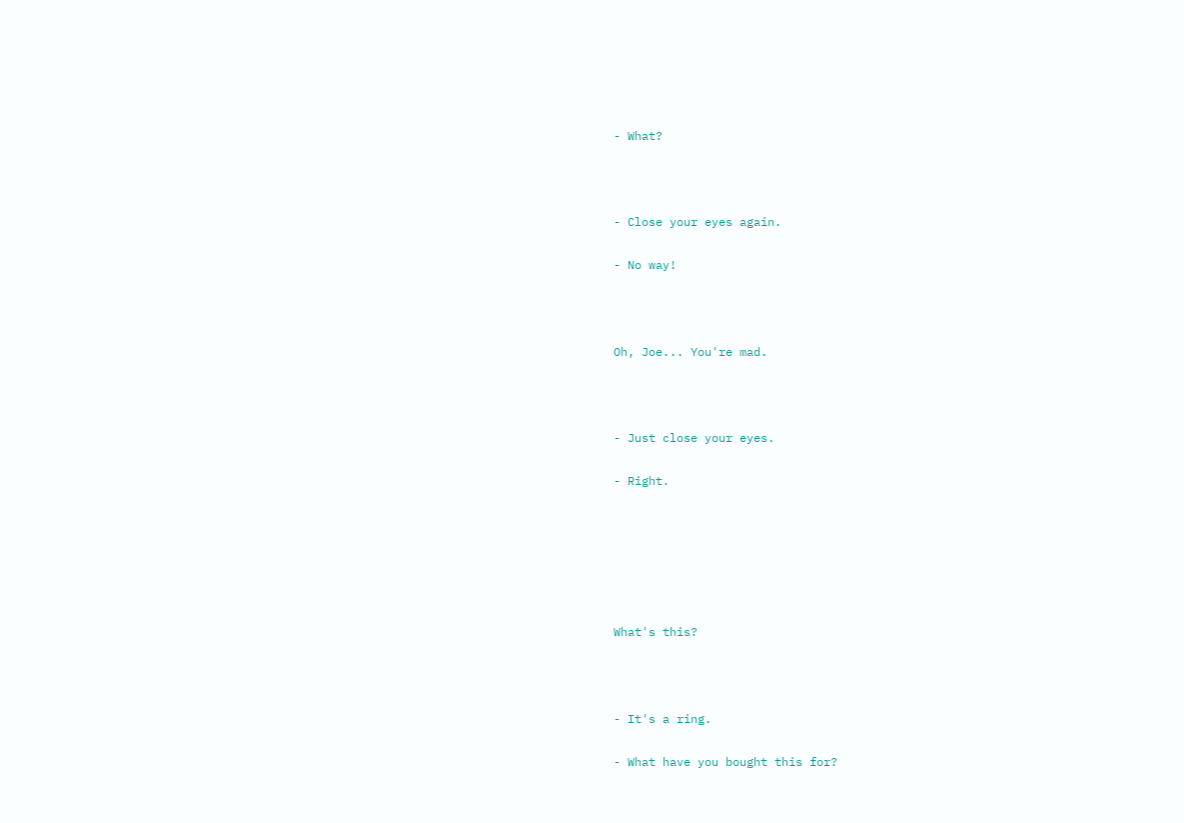- What?



- Close your eyes again.

- No way!



Oh, Joe... You're mad.



- Just close your eyes.

- Right.






What's this?



- It's a ring.

- What have you bought this for?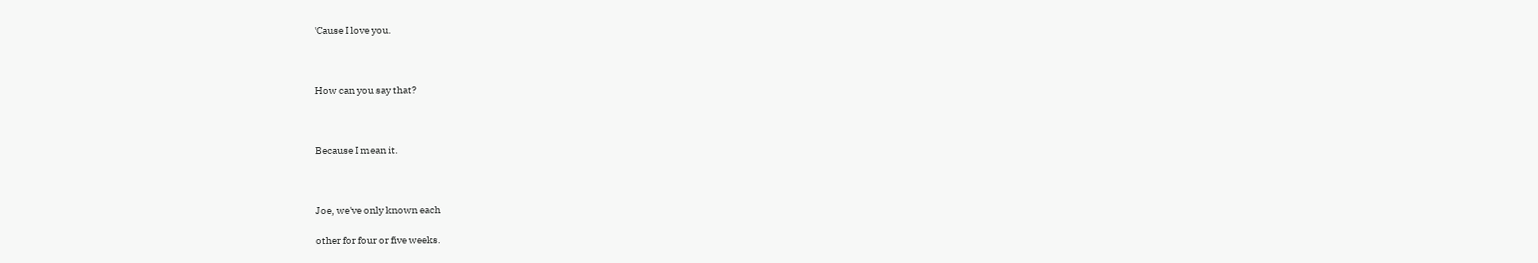'Cause I love you.



How can you say that?



Because I mean it.



Joe, we've only known each

other for four or five weeks.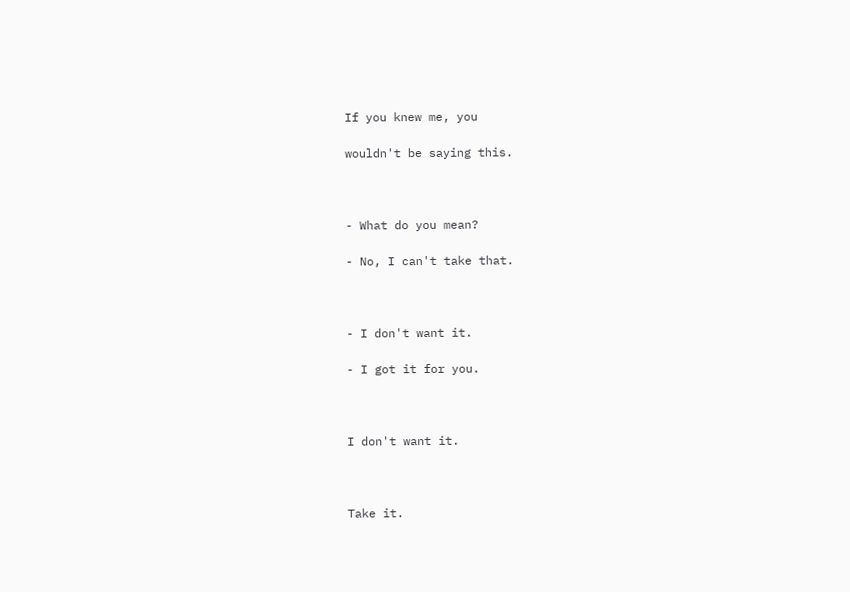If you knew me, you

wouldn't be saying this.



- What do you mean?

- No, I can't take that.



- I don't want it.

- I got it for you.



I don't want it.



Take it.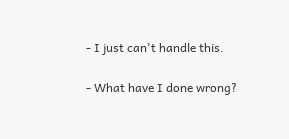- I just can't handle this.

- What have I done wrong?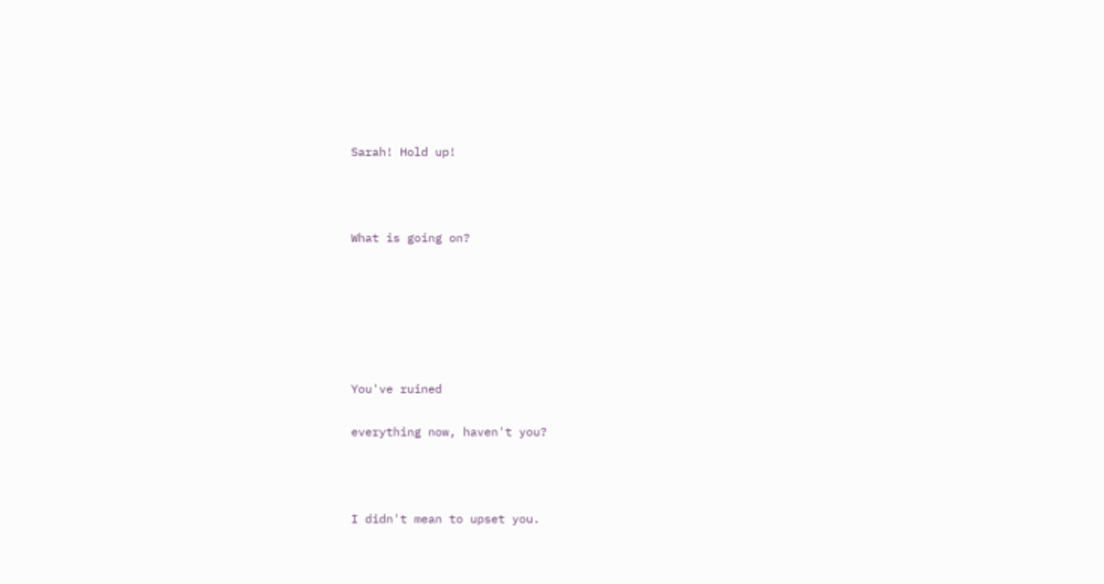Sarah! Hold up!



What is going on?






You've ruined

everything now, haven't you?



I didn't mean to upset you.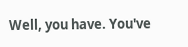Well, you have. You've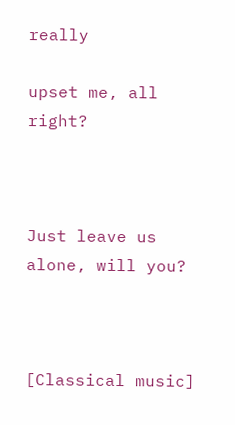really

upset me, all right?



Just leave us alone, will you?



[Classical music]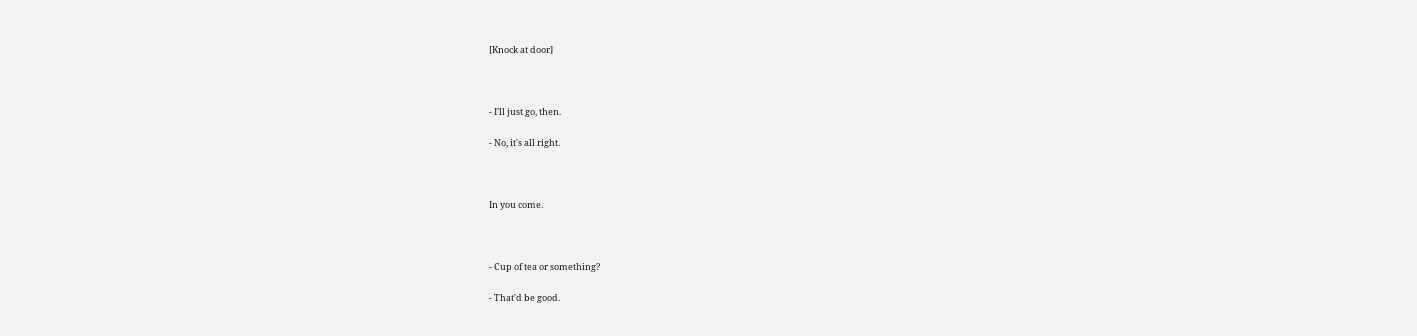[Knock at door]



- I'll just go, then.

- No, it's all right.



In you come.



- Cup of tea or something?

- That'd be good.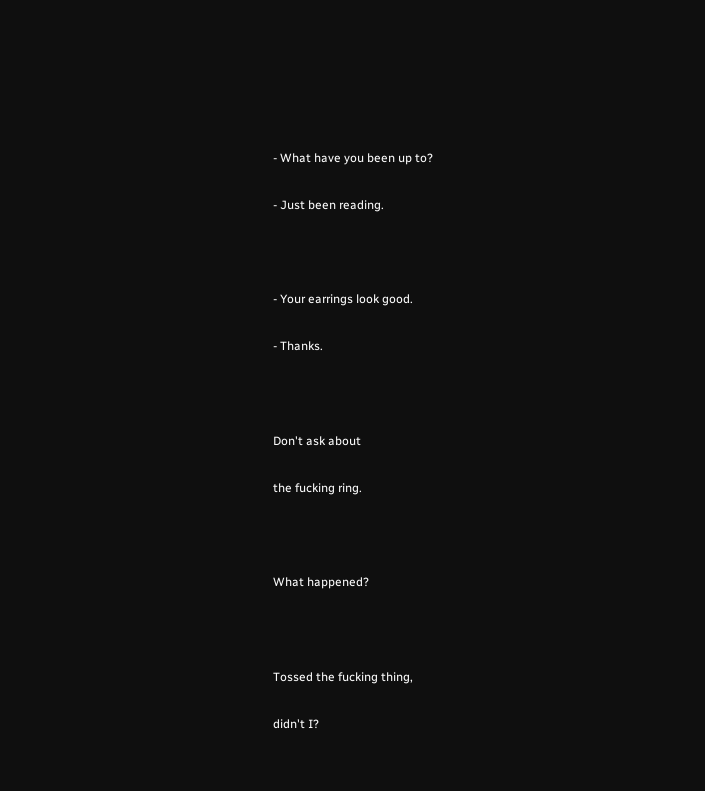- What have you been up to?

- Just been reading.



- Your earrings look good.

- Thanks.



Don't ask about

the fucking ring.



What happened?



Tossed the fucking thing,

didn't I?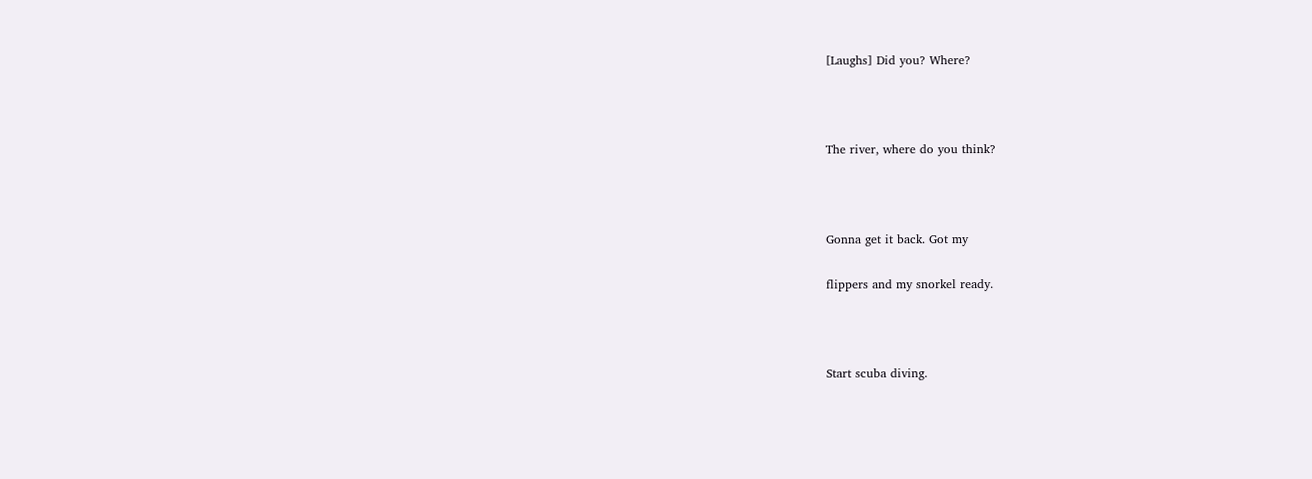[Laughs] Did you? Where?



The river, where do you think?



Gonna get it back. Got my

flippers and my snorkel ready.



Start scuba diving.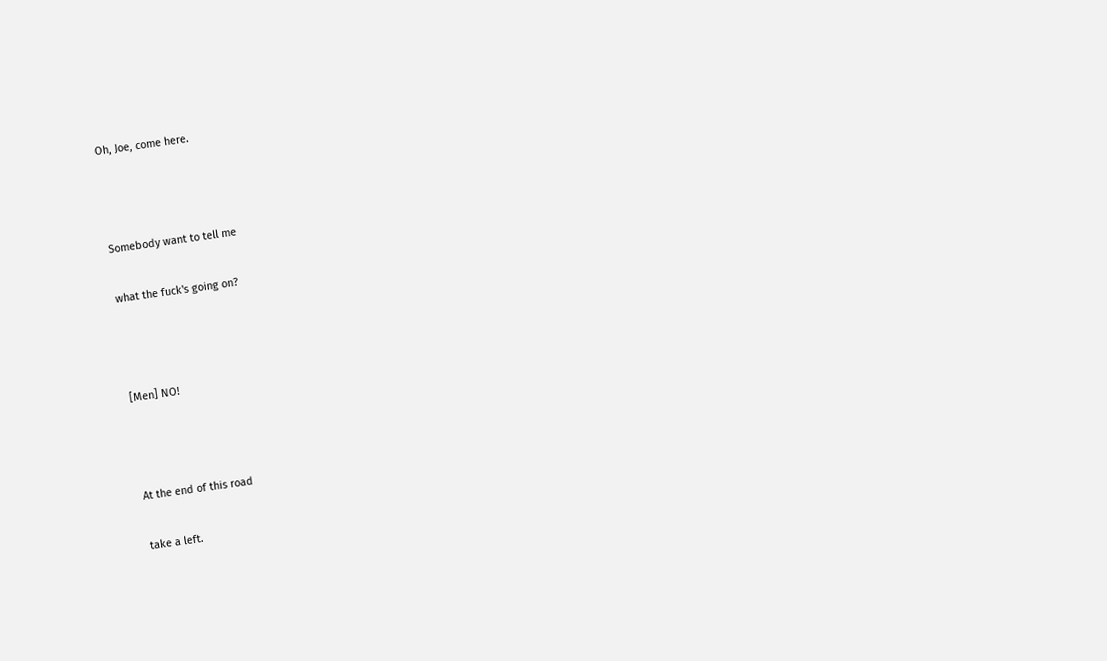Oh, Joe, come here.



Somebody want to tell me

what the fuck's going on?



[Men] NO!



At the end of this road

take a left.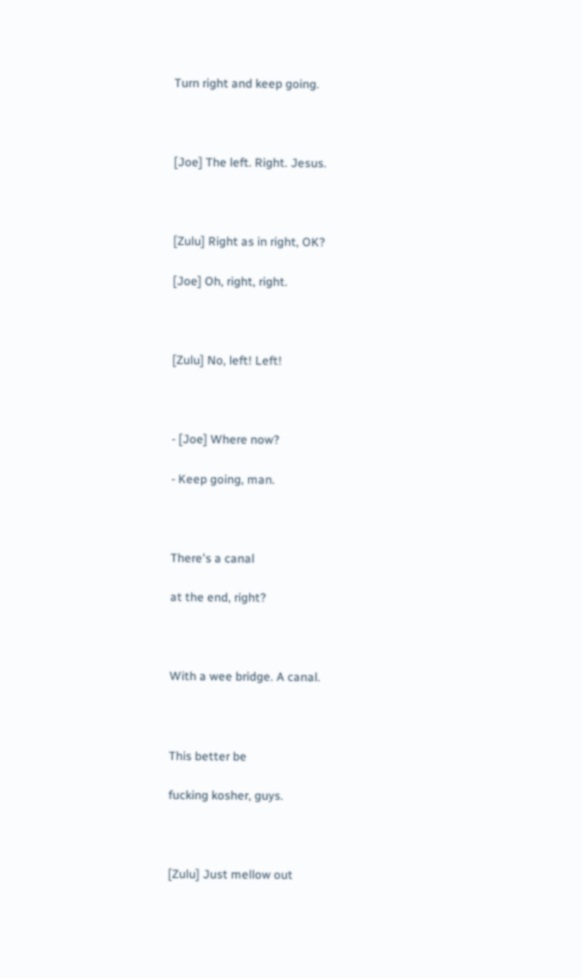Turn right and keep going.



[Joe] The left. Right. Jesus.



[Zulu] Right as in right, OK?

[Joe] Oh, right, right.



[Zulu] No, left! Left!



- [Joe] Where now?

- Keep going, man.



There's a canal

at the end, right?



With a wee bridge. A canal.



This better be

fucking kosher, guys.



[Zulu] Just mellow out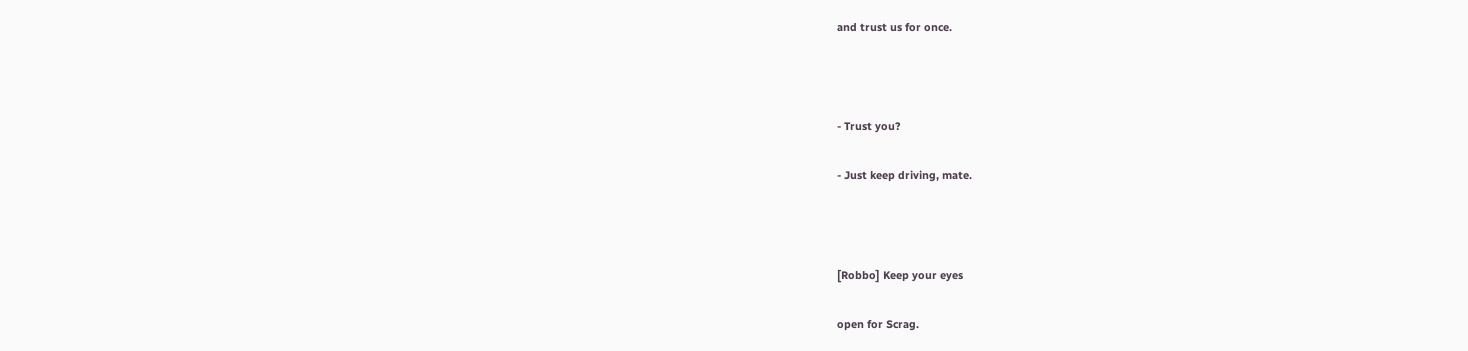and trust us for once.



- Trust you?

- Just keep driving, mate.



[Robbo] Keep your eyes

open for Scrag.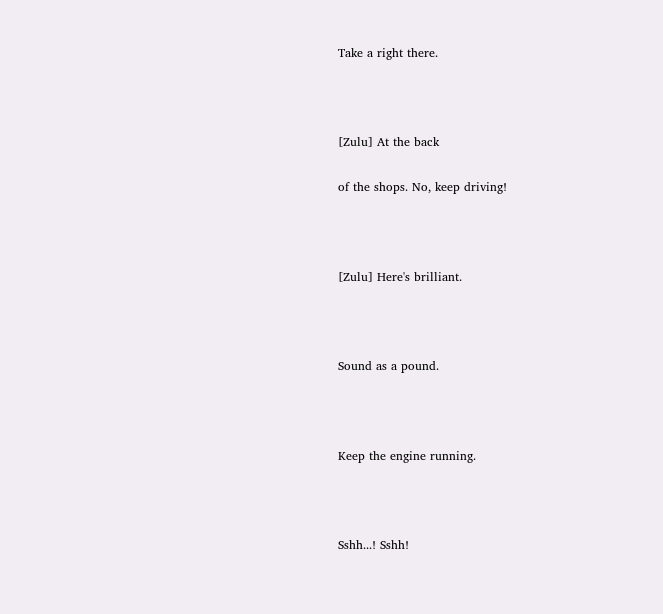Take a right there.



[Zulu] At the back

of the shops. No, keep driving!



[Zulu] Here's brilliant.



Sound as a pound.



Keep the engine running.



Sshh...! Sshh!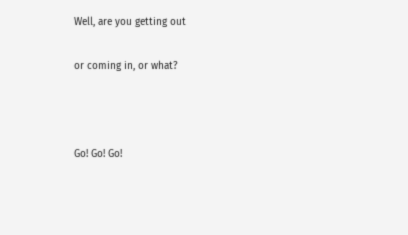Well, are you getting out

or coming in, or what?



Go! Go! Go!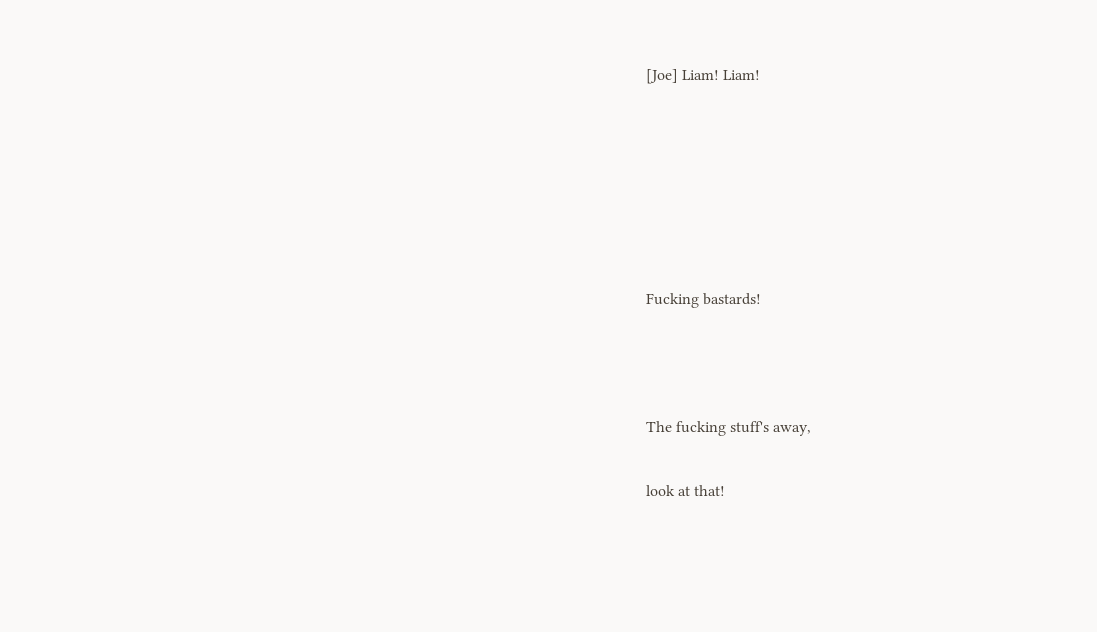[Joe] Liam! Liam!






Fucking bastards!



The fucking stuff's away,

look at that!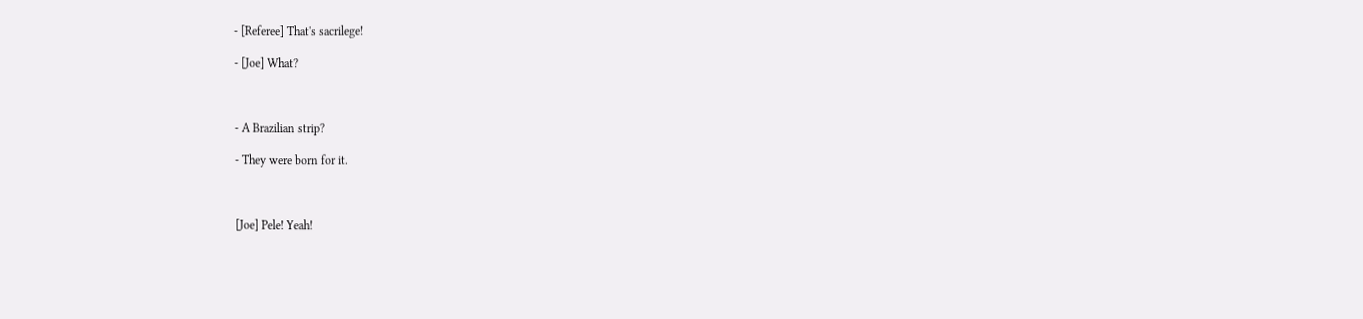- [Referee] That's sacrilege!

- [Joe] What?



- A Brazilian strip?

- They were born for it.



[Joe] Pele! Yeah!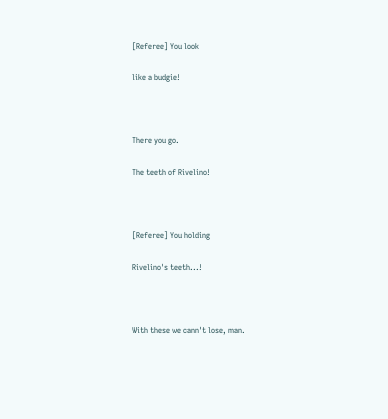[Referee] You look

like a budgie!



There you go.

The teeth of Rivelino!



[Referee] You holding

Rivelino's teeth...!



With these we cann't lose, man.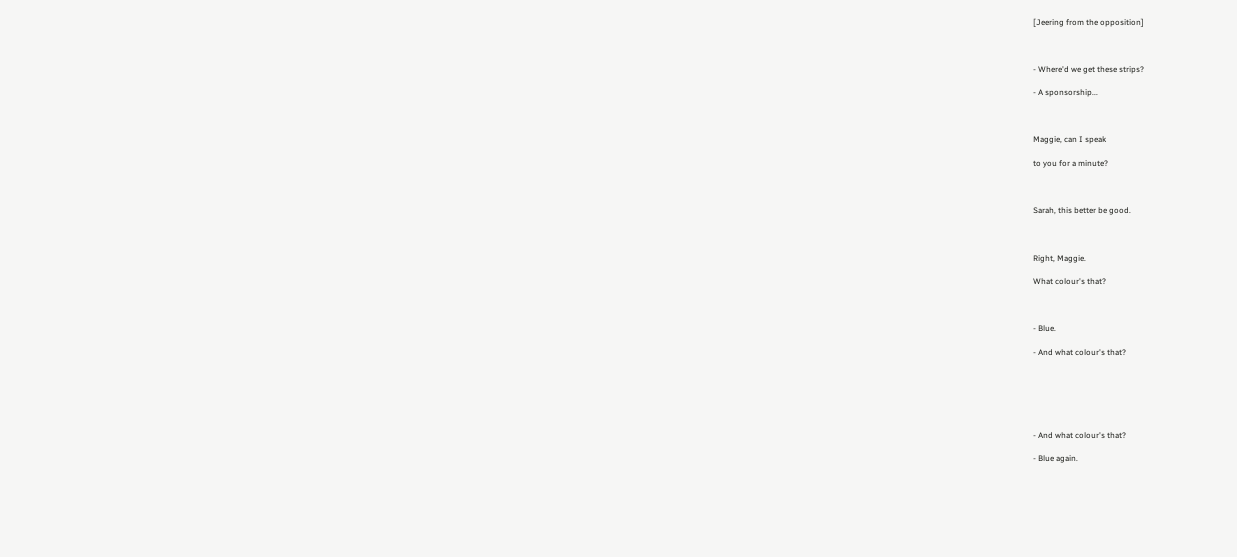[Jeering from the opposition]



- Where'd we get these strips?

- A sponsorship...



Maggie, can I speak

to you for a minute?



Sarah, this better be good.



Right, Maggie.

What colour's that?



- Blue.

- And what colour's that?






- And what colour's that?

- Blue again.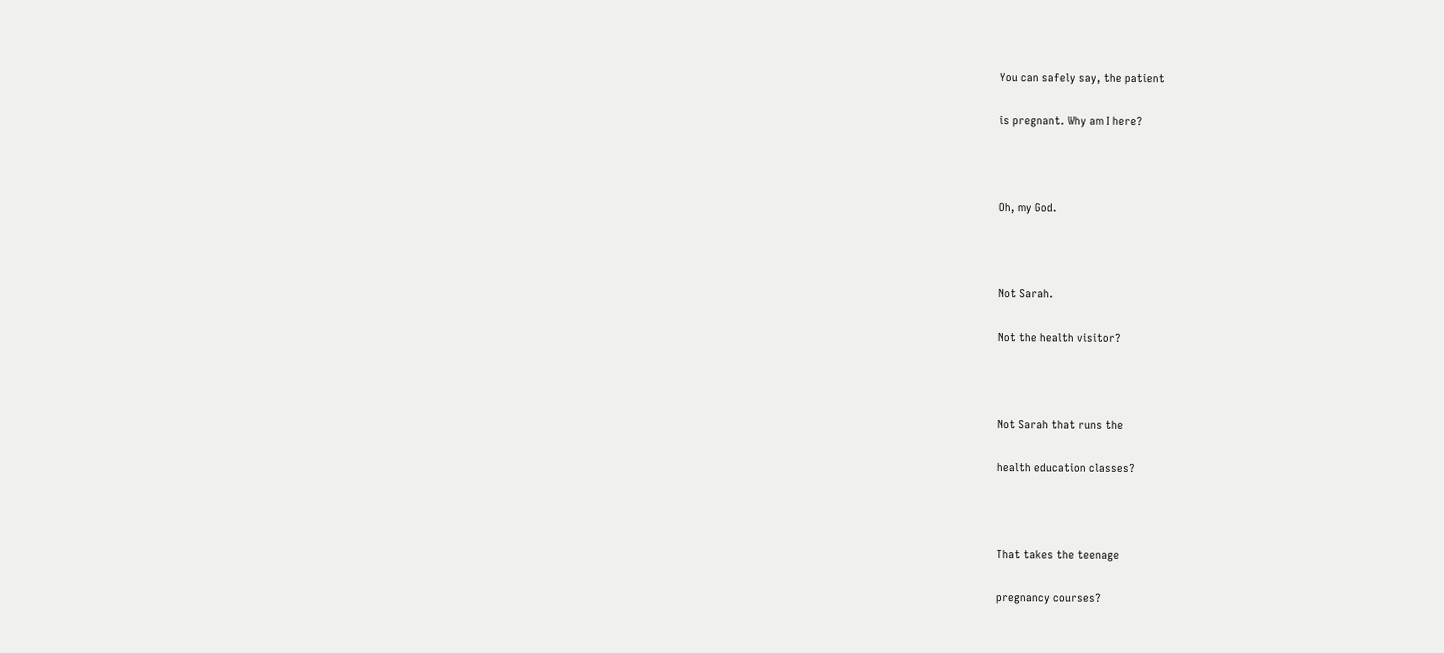You can safely say, the patient

is pregnant. Why am I here?



Oh, my God.



Not Sarah.

Not the health visitor?



Not Sarah that runs the

health education classes?



That takes the teenage

pregnancy courses?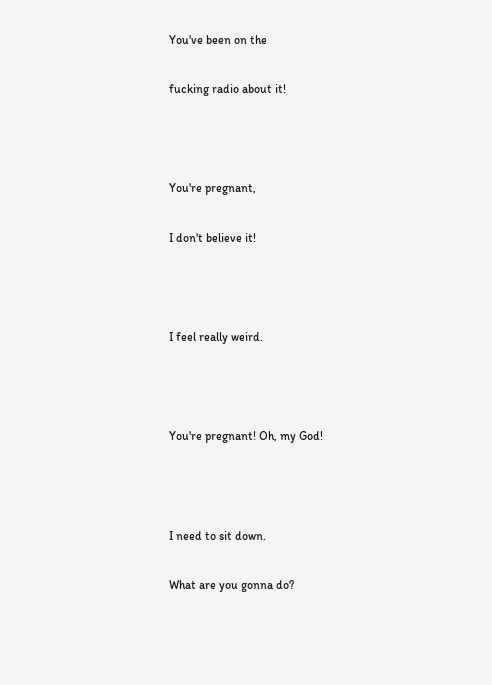You've been on the

fucking radio about it!



You're pregnant,

I don't believe it!



I feel really weird.



You're pregnant! Oh, my God!



I need to sit down.

What are you gonna do?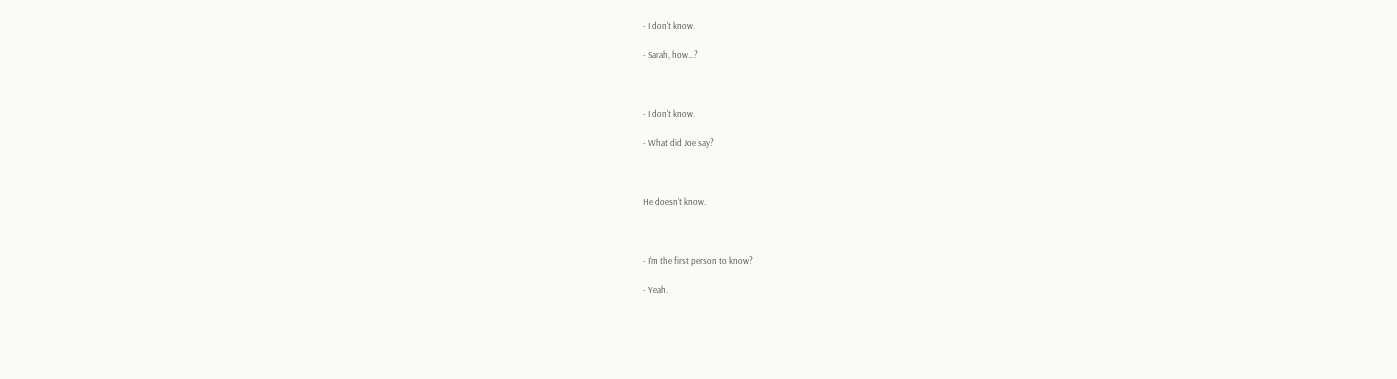- I don't know.

- Sarah, how...?



- I don't know.

- What did Joe say?



He doesn't know.



- I'm the first person to know?

- Yeah.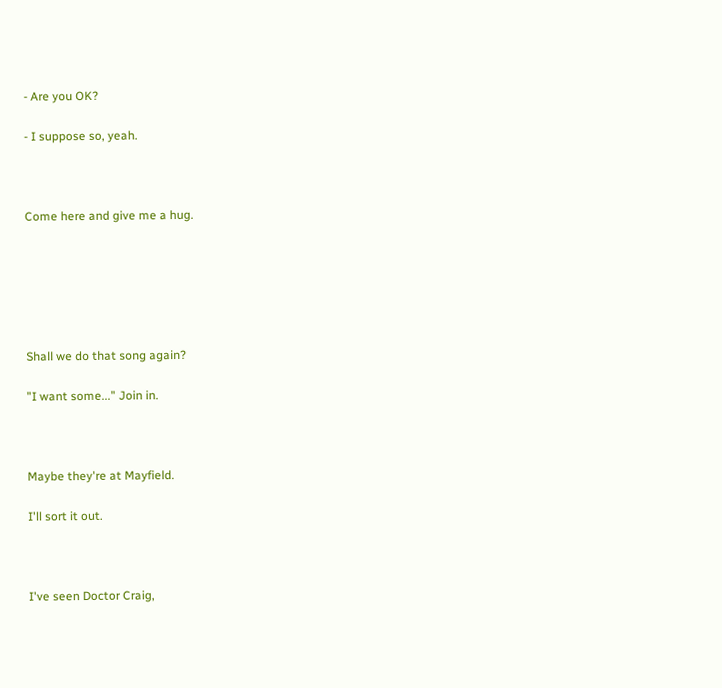- Are you OK?

- I suppose so, yeah.



Come here and give me a hug.






Shall we do that song again?

"I want some..." Join in.



Maybe they're at Mayfield.

I'll sort it out.



I've seen Doctor Craig,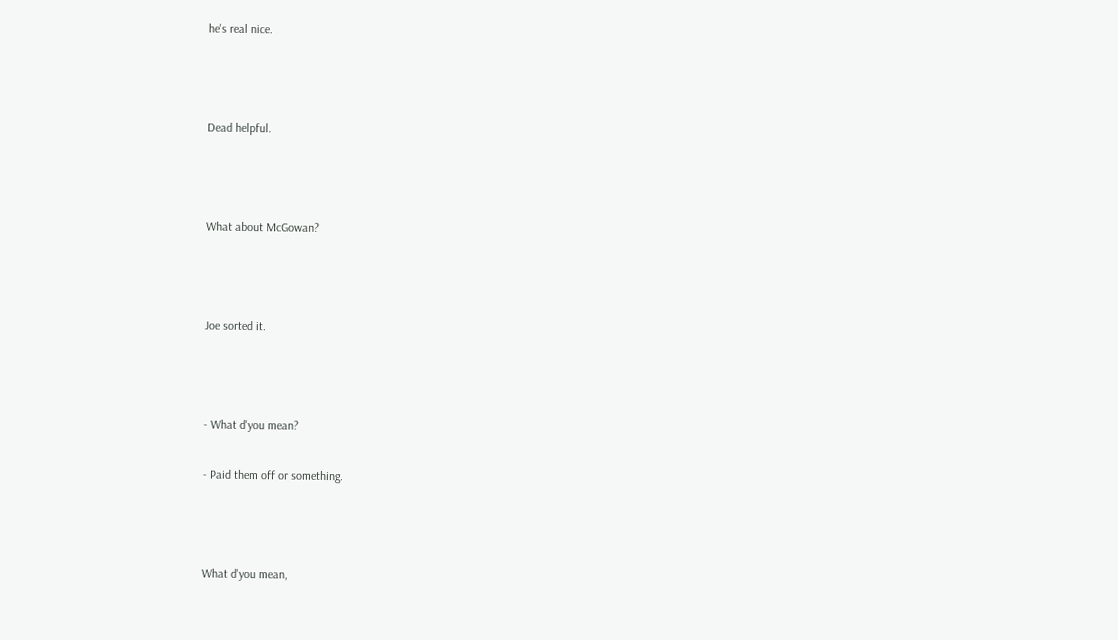he's real nice.



Dead helpful.



What about McGowan?



Joe sorted it.



- What d'you mean?

- Paid them off or something.



What d'you mean,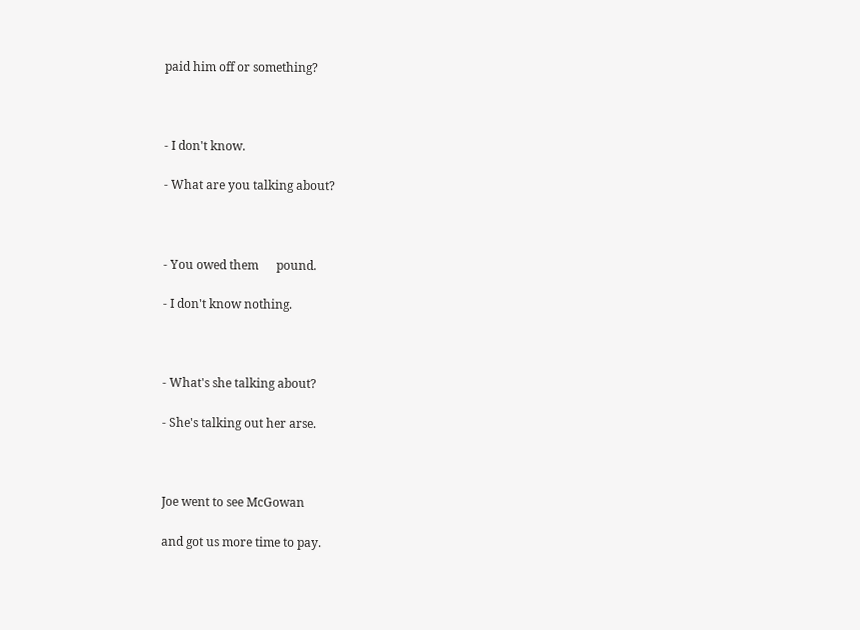paid him off or something?



- I don't know.

- What are you talking about?



- You owed them      pound.

- I don't know nothing.



- What's she talking about?

- She's talking out her arse.



Joe went to see McGowan

and got us more time to pay.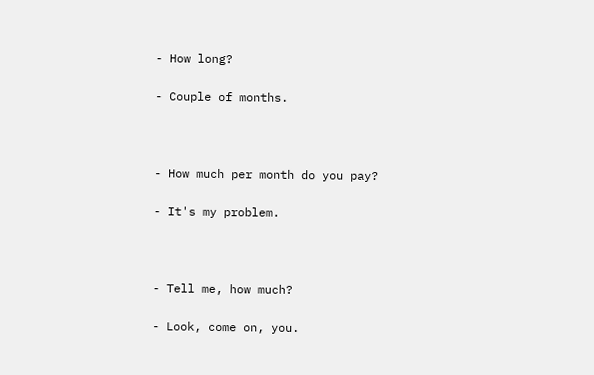- How long?

- Couple of months.



- How much per month do you pay?

- It's my problem.



- Tell me, how much?

- Look, come on, you.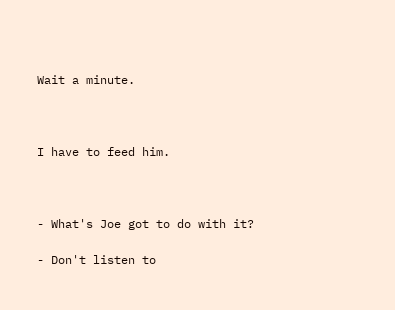Wait a minute.



I have to feed him.



- What's Joe got to do with it?

- Don't listen to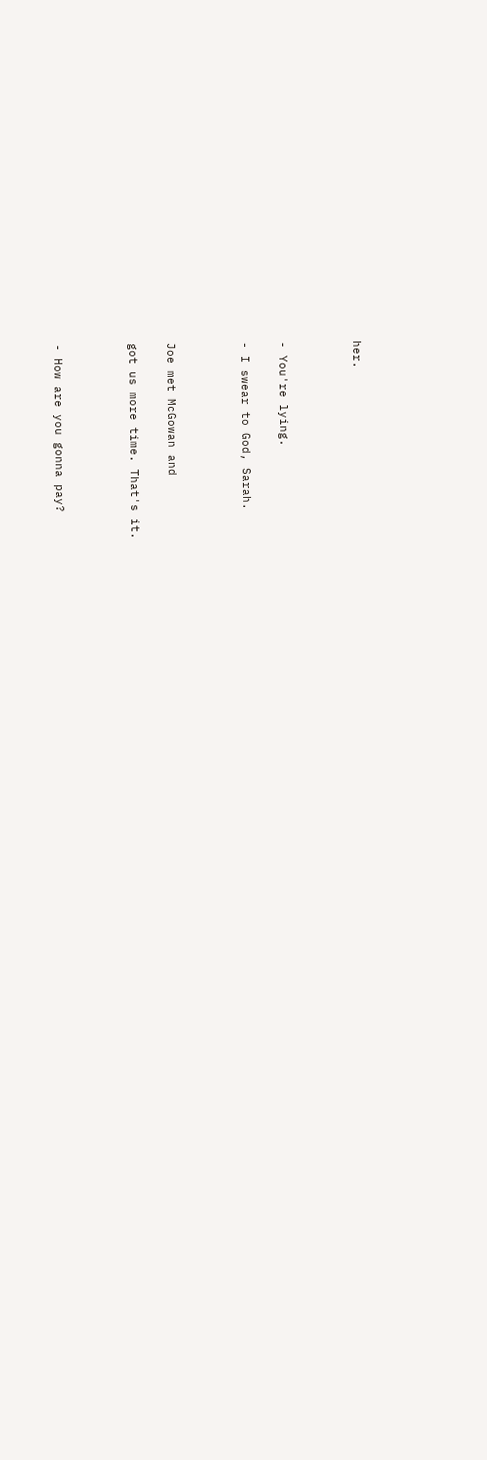her.



- You're lying.

- I swear to God, Sarah.



Joe met McGowan and

got us more time. That's it.



- How are you gonna pay?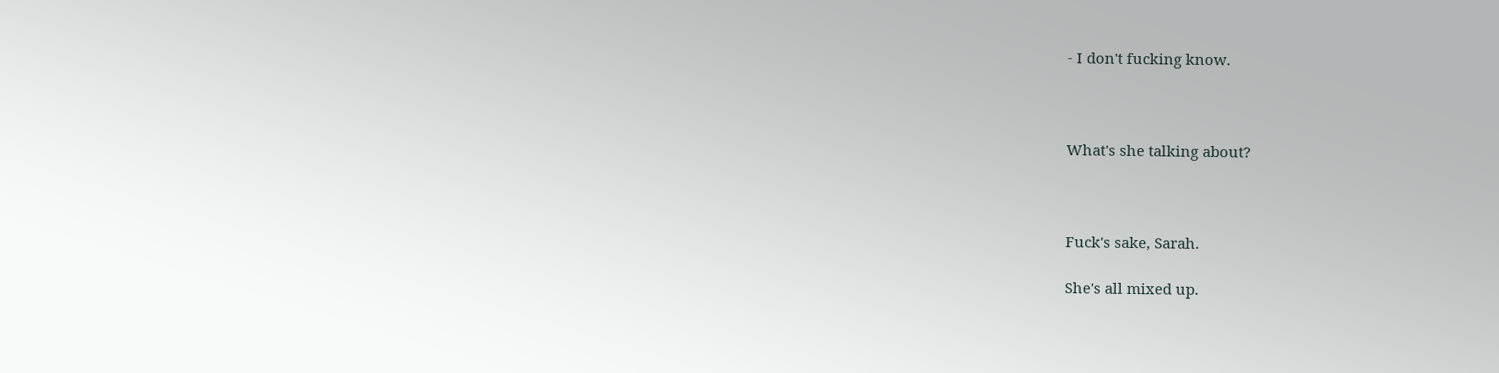- I don't fucking know.



What's she talking about?



Fuck's sake, Sarah.

She's all mixed up.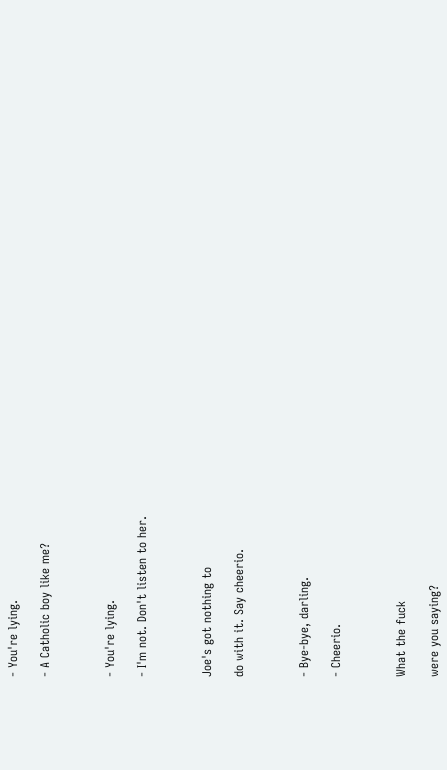- You're lying.

- A Catholic boy like me?



- You're lying.

- I'm not. Don't listen to her.



Joe's got nothing to

do with it. Say cheerio.



- Bye-bye, darling.

- Cheerio.



What the fuck

were you saying?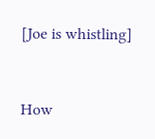[Joe is whistling]



How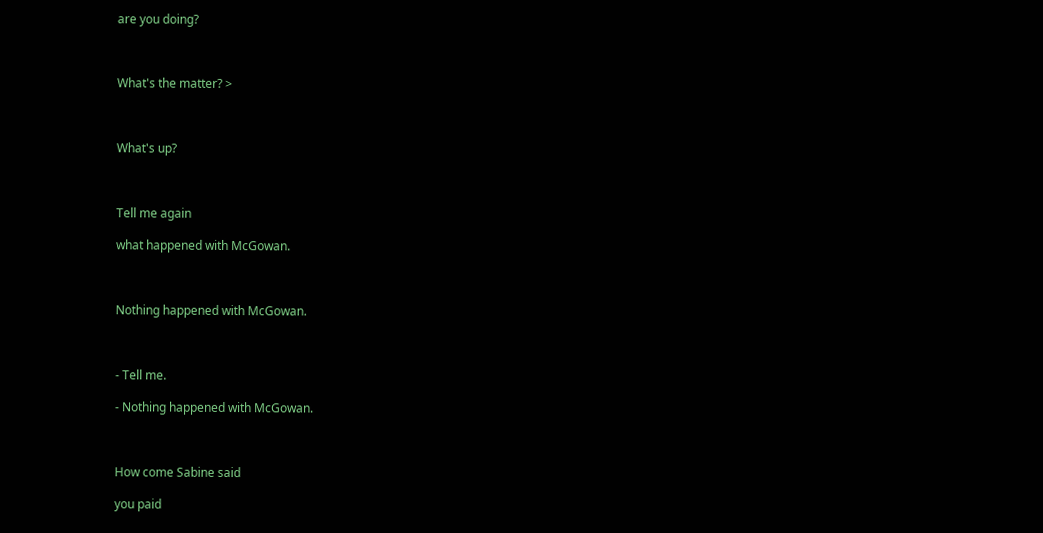are you doing?



What's the matter? >



What's up?



Tell me again

what happened with McGowan.



Nothing happened with McGowan.



- Tell me.

- Nothing happened with McGowan.



How come Sabine said

you paid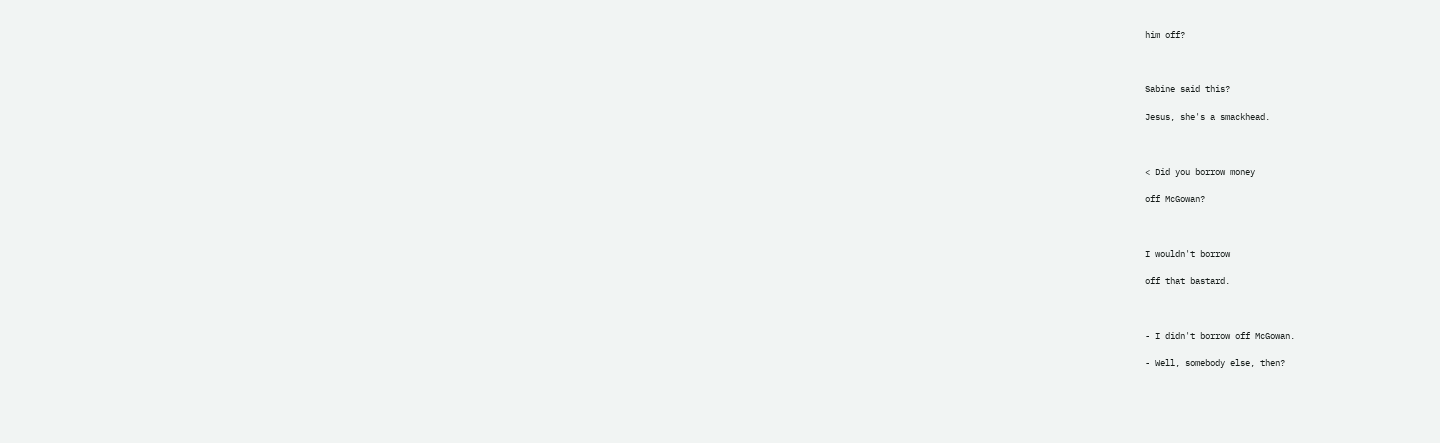him off?



Sabine said this?

Jesus, she's a smackhead.



< Did you borrow money

off McGowan?



I wouldn't borrow

off that bastard.



- I didn't borrow off McGowan.

- Well, somebody else, then?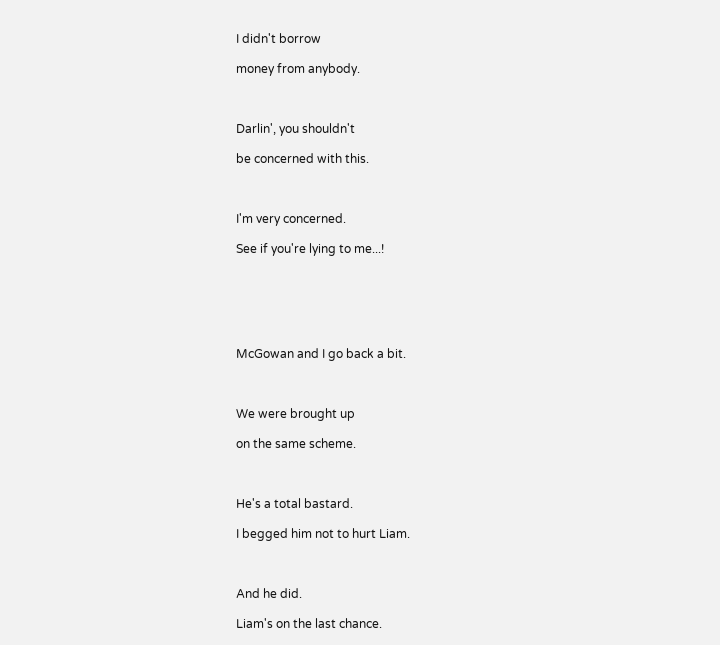I didn't borrow

money from anybody.



Darlin', you shouldn't

be concerned with this.



I'm very concerned.

See if you're lying to me...!






McGowan and I go back a bit.



We were brought up

on the same scheme.



He's a total bastard.

I begged him not to hurt Liam.



And he did.

Liam's on the last chance.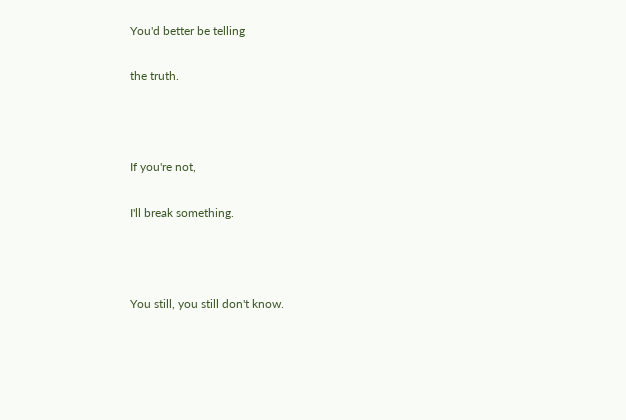You'd better be telling

the truth.



If you're not,

I'll break something.



You still, you still don't know.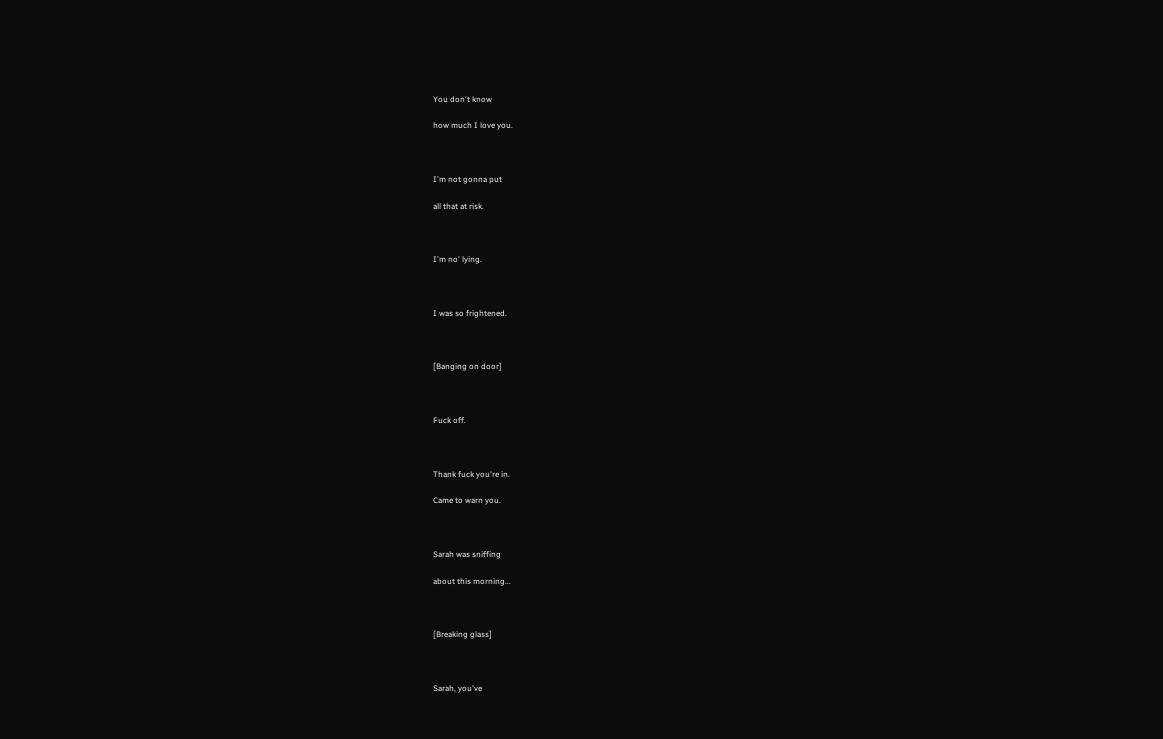You don't know

how much I love you.



I'm not gonna put

all that at risk.



I'm no' lying.



I was so frightened.



[Banging on door]



Fuck off.



Thank fuck you're in.

Came to warn you.



Sarah was sniffing

about this morning...



[Breaking glass]



Sarah, you've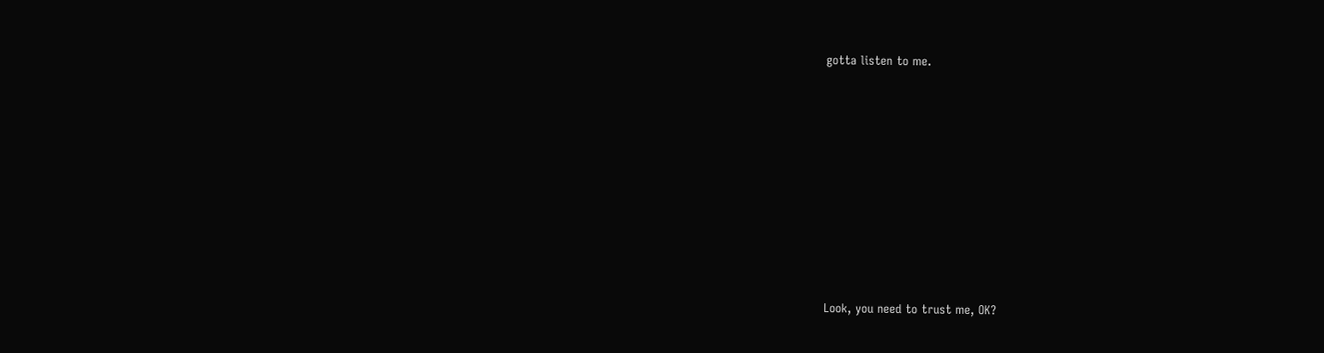gotta listen to me.









Look, you need to trust me, OK?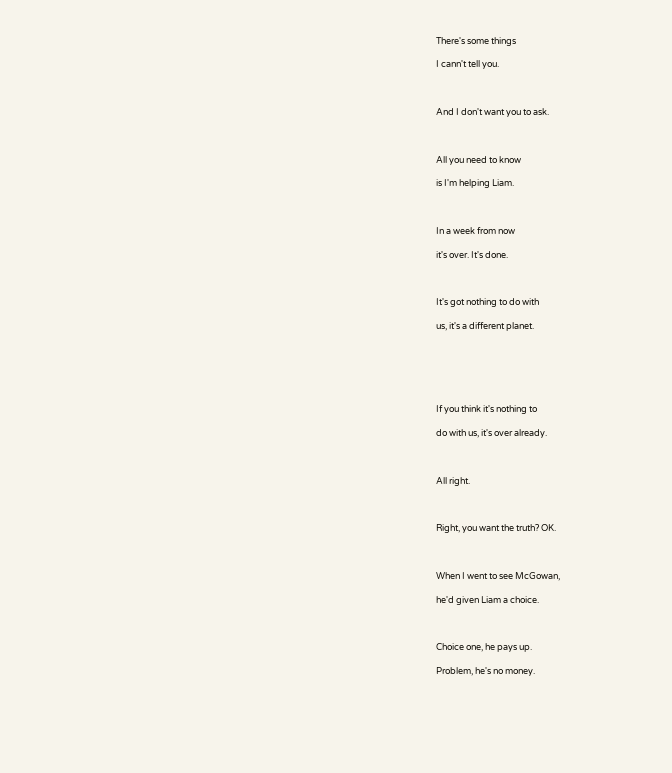There's some things

I cann't tell you.



And I don't want you to ask.



All you need to know

is I'm helping Liam.



In a week from now

it's over. It's done.



It's got nothing to do with

us, it's a different planet.






If you think it's nothing to

do with us, it's over already.



All right.



Right, you want the truth? OK.



When I went to see McGowan,

he'd given Liam a choice.



Choice one, he pays up.

Problem, he's no money.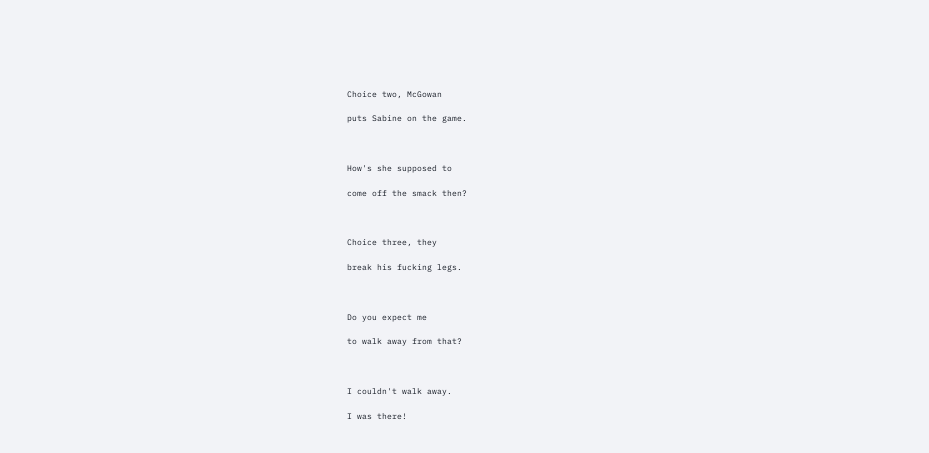Choice two, McGowan

puts Sabine on the game.



How's she supposed to

come off the smack then?



Choice three, they

break his fucking legs.



Do you expect me

to walk away from that?



I couldn't walk away.

I was there!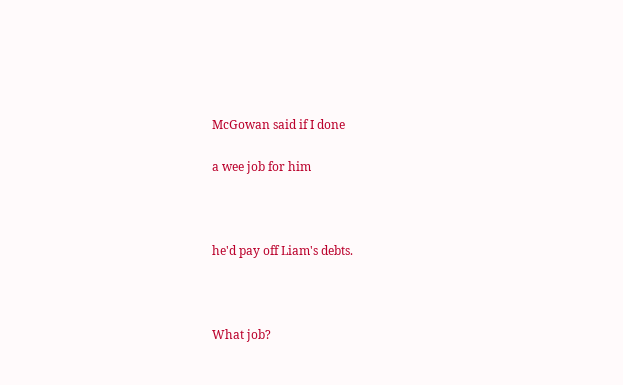McGowan said if I done

a wee job for him



he'd pay off Liam's debts.



What job?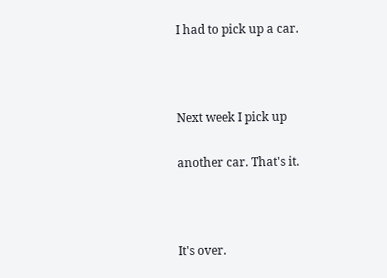I had to pick up a car.



Next week I pick up

another car. That's it.



It's over.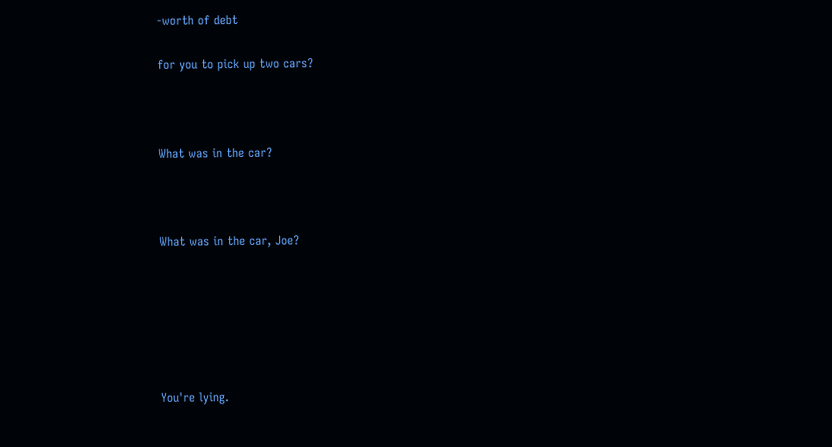-worth of debt

for you to pick up two cars?



What was in the car?



What was in the car, Joe?






You're lying.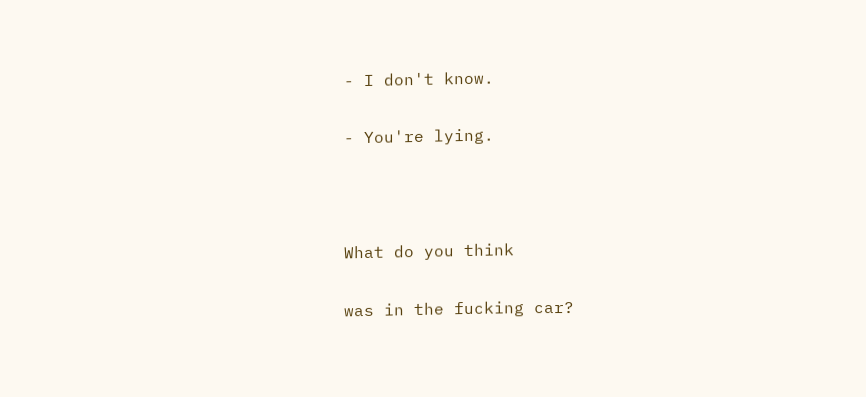- I don't know.

- You're lying.



What do you think

was in the fucking car?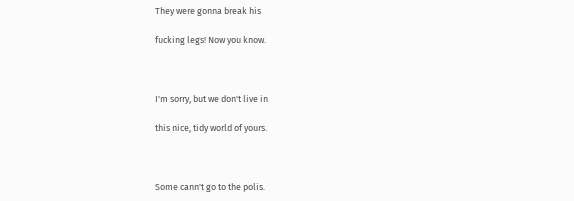They were gonna break his

fucking legs! Now you know.



I'm sorry, but we don't live in

this nice, tidy world of yours.



Some cann't go to the polis.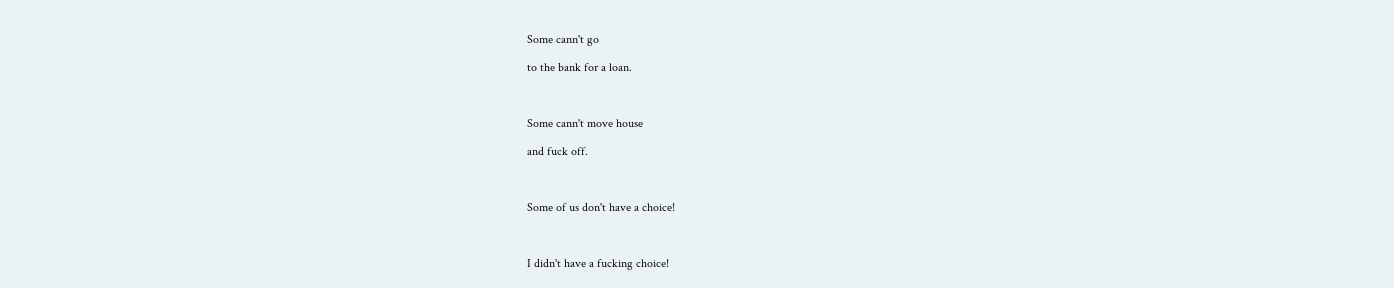Some cann't go

to the bank for a loan.



Some cann't move house

and fuck off.



Some of us don't have a choice!



I didn't have a fucking choice!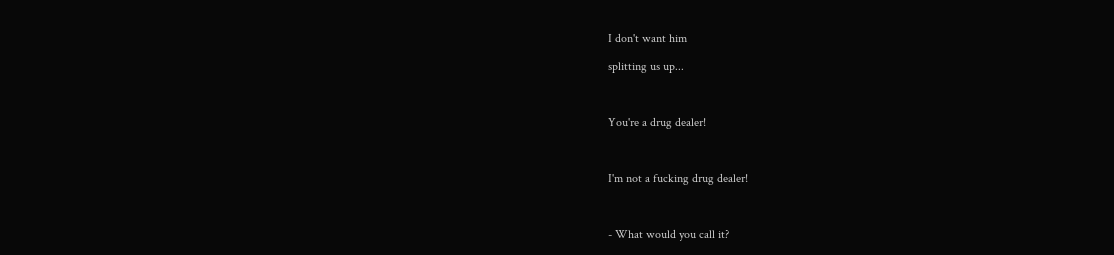I don't want him

splitting us up...



You're a drug dealer!



I'm not a fucking drug dealer!



- What would you call it?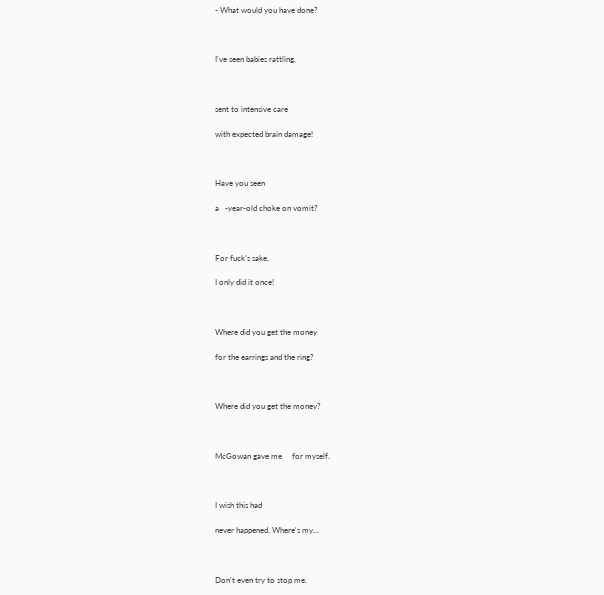- What would you have done?



I've seen babies rattling,



sent to intensive care

with expected brain damage!



Have you seen

a   -year-old choke on vomit?



For fuck's sake,

I only did it once!



Where did you get the money

for the earrings and the ring?



Where did you get the money?



McGowan gave me     for myself.



I wish this had

never happened. Where's my...



Don't even try to stop me.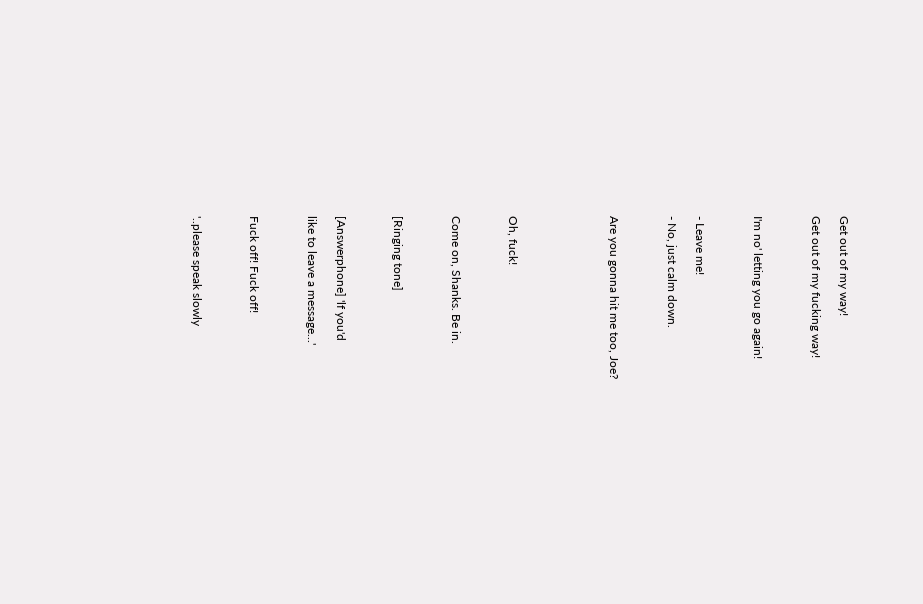Get out of my way!

Get out of my fucking way!



I'm no' letting you go again!



- Leave me!

- No, just calm down.



Are you gonna hit me too, Joe?






Oh, fuck!



Come on, Shanks. Be in.



[Ringing tone]



[Answerphone] 'lf you'd

like to leave a message...'



Fuck off! Fuck off!



'..please speak slowly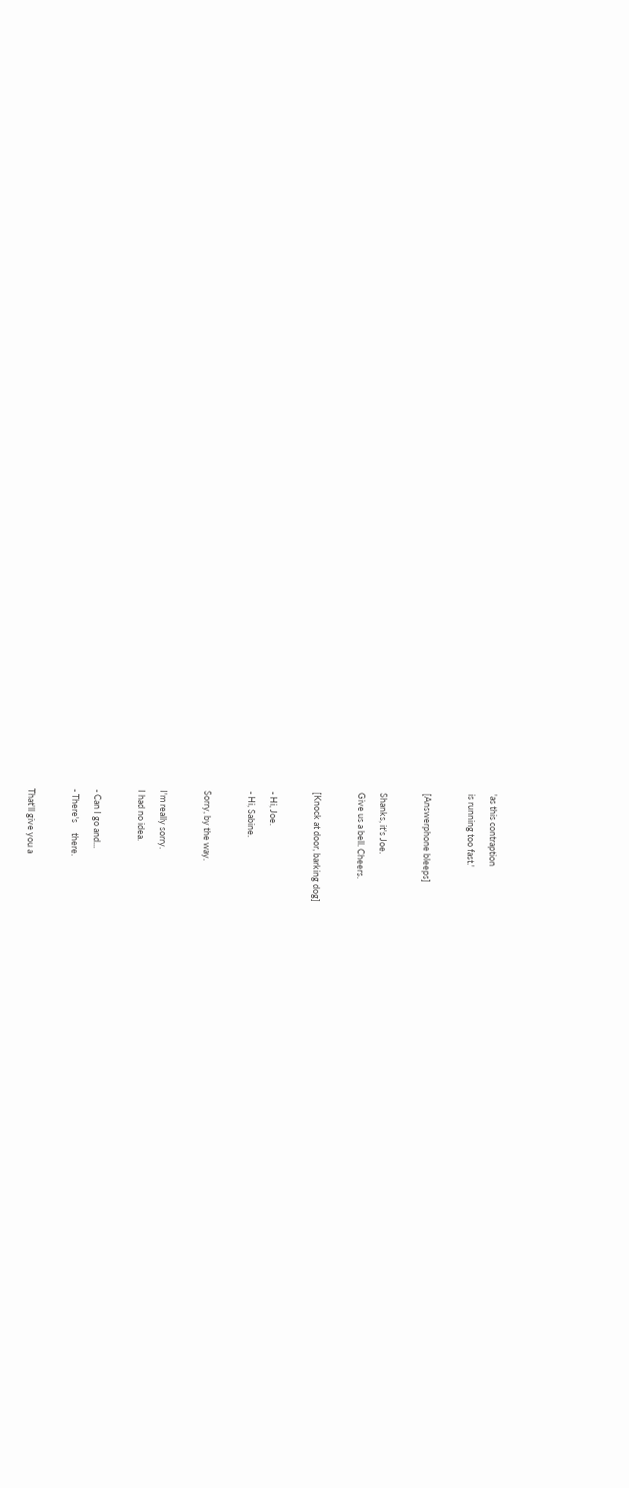'as this contraption

is running too fast.'



[Answerphone bleeps]



Shanks, it's Joe.

Give us a bell. Cheers.



[Knock at door, barking dog]



- Hi, Joe.

- Hi, Sabine.



Sorry, by the way.



I'm really sorry.

I had no idea.



- Can I go and...

- There's     there.



That'll give you a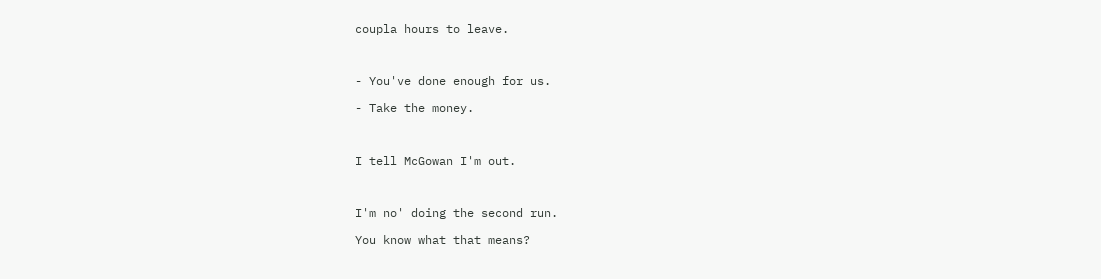coupla hours to leave.



- You've done enough for us.

- Take the money.



I tell McGowan I'm out.



I'm no' doing the second run.

You know what that means?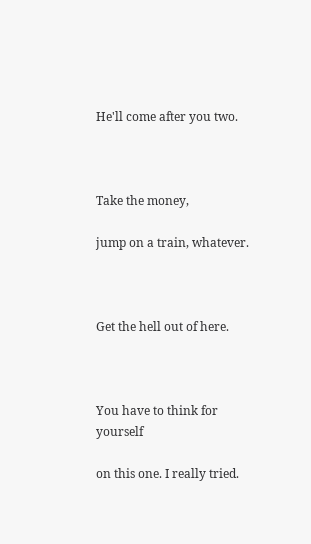He'll come after you two.



Take the money,

jump on a train, whatever.



Get the hell out of here.



You have to think for yourself

on this one. I really tried.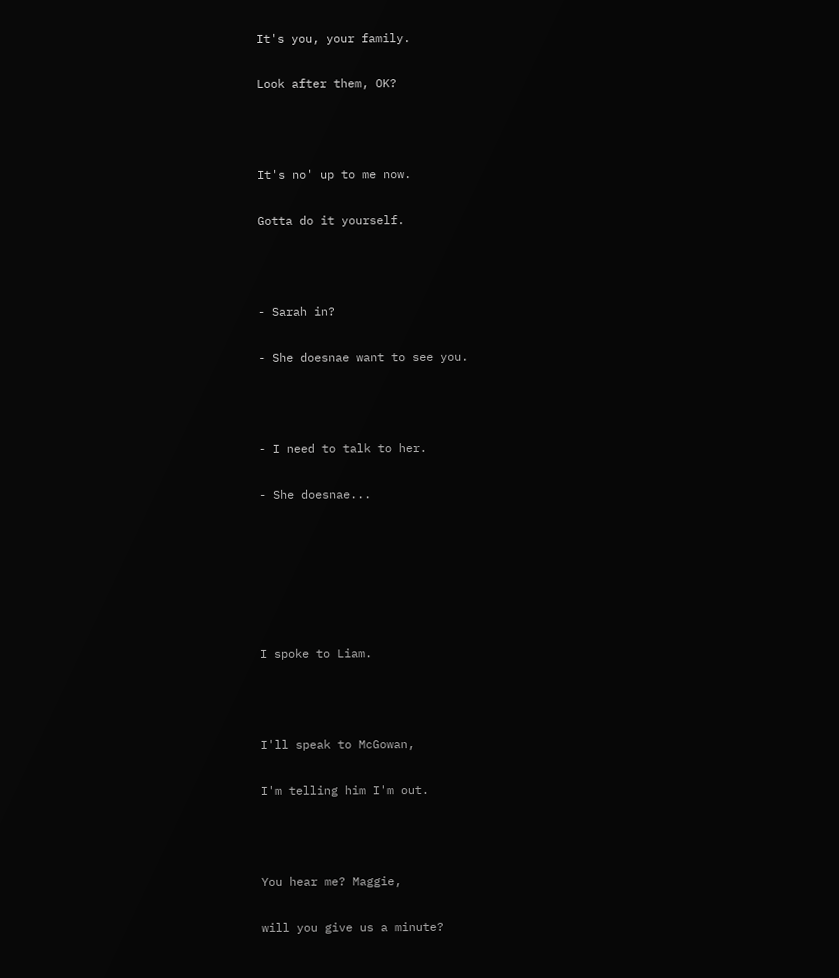It's you, your family.

Look after them, OK?



It's no' up to me now.

Gotta do it yourself.



- Sarah in?

- She doesnae want to see you.



- I need to talk to her.

- She doesnae...






I spoke to Liam.



I'll speak to McGowan,

I'm telling him I'm out.



You hear me? Maggie,

will you give us a minute?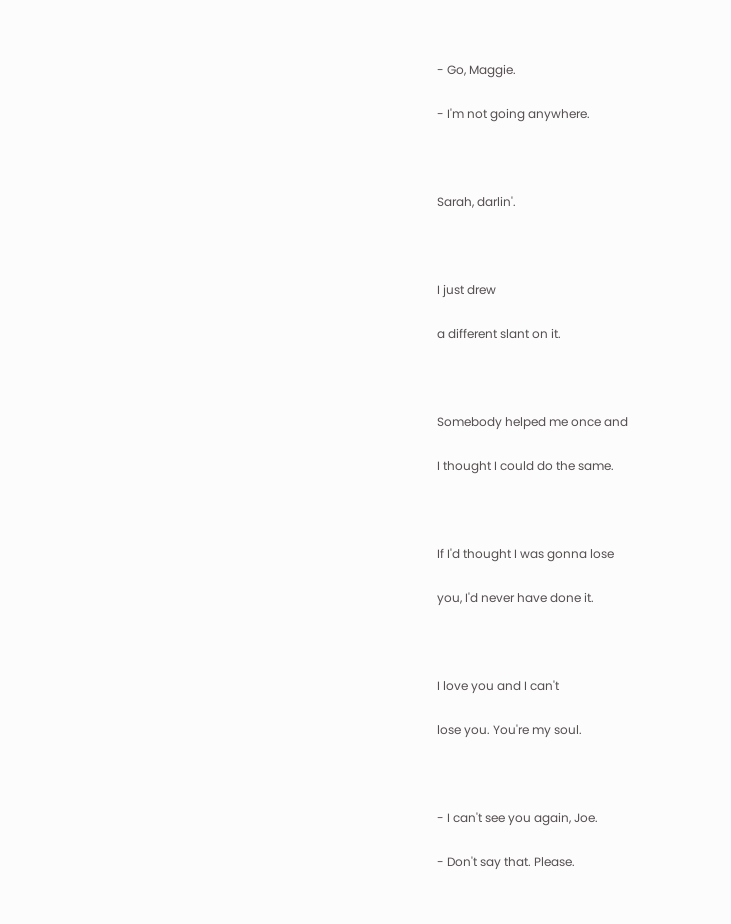- Go, Maggie.

- I'm not going anywhere.



Sarah, darlin'.



I just drew

a different slant on it.



Somebody helped me once and

I thought I could do the same.



If I'd thought I was gonna lose

you, I'd never have done it.



I love you and I can't

lose you. You're my soul.



- I can't see you again, Joe.

- Don't say that. Please.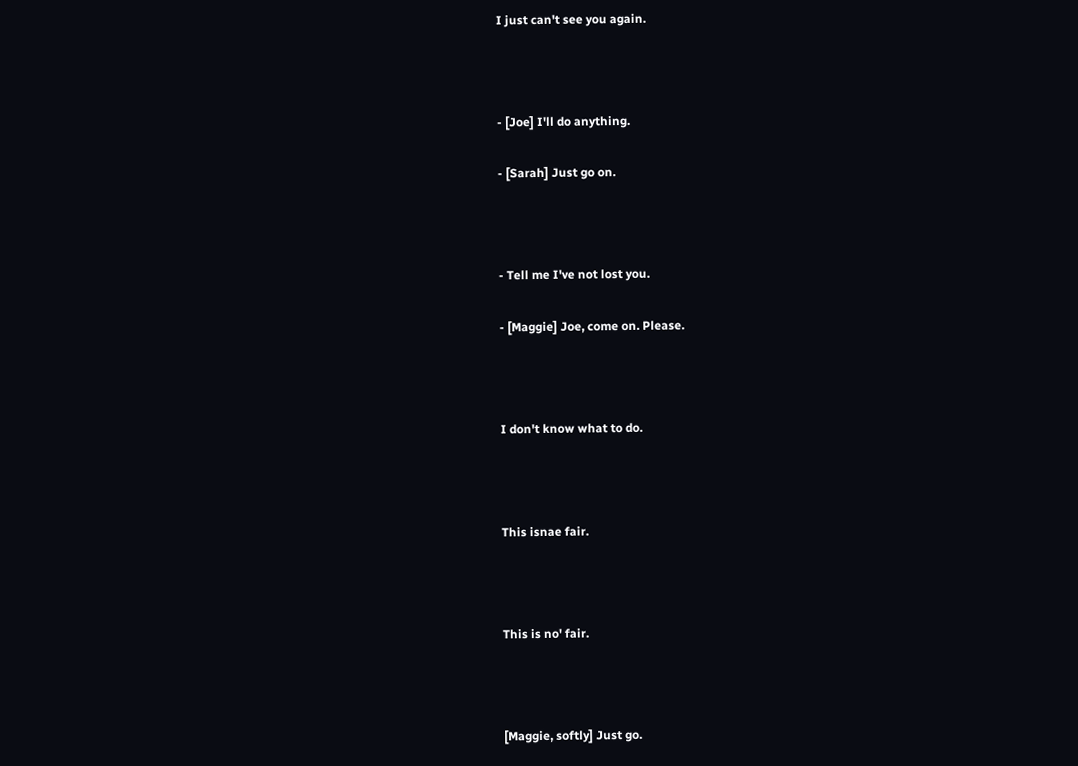I just can't see you again.



- [Joe] I'll do anything.

- [Sarah] Just go on.



- Tell me I've not lost you.

- [Maggie] Joe, come on. Please.



I don't know what to do.



This isnae fair.



This is no' fair.



[Maggie, softly] Just go.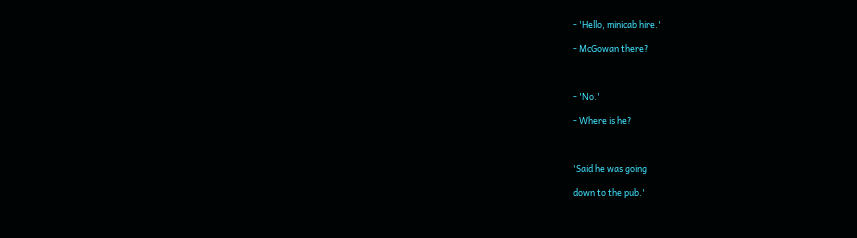- 'Hello, minicab hire.'

- McGowan there?



- 'No.'

- Where is he?



'Said he was going

down to the pub.'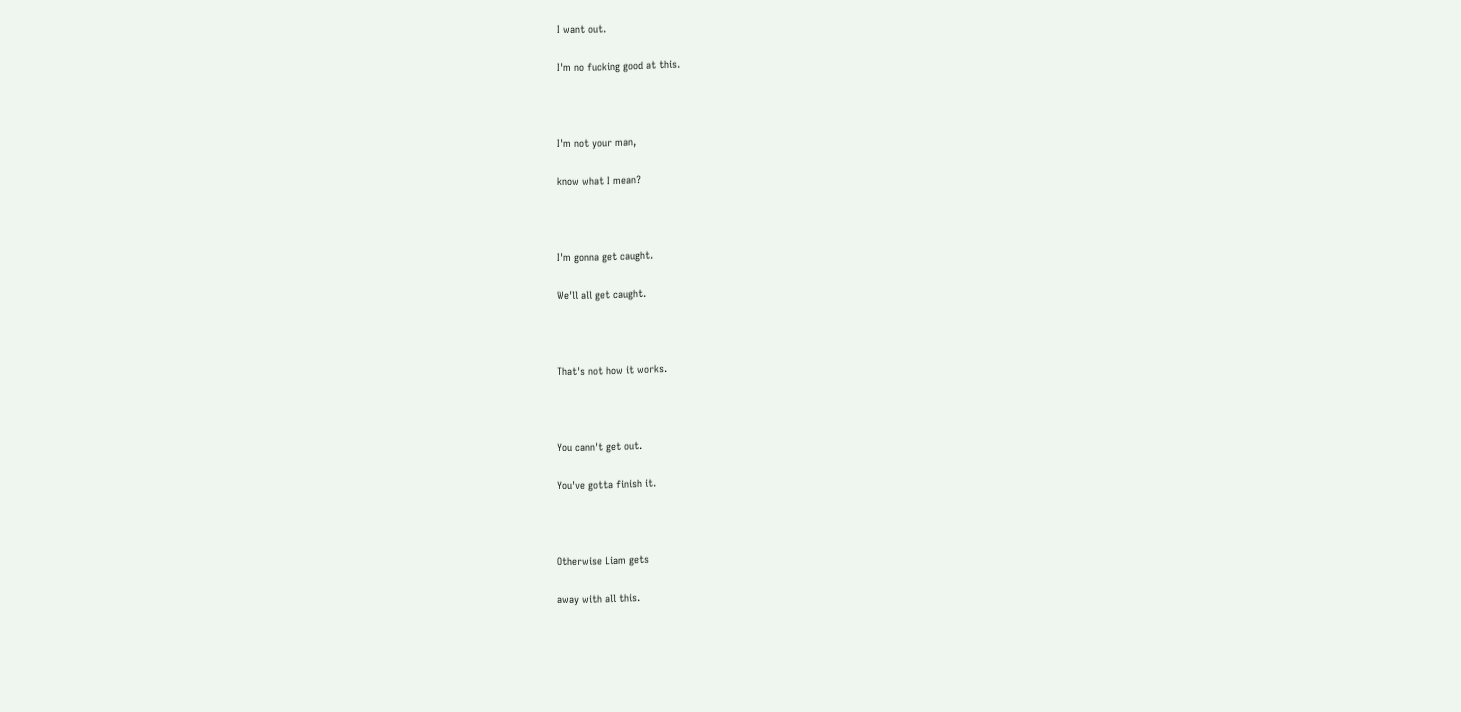I want out.

I'm no fucking good at this.



I'm not your man,

know what I mean?



I'm gonna get caught.

We'll all get caught.



That's not how it works.



You cann't get out.

You've gotta finish it.



Otherwise Liam gets

away with all this.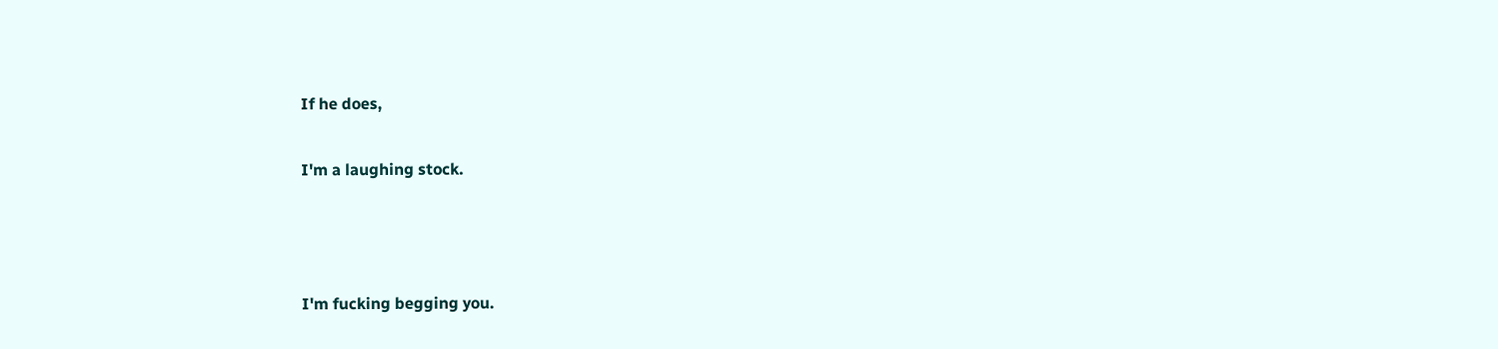If he does,

I'm a laughing stock.



I'm fucking begging you.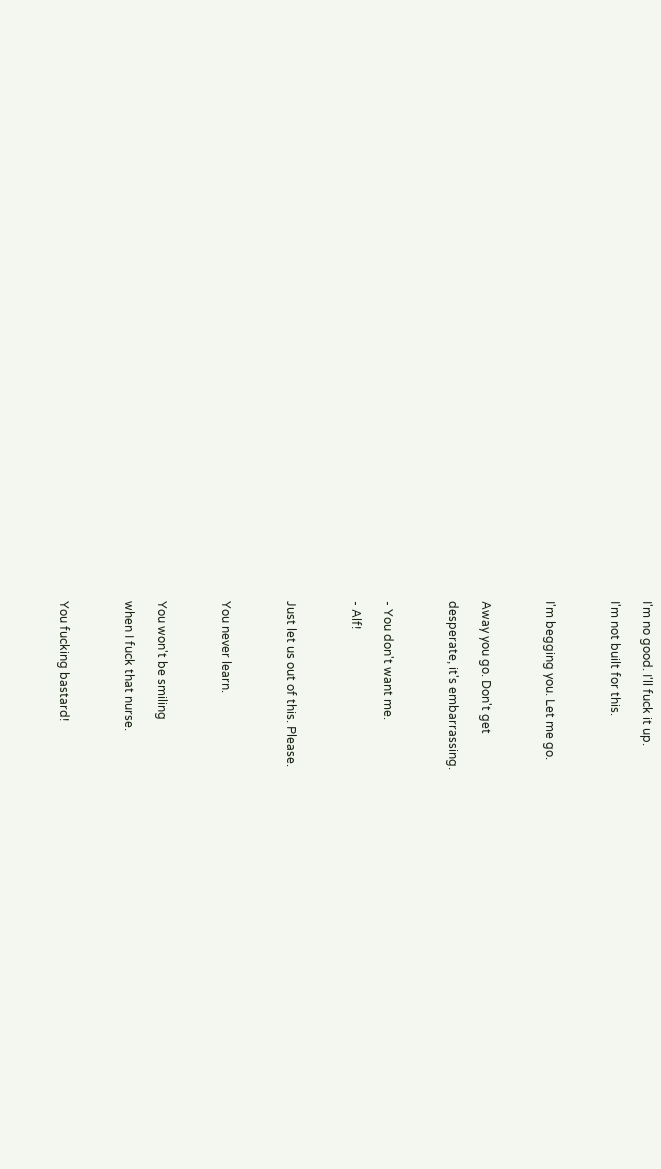I'm no good. I'll fuck it up.

I'm not built for this.



I'm begging you. Let me go.



Away you go. Don't get

desperate, it's embarrassing.



- You don't want me.

- Alf!



Just let us out of this. Please.



You never learn.



You won't be smiling

when I fuck that nurse.



You fucking bastard!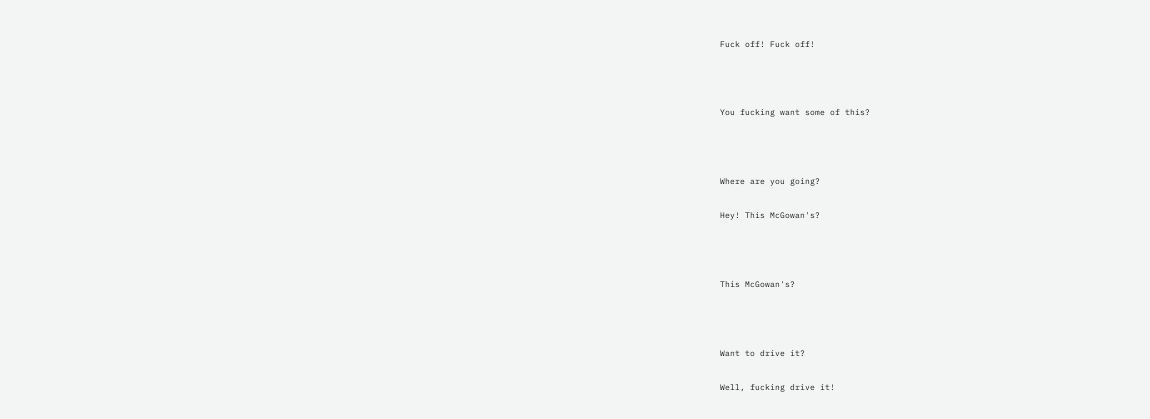Fuck off! Fuck off!



You fucking want some of this?



Where are you going?

Hey! This McGowan's?



This McGowan's?



Want to drive it?

Well, fucking drive it!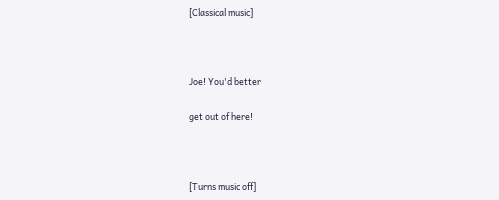[Classical music]



Joe! You'd better

get out of here!



[Turns music off]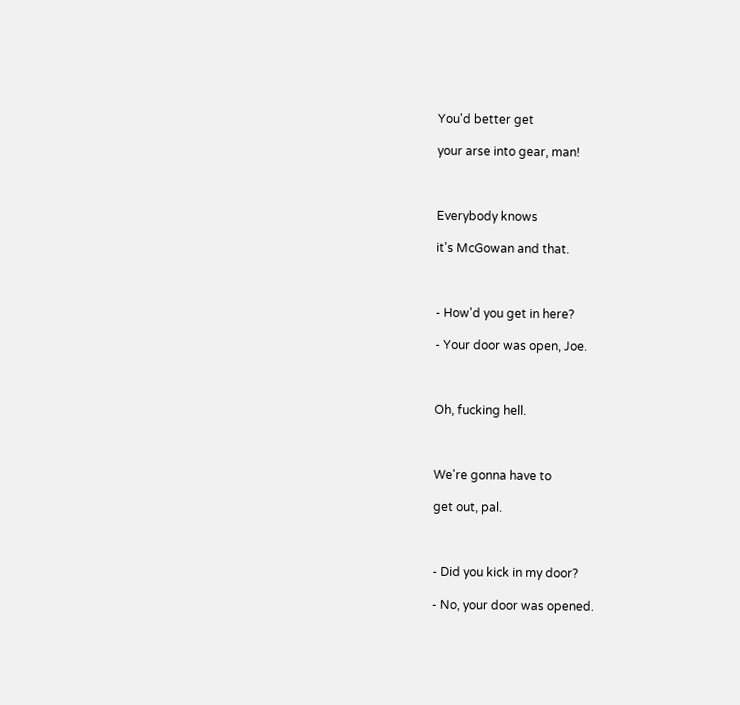You'd better get

your arse into gear, man!



Everybody knows

it's McGowan and that.



- How'd you get in here?

- Your door was open, Joe.



Oh, fucking hell.



We're gonna have to

get out, pal.



- Did you kick in my door?

- No, your door was opened.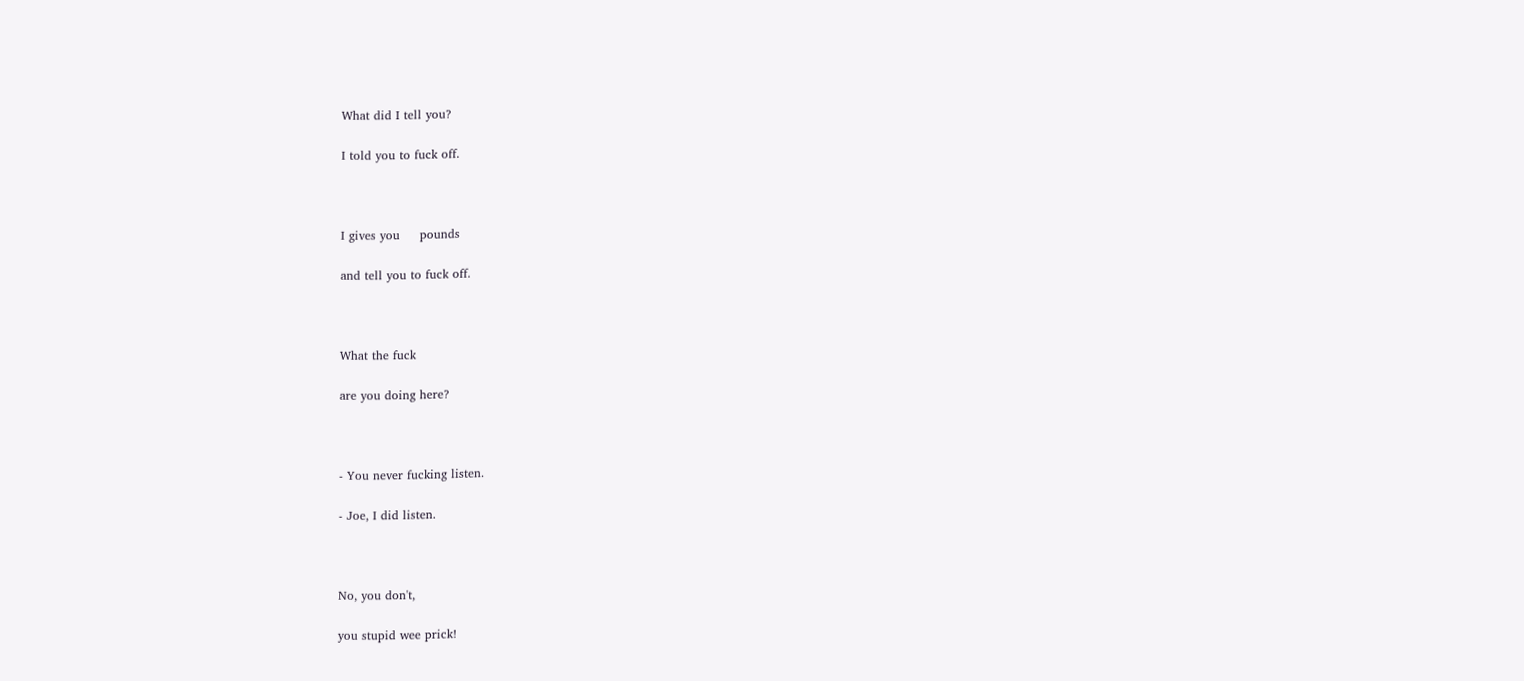What did I tell you?

I told you to fuck off.



I gives you     pounds

and tell you to fuck off.



What the fuck

are you doing here?



- You never fucking listen.

- Joe, I did listen.



No, you don't,

you stupid wee prick!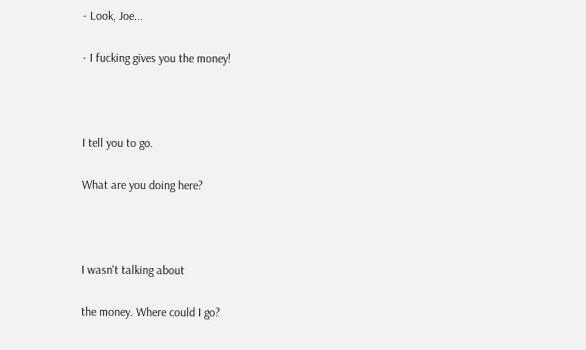- Look, Joe...

- I fucking gives you the money!



I tell you to go.

What are you doing here?



I wasn't talking about

the money. Where could I go?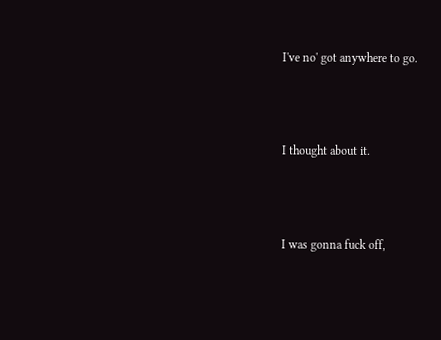I've no' got anywhere to go.



I thought about it.



I was gonna fuck off,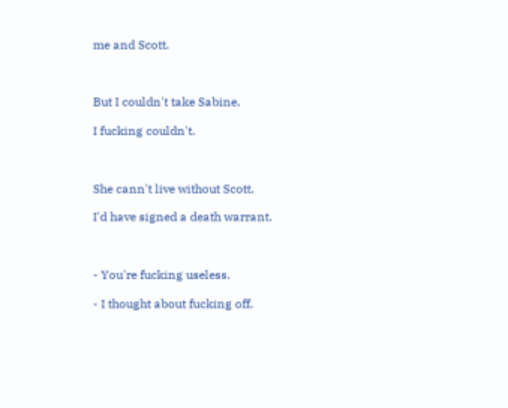me and Scott.



But I couldn't take Sabine.

I fucking couldn't.



She cann't live without Scott.

I'd have signed a death warrant.



- You're fucking useless.

- I thought about fucking off.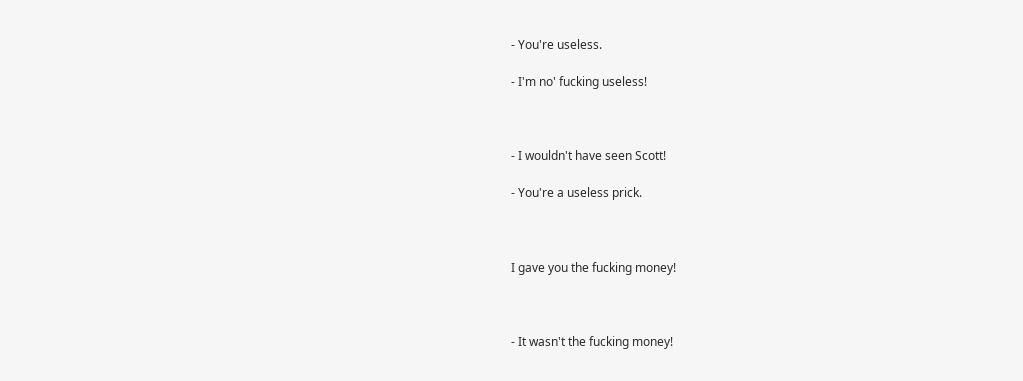- You're useless.

- I'm no' fucking useless!



- I wouldn't have seen Scott!

- You're a useless prick.



I gave you the fucking money!



- It wasn't the fucking money!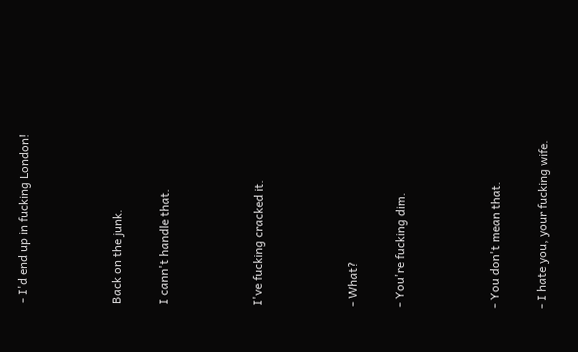- I'd end up in fucking London!



Back on the junk.

I cann't handle that.



I've fucking cracked it.



- What?

- You're fucking dim.



- You don't mean that.

- I hate you, your fucking wife.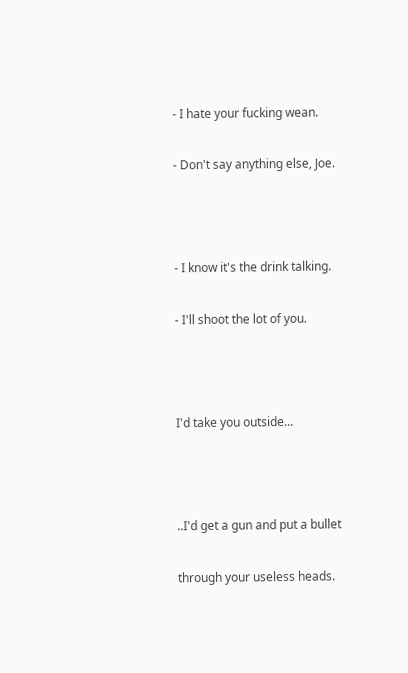- I hate your fucking wean.

- Don't say anything else, Joe.



- I know it's the drink talking.

- I'll shoot the lot of you.



I'd take you outside...



..I'd get a gun and put a bullet

through your useless heads.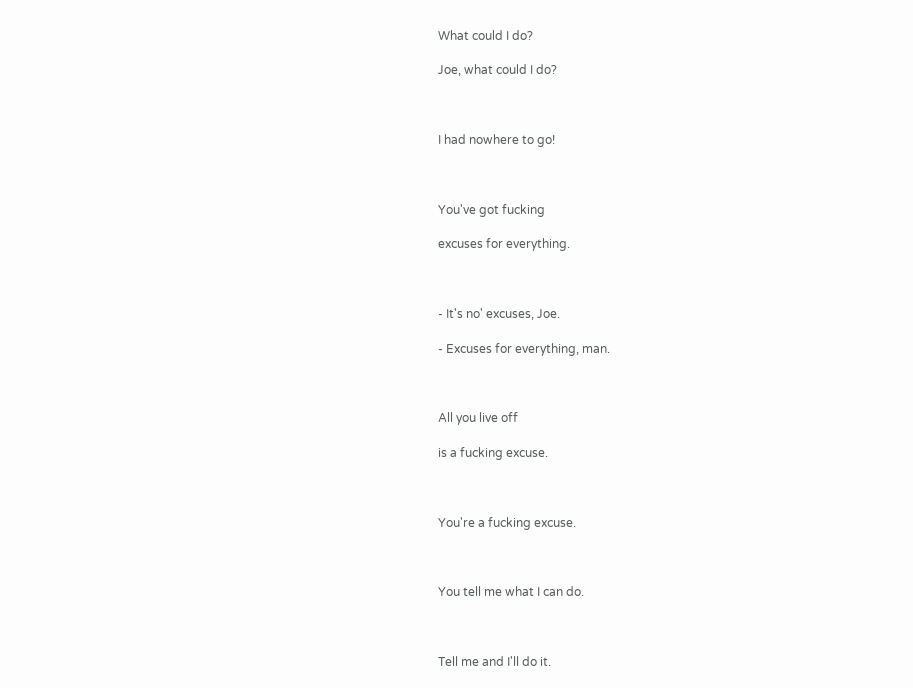What could I do?

Joe, what could I do?



I had nowhere to go!



You've got fucking

excuses for everything.



- It's no' excuses, Joe.

- Excuses for everything, man.



All you live off

is a fucking excuse.



You're a fucking excuse.



You tell me what I can do.



Tell me and I'll do it.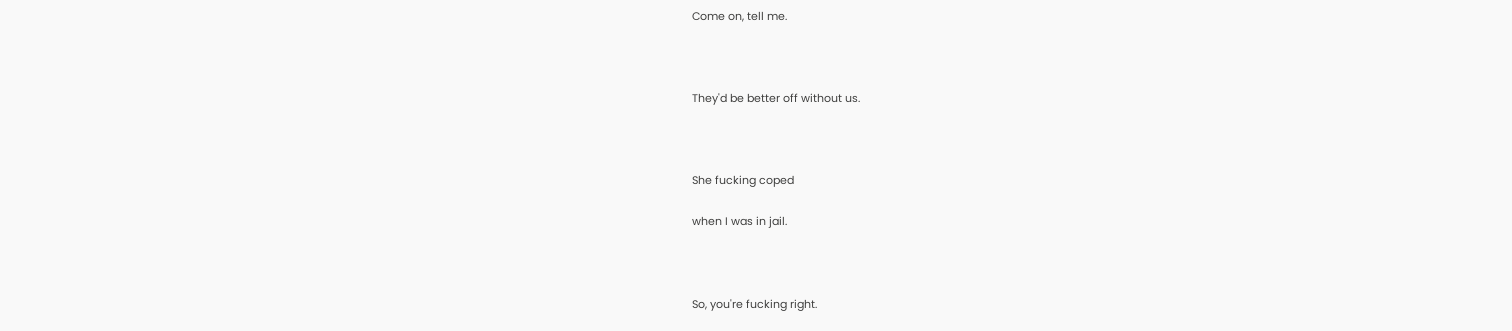Come on, tell me.



They'd be better off without us.



She fucking coped

when I was in jail.



So, you're fucking right.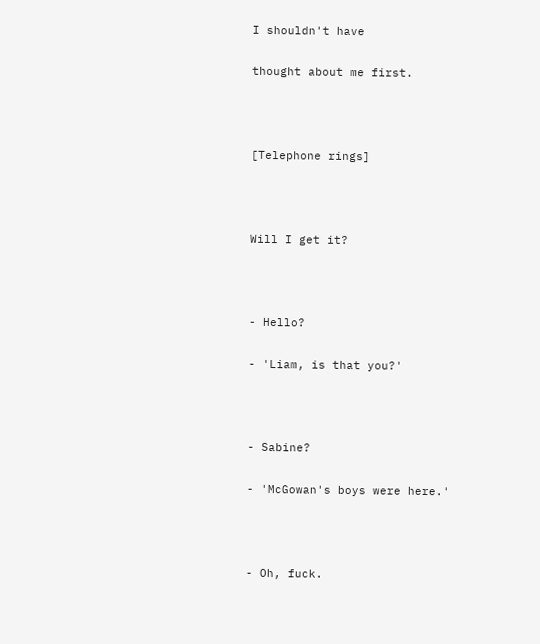I shouldn't have

thought about me first.



[Telephone rings]



Will I get it?



- Hello?

- 'Liam, is that you?'



- Sabine?

- 'McGowan's boys were here.'



- Oh, fuck.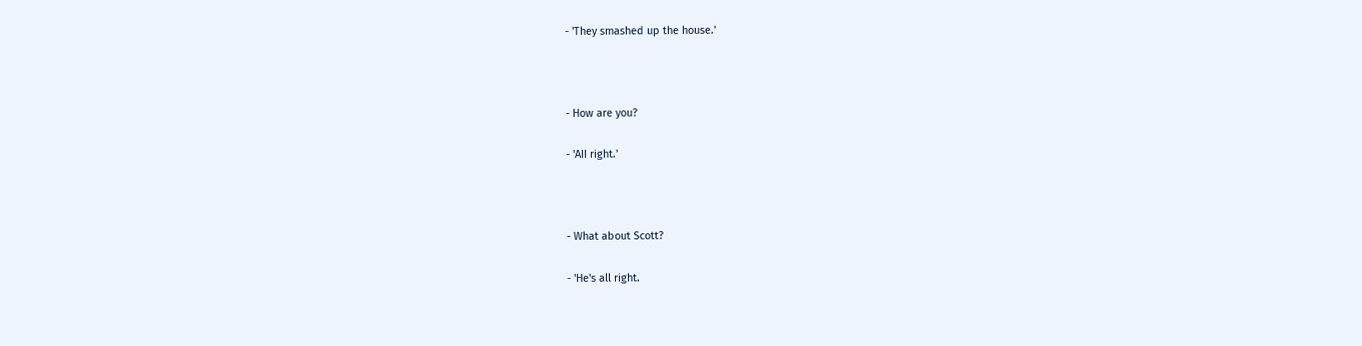- 'They smashed up the house.'



- How are you?

- 'AII right.'



- What about Scott?

- 'He's all right.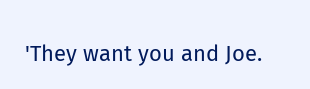'They want you and Joe.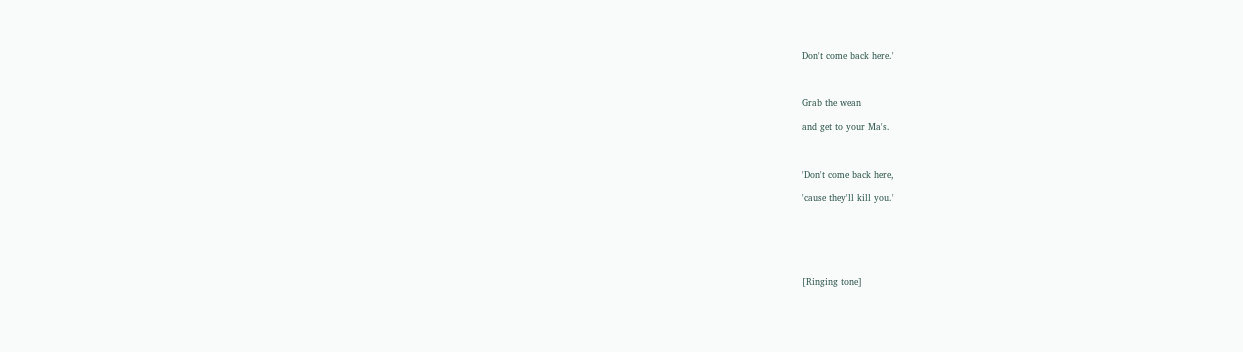Don't come back here.'



Grab the wean

and get to your Ma's.



'Don't come back here,

'cause they'll kill you.'






[Ringing tone]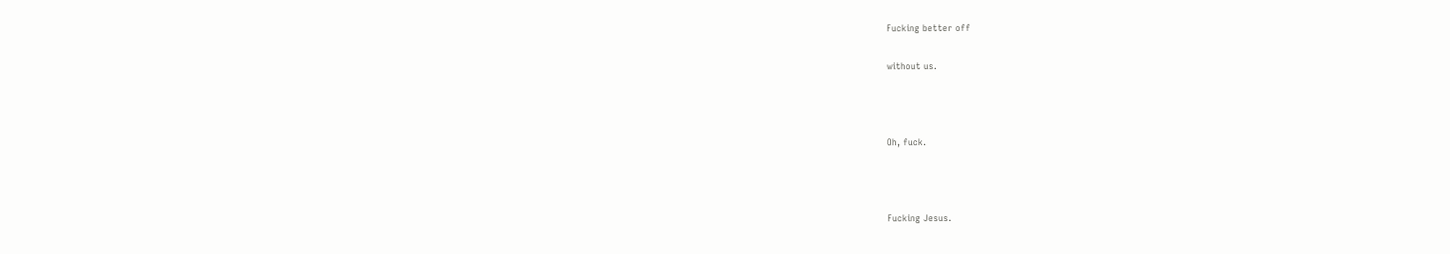Fucking better off

without us.



Oh, fuck.



Fucking Jesus.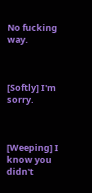No fucking way.



[Softly] I'm sorry.



[Weeping] I know you didn't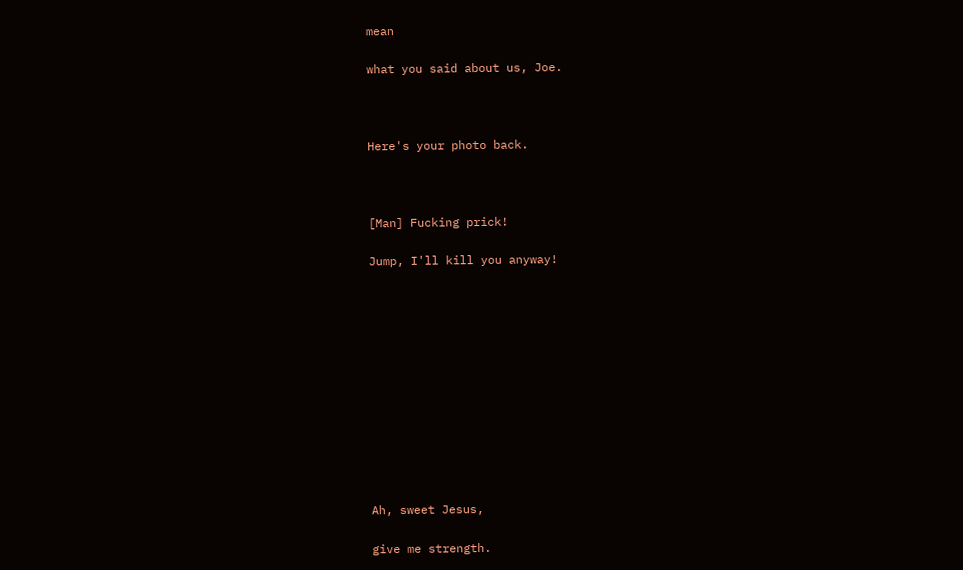mean

what you said about us, Joe.



Here's your photo back.



[Man] Fucking prick!

Jump, I'll kill you anyway!












Ah, sweet Jesus,

give me strength.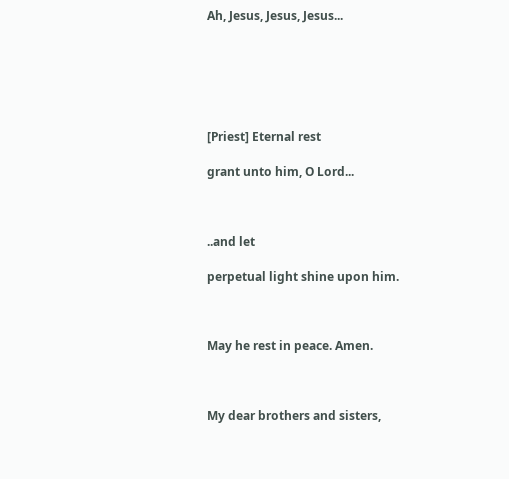Ah, Jesus, Jesus, Jesus...






[Priest] Eternal rest

grant unto him, O Lord...



..and let

perpetual light shine upon him.



May he rest in peace. Amen.



My dear brothers and sisters,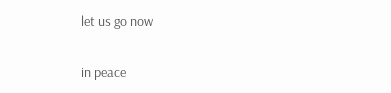let us go now

in peace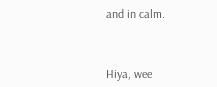and in calm.



Hiya, wee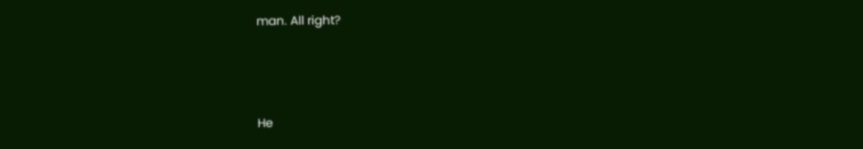man. All right?



He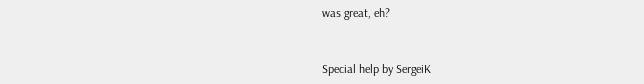was great, eh?


Special help by SergeiK